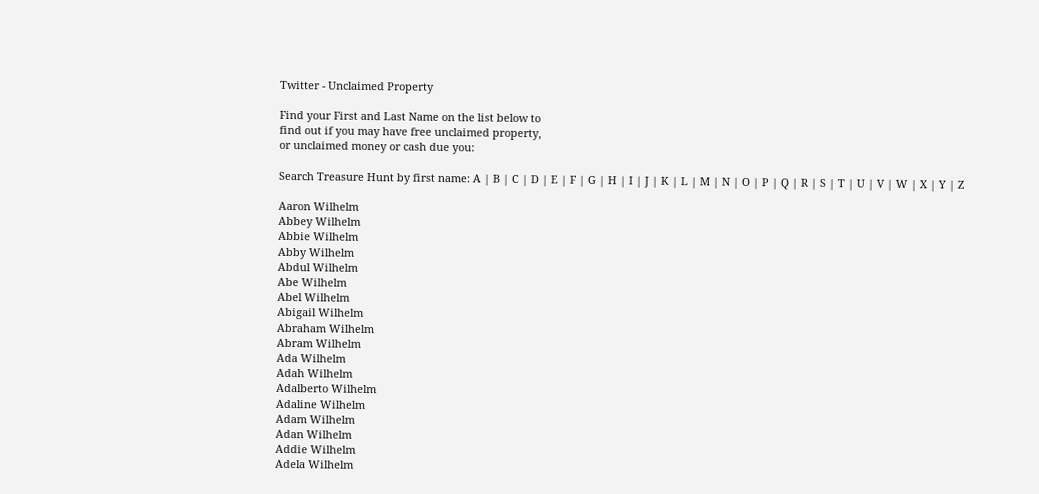Twitter - Unclaimed Property

Find your First and Last Name on the list below to
find out if you may have free unclaimed property,
or unclaimed money or cash due you:

Search Treasure Hunt by first name: A | B | C | D | E | F | G | H | I | J | K | L | M | N | O | P | Q | R | S | T | U | V | W | X | Y | Z

Aaron Wilhelm
Abbey Wilhelm
Abbie Wilhelm
Abby Wilhelm
Abdul Wilhelm
Abe Wilhelm
Abel Wilhelm
Abigail Wilhelm
Abraham Wilhelm
Abram Wilhelm
Ada Wilhelm
Adah Wilhelm
Adalberto Wilhelm
Adaline Wilhelm
Adam Wilhelm
Adan Wilhelm
Addie Wilhelm
Adela Wilhelm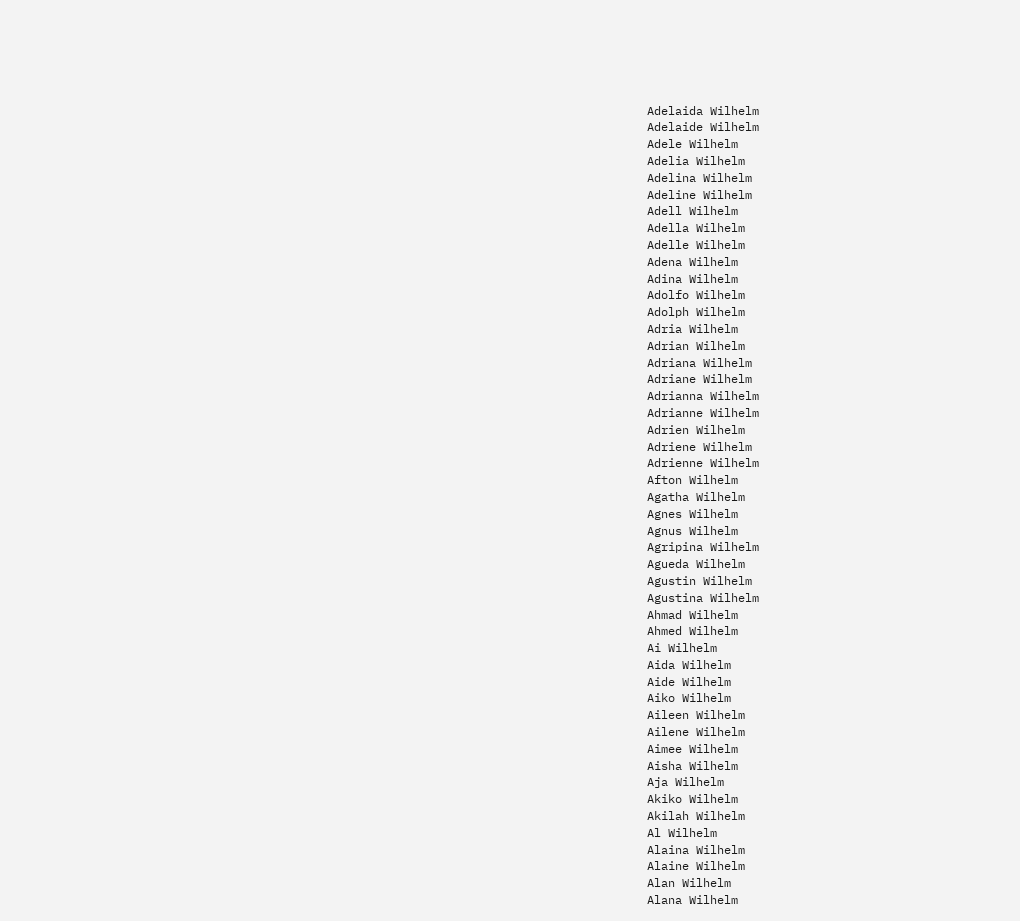Adelaida Wilhelm
Adelaide Wilhelm
Adele Wilhelm
Adelia Wilhelm
Adelina Wilhelm
Adeline Wilhelm
Adell Wilhelm
Adella Wilhelm
Adelle Wilhelm
Adena Wilhelm
Adina Wilhelm
Adolfo Wilhelm
Adolph Wilhelm
Adria Wilhelm
Adrian Wilhelm
Adriana Wilhelm
Adriane Wilhelm
Adrianna Wilhelm
Adrianne Wilhelm
Adrien Wilhelm
Adriene Wilhelm
Adrienne Wilhelm
Afton Wilhelm
Agatha Wilhelm
Agnes Wilhelm
Agnus Wilhelm
Agripina Wilhelm
Agueda Wilhelm
Agustin Wilhelm
Agustina Wilhelm
Ahmad Wilhelm
Ahmed Wilhelm
Ai Wilhelm
Aida Wilhelm
Aide Wilhelm
Aiko Wilhelm
Aileen Wilhelm
Ailene Wilhelm
Aimee Wilhelm
Aisha Wilhelm
Aja Wilhelm
Akiko Wilhelm
Akilah Wilhelm
Al Wilhelm
Alaina Wilhelm
Alaine Wilhelm
Alan Wilhelm
Alana Wilhelm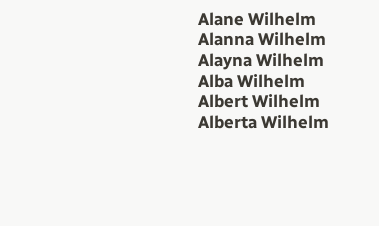Alane Wilhelm
Alanna Wilhelm
Alayna Wilhelm
Alba Wilhelm
Albert Wilhelm
Alberta Wilhelm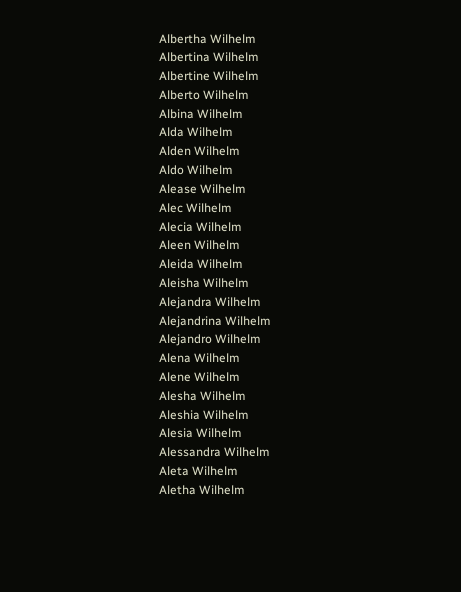Albertha Wilhelm
Albertina Wilhelm
Albertine Wilhelm
Alberto Wilhelm
Albina Wilhelm
Alda Wilhelm
Alden Wilhelm
Aldo Wilhelm
Alease Wilhelm
Alec Wilhelm
Alecia Wilhelm
Aleen Wilhelm
Aleida Wilhelm
Aleisha Wilhelm
Alejandra Wilhelm
Alejandrina Wilhelm
Alejandro Wilhelm
Alena Wilhelm
Alene Wilhelm
Alesha Wilhelm
Aleshia Wilhelm
Alesia Wilhelm
Alessandra Wilhelm
Aleta Wilhelm
Aletha Wilhelm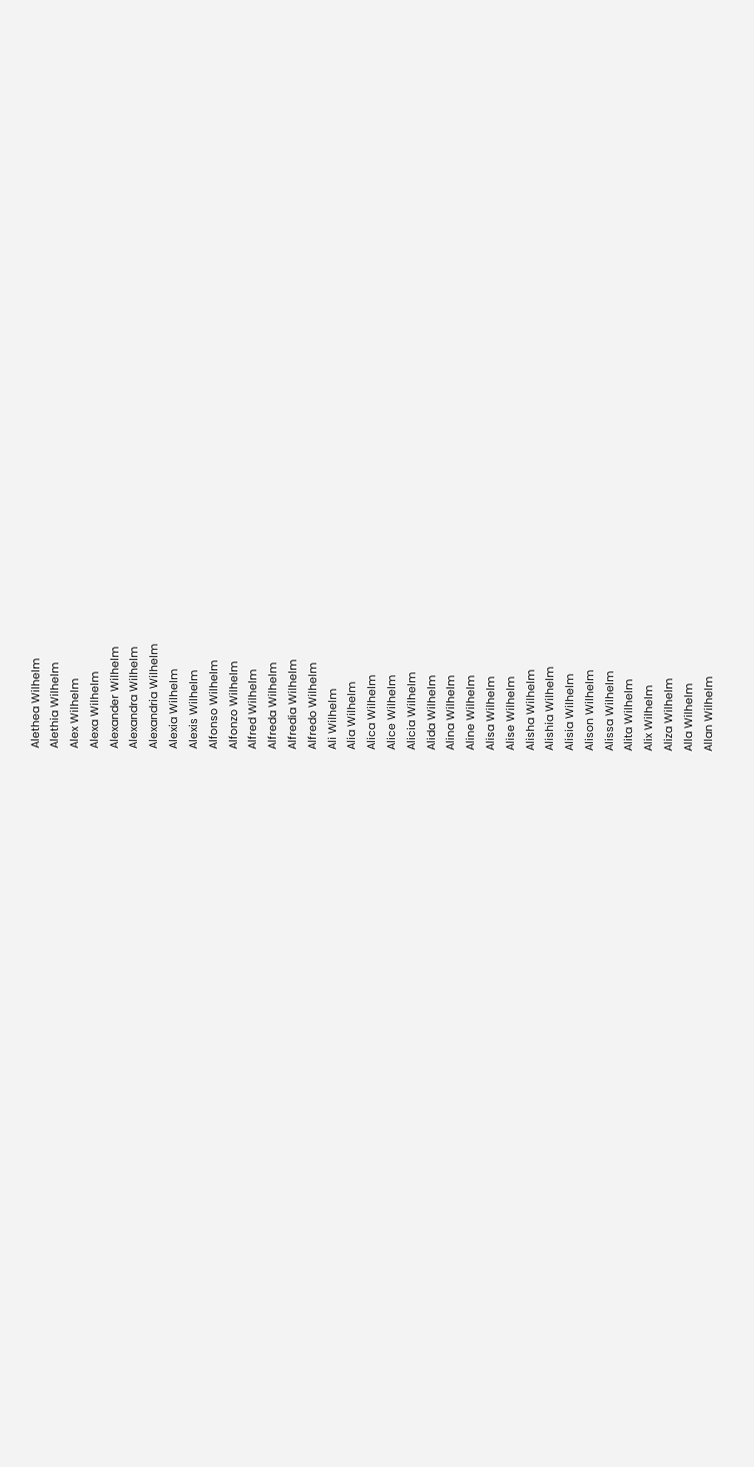Alethea Wilhelm
Alethia Wilhelm
Alex Wilhelm
Alexa Wilhelm
Alexander Wilhelm
Alexandra Wilhelm
Alexandria Wilhelm
Alexia Wilhelm
Alexis Wilhelm
Alfonso Wilhelm
Alfonzo Wilhelm
Alfred Wilhelm
Alfreda Wilhelm
Alfredia Wilhelm
Alfredo Wilhelm
Ali Wilhelm
Alia Wilhelm
Alica Wilhelm
Alice Wilhelm
Alicia Wilhelm
Alida Wilhelm
Alina Wilhelm
Aline Wilhelm
Alisa Wilhelm
Alise Wilhelm
Alisha Wilhelm
Alishia Wilhelm
Alisia Wilhelm
Alison Wilhelm
Alissa Wilhelm
Alita Wilhelm
Alix Wilhelm
Aliza Wilhelm
Alla Wilhelm
Allan Wilhelm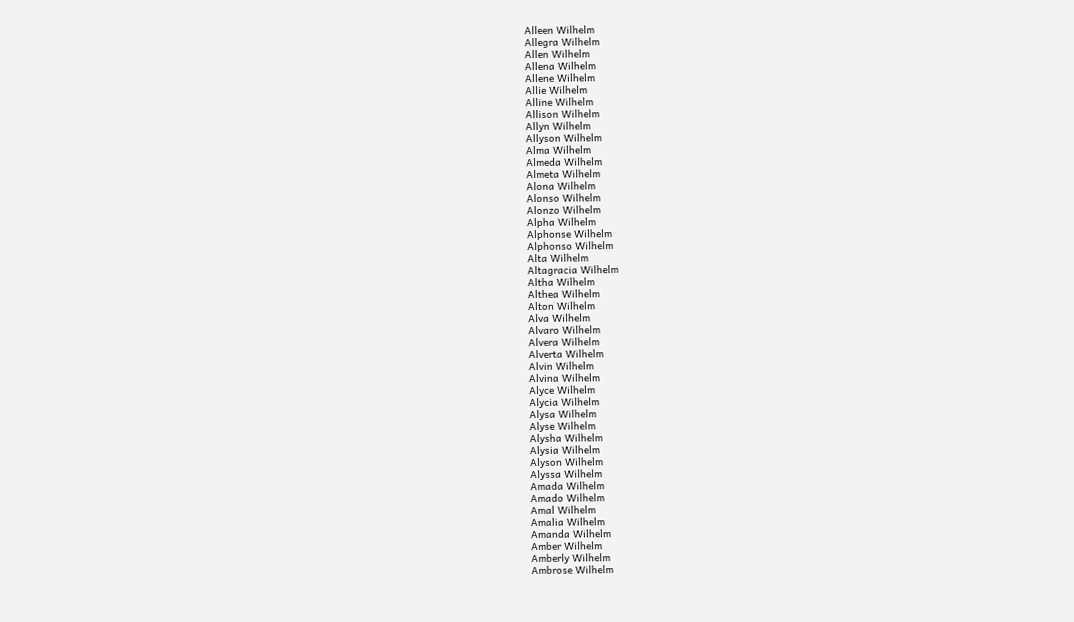Alleen Wilhelm
Allegra Wilhelm
Allen Wilhelm
Allena Wilhelm
Allene Wilhelm
Allie Wilhelm
Alline Wilhelm
Allison Wilhelm
Allyn Wilhelm
Allyson Wilhelm
Alma Wilhelm
Almeda Wilhelm
Almeta Wilhelm
Alona Wilhelm
Alonso Wilhelm
Alonzo Wilhelm
Alpha Wilhelm
Alphonse Wilhelm
Alphonso Wilhelm
Alta Wilhelm
Altagracia Wilhelm
Altha Wilhelm
Althea Wilhelm
Alton Wilhelm
Alva Wilhelm
Alvaro Wilhelm
Alvera Wilhelm
Alverta Wilhelm
Alvin Wilhelm
Alvina Wilhelm
Alyce Wilhelm
Alycia Wilhelm
Alysa Wilhelm
Alyse Wilhelm
Alysha Wilhelm
Alysia Wilhelm
Alyson Wilhelm
Alyssa Wilhelm
Amada Wilhelm
Amado Wilhelm
Amal Wilhelm
Amalia Wilhelm
Amanda Wilhelm
Amber Wilhelm
Amberly Wilhelm
Ambrose Wilhelm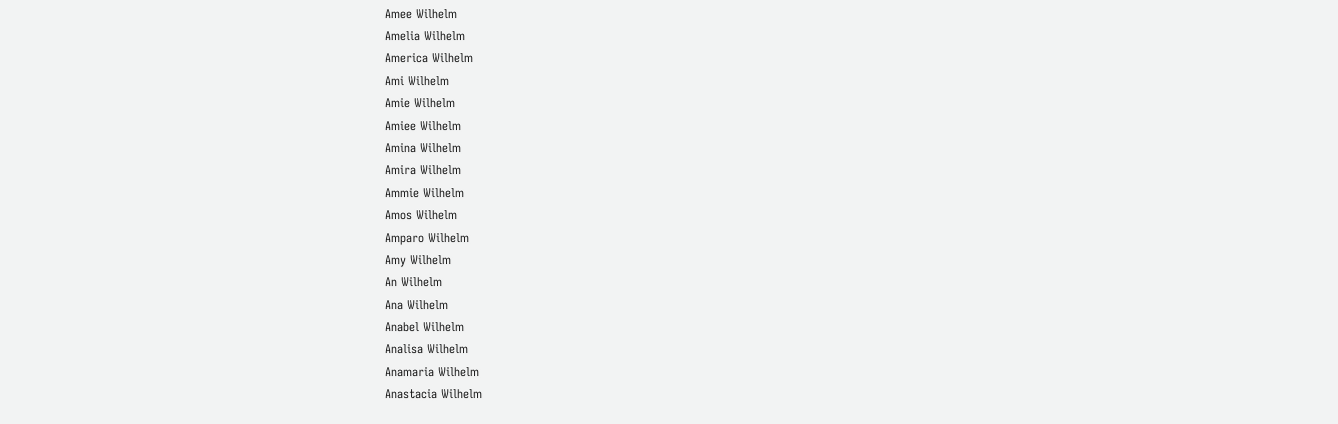Amee Wilhelm
Amelia Wilhelm
America Wilhelm
Ami Wilhelm
Amie Wilhelm
Amiee Wilhelm
Amina Wilhelm
Amira Wilhelm
Ammie Wilhelm
Amos Wilhelm
Amparo Wilhelm
Amy Wilhelm
An Wilhelm
Ana Wilhelm
Anabel Wilhelm
Analisa Wilhelm
Anamaria Wilhelm
Anastacia Wilhelm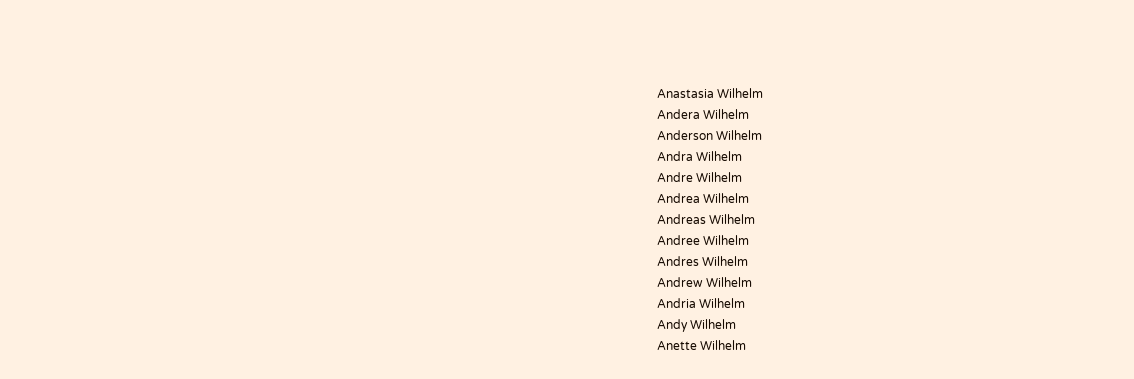Anastasia Wilhelm
Andera Wilhelm
Anderson Wilhelm
Andra Wilhelm
Andre Wilhelm
Andrea Wilhelm
Andreas Wilhelm
Andree Wilhelm
Andres Wilhelm
Andrew Wilhelm
Andria Wilhelm
Andy Wilhelm
Anette Wilhelm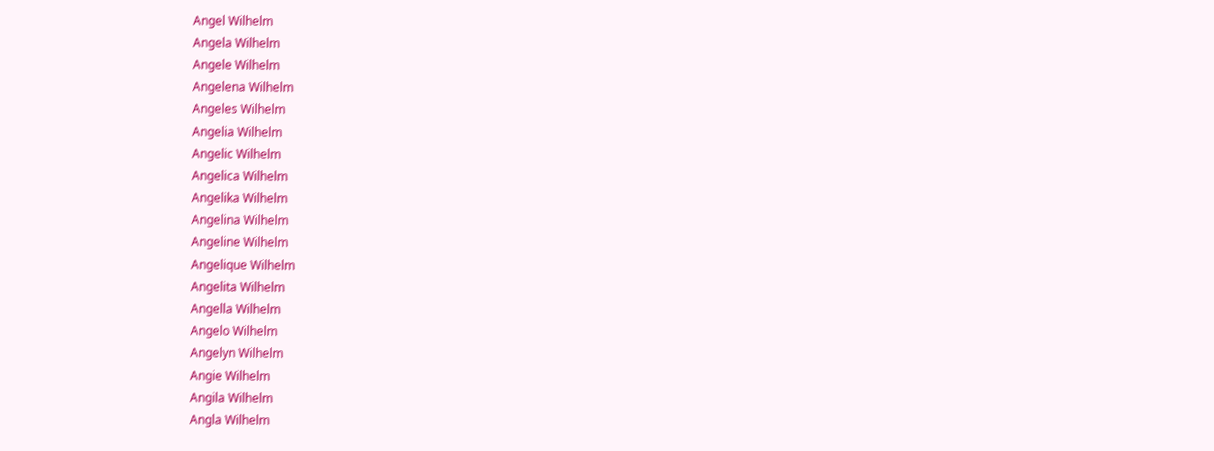Angel Wilhelm
Angela Wilhelm
Angele Wilhelm
Angelena Wilhelm
Angeles Wilhelm
Angelia Wilhelm
Angelic Wilhelm
Angelica Wilhelm
Angelika Wilhelm
Angelina Wilhelm
Angeline Wilhelm
Angelique Wilhelm
Angelita Wilhelm
Angella Wilhelm
Angelo Wilhelm
Angelyn Wilhelm
Angie Wilhelm
Angila Wilhelm
Angla Wilhelm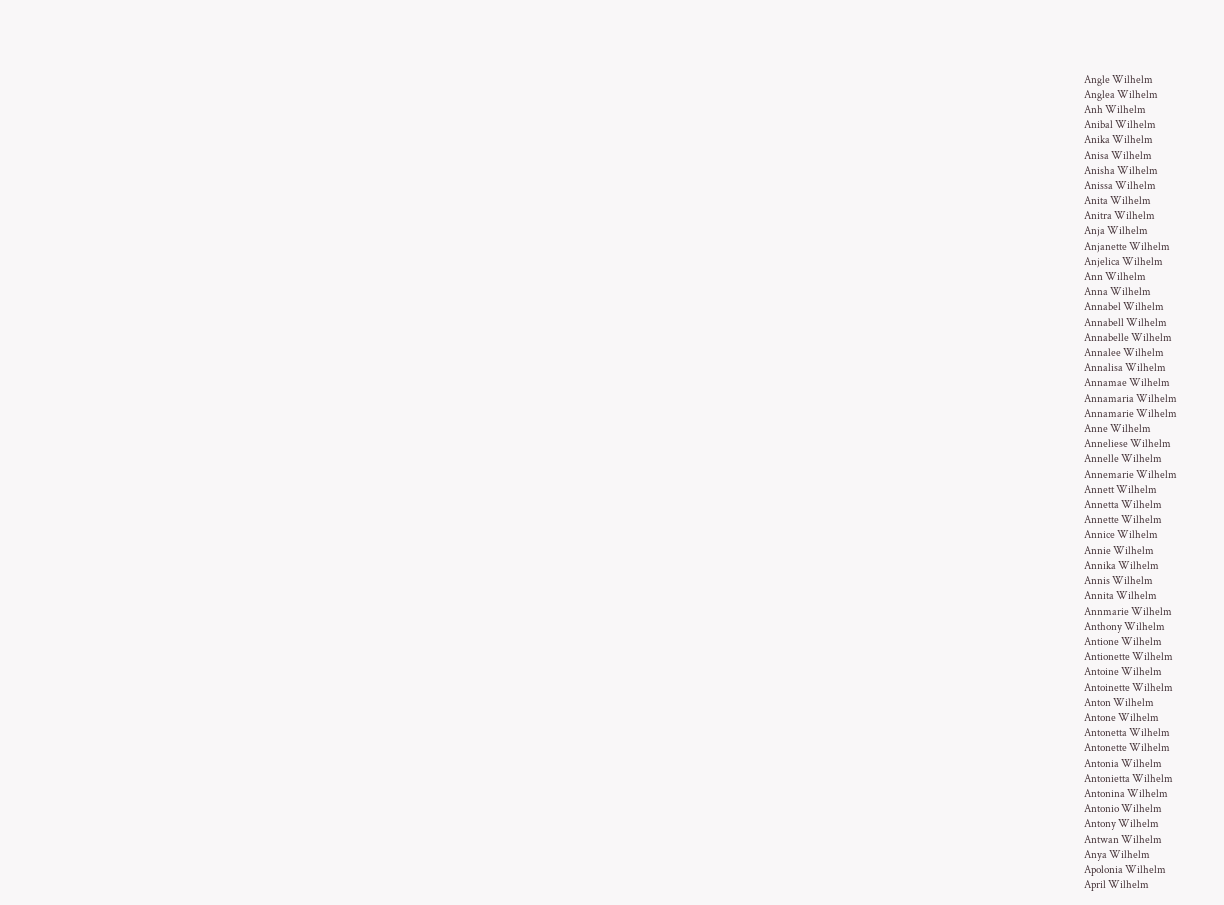Angle Wilhelm
Anglea Wilhelm
Anh Wilhelm
Anibal Wilhelm
Anika Wilhelm
Anisa Wilhelm
Anisha Wilhelm
Anissa Wilhelm
Anita Wilhelm
Anitra Wilhelm
Anja Wilhelm
Anjanette Wilhelm
Anjelica Wilhelm
Ann Wilhelm
Anna Wilhelm
Annabel Wilhelm
Annabell Wilhelm
Annabelle Wilhelm
Annalee Wilhelm
Annalisa Wilhelm
Annamae Wilhelm
Annamaria Wilhelm
Annamarie Wilhelm
Anne Wilhelm
Anneliese Wilhelm
Annelle Wilhelm
Annemarie Wilhelm
Annett Wilhelm
Annetta Wilhelm
Annette Wilhelm
Annice Wilhelm
Annie Wilhelm
Annika Wilhelm
Annis Wilhelm
Annita Wilhelm
Annmarie Wilhelm
Anthony Wilhelm
Antione Wilhelm
Antionette Wilhelm
Antoine Wilhelm
Antoinette Wilhelm
Anton Wilhelm
Antone Wilhelm
Antonetta Wilhelm
Antonette Wilhelm
Antonia Wilhelm
Antonietta Wilhelm
Antonina Wilhelm
Antonio Wilhelm
Antony Wilhelm
Antwan Wilhelm
Anya Wilhelm
Apolonia Wilhelm
April Wilhelm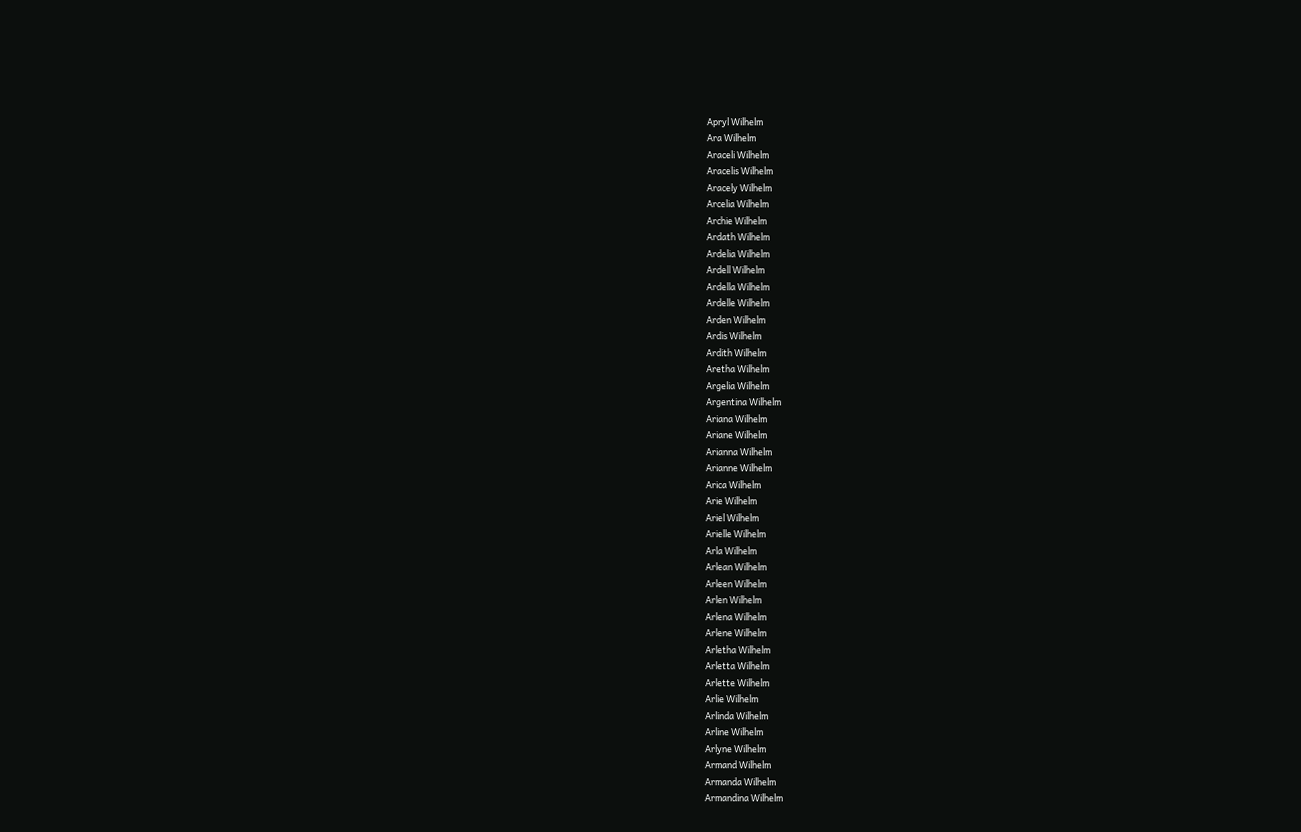Apryl Wilhelm
Ara Wilhelm
Araceli Wilhelm
Aracelis Wilhelm
Aracely Wilhelm
Arcelia Wilhelm
Archie Wilhelm
Ardath Wilhelm
Ardelia Wilhelm
Ardell Wilhelm
Ardella Wilhelm
Ardelle Wilhelm
Arden Wilhelm
Ardis Wilhelm
Ardith Wilhelm
Aretha Wilhelm
Argelia Wilhelm
Argentina Wilhelm
Ariana Wilhelm
Ariane Wilhelm
Arianna Wilhelm
Arianne Wilhelm
Arica Wilhelm
Arie Wilhelm
Ariel Wilhelm
Arielle Wilhelm
Arla Wilhelm
Arlean Wilhelm
Arleen Wilhelm
Arlen Wilhelm
Arlena Wilhelm
Arlene Wilhelm
Arletha Wilhelm
Arletta Wilhelm
Arlette Wilhelm
Arlie Wilhelm
Arlinda Wilhelm
Arline Wilhelm
Arlyne Wilhelm
Armand Wilhelm
Armanda Wilhelm
Armandina Wilhelm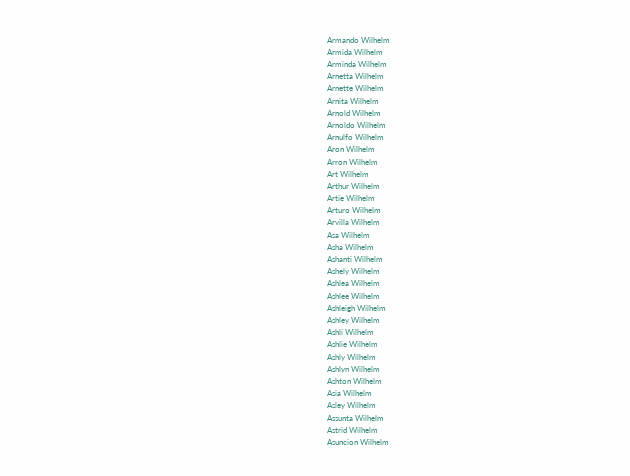Armando Wilhelm
Armida Wilhelm
Arminda Wilhelm
Arnetta Wilhelm
Arnette Wilhelm
Arnita Wilhelm
Arnold Wilhelm
Arnoldo Wilhelm
Arnulfo Wilhelm
Aron Wilhelm
Arron Wilhelm
Art Wilhelm
Arthur Wilhelm
Artie Wilhelm
Arturo Wilhelm
Arvilla Wilhelm
Asa Wilhelm
Asha Wilhelm
Ashanti Wilhelm
Ashely Wilhelm
Ashlea Wilhelm
Ashlee Wilhelm
Ashleigh Wilhelm
Ashley Wilhelm
Ashli Wilhelm
Ashlie Wilhelm
Ashly Wilhelm
Ashlyn Wilhelm
Ashton Wilhelm
Asia Wilhelm
Asley Wilhelm
Assunta Wilhelm
Astrid Wilhelm
Asuncion Wilhelm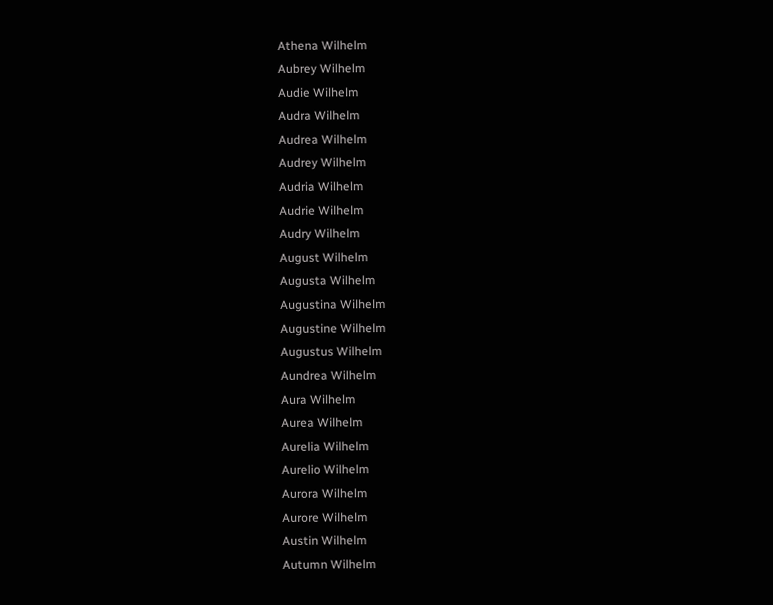Athena Wilhelm
Aubrey Wilhelm
Audie Wilhelm
Audra Wilhelm
Audrea Wilhelm
Audrey Wilhelm
Audria Wilhelm
Audrie Wilhelm
Audry Wilhelm
August Wilhelm
Augusta Wilhelm
Augustina Wilhelm
Augustine Wilhelm
Augustus Wilhelm
Aundrea Wilhelm
Aura Wilhelm
Aurea Wilhelm
Aurelia Wilhelm
Aurelio Wilhelm
Aurora Wilhelm
Aurore Wilhelm
Austin Wilhelm
Autumn Wilhelm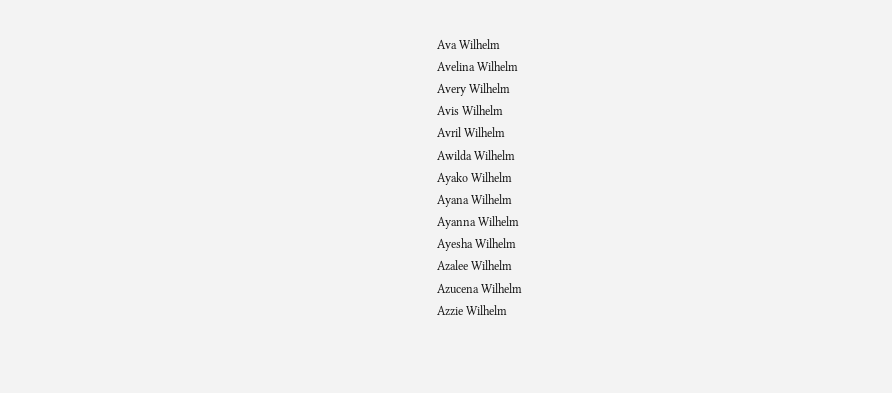Ava Wilhelm
Avelina Wilhelm
Avery Wilhelm
Avis Wilhelm
Avril Wilhelm
Awilda Wilhelm
Ayako Wilhelm
Ayana Wilhelm
Ayanna Wilhelm
Ayesha Wilhelm
Azalee Wilhelm
Azucena Wilhelm
Azzie Wilhelm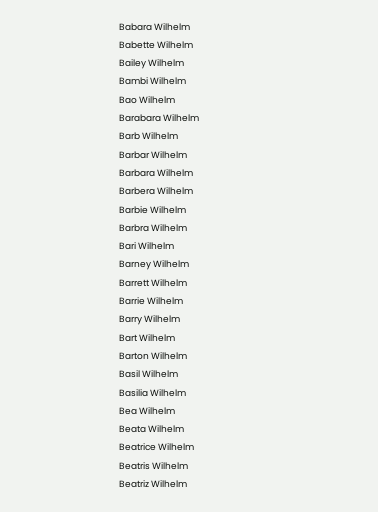Babara Wilhelm
Babette Wilhelm
Bailey Wilhelm
Bambi Wilhelm
Bao Wilhelm
Barabara Wilhelm
Barb Wilhelm
Barbar Wilhelm
Barbara Wilhelm
Barbera Wilhelm
Barbie Wilhelm
Barbra Wilhelm
Bari Wilhelm
Barney Wilhelm
Barrett Wilhelm
Barrie Wilhelm
Barry Wilhelm
Bart Wilhelm
Barton Wilhelm
Basil Wilhelm
Basilia Wilhelm
Bea Wilhelm
Beata Wilhelm
Beatrice Wilhelm
Beatris Wilhelm
Beatriz Wilhelm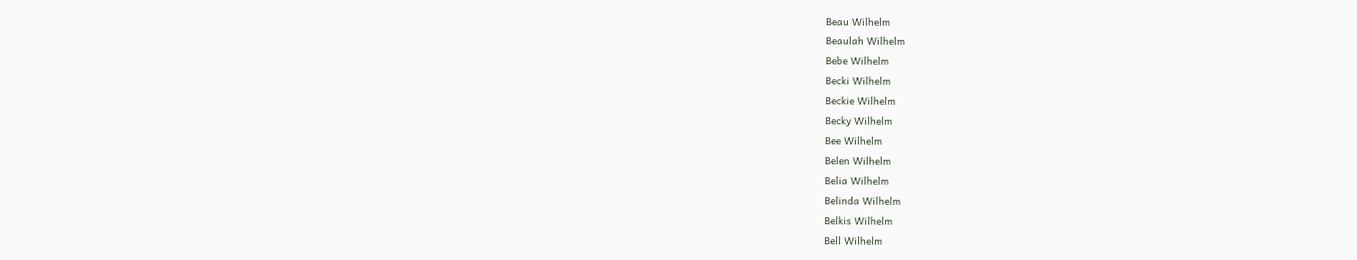Beau Wilhelm
Beaulah Wilhelm
Bebe Wilhelm
Becki Wilhelm
Beckie Wilhelm
Becky Wilhelm
Bee Wilhelm
Belen Wilhelm
Belia Wilhelm
Belinda Wilhelm
Belkis Wilhelm
Bell Wilhelm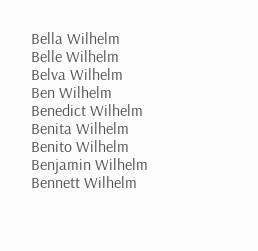Bella Wilhelm
Belle Wilhelm
Belva Wilhelm
Ben Wilhelm
Benedict Wilhelm
Benita Wilhelm
Benito Wilhelm
Benjamin Wilhelm
Bennett Wilhelm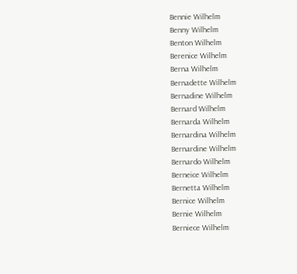Bennie Wilhelm
Benny Wilhelm
Benton Wilhelm
Berenice Wilhelm
Berna Wilhelm
Bernadette Wilhelm
Bernadine Wilhelm
Bernard Wilhelm
Bernarda Wilhelm
Bernardina Wilhelm
Bernardine Wilhelm
Bernardo Wilhelm
Berneice Wilhelm
Bernetta Wilhelm
Bernice Wilhelm
Bernie Wilhelm
Berniece Wilhelm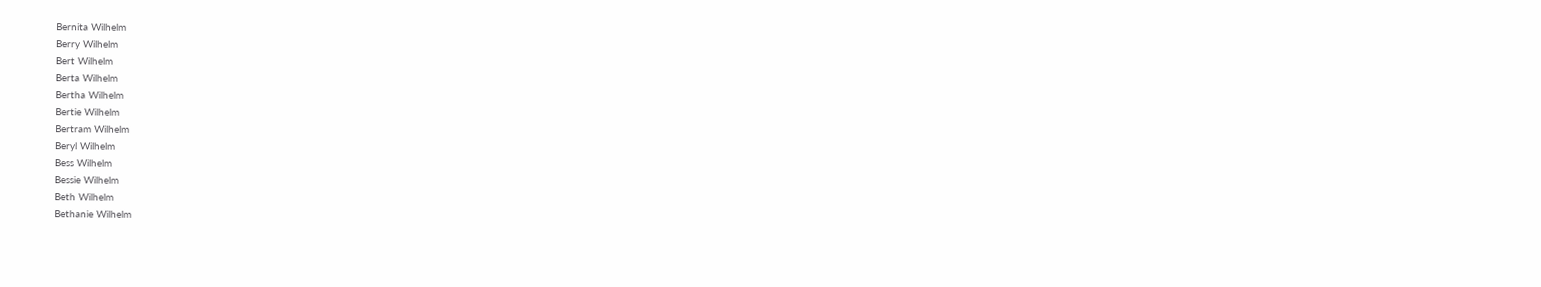Bernita Wilhelm
Berry Wilhelm
Bert Wilhelm
Berta Wilhelm
Bertha Wilhelm
Bertie Wilhelm
Bertram Wilhelm
Beryl Wilhelm
Bess Wilhelm
Bessie Wilhelm
Beth Wilhelm
Bethanie Wilhelm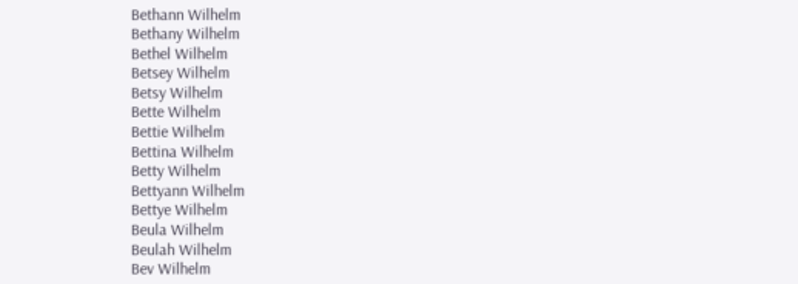Bethann Wilhelm
Bethany Wilhelm
Bethel Wilhelm
Betsey Wilhelm
Betsy Wilhelm
Bette Wilhelm
Bettie Wilhelm
Bettina Wilhelm
Betty Wilhelm
Bettyann Wilhelm
Bettye Wilhelm
Beula Wilhelm
Beulah Wilhelm
Bev Wilhelm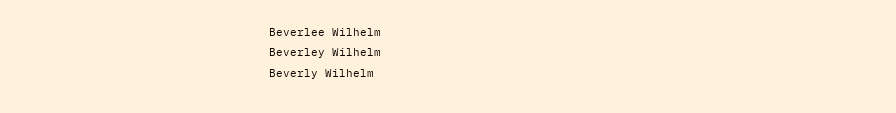Beverlee Wilhelm
Beverley Wilhelm
Beverly Wilhelm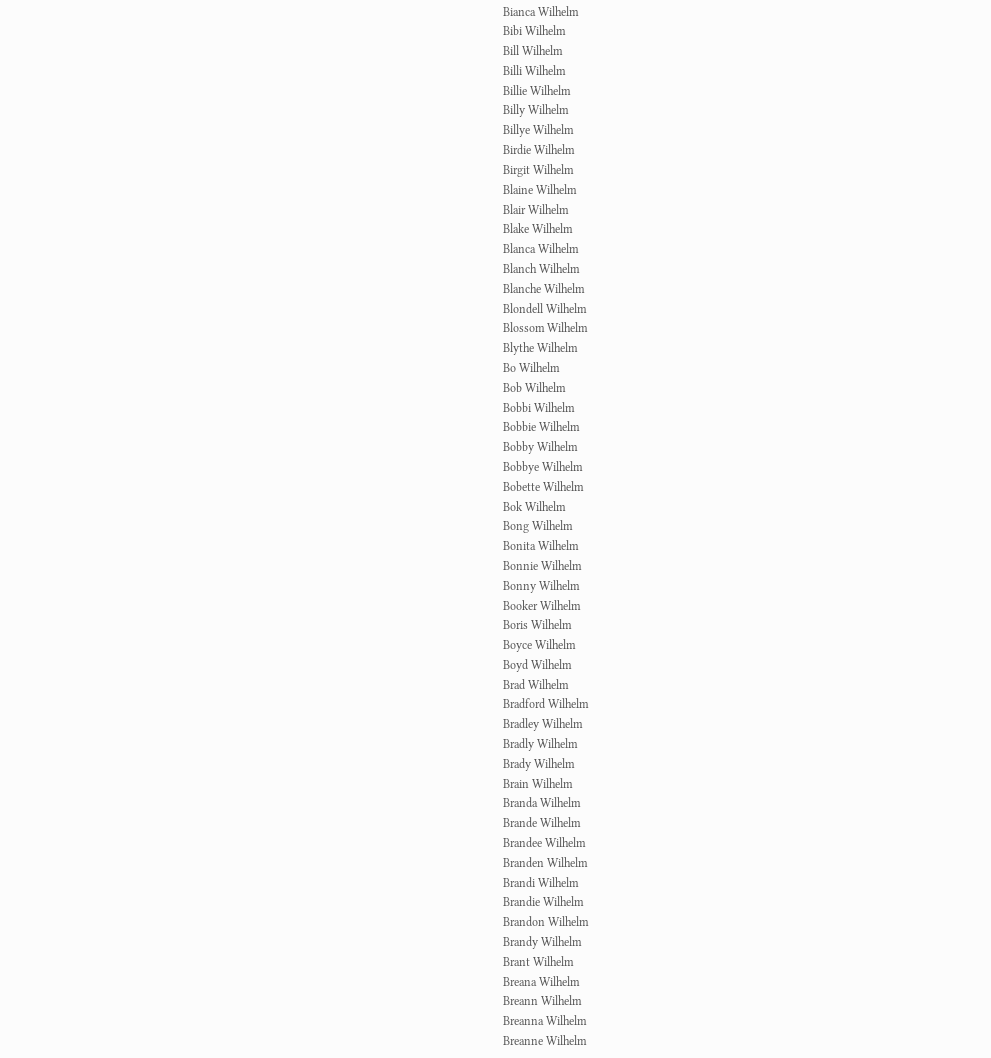Bianca Wilhelm
Bibi Wilhelm
Bill Wilhelm
Billi Wilhelm
Billie Wilhelm
Billy Wilhelm
Billye Wilhelm
Birdie Wilhelm
Birgit Wilhelm
Blaine Wilhelm
Blair Wilhelm
Blake Wilhelm
Blanca Wilhelm
Blanch Wilhelm
Blanche Wilhelm
Blondell Wilhelm
Blossom Wilhelm
Blythe Wilhelm
Bo Wilhelm
Bob Wilhelm
Bobbi Wilhelm
Bobbie Wilhelm
Bobby Wilhelm
Bobbye Wilhelm
Bobette Wilhelm
Bok Wilhelm
Bong Wilhelm
Bonita Wilhelm
Bonnie Wilhelm
Bonny Wilhelm
Booker Wilhelm
Boris Wilhelm
Boyce Wilhelm
Boyd Wilhelm
Brad Wilhelm
Bradford Wilhelm
Bradley Wilhelm
Bradly Wilhelm
Brady Wilhelm
Brain Wilhelm
Branda Wilhelm
Brande Wilhelm
Brandee Wilhelm
Branden Wilhelm
Brandi Wilhelm
Brandie Wilhelm
Brandon Wilhelm
Brandy Wilhelm
Brant Wilhelm
Breana Wilhelm
Breann Wilhelm
Breanna Wilhelm
Breanne Wilhelm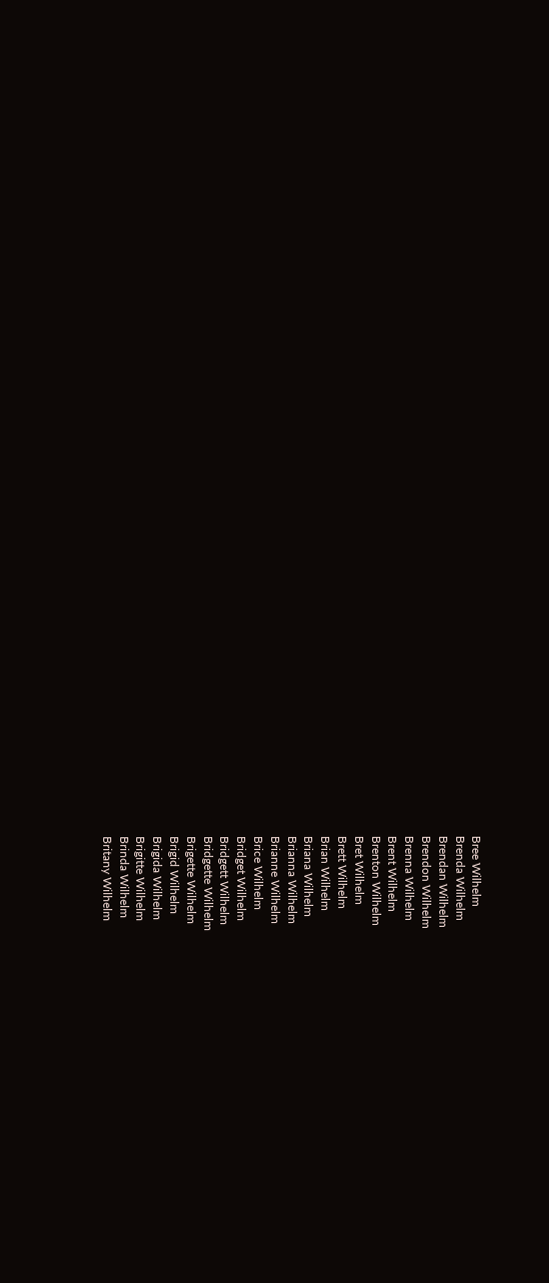Bree Wilhelm
Brenda Wilhelm
Brendan Wilhelm
Brendon Wilhelm
Brenna Wilhelm
Brent Wilhelm
Brenton Wilhelm
Bret Wilhelm
Brett Wilhelm
Brian Wilhelm
Briana Wilhelm
Brianna Wilhelm
Brianne Wilhelm
Brice Wilhelm
Bridget Wilhelm
Bridgett Wilhelm
Bridgette Wilhelm
Brigette Wilhelm
Brigid Wilhelm
Brigida Wilhelm
Brigitte Wilhelm
Brinda Wilhelm
Britany Wilhelm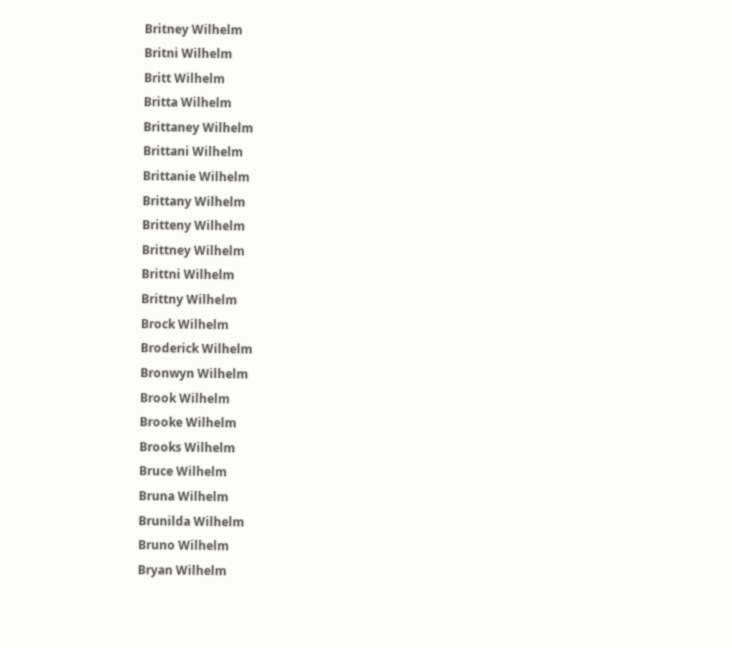Britney Wilhelm
Britni Wilhelm
Britt Wilhelm
Britta Wilhelm
Brittaney Wilhelm
Brittani Wilhelm
Brittanie Wilhelm
Brittany Wilhelm
Britteny Wilhelm
Brittney Wilhelm
Brittni Wilhelm
Brittny Wilhelm
Brock Wilhelm
Broderick Wilhelm
Bronwyn Wilhelm
Brook Wilhelm
Brooke Wilhelm
Brooks Wilhelm
Bruce Wilhelm
Bruna Wilhelm
Brunilda Wilhelm
Bruno Wilhelm
Bryan Wilhelm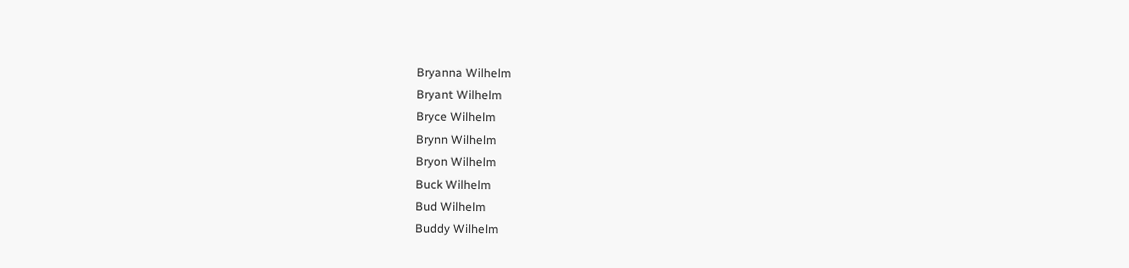Bryanna Wilhelm
Bryant Wilhelm
Bryce Wilhelm
Brynn Wilhelm
Bryon Wilhelm
Buck Wilhelm
Bud Wilhelm
Buddy Wilhelm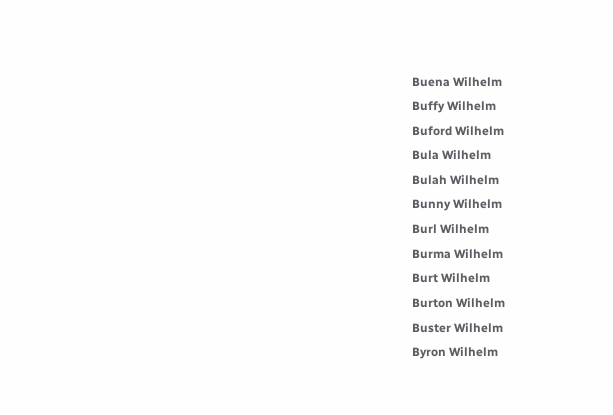Buena Wilhelm
Buffy Wilhelm
Buford Wilhelm
Bula Wilhelm
Bulah Wilhelm
Bunny Wilhelm
Burl Wilhelm
Burma Wilhelm
Burt Wilhelm
Burton Wilhelm
Buster Wilhelm
Byron Wilhelm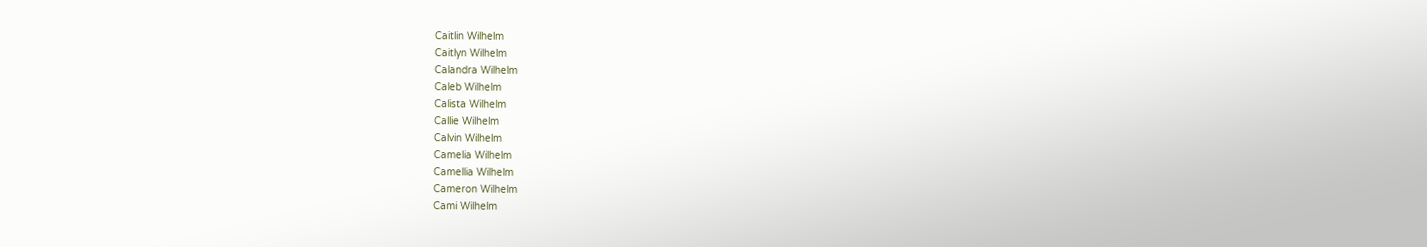Caitlin Wilhelm
Caitlyn Wilhelm
Calandra Wilhelm
Caleb Wilhelm
Calista Wilhelm
Callie Wilhelm
Calvin Wilhelm
Camelia Wilhelm
Camellia Wilhelm
Cameron Wilhelm
Cami Wilhelm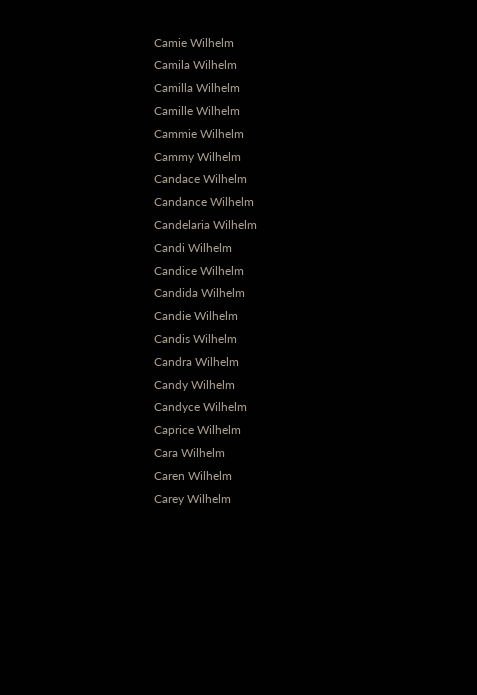Camie Wilhelm
Camila Wilhelm
Camilla Wilhelm
Camille Wilhelm
Cammie Wilhelm
Cammy Wilhelm
Candace Wilhelm
Candance Wilhelm
Candelaria Wilhelm
Candi Wilhelm
Candice Wilhelm
Candida Wilhelm
Candie Wilhelm
Candis Wilhelm
Candra Wilhelm
Candy Wilhelm
Candyce Wilhelm
Caprice Wilhelm
Cara Wilhelm
Caren Wilhelm
Carey Wilhelm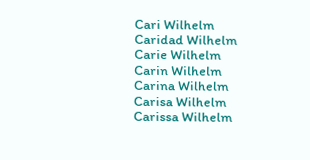Cari Wilhelm
Caridad Wilhelm
Carie Wilhelm
Carin Wilhelm
Carina Wilhelm
Carisa Wilhelm
Carissa Wilhelm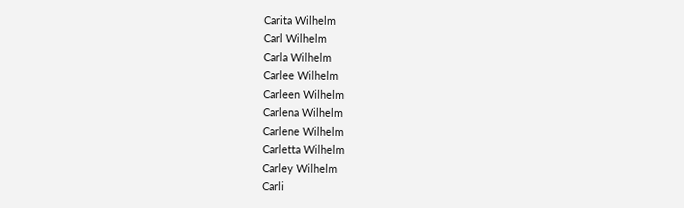Carita Wilhelm
Carl Wilhelm
Carla Wilhelm
Carlee Wilhelm
Carleen Wilhelm
Carlena Wilhelm
Carlene Wilhelm
Carletta Wilhelm
Carley Wilhelm
Carli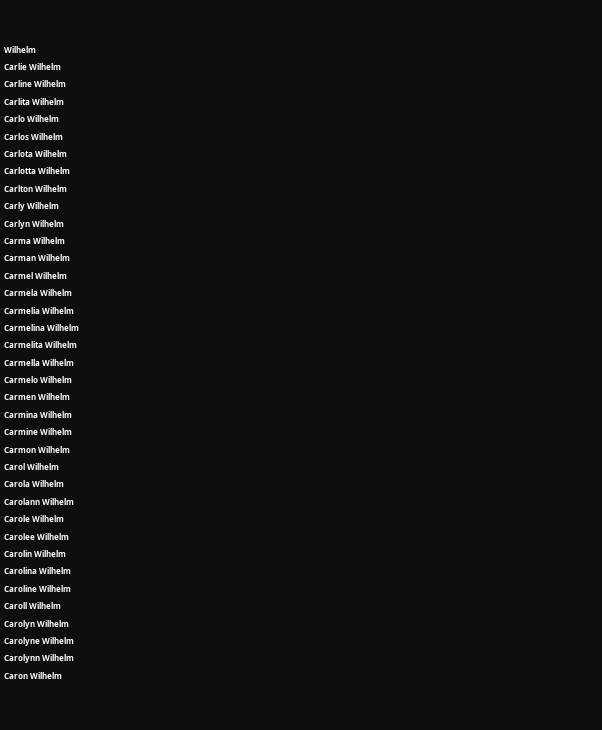Wilhelm
Carlie Wilhelm
Carline Wilhelm
Carlita Wilhelm
Carlo Wilhelm
Carlos Wilhelm
Carlota Wilhelm
Carlotta Wilhelm
Carlton Wilhelm
Carly Wilhelm
Carlyn Wilhelm
Carma Wilhelm
Carman Wilhelm
Carmel Wilhelm
Carmela Wilhelm
Carmelia Wilhelm
Carmelina Wilhelm
Carmelita Wilhelm
Carmella Wilhelm
Carmelo Wilhelm
Carmen Wilhelm
Carmina Wilhelm
Carmine Wilhelm
Carmon Wilhelm
Carol Wilhelm
Carola Wilhelm
Carolann Wilhelm
Carole Wilhelm
Carolee Wilhelm
Carolin Wilhelm
Carolina Wilhelm
Caroline Wilhelm
Caroll Wilhelm
Carolyn Wilhelm
Carolyne Wilhelm
Carolynn Wilhelm
Caron Wilhelm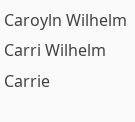Caroyln Wilhelm
Carri Wilhelm
Carrie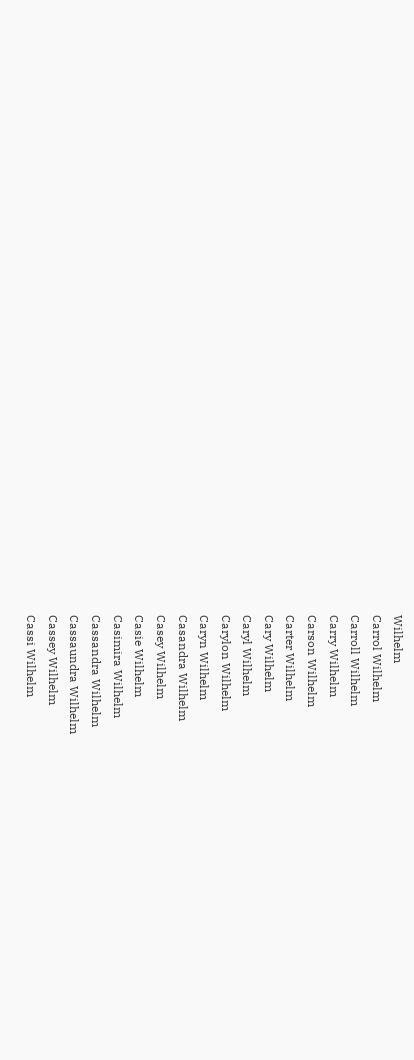Wilhelm
Carrol Wilhelm
Carroll Wilhelm
Carry Wilhelm
Carson Wilhelm
Carter Wilhelm
Cary Wilhelm
Caryl Wilhelm
Carylon Wilhelm
Caryn Wilhelm
Casandra Wilhelm
Casey Wilhelm
Casie Wilhelm
Casimira Wilhelm
Cassandra Wilhelm
Cassaundra Wilhelm
Cassey Wilhelm
Cassi Wilhelm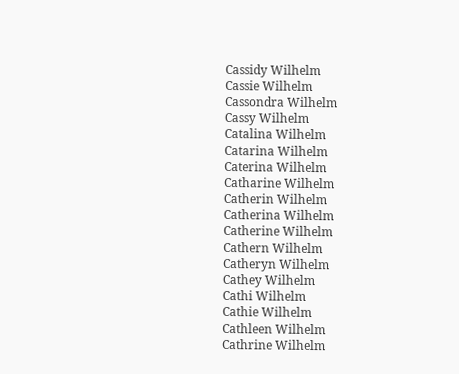Cassidy Wilhelm
Cassie Wilhelm
Cassondra Wilhelm
Cassy Wilhelm
Catalina Wilhelm
Catarina Wilhelm
Caterina Wilhelm
Catharine Wilhelm
Catherin Wilhelm
Catherina Wilhelm
Catherine Wilhelm
Cathern Wilhelm
Catheryn Wilhelm
Cathey Wilhelm
Cathi Wilhelm
Cathie Wilhelm
Cathleen Wilhelm
Cathrine Wilhelm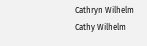Cathryn Wilhelm
Cathy Wilhelm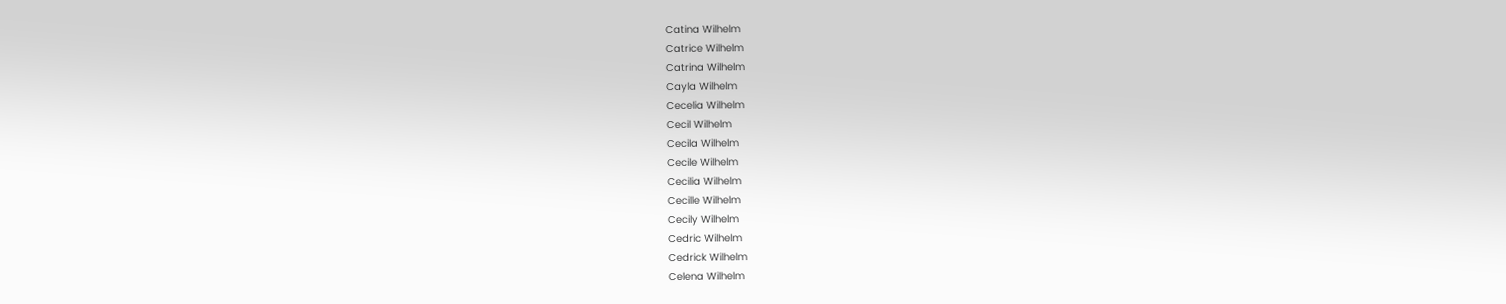Catina Wilhelm
Catrice Wilhelm
Catrina Wilhelm
Cayla Wilhelm
Cecelia Wilhelm
Cecil Wilhelm
Cecila Wilhelm
Cecile Wilhelm
Cecilia Wilhelm
Cecille Wilhelm
Cecily Wilhelm
Cedric Wilhelm
Cedrick Wilhelm
Celena Wilhelm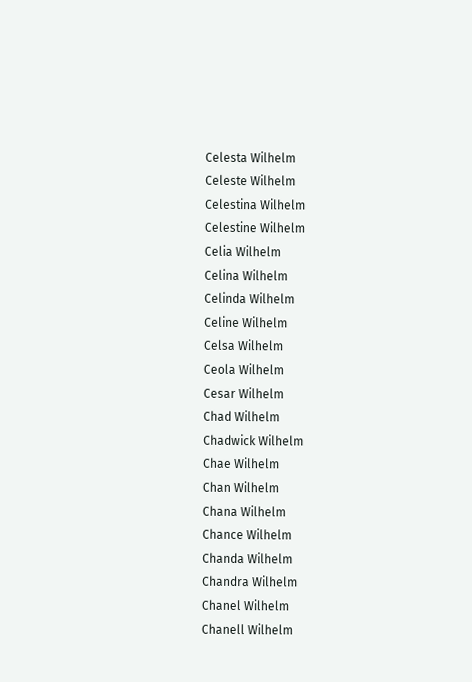Celesta Wilhelm
Celeste Wilhelm
Celestina Wilhelm
Celestine Wilhelm
Celia Wilhelm
Celina Wilhelm
Celinda Wilhelm
Celine Wilhelm
Celsa Wilhelm
Ceola Wilhelm
Cesar Wilhelm
Chad Wilhelm
Chadwick Wilhelm
Chae Wilhelm
Chan Wilhelm
Chana Wilhelm
Chance Wilhelm
Chanda Wilhelm
Chandra Wilhelm
Chanel Wilhelm
Chanell Wilhelm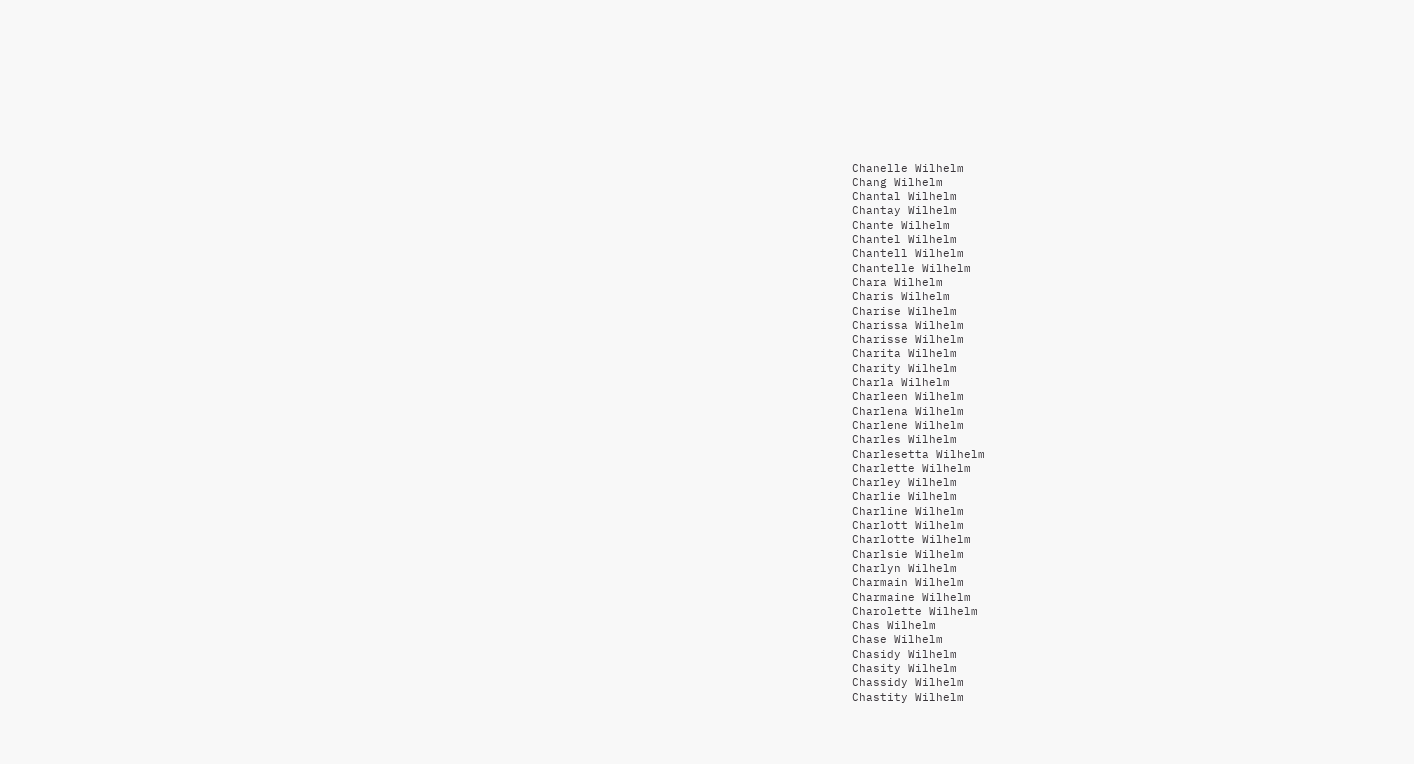Chanelle Wilhelm
Chang Wilhelm
Chantal Wilhelm
Chantay Wilhelm
Chante Wilhelm
Chantel Wilhelm
Chantell Wilhelm
Chantelle Wilhelm
Chara Wilhelm
Charis Wilhelm
Charise Wilhelm
Charissa Wilhelm
Charisse Wilhelm
Charita Wilhelm
Charity Wilhelm
Charla Wilhelm
Charleen Wilhelm
Charlena Wilhelm
Charlene Wilhelm
Charles Wilhelm
Charlesetta Wilhelm
Charlette Wilhelm
Charley Wilhelm
Charlie Wilhelm
Charline Wilhelm
Charlott Wilhelm
Charlotte Wilhelm
Charlsie Wilhelm
Charlyn Wilhelm
Charmain Wilhelm
Charmaine Wilhelm
Charolette Wilhelm
Chas Wilhelm
Chase Wilhelm
Chasidy Wilhelm
Chasity Wilhelm
Chassidy Wilhelm
Chastity Wilhelm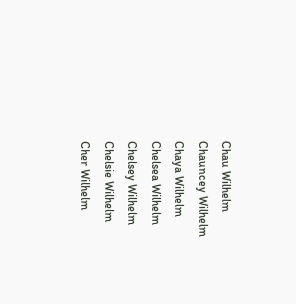Chau Wilhelm
Chauncey Wilhelm
Chaya Wilhelm
Chelsea Wilhelm
Chelsey Wilhelm
Chelsie Wilhelm
Cher Wilhelm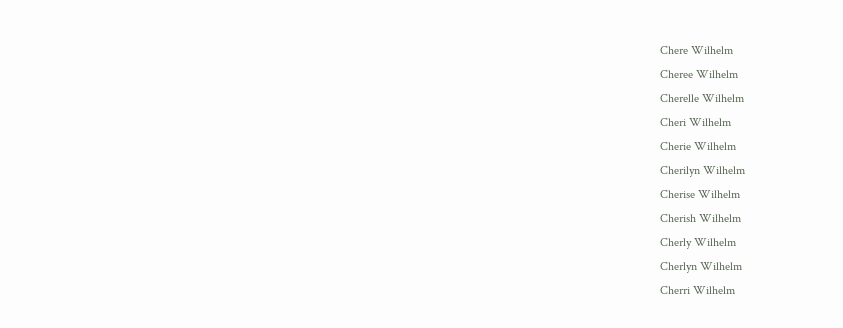Chere Wilhelm
Cheree Wilhelm
Cherelle Wilhelm
Cheri Wilhelm
Cherie Wilhelm
Cherilyn Wilhelm
Cherise Wilhelm
Cherish Wilhelm
Cherly Wilhelm
Cherlyn Wilhelm
Cherri Wilhelm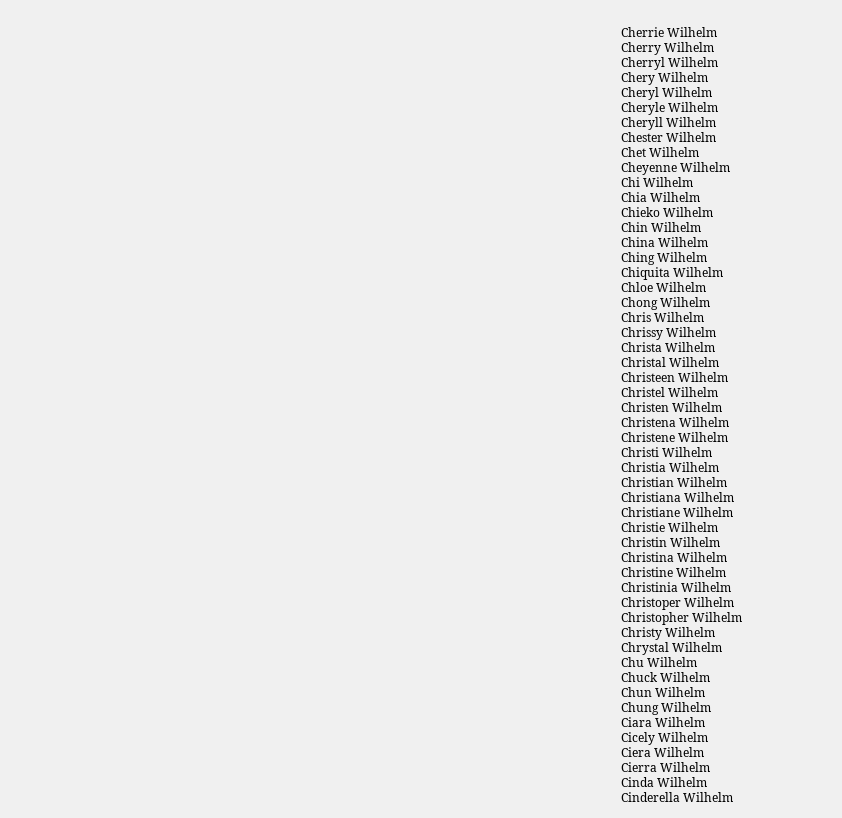Cherrie Wilhelm
Cherry Wilhelm
Cherryl Wilhelm
Chery Wilhelm
Cheryl Wilhelm
Cheryle Wilhelm
Cheryll Wilhelm
Chester Wilhelm
Chet Wilhelm
Cheyenne Wilhelm
Chi Wilhelm
Chia Wilhelm
Chieko Wilhelm
Chin Wilhelm
China Wilhelm
Ching Wilhelm
Chiquita Wilhelm
Chloe Wilhelm
Chong Wilhelm
Chris Wilhelm
Chrissy Wilhelm
Christa Wilhelm
Christal Wilhelm
Christeen Wilhelm
Christel Wilhelm
Christen Wilhelm
Christena Wilhelm
Christene Wilhelm
Christi Wilhelm
Christia Wilhelm
Christian Wilhelm
Christiana Wilhelm
Christiane Wilhelm
Christie Wilhelm
Christin Wilhelm
Christina Wilhelm
Christine Wilhelm
Christinia Wilhelm
Christoper Wilhelm
Christopher Wilhelm
Christy Wilhelm
Chrystal Wilhelm
Chu Wilhelm
Chuck Wilhelm
Chun Wilhelm
Chung Wilhelm
Ciara Wilhelm
Cicely Wilhelm
Ciera Wilhelm
Cierra Wilhelm
Cinda Wilhelm
Cinderella Wilhelm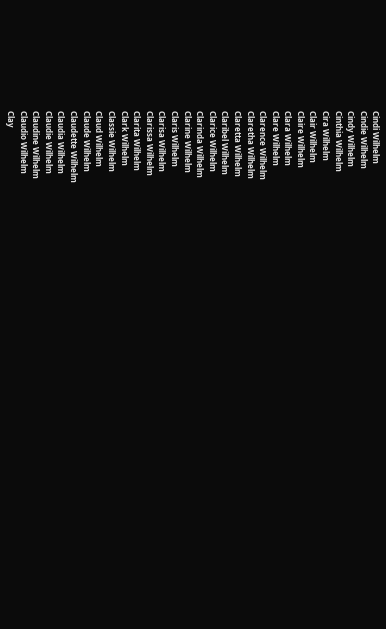Cindi Wilhelm
Cindie Wilhelm
Cindy Wilhelm
Cinthia Wilhelm
Cira Wilhelm
Clair Wilhelm
Claire Wilhelm
Clara Wilhelm
Clare Wilhelm
Clarence Wilhelm
Claretha Wilhelm
Claretta Wilhelm
Claribel Wilhelm
Clarice Wilhelm
Clarinda Wilhelm
Clarine Wilhelm
Claris Wilhelm
Clarisa Wilhelm
Clarissa Wilhelm
Clarita Wilhelm
Clark Wilhelm
Classie Wilhelm
Claud Wilhelm
Claude Wilhelm
Claudette Wilhelm
Claudia Wilhelm
Claudie Wilhelm
Claudine Wilhelm
Claudio Wilhelm
Clay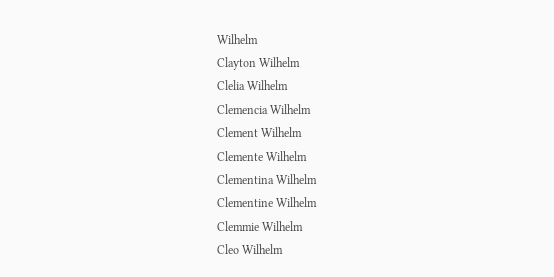Wilhelm
Clayton Wilhelm
Clelia Wilhelm
Clemencia Wilhelm
Clement Wilhelm
Clemente Wilhelm
Clementina Wilhelm
Clementine Wilhelm
Clemmie Wilhelm
Cleo Wilhelm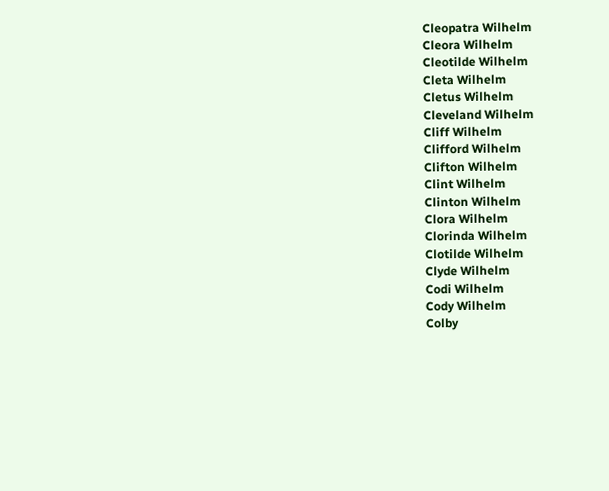Cleopatra Wilhelm
Cleora Wilhelm
Cleotilde Wilhelm
Cleta Wilhelm
Cletus Wilhelm
Cleveland Wilhelm
Cliff Wilhelm
Clifford Wilhelm
Clifton Wilhelm
Clint Wilhelm
Clinton Wilhelm
Clora Wilhelm
Clorinda Wilhelm
Clotilde Wilhelm
Clyde Wilhelm
Codi Wilhelm
Cody Wilhelm
Colby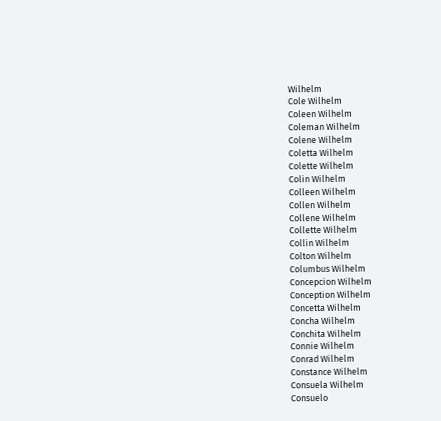Wilhelm
Cole Wilhelm
Coleen Wilhelm
Coleman Wilhelm
Colene Wilhelm
Coletta Wilhelm
Colette Wilhelm
Colin Wilhelm
Colleen Wilhelm
Collen Wilhelm
Collene Wilhelm
Collette Wilhelm
Collin Wilhelm
Colton Wilhelm
Columbus Wilhelm
Concepcion Wilhelm
Conception Wilhelm
Concetta Wilhelm
Concha Wilhelm
Conchita Wilhelm
Connie Wilhelm
Conrad Wilhelm
Constance Wilhelm
Consuela Wilhelm
Consuelo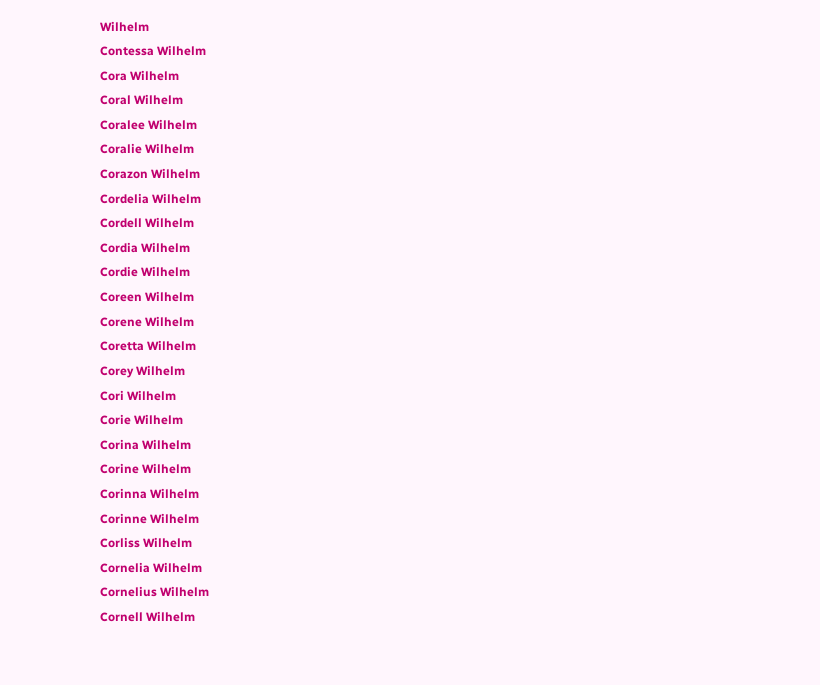Wilhelm
Contessa Wilhelm
Cora Wilhelm
Coral Wilhelm
Coralee Wilhelm
Coralie Wilhelm
Corazon Wilhelm
Cordelia Wilhelm
Cordell Wilhelm
Cordia Wilhelm
Cordie Wilhelm
Coreen Wilhelm
Corene Wilhelm
Coretta Wilhelm
Corey Wilhelm
Cori Wilhelm
Corie Wilhelm
Corina Wilhelm
Corine Wilhelm
Corinna Wilhelm
Corinne Wilhelm
Corliss Wilhelm
Cornelia Wilhelm
Cornelius Wilhelm
Cornell Wilhelm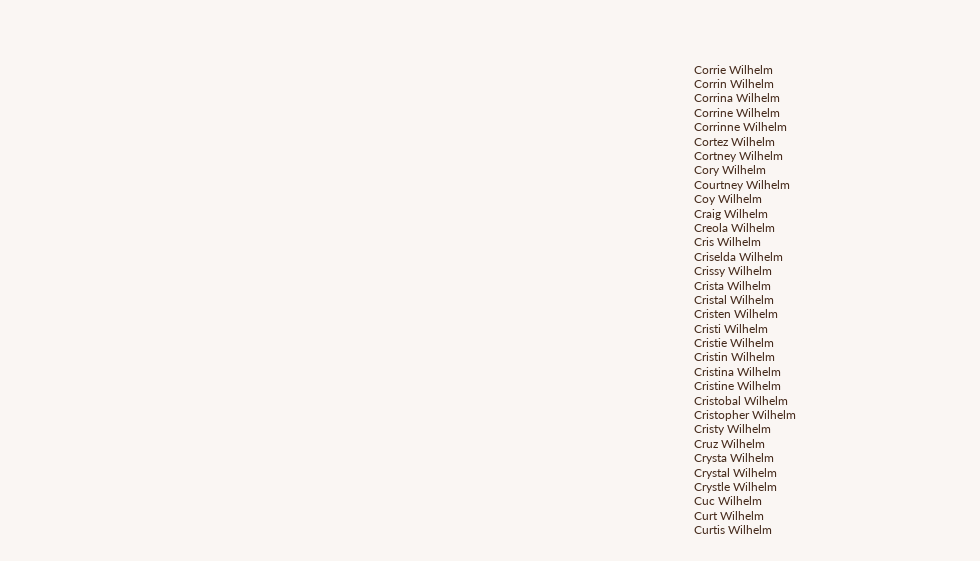Corrie Wilhelm
Corrin Wilhelm
Corrina Wilhelm
Corrine Wilhelm
Corrinne Wilhelm
Cortez Wilhelm
Cortney Wilhelm
Cory Wilhelm
Courtney Wilhelm
Coy Wilhelm
Craig Wilhelm
Creola Wilhelm
Cris Wilhelm
Criselda Wilhelm
Crissy Wilhelm
Crista Wilhelm
Cristal Wilhelm
Cristen Wilhelm
Cristi Wilhelm
Cristie Wilhelm
Cristin Wilhelm
Cristina Wilhelm
Cristine Wilhelm
Cristobal Wilhelm
Cristopher Wilhelm
Cristy Wilhelm
Cruz Wilhelm
Crysta Wilhelm
Crystal Wilhelm
Crystle Wilhelm
Cuc Wilhelm
Curt Wilhelm
Curtis Wilhelm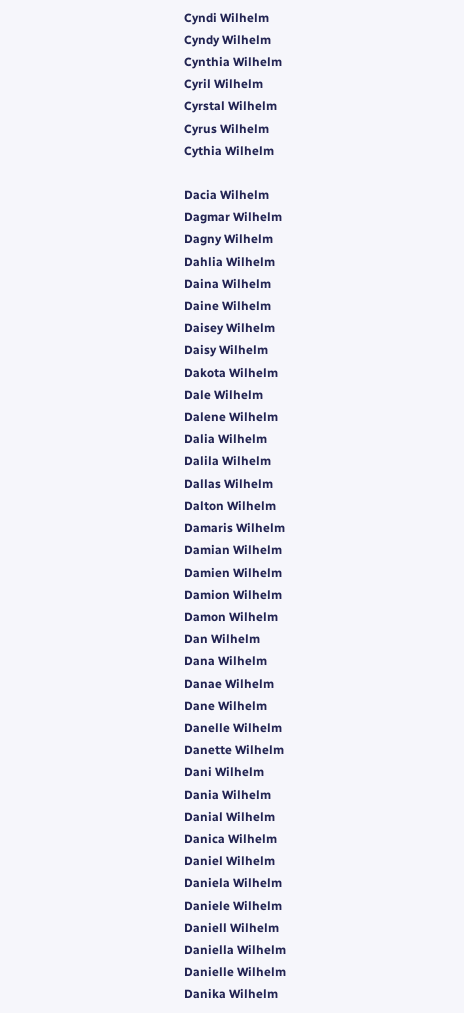Cyndi Wilhelm
Cyndy Wilhelm
Cynthia Wilhelm
Cyril Wilhelm
Cyrstal Wilhelm
Cyrus Wilhelm
Cythia Wilhelm

Dacia Wilhelm
Dagmar Wilhelm
Dagny Wilhelm
Dahlia Wilhelm
Daina Wilhelm
Daine Wilhelm
Daisey Wilhelm
Daisy Wilhelm
Dakota Wilhelm
Dale Wilhelm
Dalene Wilhelm
Dalia Wilhelm
Dalila Wilhelm
Dallas Wilhelm
Dalton Wilhelm
Damaris Wilhelm
Damian Wilhelm
Damien Wilhelm
Damion Wilhelm
Damon Wilhelm
Dan Wilhelm
Dana Wilhelm
Danae Wilhelm
Dane Wilhelm
Danelle Wilhelm
Danette Wilhelm
Dani Wilhelm
Dania Wilhelm
Danial Wilhelm
Danica Wilhelm
Daniel Wilhelm
Daniela Wilhelm
Daniele Wilhelm
Daniell Wilhelm
Daniella Wilhelm
Danielle Wilhelm
Danika Wilhelm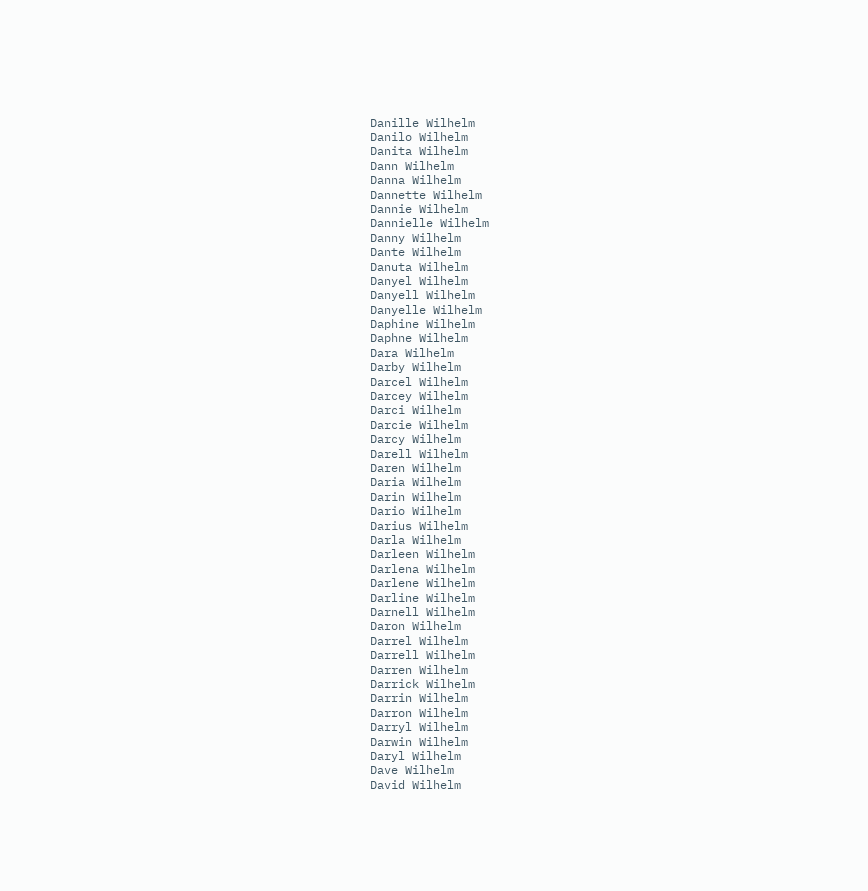Danille Wilhelm
Danilo Wilhelm
Danita Wilhelm
Dann Wilhelm
Danna Wilhelm
Dannette Wilhelm
Dannie Wilhelm
Dannielle Wilhelm
Danny Wilhelm
Dante Wilhelm
Danuta Wilhelm
Danyel Wilhelm
Danyell Wilhelm
Danyelle Wilhelm
Daphine Wilhelm
Daphne Wilhelm
Dara Wilhelm
Darby Wilhelm
Darcel Wilhelm
Darcey Wilhelm
Darci Wilhelm
Darcie Wilhelm
Darcy Wilhelm
Darell Wilhelm
Daren Wilhelm
Daria Wilhelm
Darin Wilhelm
Dario Wilhelm
Darius Wilhelm
Darla Wilhelm
Darleen Wilhelm
Darlena Wilhelm
Darlene Wilhelm
Darline Wilhelm
Darnell Wilhelm
Daron Wilhelm
Darrel Wilhelm
Darrell Wilhelm
Darren Wilhelm
Darrick Wilhelm
Darrin Wilhelm
Darron Wilhelm
Darryl Wilhelm
Darwin Wilhelm
Daryl Wilhelm
Dave Wilhelm
David Wilhelm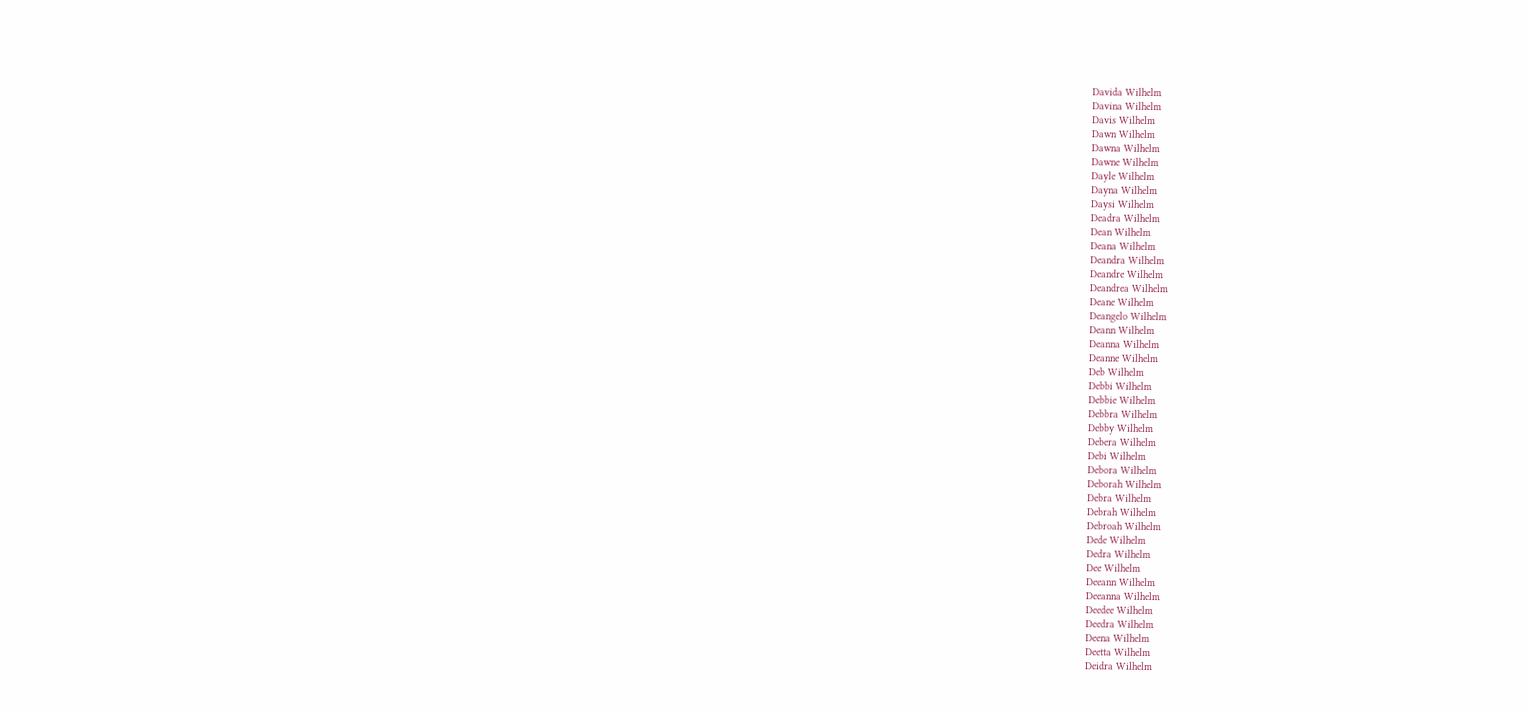Davida Wilhelm
Davina Wilhelm
Davis Wilhelm
Dawn Wilhelm
Dawna Wilhelm
Dawne Wilhelm
Dayle Wilhelm
Dayna Wilhelm
Daysi Wilhelm
Deadra Wilhelm
Dean Wilhelm
Deana Wilhelm
Deandra Wilhelm
Deandre Wilhelm
Deandrea Wilhelm
Deane Wilhelm
Deangelo Wilhelm
Deann Wilhelm
Deanna Wilhelm
Deanne Wilhelm
Deb Wilhelm
Debbi Wilhelm
Debbie Wilhelm
Debbra Wilhelm
Debby Wilhelm
Debera Wilhelm
Debi Wilhelm
Debora Wilhelm
Deborah Wilhelm
Debra Wilhelm
Debrah Wilhelm
Debroah Wilhelm
Dede Wilhelm
Dedra Wilhelm
Dee Wilhelm
Deeann Wilhelm
Deeanna Wilhelm
Deedee Wilhelm
Deedra Wilhelm
Deena Wilhelm
Deetta Wilhelm
Deidra Wilhelm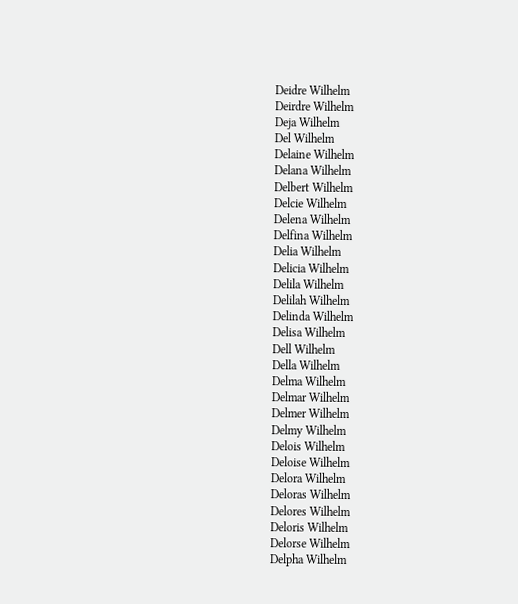Deidre Wilhelm
Deirdre Wilhelm
Deja Wilhelm
Del Wilhelm
Delaine Wilhelm
Delana Wilhelm
Delbert Wilhelm
Delcie Wilhelm
Delena Wilhelm
Delfina Wilhelm
Delia Wilhelm
Delicia Wilhelm
Delila Wilhelm
Delilah Wilhelm
Delinda Wilhelm
Delisa Wilhelm
Dell Wilhelm
Della Wilhelm
Delma Wilhelm
Delmar Wilhelm
Delmer Wilhelm
Delmy Wilhelm
Delois Wilhelm
Deloise Wilhelm
Delora Wilhelm
Deloras Wilhelm
Delores Wilhelm
Deloris Wilhelm
Delorse Wilhelm
Delpha Wilhelm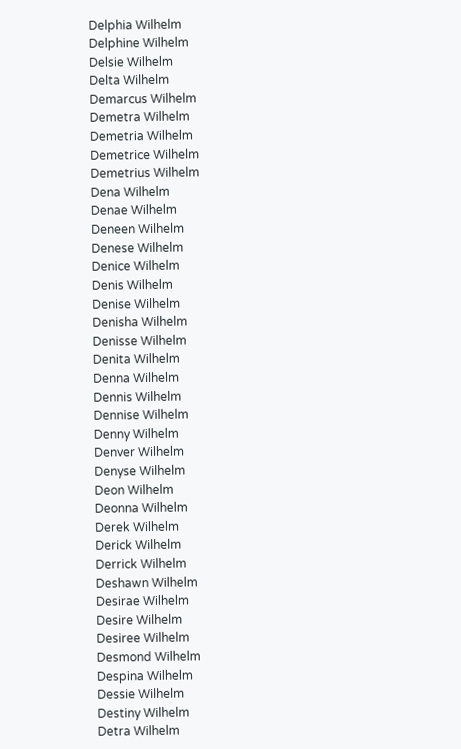Delphia Wilhelm
Delphine Wilhelm
Delsie Wilhelm
Delta Wilhelm
Demarcus Wilhelm
Demetra Wilhelm
Demetria Wilhelm
Demetrice Wilhelm
Demetrius Wilhelm
Dena Wilhelm
Denae Wilhelm
Deneen Wilhelm
Denese Wilhelm
Denice Wilhelm
Denis Wilhelm
Denise Wilhelm
Denisha Wilhelm
Denisse Wilhelm
Denita Wilhelm
Denna Wilhelm
Dennis Wilhelm
Dennise Wilhelm
Denny Wilhelm
Denver Wilhelm
Denyse Wilhelm
Deon Wilhelm
Deonna Wilhelm
Derek Wilhelm
Derick Wilhelm
Derrick Wilhelm
Deshawn Wilhelm
Desirae Wilhelm
Desire Wilhelm
Desiree Wilhelm
Desmond Wilhelm
Despina Wilhelm
Dessie Wilhelm
Destiny Wilhelm
Detra Wilhelm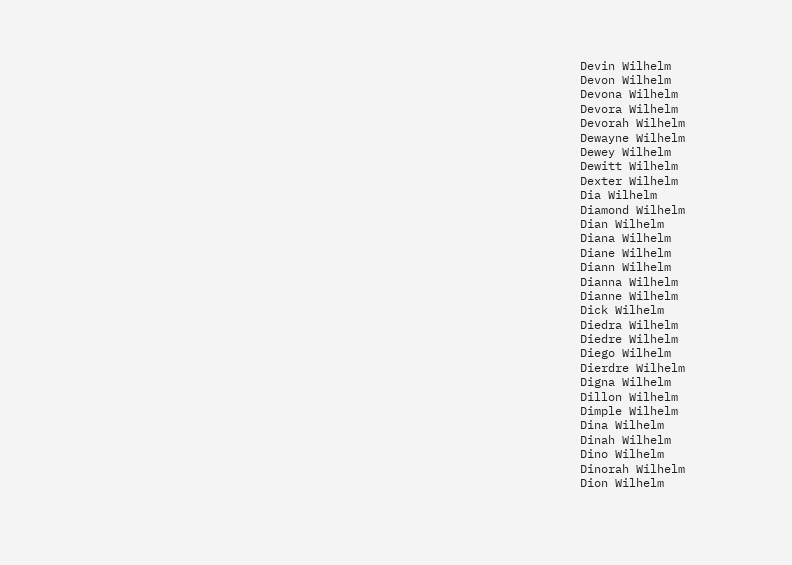Devin Wilhelm
Devon Wilhelm
Devona Wilhelm
Devora Wilhelm
Devorah Wilhelm
Dewayne Wilhelm
Dewey Wilhelm
Dewitt Wilhelm
Dexter Wilhelm
Dia Wilhelm
Diamond Wilhelm
Dian Wilhelm
Diana Wilhelm
Diane Wilhelm
Diann Wilhelm
Dianna Wilhelm
Dianne Wilhelm
Dick Wilhelm
Diedra Wilhelm
Diedre Wilhelm
Diego Wilhelm
Dierdre Wilhelm
Digna Wilhelm
Dillon Wilhelm
Dimple Wilhelm
Dina Wilhelm
Dinah Wilhelm
Dino Wilhelm
Dinorah Wilhelm
Dion Wilhelm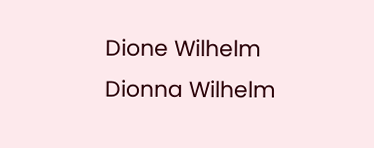Dione Wilhelm
Dionna Wilhelm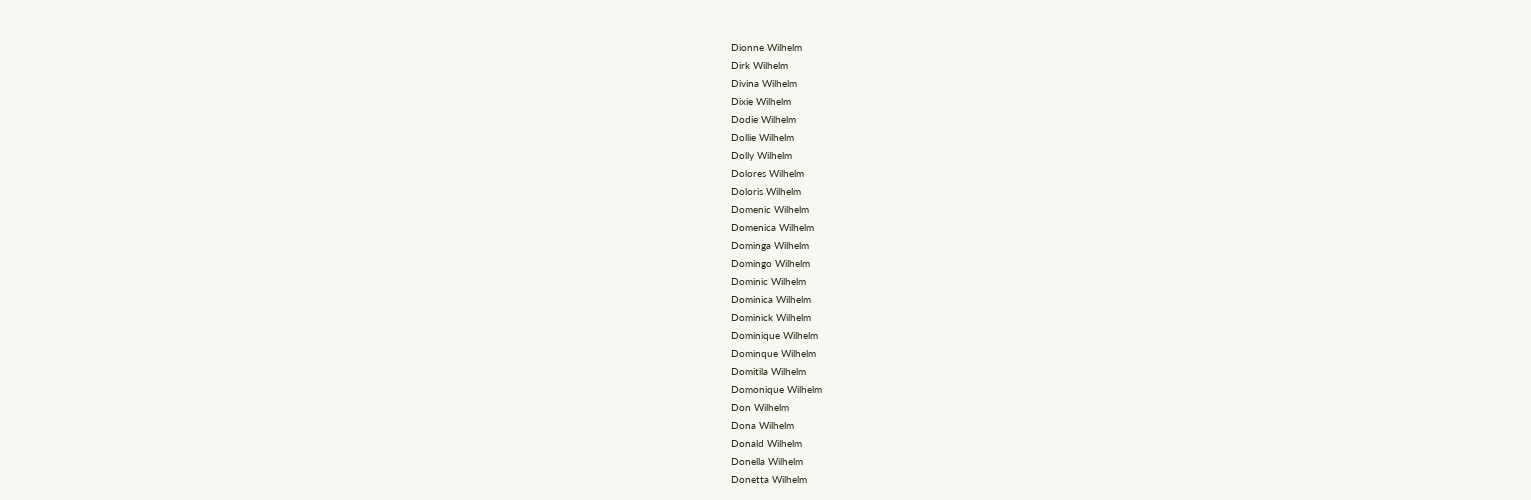Dionne Wilhelm
Dirk Wilhelm
Divina Wilhelm
Dixie Wilhelm
Dodie Wilhelm
Dollie Wilhelm
Dolly Wilhelm
Dolores Wilhelm
Doloris Wilhelm
Domenic Wilhelm
Domenica Wilhelm
Dominga Wilhelm
Domingo Wilhelm
Dominic Wilhelm
Dominica Wilhelm
Dominick Wilhelm
Dominique Wilhelm
Dominque Wilhelm
Domitila Wilhelm
Domonique Wilhelm
Don Wilhelm
Dona Wilhelm
Donald Wilhelm
Donella Wilhelm
Donetta Wilhelm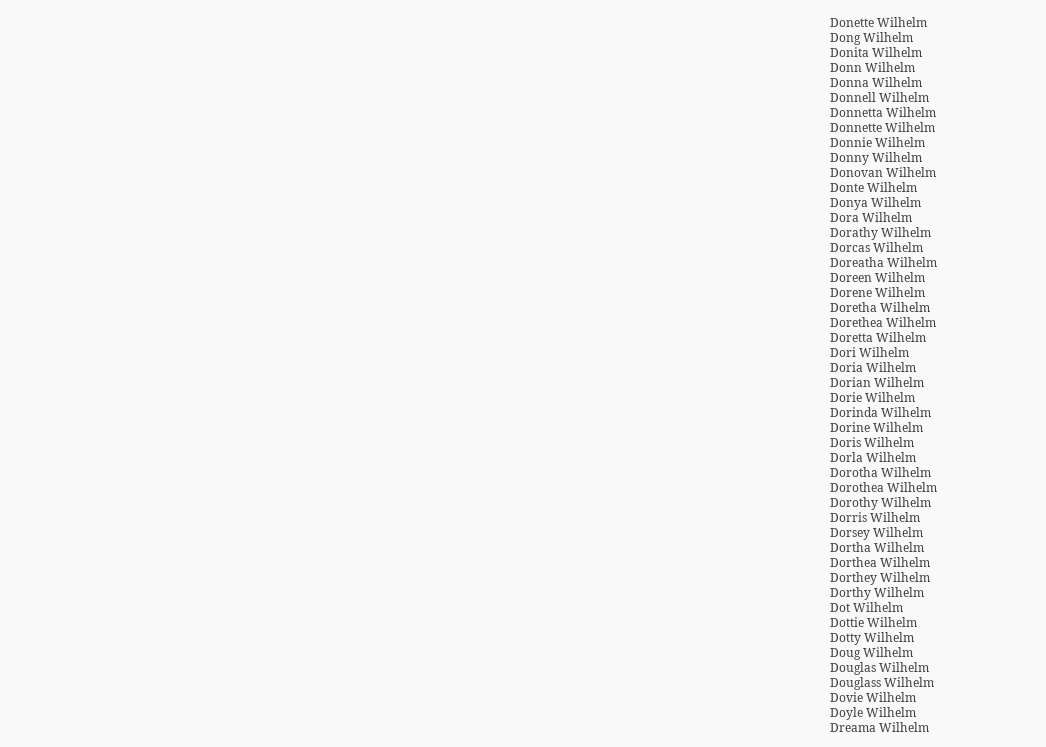Donette Wilhelm
Dong Wilhelm
Donita Wilhelm
Donn Wilhelm
Donna Wilhelm
Donnell Wilhelm
Donnetta Wilhelm
Donnette Wilhelm
Donnie Wilhelm
Donny Wilhelm
Donovan Wilhelm
Donte Wilhelm
Donya Wilhelm
Dora Wilhelm
Dorathy Wilhelm
Dorcas Wilhelm
Doreatha Wilhelm
Doreen Wilhelm
Dorene Wilhelm
Doretha Wilhelm
Dorethea Wilhelm
Doretta Wilhelm
Dori Wilhelm
Doria Wilhelm
Dorian Wilhelm
Dorie Wilhelm
Dorinda Wilhelm
Dorine Wilhelm
Doris Wilhelm
Dorla Wilhelm
Dorotha Wilhelm
Dorothea Wilhelm
Dorothy Wilhelm
Dorris Wilhelm
Dorsey Wilhelm
Dortha Wilhelm
Dorthea Wilhelm
Dorthey Wilhelm
Dorthy Wilhelm
Dot Wilhelm
Dottie Wilhelm
Dotty Wilhelm
Doug Wilhelm
Douglas Wilhelm
Douglass Wilhelm
Dovie Wilhelm
Doyle Wilhelm
Dreama Wilhelm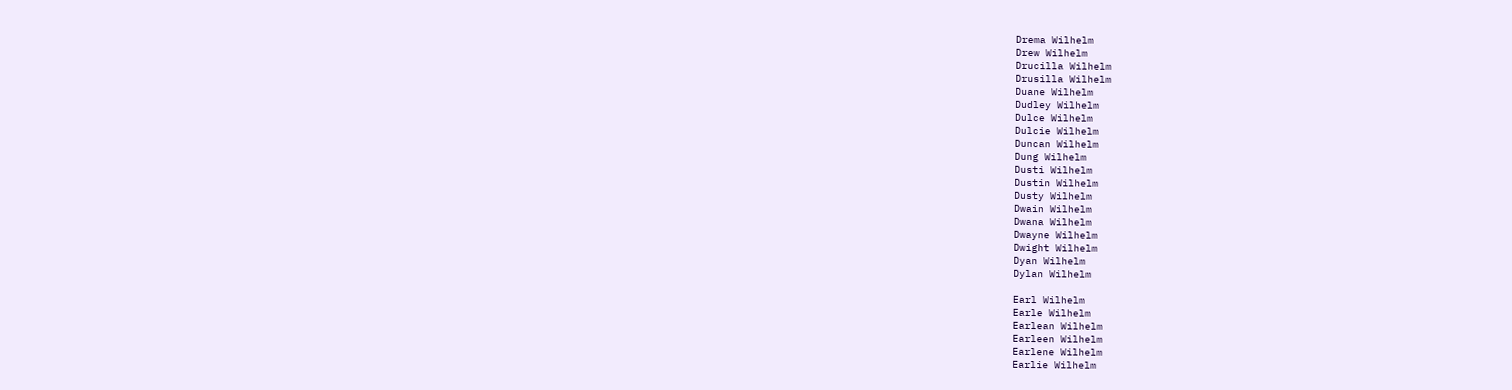Drema Wilhelm
Drew Wilhelm
Drucilla Wilhelm
Drusilla Wilhelm
Duane Wilhelm
Dudley Wilhelm
Dulce Wilhelm
Dulcie Wilhelm
Duncan Wilhelm
Dung Wilhelm
Dusti Wilhelm
Dustin Wilhelm
Dusty Wilhelm
Dwain Wilhelm
Dwana Wilhelm
Dwayne Wilhelm
Dwight Wilhelm
Dyan Wilhelm
Dylan Wilhelm

Earl Wilhelm
Earle Wilhelm
Earlean Wilhelm
Earleen Wilhelm
Earlene Wilhelm
Earlie Wilhelm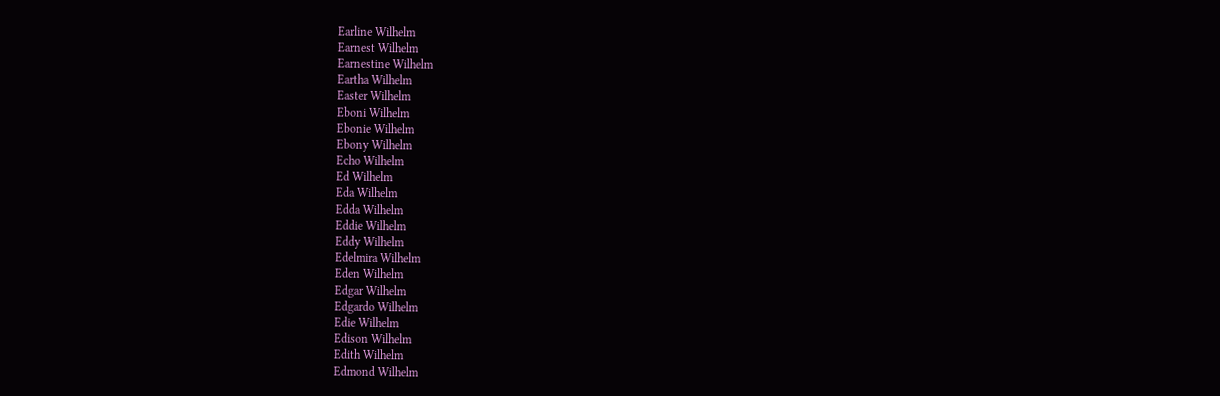Earline Wilhelm
Earnest Wilhelm
Earnestine Wilhelm
Eartha Wilhelm
Easter Wilhelm
Eboni Wilhelm
Ebonie Wilhelm
Ebony Wilhelm
Echo Wilhelm
Ed Wilhelm
Eda Wilhelm
Edda Wilhelm
Eddie Wilhelm
Eddy Wilhelm
Edelmira Wilhelm
Eden Wilhelm
Edgar Wilhelm
Edgardo Wilhelm
Edie Wilhelm
Edison Wilhelm
Edith Wilhelm
Edmond Wilhelm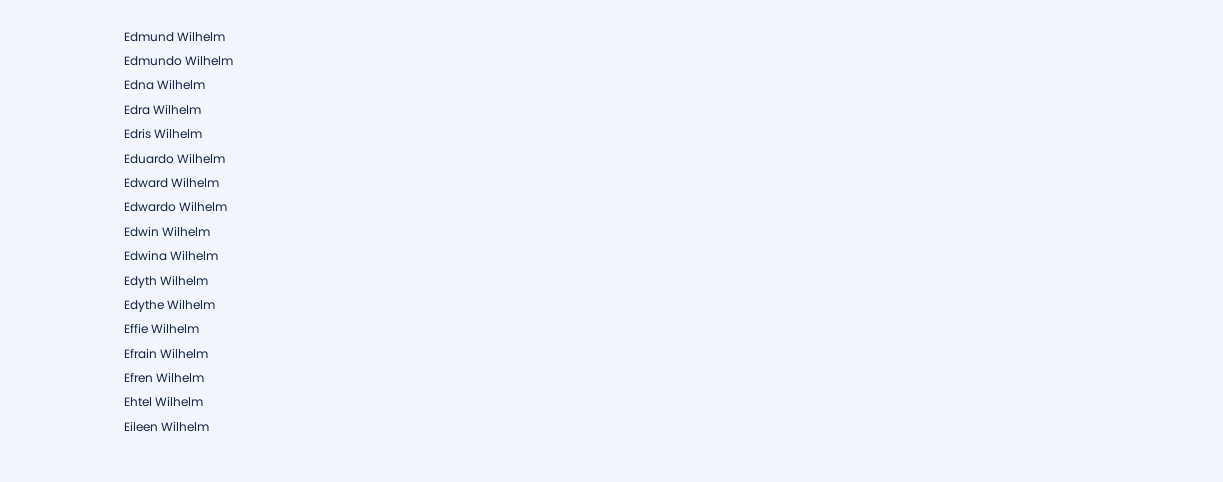Edmund Wilhelm
Edmundo Wilhelm
Edna Wilhelm
Edra Wilhelm
Edris Wilhelm
Eduardo Wilhelm
Edward Wilhelm
Edwardo Wilhelm
Edwin Wilhelm
Edwina Wilhelm
Edyth Wilhelm
Edythe Wilhelm
Effie Wilhelm
Efrain Wilhelm
Efren Wilhelm
Ehtel Wilhelm
Eileen Wilhelm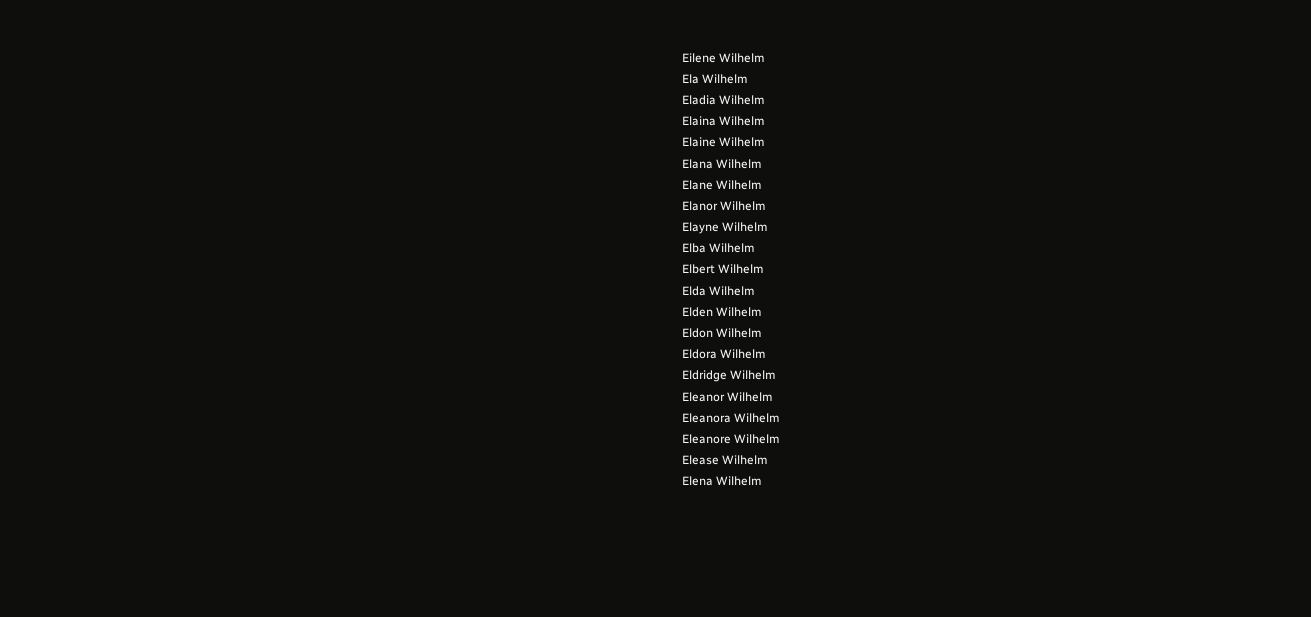Eilene Wilhelm
Ela Wilhelm
Eladia Wilhelm
Elaina Wilhelm
Elaine Wilhelm
Elana Wilhelm
Elane Wilhelm
Elanor Wilhelm
Elayne Wilhelm
Elba Wilhelm
Elbert Wilhelm
Elda Wilhelm
Elden Wilhelm
Eldon Wilhelm
Eldora Wilhelm
Eldridge Wilhelm
Eleanor Wilhelm
Eleanora Wilhelm
Eleanore Wilhelm
Elease Wilhelm
Elena Wilhelm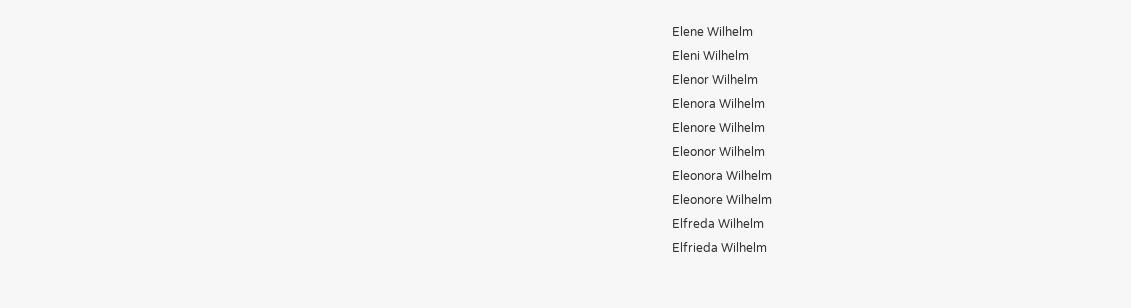Elene Wilhelm
Eleni Wilhelm
Elenor Wilhelm
Elenora Wilhelm
Elenore Wilhelm
Eleonor Wilhelm
Eleonora Wilhelm
Eleonore Wilhelm
Elfreda Wilhelm
Elfrieda Wilhelm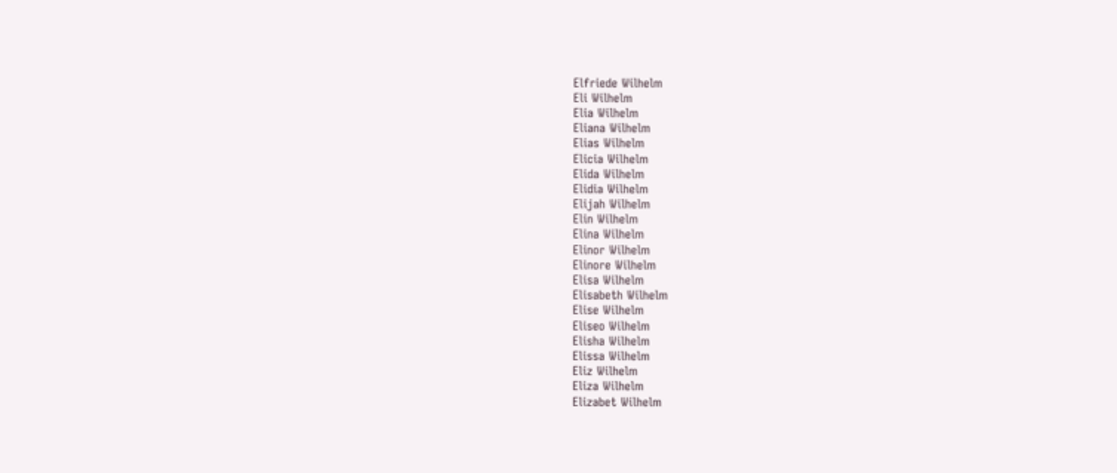Elfriede Wilhelm
Eli Wilhelm
Elia Wilhelm
Eliana Wilhelm
Elias Wilhelm
Elicia Wilhelm
Elida Wilhelm
Elidia Wilhelm
Elijah Wilhelm
Elin Wilhelm
Elina Wilhelm
Elinor Wilhelm
Elinore Wilhelm
Elisa Wilhelm
Elisabeth Wilhelm
Elise Wilhelm
Eliseo Wilhelm
Elisha Wilhelm
Elissa Wilhelm
Eliz Wilhelm
Eliza Wilhelm
Elizabet Wilhelm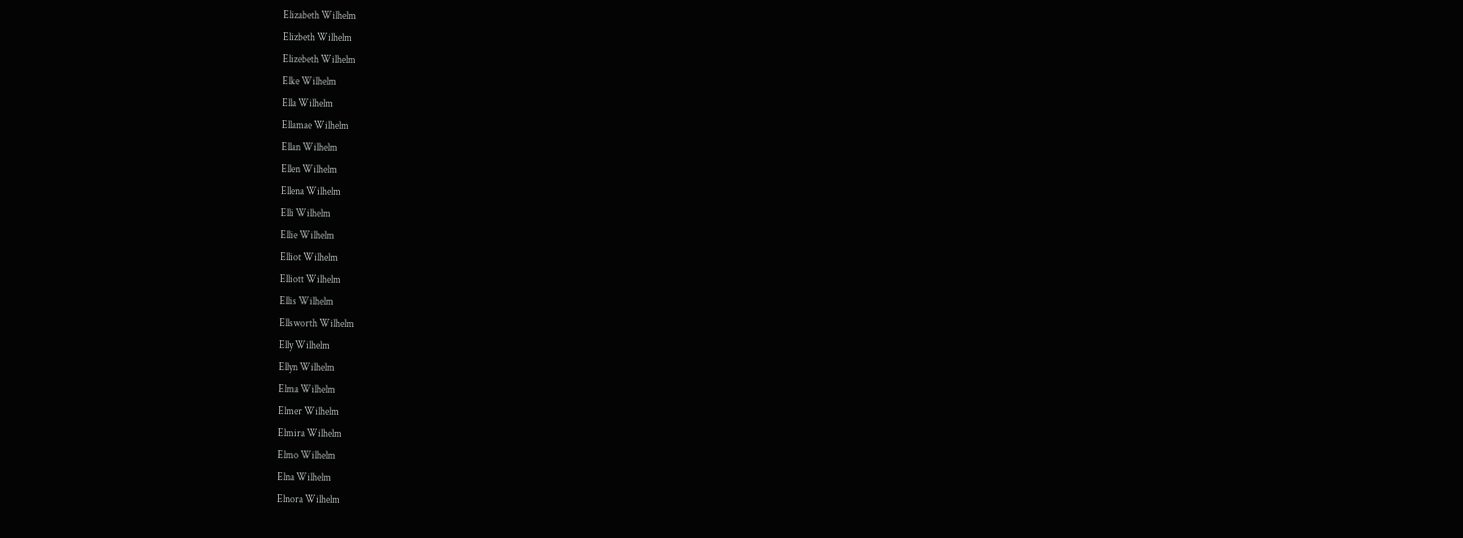Elizabeth Wilhelm
Elizbeth Wilhelm
Elizebeth Wilhelm
Elke Wilhelm
Ella Wilhelm
Ellamae Wilhelm
Ellan Wilhelm
Ellen Wilhelm
Ellena Wilhelm
Elli Wilhelm
Ellie Wilhelm
Elliot Wilhelm
Elliott Wilhelm
Ellis Wilhelm
Ellsworth Wilhelm
Elly Wilhelm
Ellyn Wilhelm
Elma Wilhelm
Elmer Wilhelm
Elmira Wilhelm
Elmo Wilhelm
Elna Wilhelm
Elnora Wilhelm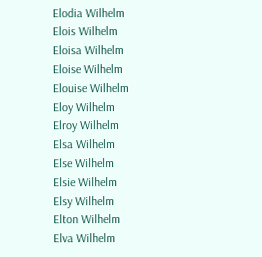Elodia Wilhelm
Elois Wilhelm
Eloisa Wilhelm
Eloise Wilhelm
Elouise Wilhelm
Eloy Wilhelm
Elroy Wilhelm
Elsa Wilhelm
Else Wilhelm
Elsie Wilhelm
Elsy Wilhelm
Elton Wilhelm
Elva Wilhelm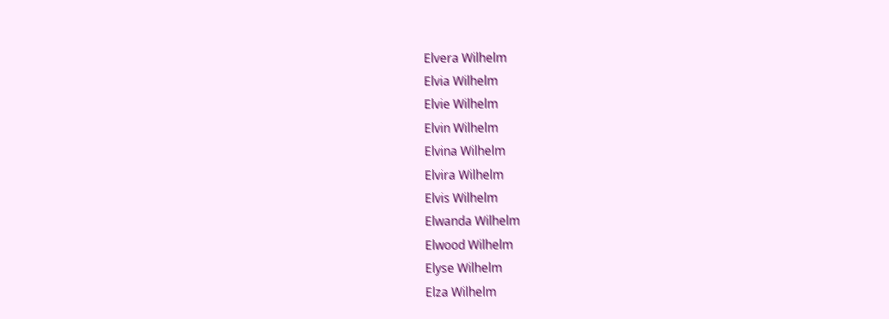Elvera Wilhelm
Elvia Wilhelm
Elvie Wilhelm
Elvin Wilhelm
Elvina Wilhelm
Elvira Wilhelm
Elvis Wilhelm
Elwanda Wilhelm
Elwood Wilhelm
Elyse Wilhelm
Elza Wilhelm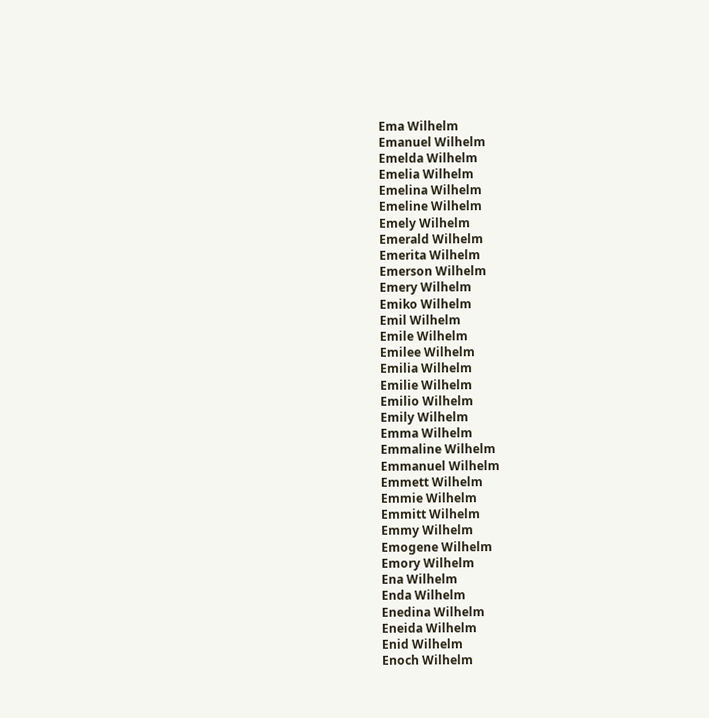Ema Wilhelm
Emanuel Wilhelm
Emelda Wilhelm
Emelia Wilhelm
Emelina Wilhelm
Emeline Wilhelm
Emely Wilhelm
Emerald Wilhelm
Emerita Wilhelm
Emerson Wilhelm
Emery Wilhelm
Emiko Wilhelm
Emil Wilhelm
Emile Wilhelm
Emilee Wilhelm
Emilia Wilhelm
Emilie Wilhelm
Emilio Wilhelm
Emily Wilhelm
Emma Wilhelm
Emmaline Wilhelm
Emmanuel Wilhelm
Emmett Wilhelm
Emmie Wilhelm
Emmitt Wilhelm
Emmy Wilhelm
Emogene Wilhelm
Emory Wilhelm
Ena Wilhelm
Enda Wilhelm
Enedina Wilhelm
Eneida Wilhelm
Enid Wilhelm
Enoch Wilhelm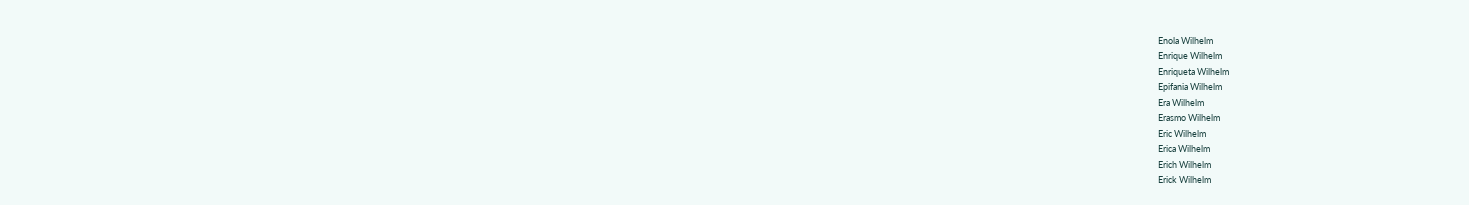Enola Wilhelm
Enrique Wilhelm
Enriqueta Wilhelm
Epifania Wilhelm
Era Wilhelm
Erasmo Wilhelm
Eric Wilhelm
Erica Wilhelm
Erich Wilhelm
Erick Wilhelm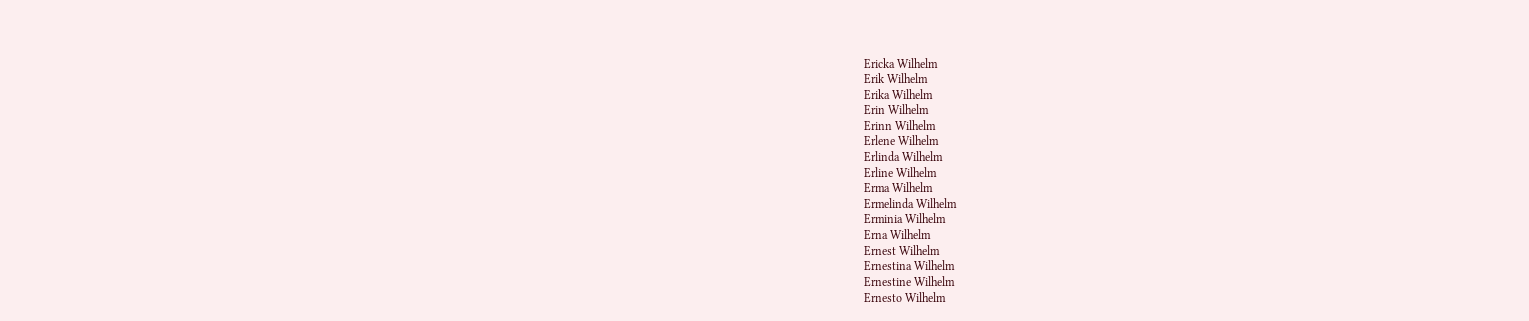Ericka Wilhelm
Erik Wilhelm
Erika Wilhelm
Erin Wilhelm
Erinn Wilhelm
Erlene Wilhelm
Erlinda Wilhelm
Erline Wilhelm
Erma Wilhelm
Ermelinda Wilhelm
Erminia Wilhelm
Erna Wilhelm
Ernest Wilhelm
Ernestina Wilhelm
Ernestine Wilhelm
Ernesto Wilhelm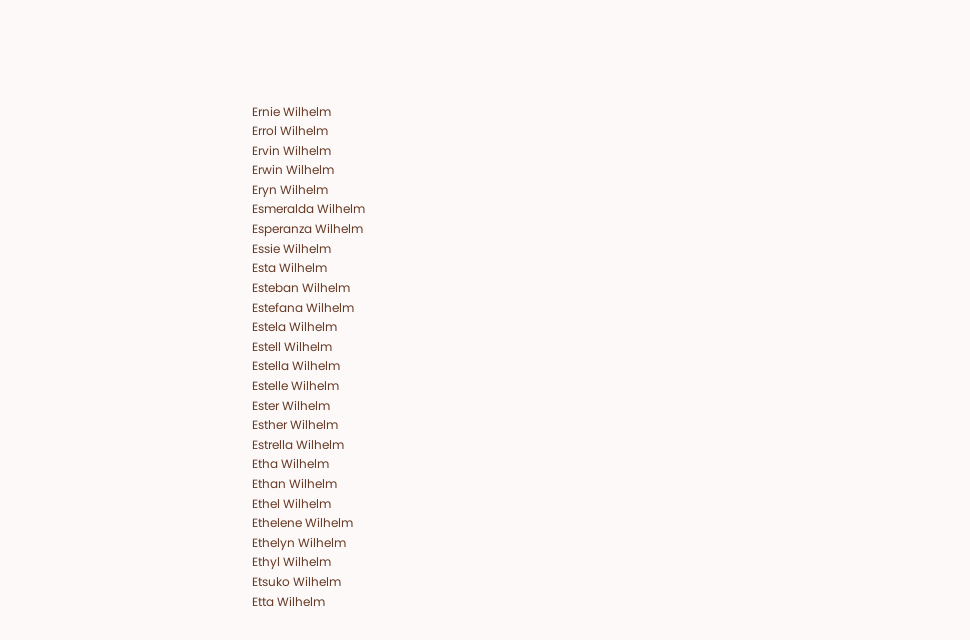Ernie Wilhelm
Errol Wilhelm
Ervin Wilhelm
Erwin Wilhelm
Eryn Wilhelm
Esmeralda Wilhelm
Esperanza Wilhelm
Essie Wilhelm
Esta Wilhelm
Esteban Wilhelm
Estefana Wilhelm
Estela Wilhelm
Estell Wilhelm
Estella Wilhelm
Estelle Wilhelm
Ester Wilhelm
Esther Wilhelm
Estrella Wilhelm
Etha Wilhelm
Ethan Wilhelm
Ethel Wilhelm
Ethelene Wilhelm
Ethelyn Wilhelm
Ethyl Wilhelm
Etsuko Wilhelm
Etta Wilhelm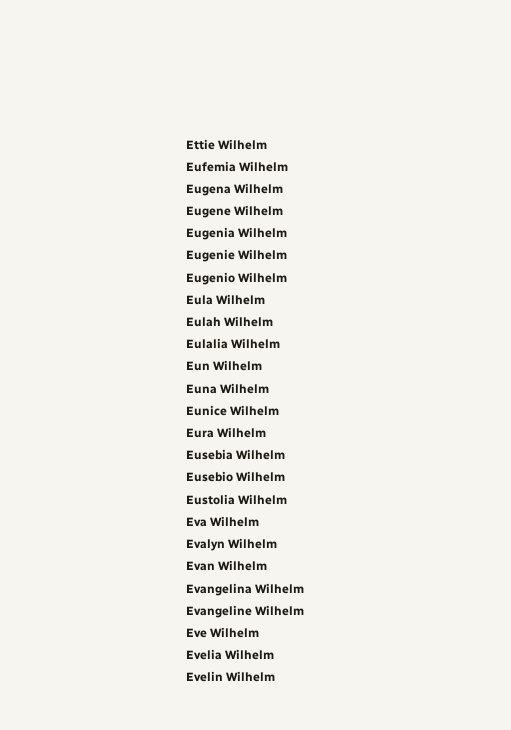Ettie Wilhelm
Eufemia Wilhelm
Eugena Wilhelm
Eugene Wilhelm
Eugenia Wilhelm
Eugenie Wilhelm
Eugenio Wilhelm
Eula Wilhelm
Eulah Wilhelm
Eulalia Wilhelm
Eun Wilhelm
Euna Wilhelm
Eunice Wilhelm
Eura Wilhelm
Eusebia Wilhelm
Eusebio Wilhelm
Eustolia Wilhelm
Eva Wilhelm
Evalyn Wilhelm
Evan Wilhelm
Evangelina Wilhelm
Evangeline Wilhelm
Eve Wilhelm
Evelia Wilhelm
Evelin Wilhelm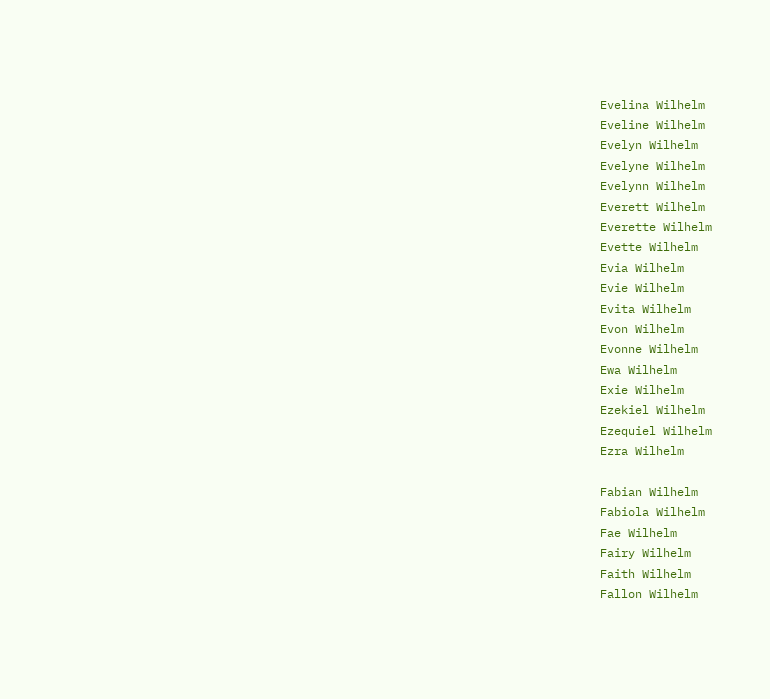Evelina Wilhelm
Eveline Wilhelm
Evelyn Wilhelm
Evelyne Wilhelm
Evelynn Wilhelm
Everett Wilhelm
Everette Wilhelm
Evette Wilhelm
Evia Wilhelm
Evie Wilhelm
Evita Wilhelm
Evon Wilhelm
Evonne Wilhelm
Ewa Wilhelm
Exie Wilhelm
Ezekiel Wilhelm
Ezequiel Wilhelm
Ezra Wilhelm

Fabian Wilhelm
Fabiola Wilhelm
Fae Wilhelm
Fairy Wilhelm
Faith Wilhelm
Fallon Wilhelm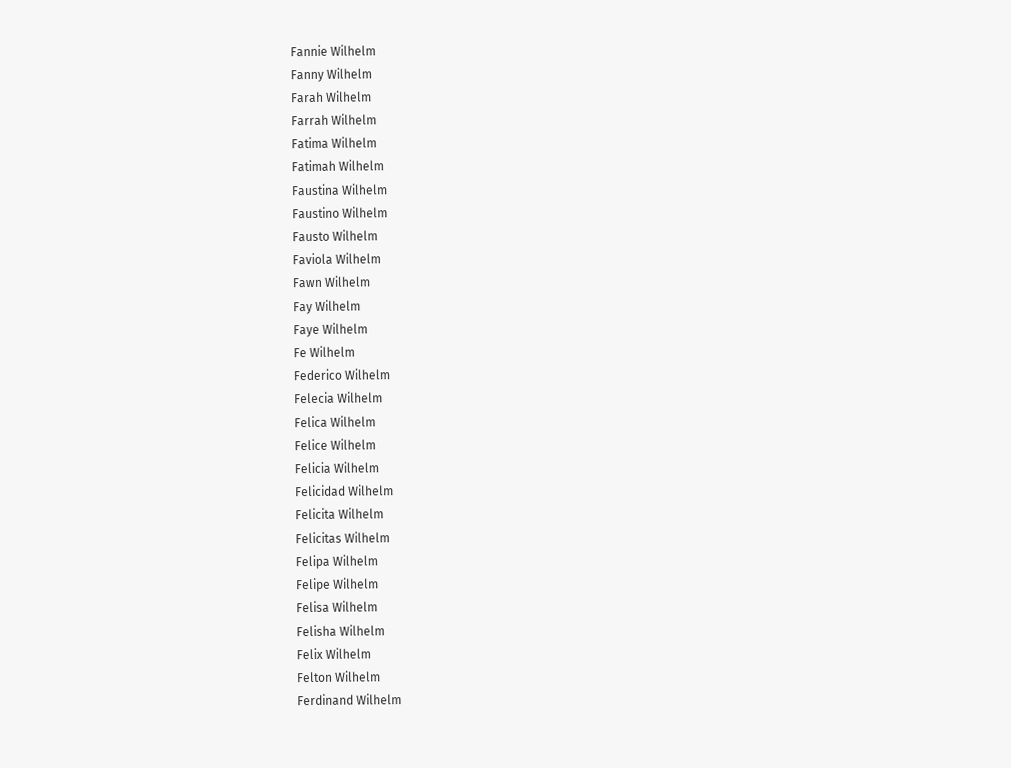Fannie Wilhelm
Fanny Wilhelm
Farah Wilhelm
Farrah Wilhelm
Fatima Wilhelm
Fatimah Wilhelm
Faustina Wilhelm
Faustino Wilhelm
Fausto Wilhelm
Faviola Wilhelm
Fawn Wilhelm
Fay Wilhelm
Faye Wilhelm
Fe Wilhelm
Federico Wilhelm
Felecia Wilhelm
Felica Wilhelm
Felice Wilhelm
Felicia Wilhelm
Felicidad Wilhelm
Felicita Wilhelm
Felicitas Wilhelm
Felipa Wilhelm
Felipe Wilhelm
Felisa Wilhelm
Felisha Wilhelm
Felix Wilhelm
Felton Wilhelm
Ferdinand Wilhelm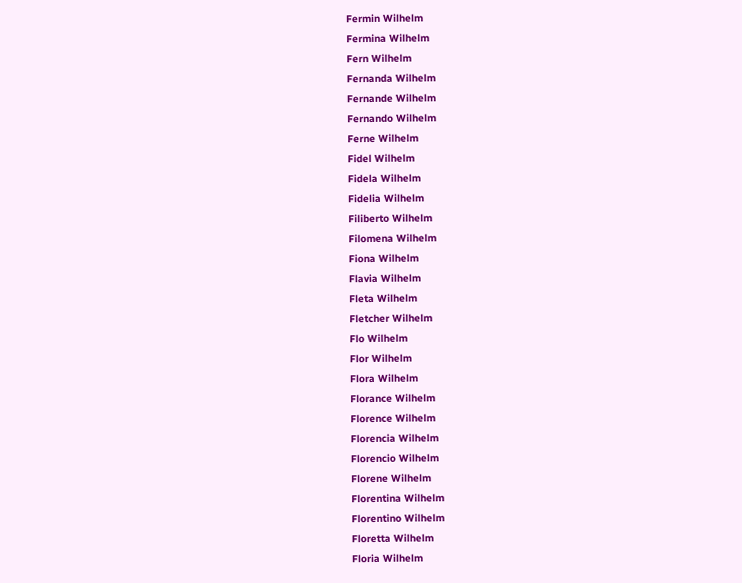Fermin Wilhelm
Fermina Wilhelm
Fern Wilhelm
Fernanda Wilhelm
Fernande Wilhelm
Fernando Wilhelm
Ferne Wilhelm
Fidel Wilhelm
Fidela Wilhelm
Fidelia Wilhelm
Filiberto Wilhelm
Filomena Wilhelm
Fiona Wilhelm
Flavia Wilhelm
Fleta Wilhelm
Fletcher Wilhelm
Flo Wilhelm
Flor Wilhelm
Flora Wilhelm
Florance Wilhelm
Florence Wilhelm
Florencia Wilhelm
Florencio Wilhelm
Florene Wilhelm
Florentina Wilhelm
Florentino Wilhelm
Floretta Wilhelm
Floria Wilhelm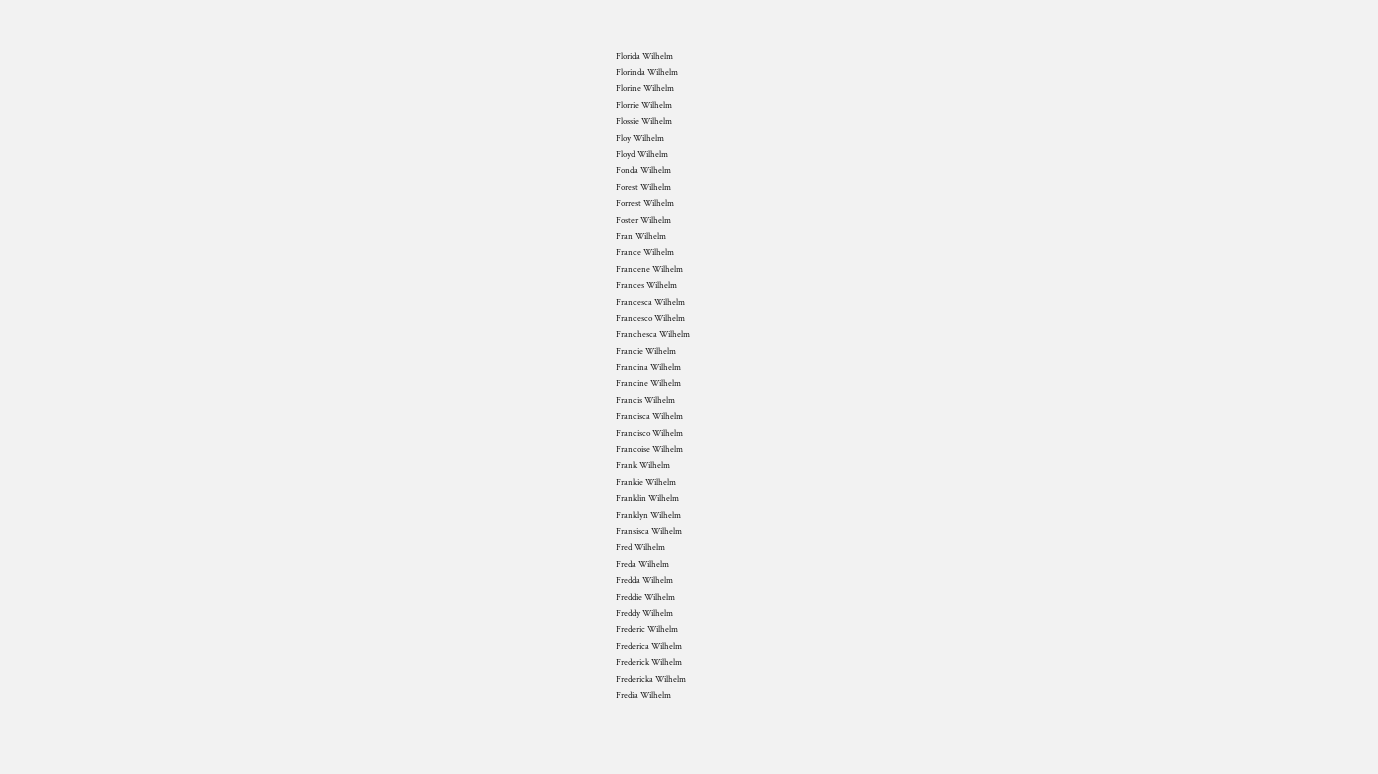Florida Wilhelm
Florinda Wilhelm
Florine Wilhelm
Florrie Wilhelm
Flossie Wilhelm
Floy Wilhelm
Floyd Wilhelm
Fonda Wilhelm
Forest Wilhelm
Forrest Wilhelm
Foster Wilhelm
Fran Wilhelm
France Wilhelm
Francene Wilhelm
Frances Wilhelm
Francesca Wilhelm
Francesco Wilhelm
Franchesca Wilhelm
Francie Wilhelm
Francina Wilhelm
Francine Wilhelm
Francis Wilhelm
Francisca Wilhelm
Francisco Wilhelm
Francoise Wilhelm
Frank Wilhelm
Frankie Wilhelm
Franklin Wilhelm
Franklyn Wilhelm
Fransisca Wilhelm
Fred Wilhelm
Freda Wilhelm
Fredda Wilhelm
Freddie Wilhelm
Freddy Wilhelm
Frederic Wilhelm
Frederica Wilhelm
Frederick Wilhelm
Fredericka Wilhelm
Fredia Wilhelm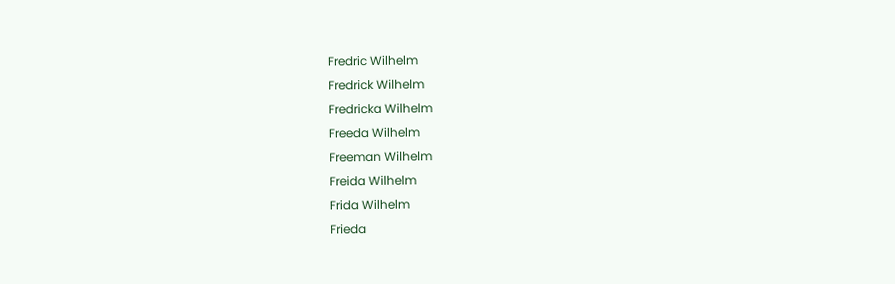Fredric Wilhelm
Fredrick Wilhelm
Fredricka Wilhelm
Freeda Wilhelm
Freeman Wilhelm
Freida Wilhelm
Frida Wilhelm
Frieda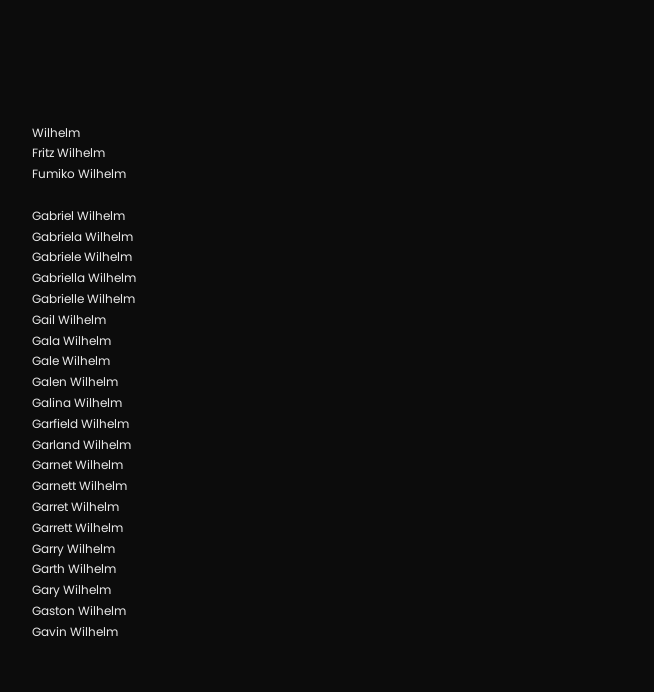Wilhelm
Fritz Wilhelm
Fumiko Wilhelm

Gabriel Wilhelm
Gabriela Wilhelm
Gabriele Wilhelm
Gabriella Wilhelm
Gabrielle Wilhelm
Gail Wilhelm
Gala Wilhelm
Gale Wilhelm
Galen Wilhelm
Galina Wilhelm
Garfield Wilhelm
Garland Wilhelm
Garnet Wilhelm
Garnett Wilhelm
Garret Wilhelm
Garrett Wilhelm
Garry Wilhelm
Garth Wilhelm
Gary Wilhelm
Gaston Wilhelm
Gavin Wilhelm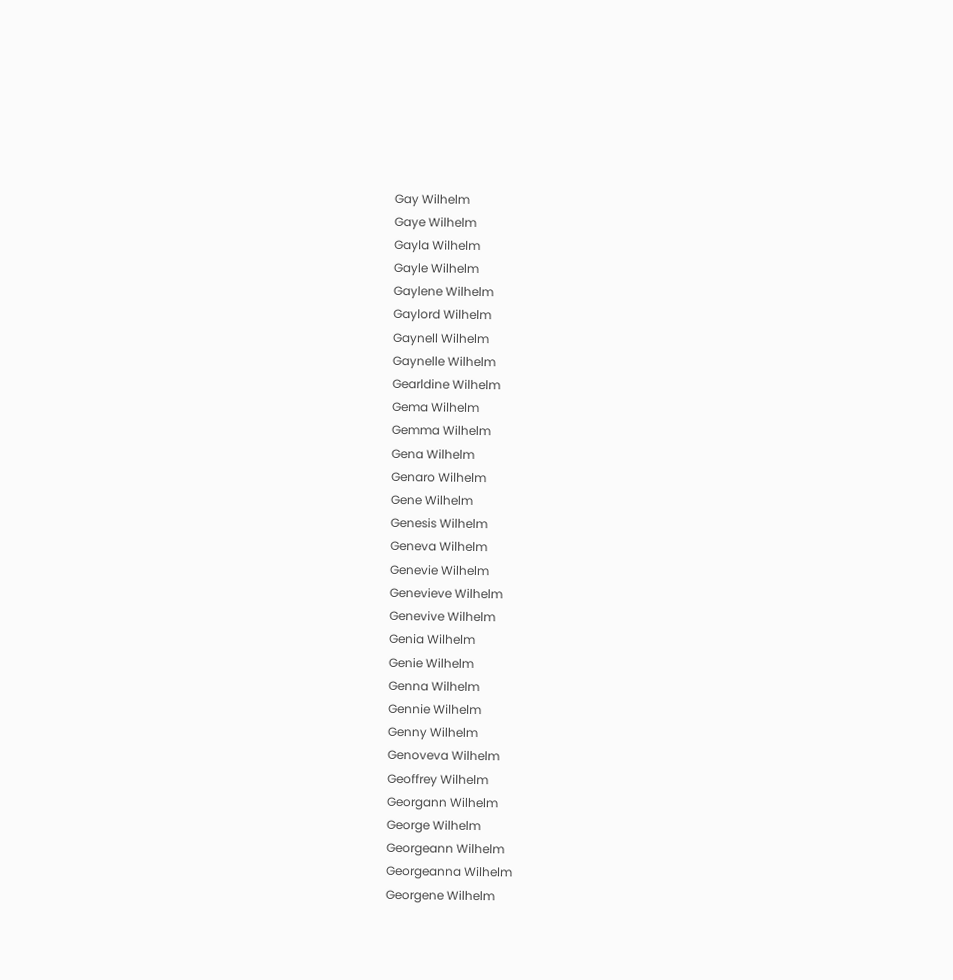Gay Wilhelm
Gaye Wilhelm
Gayla Wilhelm
Gayle Wilhelm
Gaylene Wilhelm
Gaylord Wilhelm
Gaynell Wilhelm
Gaynelle Wilhelm
Gearldine Wilhelm
Gema Wilhelm
Gemma Wilhelm
Gena Wilhelm
Genaro Wilhelm
Gene Wilhelm
Genesis Wilhelm
Geneva Wilhelm
Genevie Wilhelm
Genevieve Wilhelm
Genevive Wilhelm
Genia Wilhelm
Genie Wilhelm
Genna Wilhelm
Gennie Wilhelm
Genny Wilhelm
Genoveva Wilhelm
Geoffrey Wilhelm
Georgann Wilhelm
George Wilhelm
Georgeann Wilhelm
Georgeanna Wilhelm
Georgene Wilhelm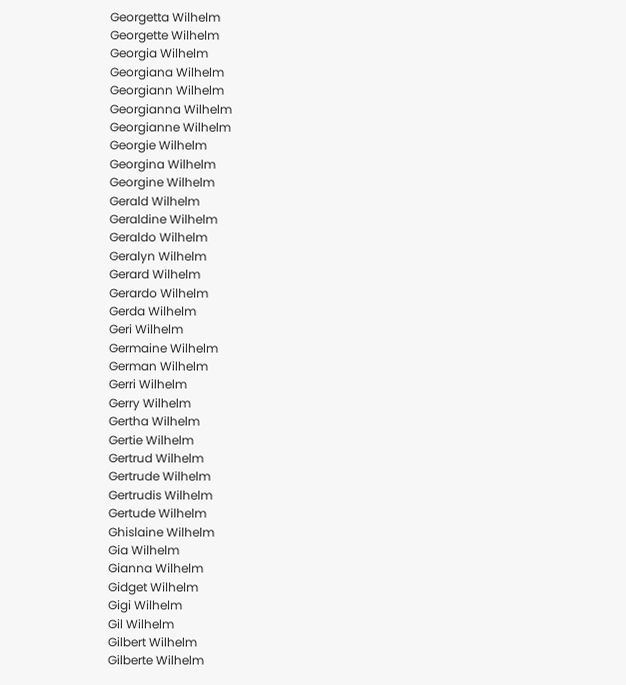Georgetta Wilhelm
Georgette Wilhelm
Georgia Wilhelm
Georgiana Wilhelm
Georgiann Wilhelm
Georgianna Wilhelm
Georgianne Wilhelm
Georgie Wilhelm
Georgina Wilhelm
Georgine Wilhelm
Gerald Wilhelm
Geraldine Wilhelm
Geraldo Wilhelm
Geralyn Wilhelm
Gerard Wilhelm
Gerardo Wilhelm
Gerda Wilhelm
Geri Wilhelm
Germaine Wilhelm
German Wilhelm
Gerri Wilhelm
Gerry Wilhelm
Gertha Wilhelm
Gertie Wilhelm
Gertrud Wilhelm
Gertrude Wilhelm
Gertrudis Wilhelm
Gertude Wilhelm
Ghislaine Wilhelm
Gia Wilhelm
Gianna Wilhelm
Gidget Wilhelm
Gigi Wilhelm
Gil Wilhelm
Gilbert Wilhelm
Gilberte Wilhelm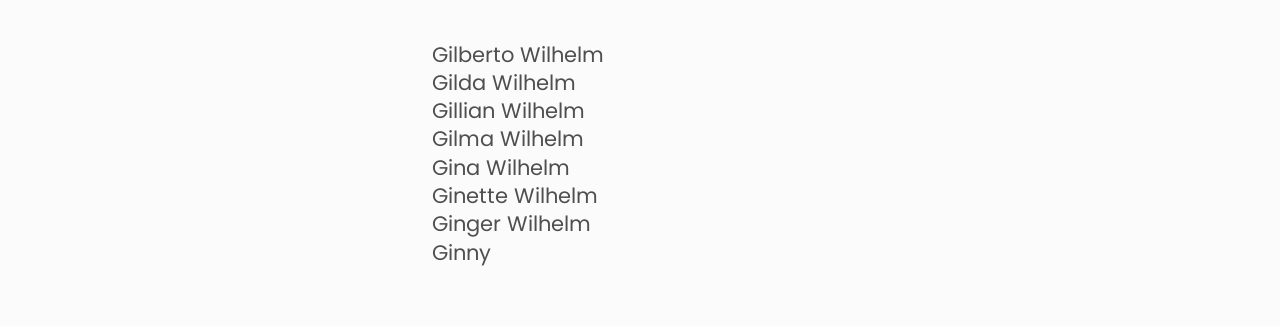Gilberto Wilhelm
Gilda Wilhelm
Gillian Wilhelm
Gilma Wilhelm
Gina Wilhelm
Ginette Wilhelm
Ginger Wilhelm
Ginny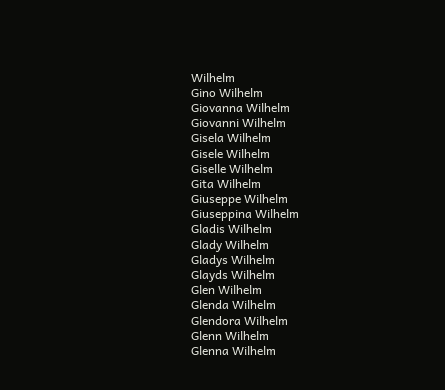Wilhelm
Gino Wilhelm
Giovanna Wilhelm
Giovanni Wilhelm
Gisela Wilhelm
Gisele Wilhelm
Giselle Wilhelm
Gita Wilhelm
Giuseppe Wilhelm
Giuseppina Wilhelm
Gladis Wilhelm
Glady Wilhelm
Gladys Wilhelm
Glayds Wilhelm
Glen Wilhelm
Glenda Wilhelm
Glendora Wilhelm
Glenn Wilhelm
Glenna Wilhelm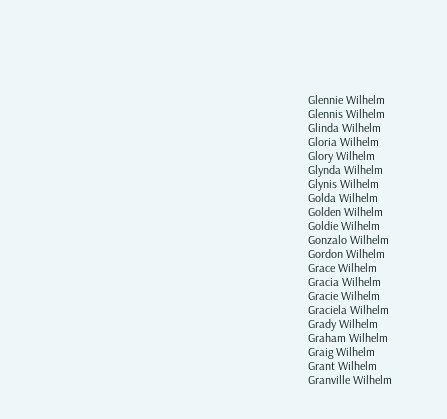Glennie Wilhelm
Glennis Wilhelm
Glinda Wilhelm
Gloria Wilhelm
Glory Wilhelm
Glynda Wilhelm
Glynis Wilhelm
Golda Wilhelm
Golden Wilhelm
Goldie Wilhelm
Gonzalo Wilhelm
Gordon Wilhelm
Grace Wilhelm
Gracia Wilhelm
Gracie Wilhelm
Graciela Wilhelm
Grady Wilhelm
Graham Wilhelm
Graig Wilhelm
Grant Wilhelm
Granville Wilhelm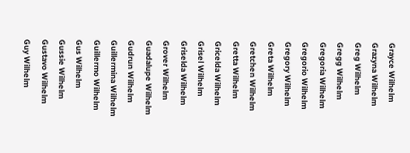Grayce Wilhelm
Grazyna Wilhelm
Greg Wilhelm
Gregg Wilhelm
Gregoria Wilhelm
Gregorio Wilhelm
Gregory Wilhelm
Greta Wilhelm
Gretchen Wilhelm
Gretta Wilhelm
Gricelda Wilhelm
Grisel Wilhelm
Griselda Wilhelm
Grover Wilhelm
Guadalupe Wilhelm
Gudrun Wilhelm
Guillermina Wilhelm
Guillermo Wilhelm
Gus Wilhelm
Gussie Wilhelm
Gustavo Wilhelm
Guy Wilhelm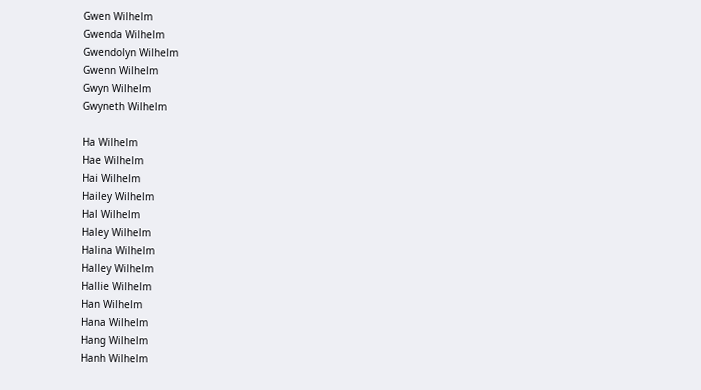Gwen Wilhelm
Gwenda Wilhelm
Gwendolyn Wilhelm
Gwenn Wilhelm
Gwyn Wilhelm
Gwyneth Wilhelm

Ha Wilhelm
Hae Wilhelm
Hai Wilhelm
Hailey Wilhelm
Hal Wilhelm
Haley Wilhelm
Halina Wilhelm
Halley Wilhelm
Hallie Wilhelm
Han Wilhelm
Hana Wilhelm
Hang Wilhelm
Hanh Wilhelm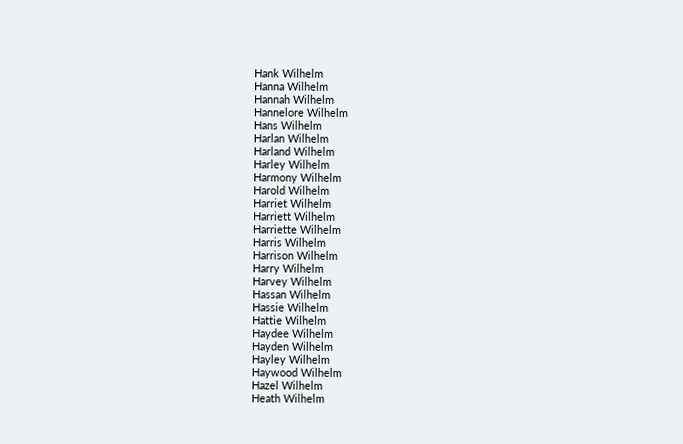Hank Wilhelm
Hanna Wilhelm
Hannah Wilhelm
Hannelore Wilhelm
Hans Wilhelm
Harlan Wilhelm
Harland Wilhelm
Harley Wilhelm
Harmony Wilhelm
Harold Wilhelm
Harriet Wilhelm
Harriett Wilhelm
Harriette Wilhelm
Harris Wilhelm
Harrison Wilhelm
Harry Wilhelm
Harvey Wilhelm
Hassan Wilhelm
Hassie Wilhelm
Hattie Wilhelm
Haydee Wilhelm
Hayden Wilhelm
Hayley Wilhelm
Haywood Wilhelm
Hazel Wilhelm
Heath Wilhelm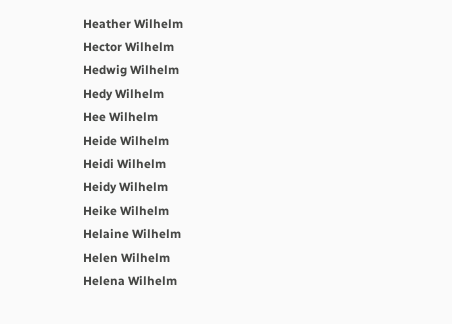Heather Wilhelm
Hector Wilhelm
Hedwig Wilhelm
Hedy Wilhelm
Hee Wilhelm
Heide Wilhelm
Heidi Wilhelm
Heidy Wilhelm
Heike Wilhelm
Helaine Wilhelm
Helen Wilhelm
Helena Wilhelm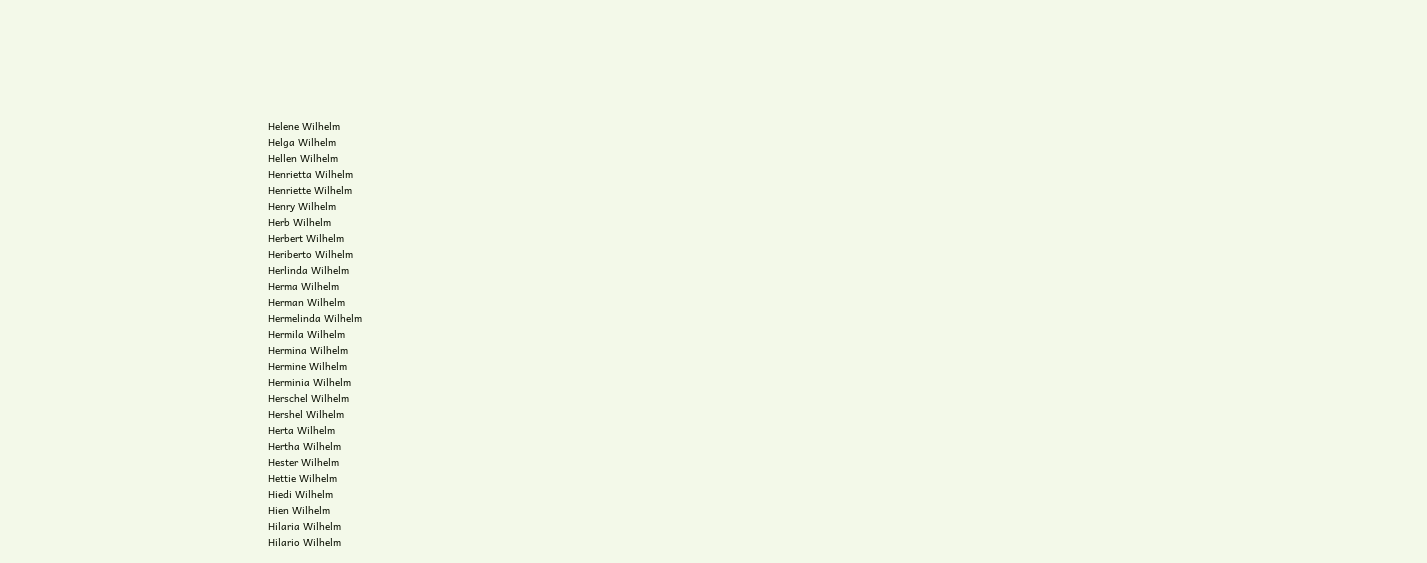Helene Wilhelm
Helga Wilhelm
Hellen Wilhelm
Henrietta Wilhelm
Henriette Wilhelm
Henry Wilhelm
Herb Wilhelm
Herbert Wilhelm
Heriberto Wilhelm
Herlinda Wilhelm
Herma Wilhelm
Herman Wilhelm
Hermelinda Wilhelm
Hermila Wilhelm
Hermina Wilhelm
Hermine Wilhelm
Herminia Wilhelm
Herschel Wilhelm
Hershel Wilhelm
Herta Wilhelm
Hertha Wilhelm
Hester Wilhelm
Hettie Wilhelm
Hiedi Wilhelm
Hien Wilhelm
Hilaria Wilhelm
Hilario Wilhelm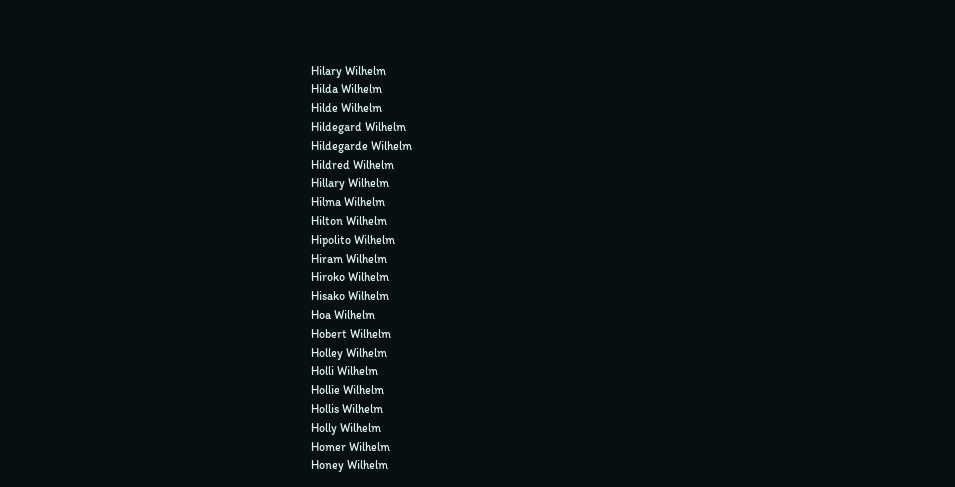Hilary Wilhelm
Hilda Wilhelm
Hilde Wilhelm
Hildegard Wilhelm
Hildegarde Wilhelm
Hildred Wilhelm
Hillary Wilhelm
Hilma Wilhelm
Hilton Wilhelm
Hipolito Wilhelm
Hiram Wilhelm
Hiroko Wilhelm
Hisako Wilhelm
Hoa Wilhelm
Hobert Wilhelm
Holley Wilhelm
Holli Wilhelm
Hollie Wilhelm
Hollis Wilhelm
Holly Wilhelm
Homer Wilhelm
Honey Wilhelm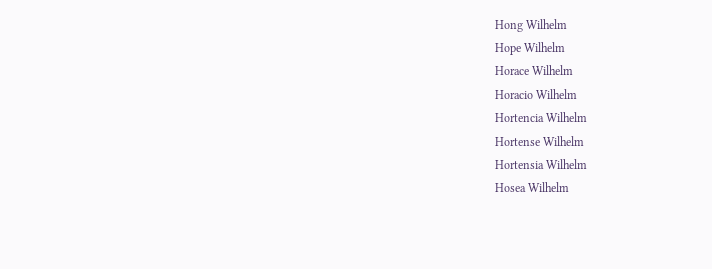Hong Wilhelm
Hope Wilhelm
Horace Wilhelm
Horacio Wilhelm
Hortencia Wilhelm
Hortense Wilhelm
Hortensia Wilhelm
Hosea Wilhelm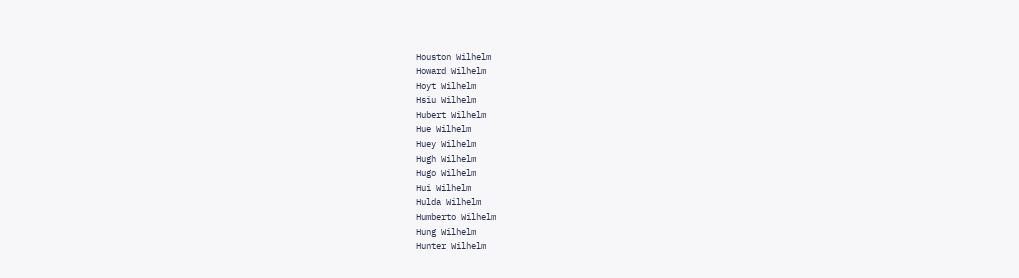Houston Wilhelm
Howard Wilhelm
Hoyt Wilhelm
Hsiu Wilhelm
Hubert Wilhelm
Hue Wilhelm
Huey Wilhelm
Hugh Wilhelm
Hugo Wilhelm
Hui Wilhelm
Hulda Wilhelm
Humberto Wilhelm
Hung Wilhelm
Hunter Wilhelm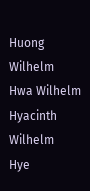Huong Wilhelm
Hwa Wilhelm
Hyacinth Wilhelm
Hye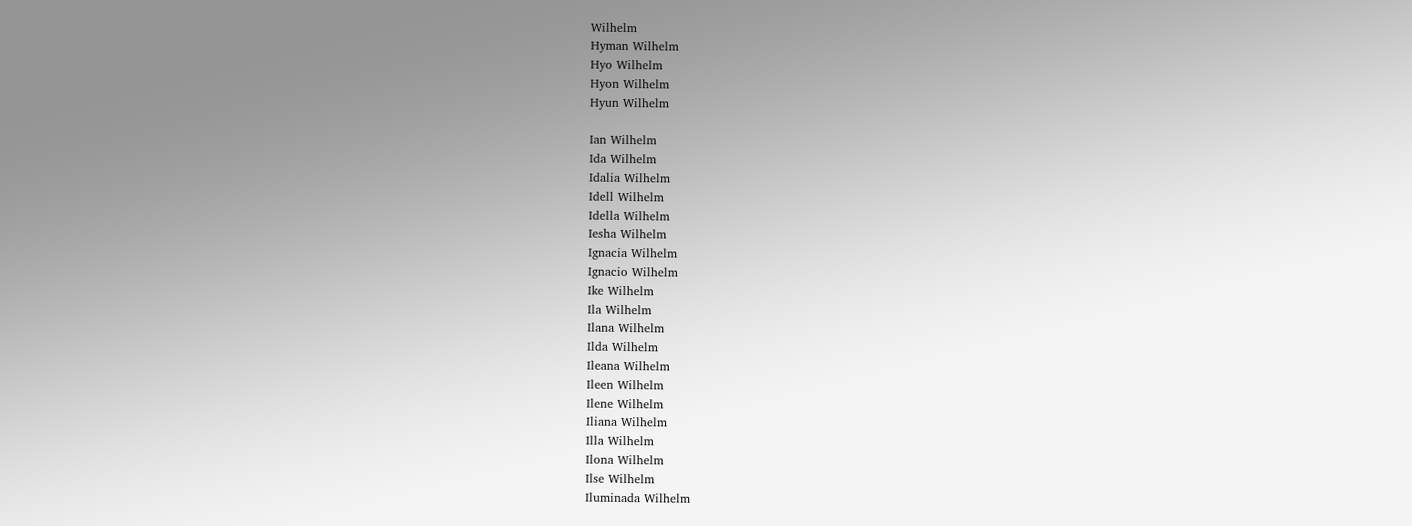Wilhelm
Hyman Wilhelm
Hyo Wilhelm
Hyon Wilhelm
Hyun Wilhelm

Ian Wilhelm
Ida Wilhelm
Idalia Wilhelm
Idell Wilhelm
Idella Wilhelm
Iesha Wilhelm
Ignacia Wilhelm
Ignacio Wilhelm
Ike Wilhelm
Ila Wilhelm
Ilana Wilhelm
Ilda Wilhelm
Ileana Wilhelm
Ileen Wilhelm
Ilene Wilhelm
Iliana Wilhelm
Illa Wilhelm
Ilona Wilhelm
Ilse Wilhelm
Iluminada Wilhelm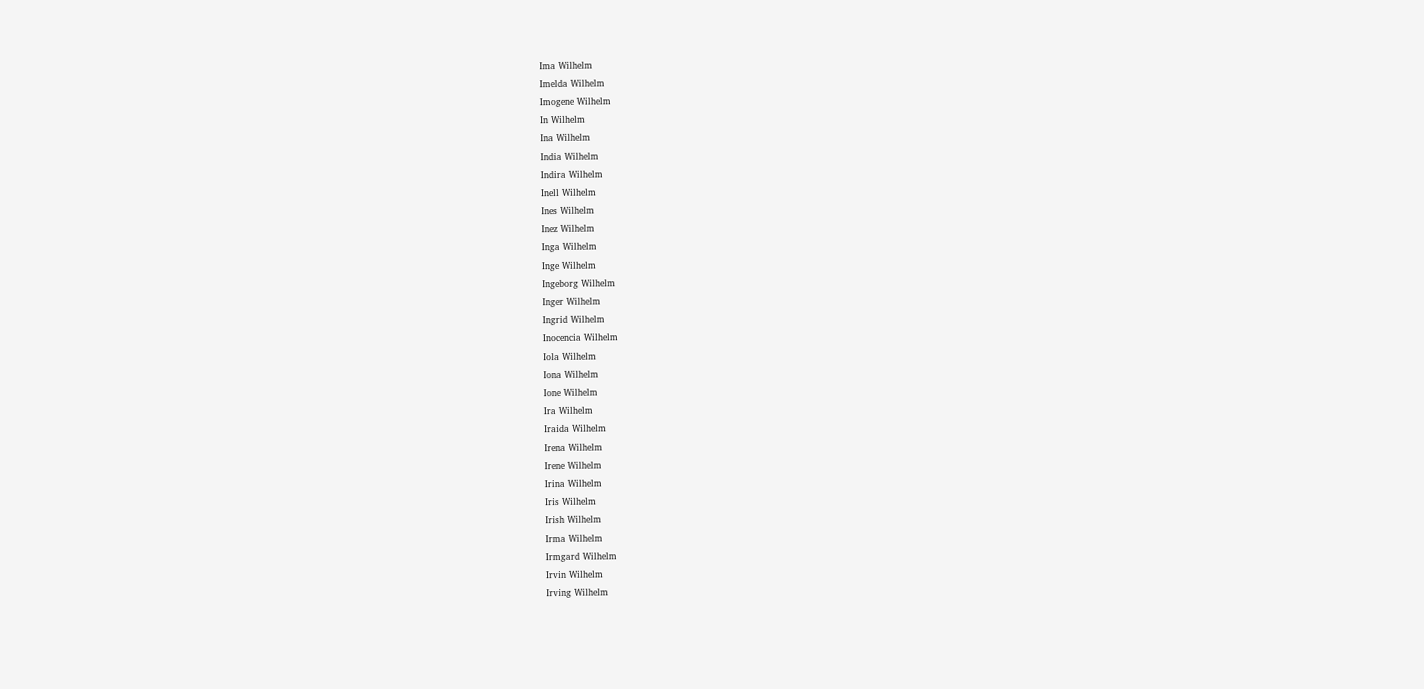Ima Wilhelm
Imelda Wilhelm
Imogene Wilhelm
In Wilhelm
Ina Wilhelm
India Wilhelm
Indira Wilhelm
Inell Wilhelm
Ines Wilhelm
Inez Wilhelm
Inga Wilhelm
Inge Wilhelm
Ingeborg Wilhelm
Inger Wilhelm
Ingrid Wilhelm
Inocencia Wilhelm
Iola Wilhelm
Iona Wilhelm
Ione Wilhelm
Ira Wilhelm
Iraida Wilhelm
Irena Wilhelm
Irene Wilhelm
Irina Wilhelm
Iris Wilhelm
Irish Wilhelm
Irma Wilhelm
Irmgard Wilhelm
Irvin Wilhelm
Irving Wilhelm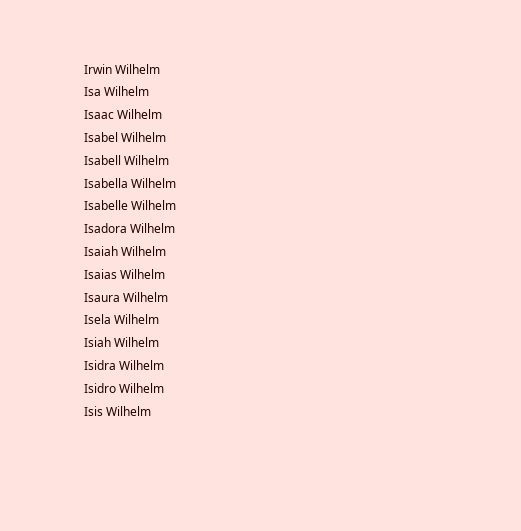Irwin Wilhelm
Isa Wilhelm
Isaac Wilhelm
Isabel Wilhelm
Isabell Wilhelm
Isabella Wilhelm
Isabelle Wilhelm
Isadora Wilhelm
Isaiah Wilhelm
Isaias Wilhelm
Isaura Wilhelm
Isela Wilhelm
Isiah Wilhelm
Isidra Wilhelm
Isidro Wilhelm
Isis Wilhelm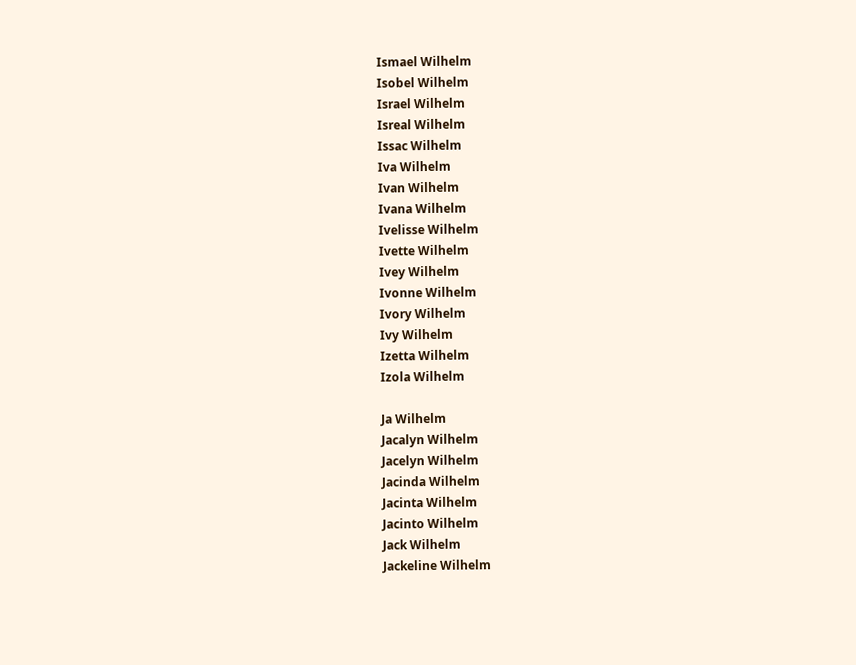Ismael Wilhelm
Isobel Wilhelm
Israel Wilhelm
Isreal Wilhelm
Issac Wilhelm
Iva Wilhelm
Ivan Wilhelm
Ivana Wilhelm
Ivelisse Wilhelm
Ivette Wilhelm
Ivey Wilhelm
Ivonne Wilhelm
Ivory Wilhelm
Ivy Wilhelm
Izetta Wilhelm
Izola Wilhelm

Ja Wilhelm
Jacalyn Wilhelm
Jacelyn Wilhelm
Jacinda Wilhelm
Jacinta Wilhelm
Jacinto Wilhelm
Jack Wilhelm
Jackeline Wilhelm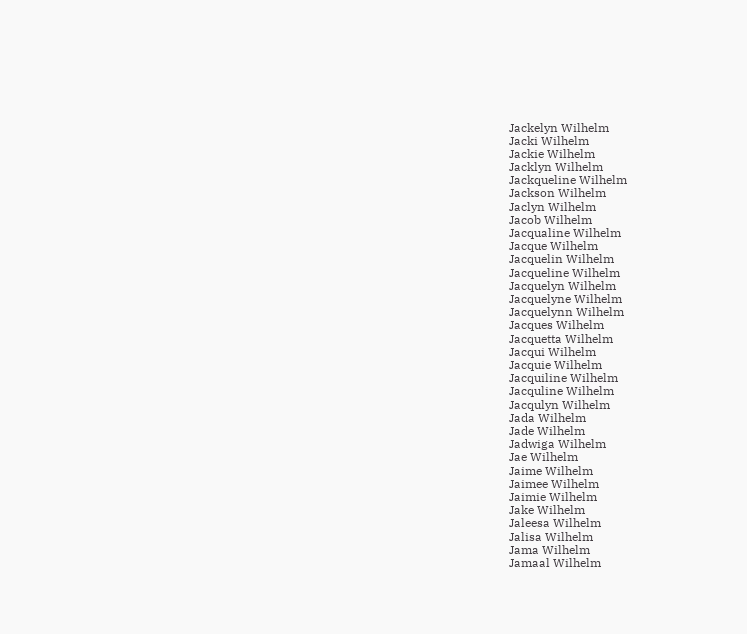Jackelyn Wilhelm
Jacki Wilhelm
Jackie Wilhelm
Jacklyn Wilhelm
Jackqueline Wilhelm
Jackson Wilhelm
Jaclyn Wilhelm
Jacob Wilhelm
Jacqualine Wilhelm
Jacque Wilhelm
Jacquelin Wilhelm
Jacqueline Wilhelm
Jacquelyn Wilhelm
Jacquelyne Wilhelm
Jacquelynn Wilhelm
Jacques Wilhelm
Jacquetta Wilhelm
Jacqui Wilhelm
Jacquie Wilhelm
Jacquiline Wilhelm
Jacquline Wilhelm
Jacqulyn Wilhelm
Jada Wilhelm
Jade Wilhelm
Jadwiga Wilhelm
Jae Wilhelm
Jaime Wilhelm
Jaimee Wilhelm
Jaimie Wilhelm
Jake Wilhelm
Jaleesa Wilhelm
Jalisa Wilhelm
Jama Wilhelm
Jamaal Wilhelm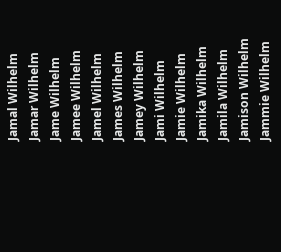Jamal Wilhelm
Jamar Wilhelm
Jame Wilhelm
Jamee Wilhelm
Jamel Wilhelm
James Wilhelm
Jamey Wilhelm
Jami Wilhelm
Jamie Wilhelm
Jamika Wilhelm
Jamila Wilhelm
Jamison Wilhelm
Jammie Wilhelm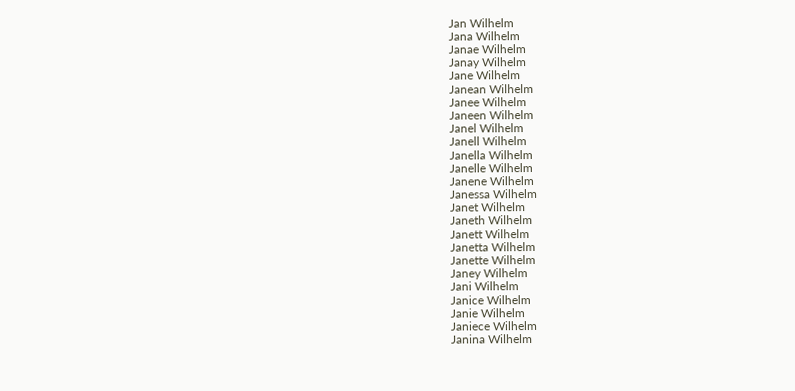Jan Wilhelm
Jana Wilhelm
Janae Wilhelm
Janay Wilhelm
Jane Wilhelm
Janean Wilhelm
Janee Wilhelm
Janeen Wilhelm
Janel Wilhelm
Janell Wilhelm
Janella Wilhelm
Janelle Wilhelm
Janene Wilhelm
Janessa Wilhelm
Janet Wilhelm
Janeth Wilhelm
Janett Wilhelm
Janetta Wilhelm
Janette Wilhelm
Janey Wilhelm
Jani Wilhelm
Janice Wilhelm
Janie Wilhelm
Janiece Wilhelm
Janina Wilhelm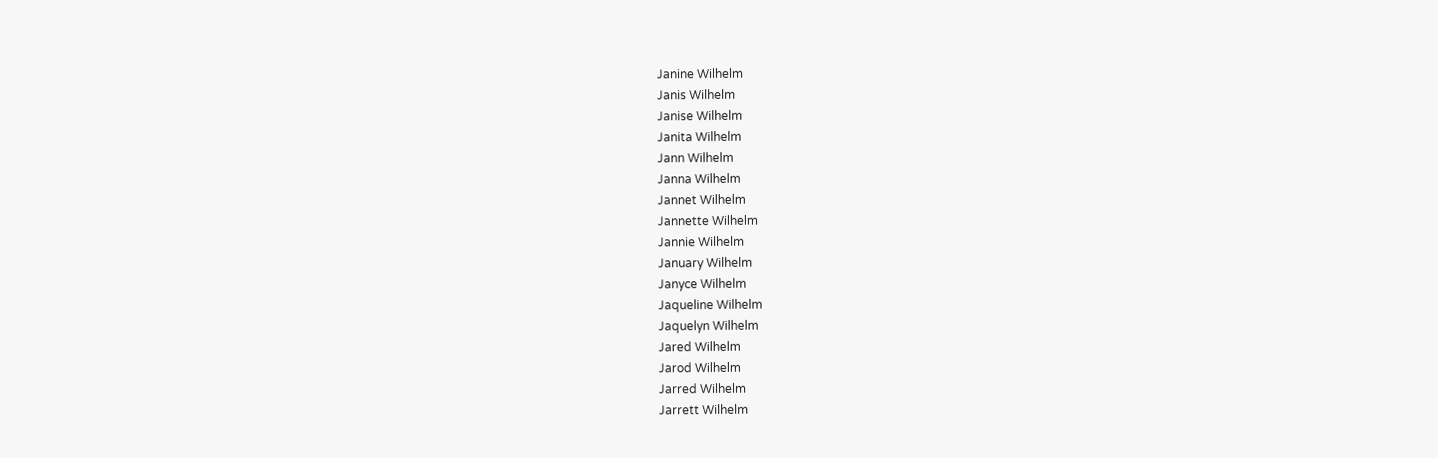Janine Wilhelm
Janis Wilhelm
Janise Wilhelm
Janita Wilhelm
Jann Wilhelm
Janna Wilhelm
Jannet Wilhelm
Jannette Wilhelm
Jannie Wilhelm
January Wilhelm
Janyce Wilhelm
Jaqueline Wilhelm
Jaquelyn Wilhelm
Jared Wilhelm
Jarod Wilhelm
Jarred Wilhelm
Jarrett Wilhelm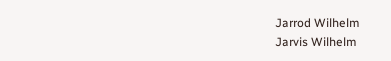Jarrod Wilhelm
Jarvis Wilhelm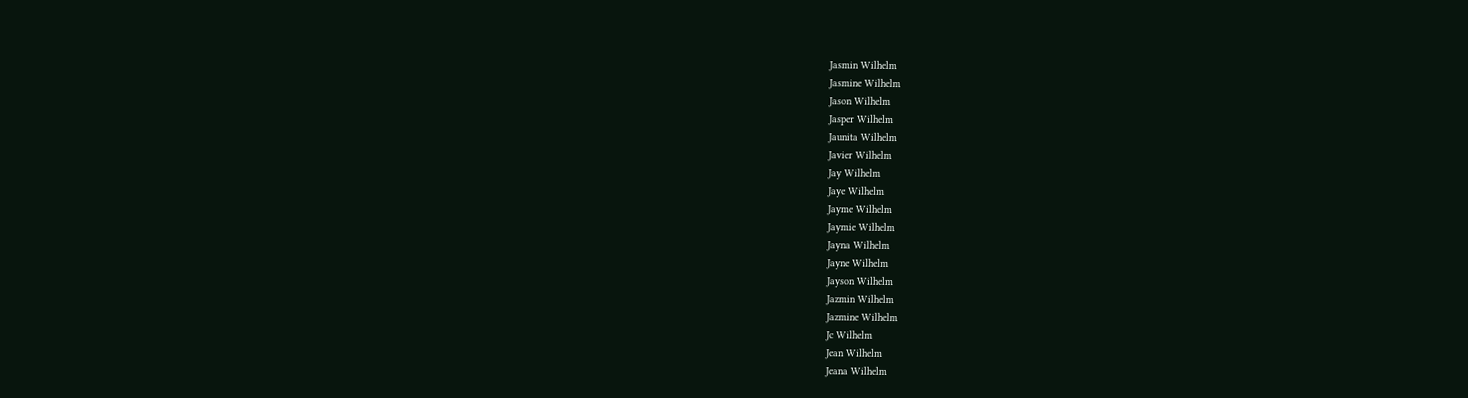Jasmin Wilhelm
Jasmine Wilhelm
Jason Wilhelm
Jasper Wilhelm
Jaunita Wilhelm
Javier Wilhelm
Jay Wilhelm
Jaye Wilhelm
Jayme Wilhelm
Jaymie Wilhelm
Jayna Wilhelm
Jayne Wilhelm
Jayson Wilhelm
Jazmin Wilhelm
Jazmine Wilhelm
Jc Wilhelm
Jean Wilhelm
Jeana Wilhelm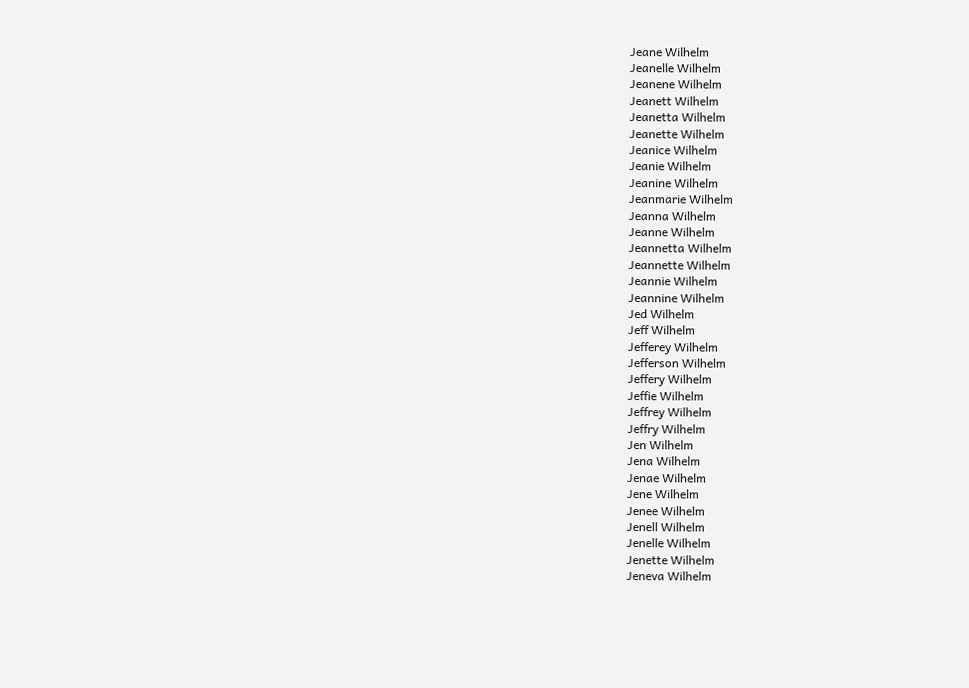Jeane Wilhelm
Jeanelle Wilhelm
Jeanene Wilhelm
Jeanett Wilhelm
Jeanetta Wilhelm
Jeanette Wilhelm
Jeanice Wilhelm
Jeanie Wilhelm
Jeanine Wilhelm
Jeanmarie Wilhelm
Jeanna Wilhelm
Jeanne Wilhelm
Jeannetta Wilhelm
Jeannette Wilhelm
Jeannie Wilhelm
Jeannine Wilhelm
Jed Wilhelm
Jeff Wilhelm
Jefferey Wilhelm
Jefferson Wilhelm
Jeffery Wilhelm
Jeffie Wilhelm
Jeffrey Wilhelm
Jeffry Wilhelm
Jen Wilhelm
Jena Wilhelm
Jenae Wilhelm
Jene Wilhelm
Jenee Wilhelm
Jenell Wilhelm
Jenelle Wilhelm
Jenette Wilhelm
Jeneva Wilhelm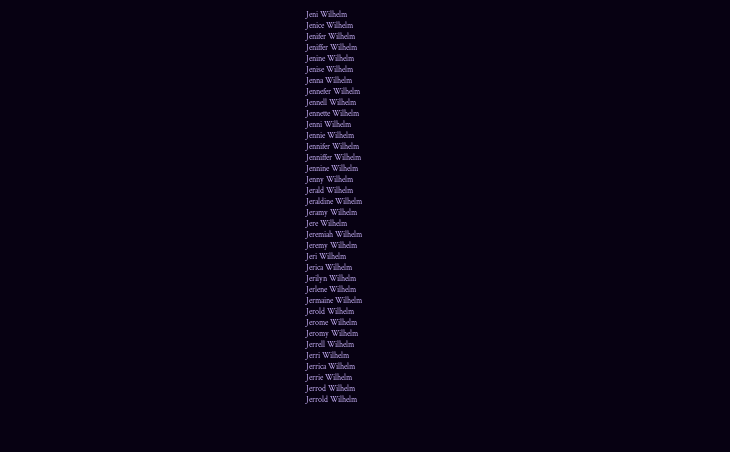Jeni Wilhelm
Jenice Wilhelm
Jenifer Wilhelm
Jeniffer Wilhelm
Jenine Wilhelm
Jenise Wilhelm
Jenna Wilhelm
Jennefer Wilhelm
Jennell Wilhelm
Jennette Wilhelm
Jenni Wilhelm
Jennie Wilhelm
Jennifer Wilhelm
Jenniffer Wilhelm
Jennine Wilhelm
Jenny Wilhelm
Jerald Wilhelm
Jeraldine Wilhelm
Jeramy Wilhelm
Jere Wilhelm
Jeremiah Wilhelm
Jeremy Wilhelm
Jeri Wilhelm
Jerica Wilhelm
Jerilyn Wilhelm
Jerlene Wilhelm
Jermaine Wilhelm
Jerold Wilhelm
Jerome Wilhelm
Jeromy Wilhelm
Jerrell Wilhelm
Jerri Wilhelm
Jerrica Wilhelm
Jerrie Wilhelm
Jerrod Wilhelm
Jerrold Wilhelm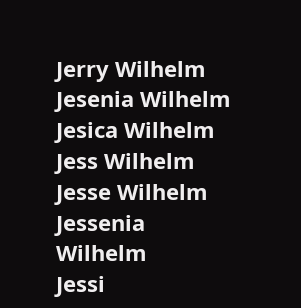Jerry Wilhelm
Jesenia Wilhelm
Jesica Wilhelm
Jess Wilhelm
Jesse Wilhelm
Jessenia Wilhelm
Jessi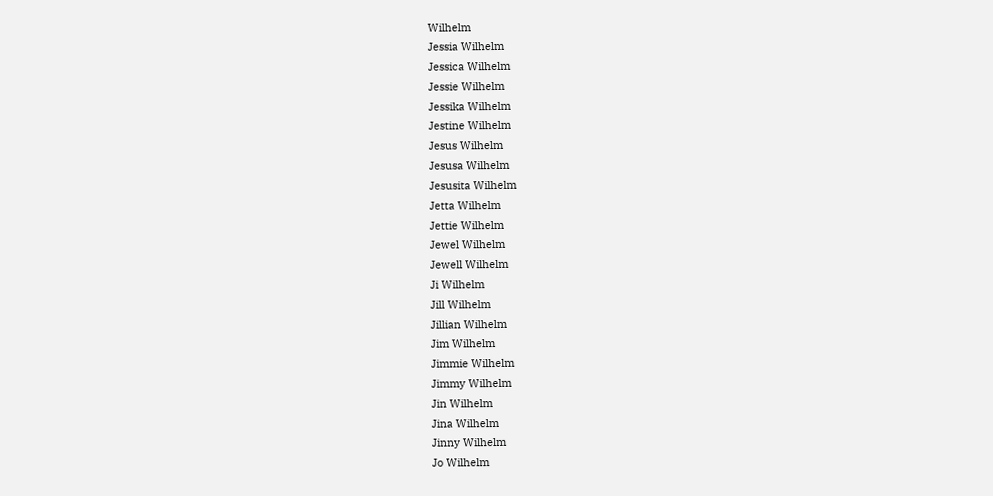Wilhelm
Jessia Wilhelm
Jessica Wilhelm
Jessie Wilhelm
Jessika Wilhelm
Jestine Wilhelm
Jesus Wilhelm
Jesusa Wilhelm
Jesusita Wilhelm
Jetta Wilhelm
Jettie Wilhelm
Jewel Wilhelm
Jewell Wilhelm
Ji Wilhelm
Jill Wilhelm
Jillian Wilhelm
Jim Wilhelm
Jimmie Wilhelm
Jimmy Wilhelm
Jin Wilhelm
Jina Wilhelm
Jinny Wilhelm
Jo Wilhelm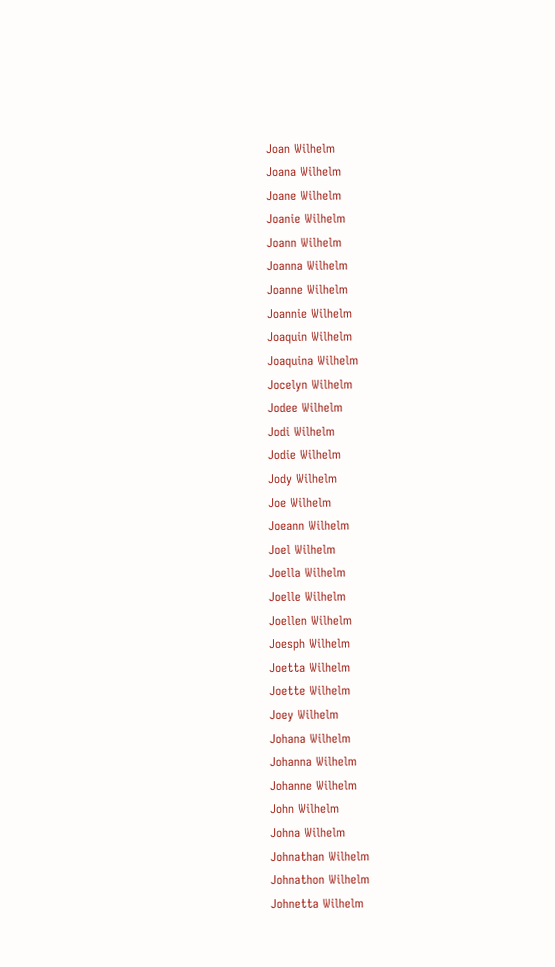Joan Wilhelm
Joana Wilhelm
Joane Wilhelm
Joanie Wilhelm
Joann Wilhelm
Joanna Wilhelm
Joanne Wilhelm
Joannie Wilhelm
Joaquin Wilhelm
Joaquina Wilhelm
Jocelyn Wilhelm
Jodee Wilhelm
Jodi Wilhelm
Jodie Wilhelm
Jody Wilhelm
Joe Wilhelm
Joeann Wilhelm
Joel Wilhelm
Joella Wilhelm
Joelle Wilhelm
Joellen Wilhelm
Joesph Wilhelm
Joetta Wilhelm
Joette Wilhelm
Joey Wilhelm
Johana Wilhelm
Johanna Wilhelm
Johanne Wilhelm
John Wilhelm
Johna Wilhelm
Johnathan Wilhelm
Johnathon Wilhelm
Johnetta Wilhelm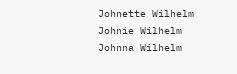Johnette Wilhelm
Johnie Wilhelm
Johnna Wilhelm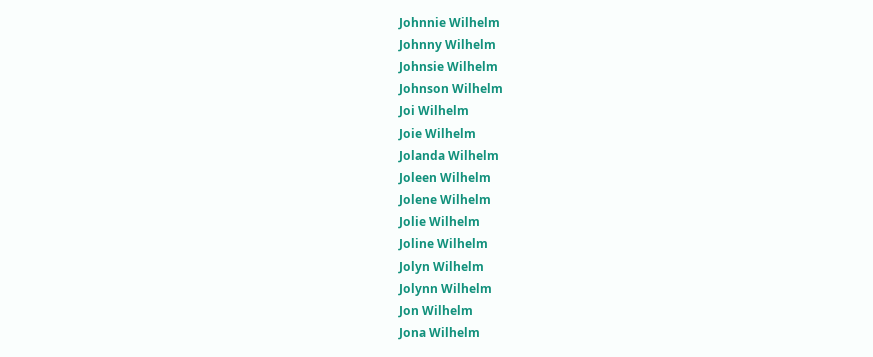Johnnie Wilhelm
Johnny Wilhelm
Johnsie Wilhelm
Johnson Wilhelm
Joi Wilhelm
Joie Wilhelm
Jolanda Wilhelm
Joleen Wilhelm
Jolene Wilhelm
Jolie Wilhelm
Joline Wilhelm
Jolyn Wilhelm
Jolynn Wilhelm
Jon Wilhelm
Jona Wilhelm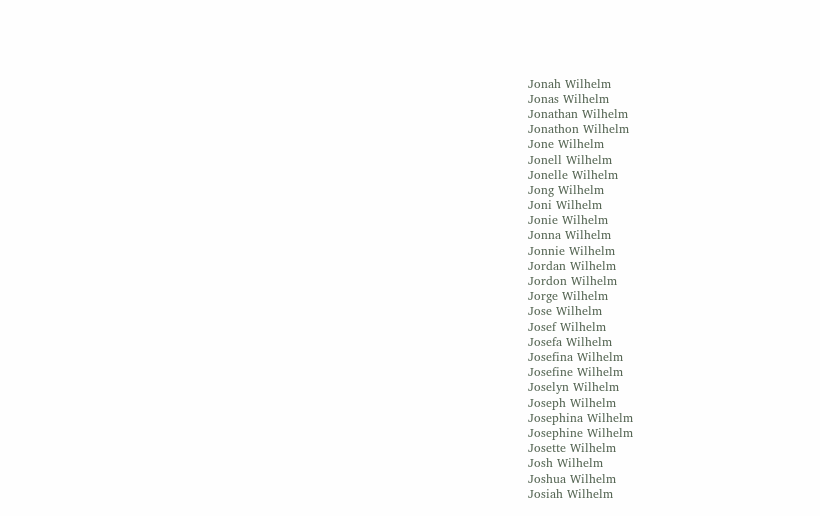Jonah Wilhelm
Jonas Wilhelm
Jonathan Wilhelm
Jonathon Wilhelm
Jone Wilhelm
Jonell Wilhelm
Jonelle Wilhelm
Jong Wilhelm
Joni Wilhelm
Jonie Wilhelm
Jonna Wilhelm
Jonnie Wilhelm
Jordan Wilhelm
Jordon Wilhelm
Jorge Wilhelm
Jose Wilhelm
Josef Wilhelm
Josefa Wilhelm
Josefina Wilhelm
Josefine Wilhelm
Joselyn Wilhelm
Joseph Wilhelm
Josephina Wilhelm
Josephine Wilhelm
Josette Wilhelm
Josh Wilhelm
Joshua Wilhelm
Josiah Wilhelm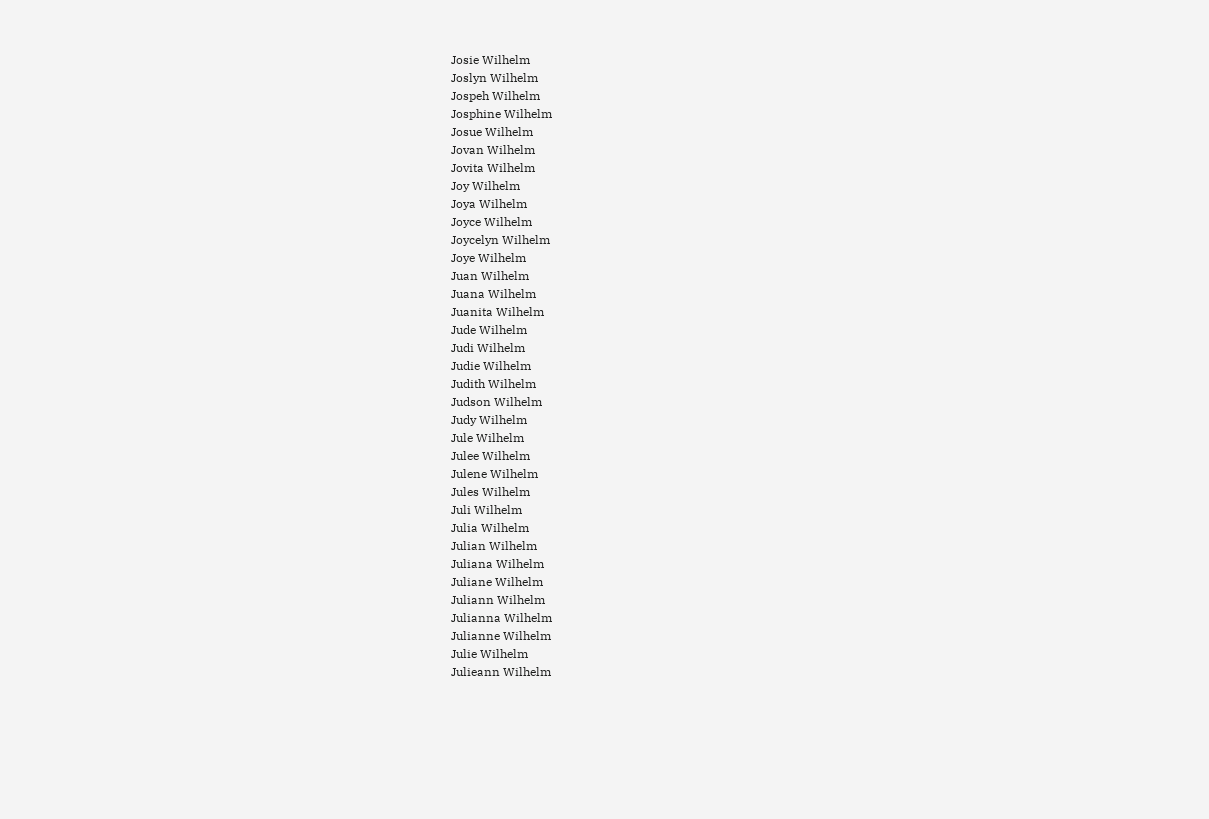Josie Wilhelm
Joslyn Wilhelm
Jospeh Wilhelm
Josphine Wilhelm
Josue Wilhelm
Jovan Wilhelm
Jovita Wilhelm
Joy Wilhelm
Joya Wilhelm
Joyce Wilhelm
Joycelyn Wilhelm
Joye Wilhelm
Juan Wilhelm
Juana Wilhelm
Juanita Wilhelm
Jude Wilhelm
Judi Wilhelm
Judie Wilhelm
Judith Wilhelm
Judson Wilhelm
Judy Wilhelm
Jule Wilhelm
Julee Wilhelm
Julene Wilhelm
Jules Wilhelm
Juli Wilhelm
Julia Wilhelm
Julian Wilhelm
Juliana Wilhelm
Juliane Wilhelm
Juliann Wilhelm
Julianna Wilhelm
Julianne Wilhelm
Julie Wilhelm
Julieann Wilhelm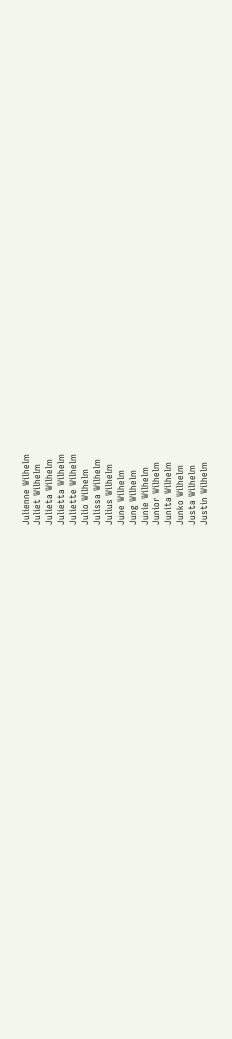Julienne Wilhelm
Juliet Wilhelm
Julieta Wilhelm
Julietta Wilhelm
Juliette Wilhelm
Julio Wilhelm
Julissa Wilhelm
Julius Wilhelm
June Wilhelm
Jung Wilhelm
Junie Wilhelm
Junior Wilhelm
Junita Wilhelm
Junko Wilhelm
Justa Wilhelm
Justin Wilhelm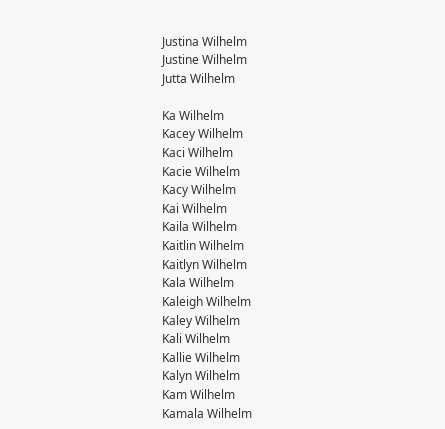Justina Wilhelm
Justine Wilhelm
Jutta Wilhelm

Ka Wilhelm
Kacey Wilhelm
Kaci Wilhelm
Kacie Wilhelm
Kacy Wilhelm
Kai Wilhelm
Kaila Wilhelm
Kaitlin Wilhelm
Kaitlyn Wilhelm
Kala Wilhelm
Kaleigh Wilhelm
Kaley Wilhelm
Kali Wilhelm
Kallie Wilhelm
Kalyn Wilhelm
Kam Wilhelm
Kamala Wilhelm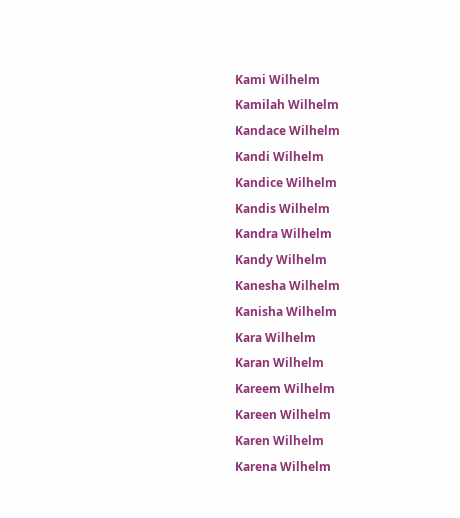Kami Wilhelm
Kamilah Wilhelm
Kandace Wilhelm
Kandi Wilhelm
Kandice Wilhelm
Kandis Wilhelm
Kandra Wilhelm
Kandy Wilhelm
Kanesha Wilhelm
Kanisha Wilhelm
Kara Wilhelm
Karan Wilhelm
Kareem Wilhelm
Kareen Wilhelm
Karen Wilhelm
Karena Wilhelm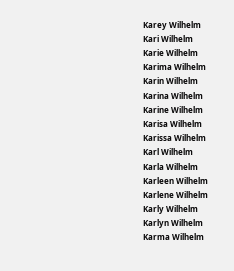Karey Wilhelm
Kari Wilhelm
Karie Wilhelm
Karima Wilhelm
Karin Wilhelm
Karina Wilhelm
Karine Wilhelm
Karisa Wilhelm
Karissa Wilhelm
Karl Wilhelm
Karla Wilhelm
Karleen Wilhelm
Karlene Wilhelm
Karly Wilhelm
Karlyn Wilhelm
Karma Wilhelm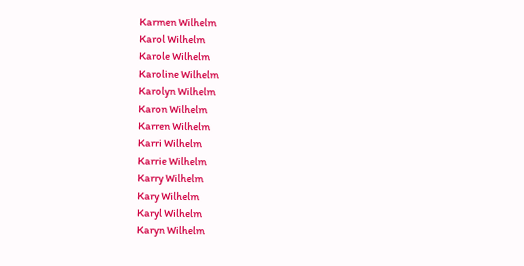Karmen Wilhelm
Karol Wilhelm
Karole Wilhelm
Karoline Wilhelm
Karolyn Wilhelm
Karon Wilhelm
Karren Wilhelm
Karri Wilhelm
Karrie Wilhelm
Karry Wilhelm
Kary Wilhelm
Karyl Wilhelm
Karyn Wilhelm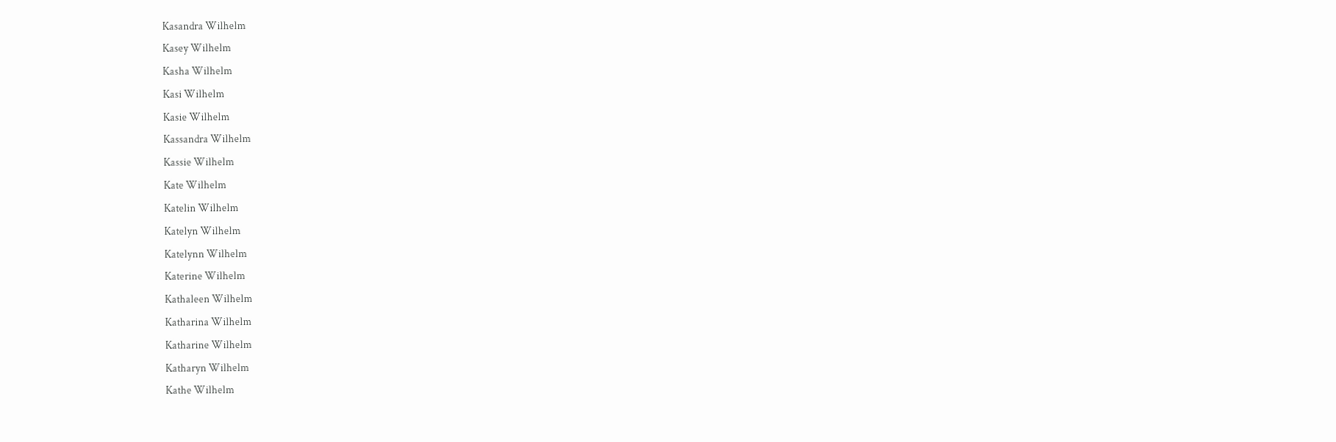Kasandra Wilhelm
Kasey Wilhelm
Kasha Wilhelm
Kasi Wilhelm
Kasie Wilhelm
Kassandra Wilhelm
Kassie Wilhelm
Kate Wilhelm
Katelin Wilhelm
Katelyn Wilhelm
Katelynn Wilhelm
Katerine Wilhelm
Kathaleen Wilhelm
Katharina Wilhelm
Katharine Wilhelm
Katharyn Wilhelm
Kathe Wilhelm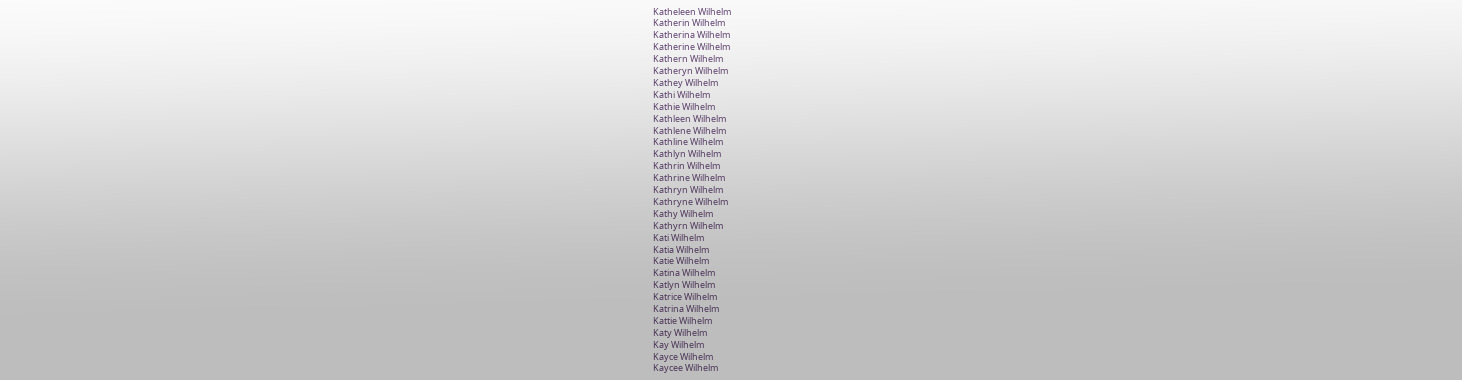Katheleen Wilhelm
Katherin Wilhelm
Katherina Wilhelm
Katherine Wilhelm
Kathern Wilhelm
Katheryn Wilhelm
Kathey Wilhelm
Kathi Wilhelm
Kathie Wilhelm
Kathleen Wilhelm
Kathlene Wilhelm
Kathline Wilhelm
Kathlyn Wilhelm
Kathrin Wilhelm
Kathrine Wilhelm
Kathryn Wilhelm
Kathryne Wilhelm
Kathy Wilhelm
Kathyrn Wilhelm
Kati Wilhelm
Katia Wilhelm
Katie Wilhelm
Katina Wilhelm
Katlyn Wilhelm
Katrice Wilhelm
Katrina Wilhelm
Kattie Wilhelm
Katy Wilhelm
Kay Wilhelm
Kayce Wilhelm
Kaycee Wilhelm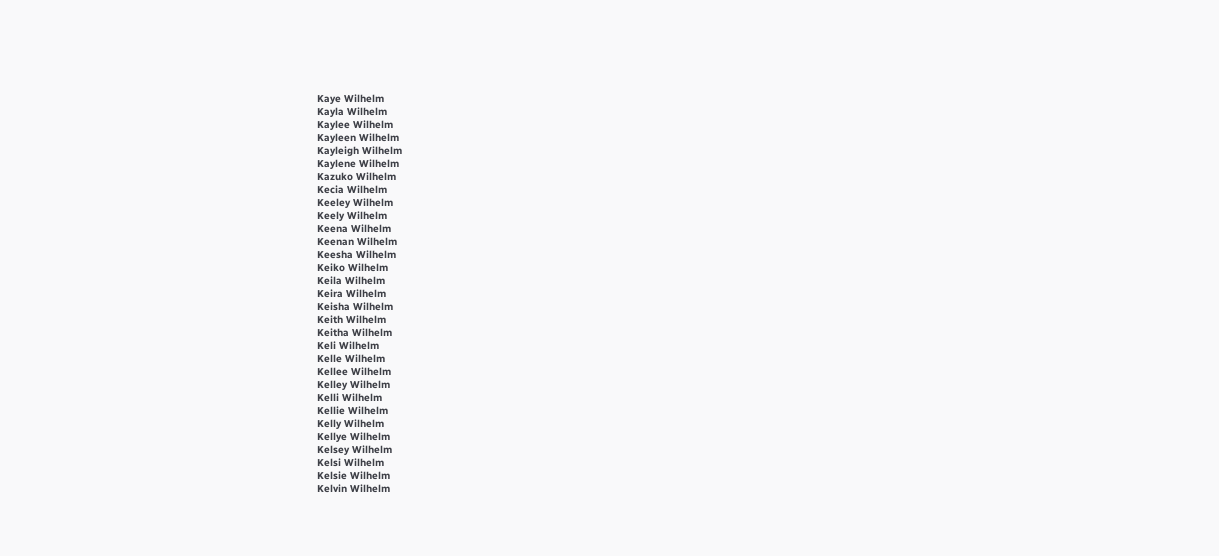Kaye Wilhelm
Kayla Wilhelm
Kaylee Wilhelm
Kayleen Wilhelm
Kayleigh Wilhelm
Kaylene Wilhelm
Kazuko Wilhelm
Kecia Wilhelm
Keeley Wilhelm
Keely Wilhelm
Keena Wilhelm
Keenan Wilhelm
Keesha Wilhelm
Keiko Wilhelm
Keila Wilhelm
Keira Wilhelm
Keisha Wilhelm
Keith Wilhelm
Keitha Wilhelm
Keli Wilhelm
Kelle Wilhelm
Kellee Wilhelm
Kelley Wilhelm
Kelli Wilhelm
Kellie Wilhelm
Kelly Wilhelm
Kellye Wilhelm
Kelsey Wilhelm
Kelsi Wilhelm
Kelsie Wilhelm
Kelvin Wilhelm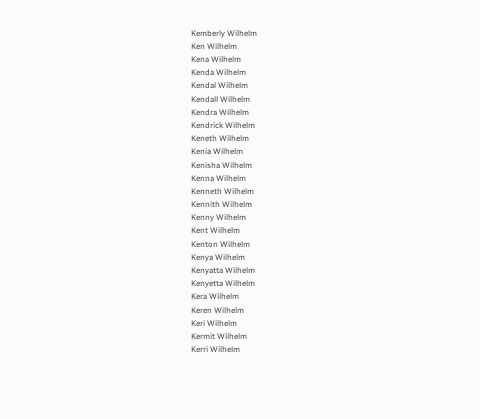Kemberly Wilhelm
Ken Wilhelm
Kena Wilhelm
Kenda Wilhelm
Kendal Wilhelm
Kendall Wilhelm
Kendra Wilhelm
Kendrick Wilhelm
Keneth Wilhelm
Kenia Wilhelm
Kenisha Wilhelm
Kenna Wilhelm
Kenneth Wilhelm
Kennith Wilhelm
Kenny Wilhelm
Kent Wilhelm
Kenton Wilhelm
Kenya Wilhelm
Kenyatta Wilhelm
Kenyetta Wilhelm
Kera Wilhelm
Keren Wilhelm
Keri Wilhelm
Kermit Wilhelm
Kerri Wilhelm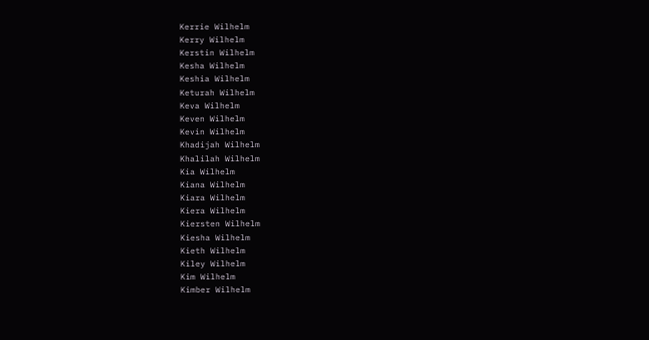Kerrie Wilhelm
Kerry Wilhelm
Kerstin Wilhelm
Kesha Wilhelm
Keshia Wilhelm
Keturah Wilhelm
Keva Wilhelm
Keven Wilhelm
Kevin Wilhelm
Khadijah Wilhelm
Khalilah Wilhelm
Kia Wilhelm
Kiana Wilhelm
Kiara Wilhelm
Kiera Wilhelm
Kiersten Wilhelm
Kiesha Wilhelm
Kieth Wilhelm
Kiley Wilhelm
Kim Wilhelm
Kimber Wilhelm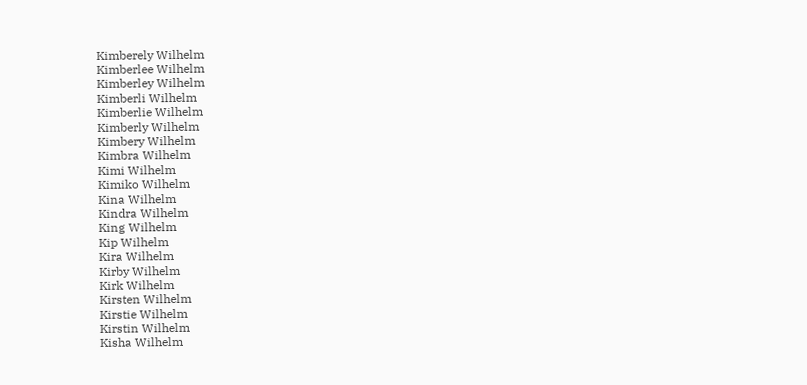Kimberely Wilhelm
Kimberlee Wilhelm
Kimberley Wilhelm
Kimberli Wilhelm
Kimberlie Wilhelm
Kimberly Wilhelm
Kimbery Wilhelm
Kimbra Wilhelm
Kimi Wilhelm
Kimiko Wilhelm
Kina Wilhelm
Kindra Wilhelm
King Wilhelm
Kip Wilhelm
Kira Wilhelm
Kirby Wilhelm
Kirk Wilhelm
Kirsten Wilhelm
Kirstie Wilhelm
Kirstin Wilhelm
Kisha Wilhelm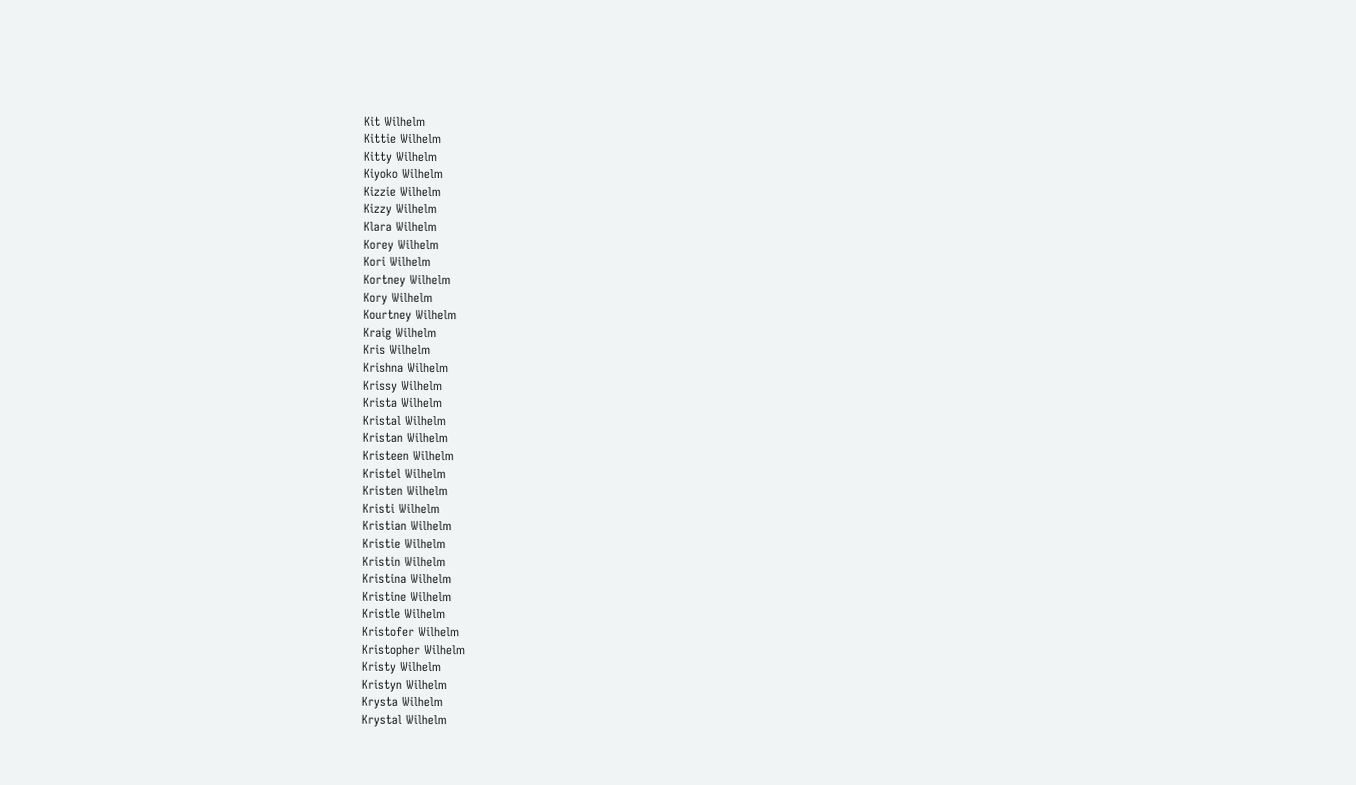Kit Wilhelm
Kittie Wilhelm
Kitty Wilhelm
Kiyoko Wilhelm
Kizzie Wilhelm
Kizzy Wilhelm
Klara Wilhelm
Korey Wilhelm
Kori Wilhelm
Kortney Wilhelm
Kory Wilhelm
Kourtney Wilhelm
Kraig Wilhelm
Kris Wilhelm
Krishna Wilhelm
Krissy Wilhelm
Krista Wilhelm
Kristal Wilhelm
Kristan Wilhelm
Kristeen Wilhelm
Kristel Wilhelm
Kristen Wilhelm
Kristi Wilhelm
Kristian Wilhelm
Kristie Wilhelm
Kristin Wilhelm
Kristina Wilhelm
Kristine Wilhelm
Kristle Wilhelm
Kristofer Wilhelm
Kristopher Wilhelm
Kristy Wilhelm
Kristyn Wilhelm
Krysta Wilhelm
Krystal Wilhelm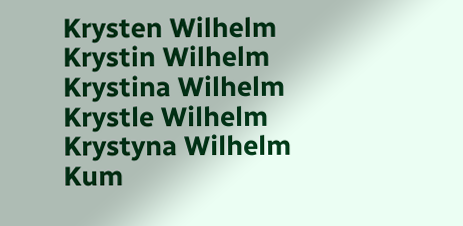Krysten Wilhelm
Krystin Wilhelm
Krystina Wilhelm
Krystle Wilhelm
Krystyna Wilhelm
Kum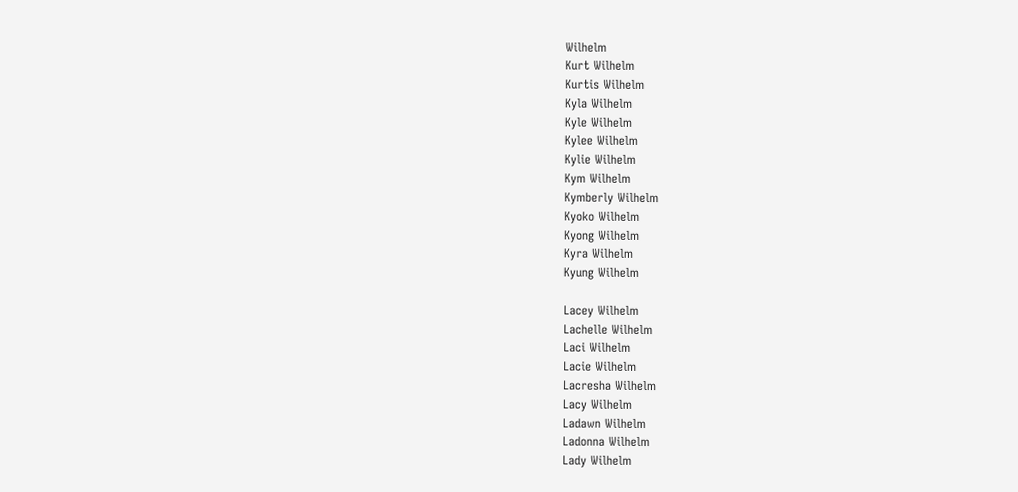Wilhelm
Kurt Wilhelm
Kurtis Wilhelm
Kyla Wilhelm
Kyle Wilhelm
Kylee Wilhelm
Kylie Wilhelm
Kym Wilhelm
Kymberly Wilhelm
Kyoko Wilhelm
Kyong Wilhelm
Kyra Wilhelm
Kyung Wilhelm

Lacey Wilhelm
Lachelle Wilhelm
Laci Wilhelm
Lacie Wilhelm
Lacresha Wilhelm
Lacy Wilhelm
Ladawn Wilhelm
Ladonna Wilhelm
Lady Wilhelm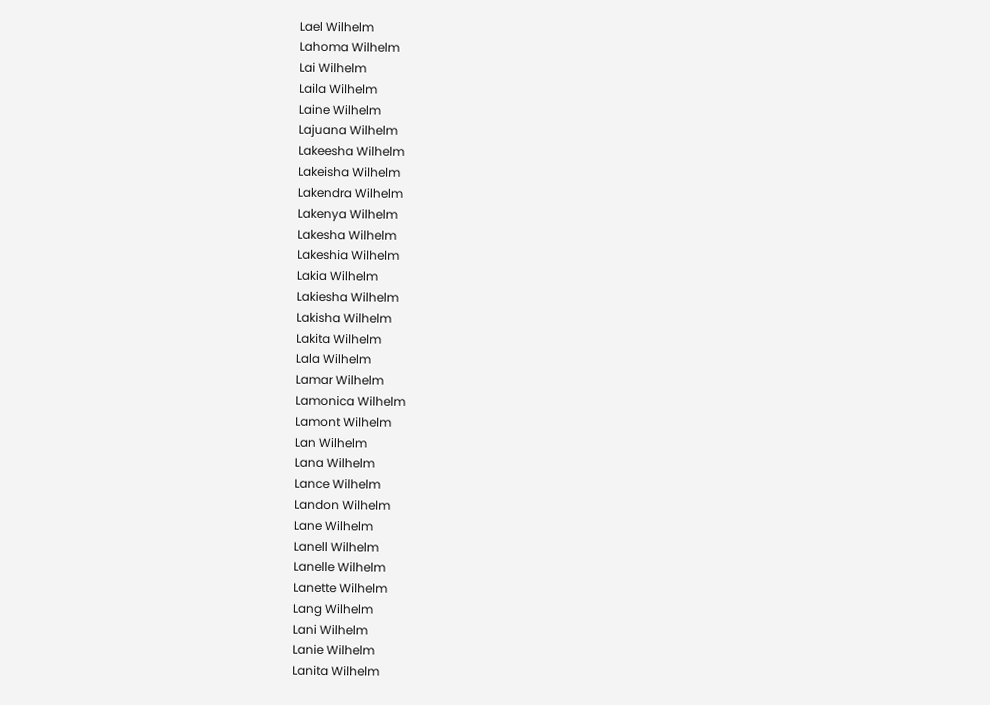Lael Wilhelm
Lahoma Wilhelm
Lai Wilhelm
Laila Wilhelm
Laine Wilhelm
Lajuana Wilhelm
Lakeesha Wilhelm
Lakeisha Wilhelm
Lakendra Wilhelm
Lakenya Wilhelm
Lakesha Wilhelm
Lakeshia Wilhelm
Lakia Wilhelm
Lakiesha Wilhelm
Lakisha Wilhelm
Lakita Wilhelm
Lala Wilhelm
Lamar Wilhelm
Lamonica Wilhelm
Lamont Wilhelm
Lan Wilhelm
Lana Wilhelm
Lance Wilhelm
Landon Wilhelm
Lane Wilhelm
Lanell Wilhelm
Lanelle Wilhelm
Lanette Wilhelm
Lang Wilhelm
Lani Wilhelm
Lanie Wilhelm
Lanita Wilhelm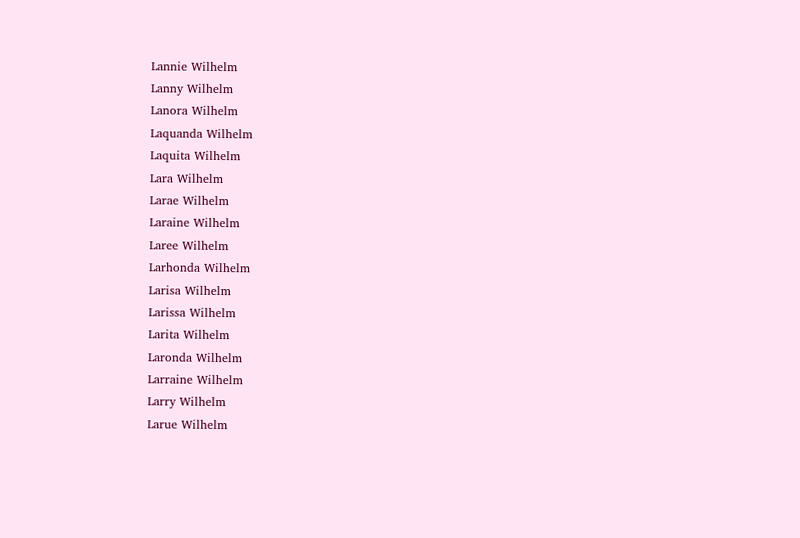Lannie Wilhelm
Lanny Wilhelm
Lanora Wilhelm
Laquanda Wilhelm
Laquita Wilhelm
Lara Wilhelm
Larae Wilhelm
Laraine Wilhelm
Laree Wilhelm
Larhonda Wilhelm
Larisa Wilhelm
Larissa Wilhelm
Larita Wilhelm
Laronda Wilhelm
Larraine Wilhelm
Larry Wilhelm
Larue Wilhelm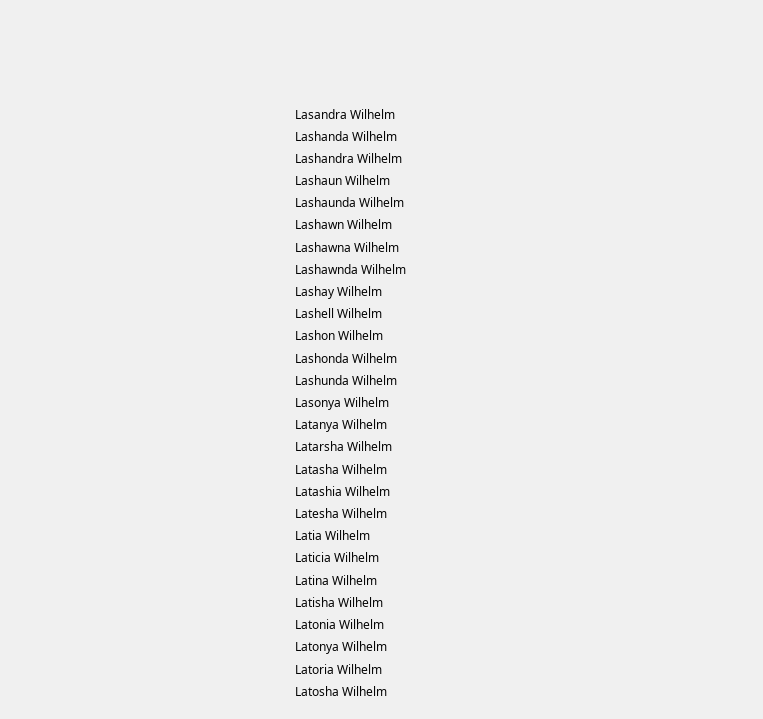Lasandra Wilhelm
Lashanda Wilhelm
Lashandra Wilhelm
Lashaun Wilhelm
Lashaunda Wilhelm
Lashawn Wilhelm
Lashawna Wilhelm
Lashawnda Wilhelm
Lashay Wilhelm
Lashell Wilhelm
Lashon Wilhelm
Lashonda Wilhelm
Lashunda Wilhelm
Lasonya Wilhelm
Latanya Wilhelm
Latarsha Wilhelm
Latasha Wilhelm
Latashia Wilhelm
Latesha Wilhelm
Latia Wilhelm
Laticia Wilhelm
Latina Wilhelm
Latisha Wilhelm
Latonia Wilhelm
Latonya Wilhelm
Latoria Wilhelm
Latosha Wilhelm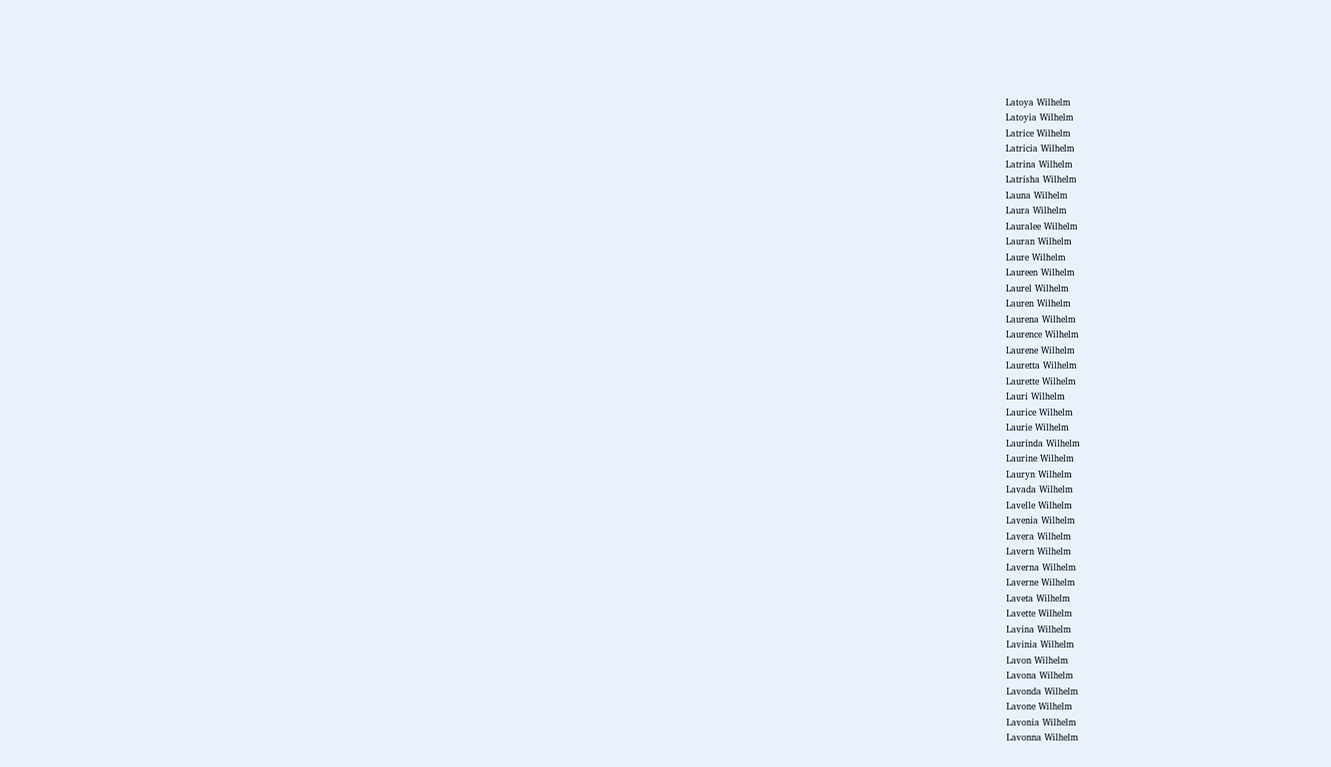Latoya Wilhelm
Latoyia Wilhelm
Latrice Wilhelm
Latricia Wilhelm
Latrina Wilhelm
Latrisha Wilhelm
Launa Wilhelm
Laura Wilhelm
Lauralee Wilhelm
Lauran Wilhelm
Laure Wilhelm
Laureen Wilhelm
Laurel Wilhelm
Lauren Wilhelm
Laurena Wilhelm
Laurence Wilhelm
Laurene Wilhelm
Lauretta Wilhelm
Laurette Wilhelm
Lauri Wilhelm
Laurice Wilhelm
Laurie Wilhelm
Laurinda Wilhelm
Laurine Wilhelm
Lauryn Wilhelm
Lavada Wilhelm
Lavelle Wilhelm
Lavenia Wilhelm
Lavera Wilhelm
Lavern Wilhelm
Laverna Wilhelm
Laverne Wilhelm
Laveta Wilhelm
Lavette Wilhelm
Lavina Wilhelm
Lavinia Wilhelm
Lavon Wilhelm
Lavona Wilhelm
Lavonda Wilhelm
Lavone Wilhelm
Lavonia Wilhelm
Lavonna Wilhelm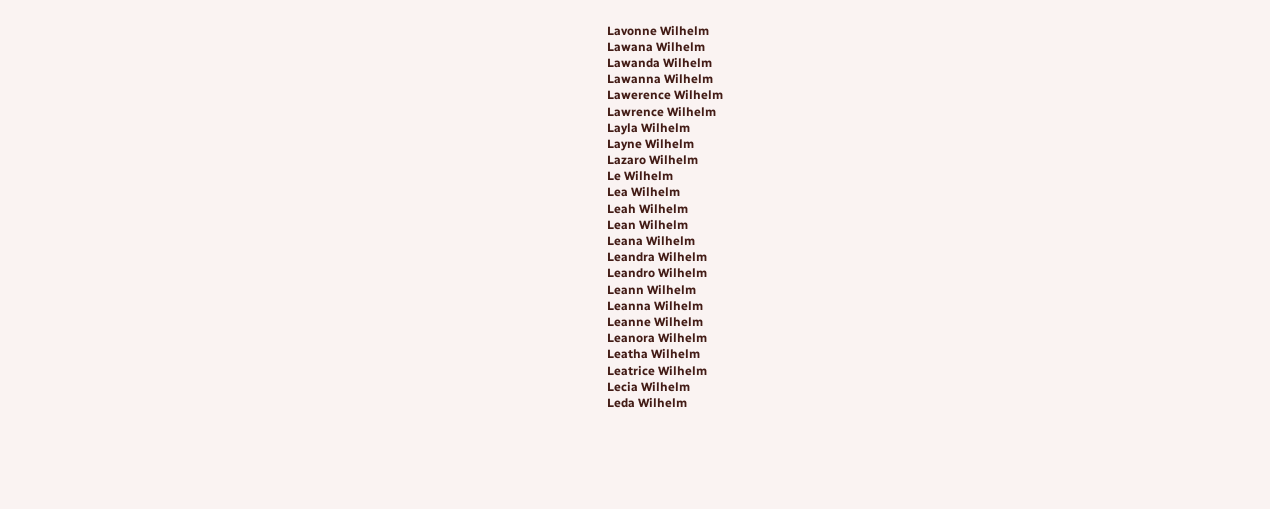Lavonne Wilhelm
Lawana Wilhelm
Lawanda Wilhelm
Lawanna Wilhelm
Lawerence Wilhelm
Lawrence Wilhelm
Layla Wilhelm
Layne Wilhelm
Lazaro Wilhelm
Le Wilhelm
Lea Wilhelm
Leah Wilhelm
Lean Wilhelm
Leana Wilhelm
Leandra Wilhelm
Leandro Wilhelm
Leann Wilhelm
Leanna Wilhelm
Leanne Wilhelm
Leanora Wilhelm
Leatha Wilhelm
Leatrice Wilhelm
Lecia Wilhelm
Leda Wilhelm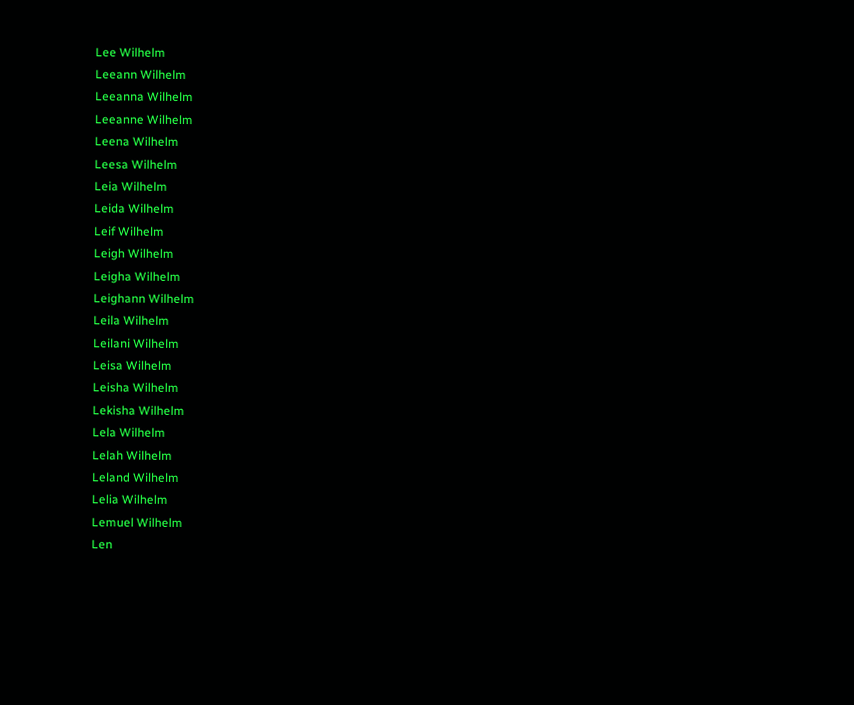Lee Wilhelm
Leeann Wilhelm
Leeanna Wilhelm
Leeanne Wilhelm
Leena Wilhelm
Leesa Wilhelm
Leia Wilhelm
Leida Wilhelm
Leif Wilhelm
Leigh Wilhelm
Leigha Wilhelm
Leighann Wilhelm
Leila Wilhelm
Leilani Wilhelm
Leisa Wilhelm
Leisha Wilhelm
Lekisha Wilhelm
Lela Wilhelm
Lelah Wilhelm
Leland Wilhelm
Lelia Wilhelm
Lemuel Wilhelm
Len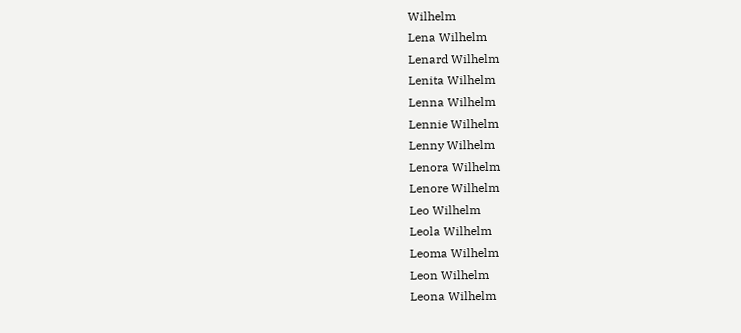Wilhelm
Lena Wilhelm
Lenard Wilhelm
Lenita Wilhelm
Lenna Wilhelm
Lennie Wilhelm
Lenny Wilhelm
Lenora Wilhelm
Lenore Wilhelm
Leo Wilhelm
Leola Wilhelm
Leoma Wilhelm
Leon Wilhelm
Leona Wilhelm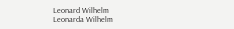Leonard Wilhelm
Leonarda Wilhelm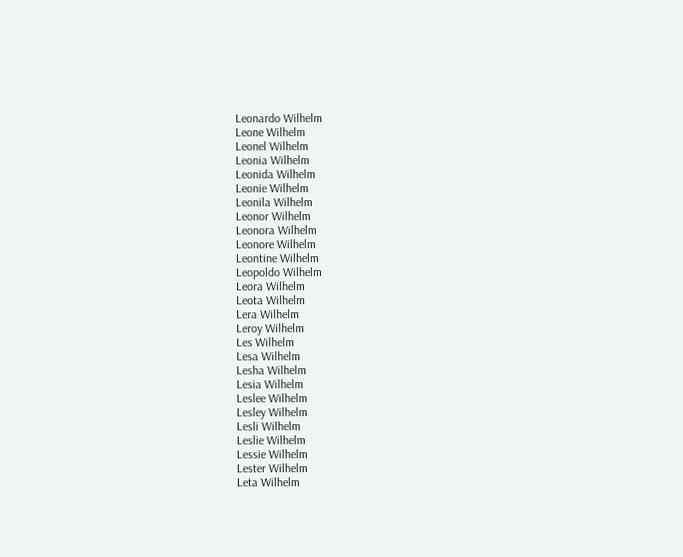Leonardo Wilhelm
Leone Wilhelm
Leonel Wilhelm
Leonia Wilhelm
Leonida Wilhelm
Leonie Wilhelm
Leonila Wilhelm
Leonor Wilhelm
Leonora Wilhelm
Leonore Wilhelm
Leontine Wilhelm
Leopoldo Wilhelm
Leora Wilhelm
Leota Wilhelm
Lera Wilhelm
Leroy Wilhelm
Les Wilhelm
Lesa Wilhelm
Lesha Wilhelm
Lesia Wilhelm
Leslee Wilhelm
Lesley Wilhelm
Lesli Wilhelm
Leslie Wilhelm
Lessie Wilhelm
Lester Wilhelm
Leta Wilhelm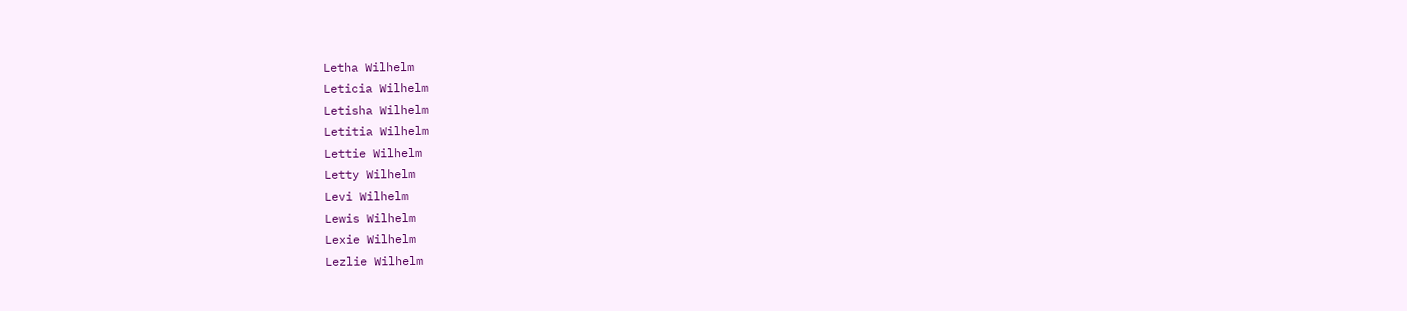Letha Wilhelm
Leticia Wilhelm
Letisha Wilhelm
Letitia Wilhelm
Lettie Wilhelm
Letty Wilhelm
Levi Wilhelm
Lewis Wilhelm
Lexie Wilhelm
Lezlie Wilhelm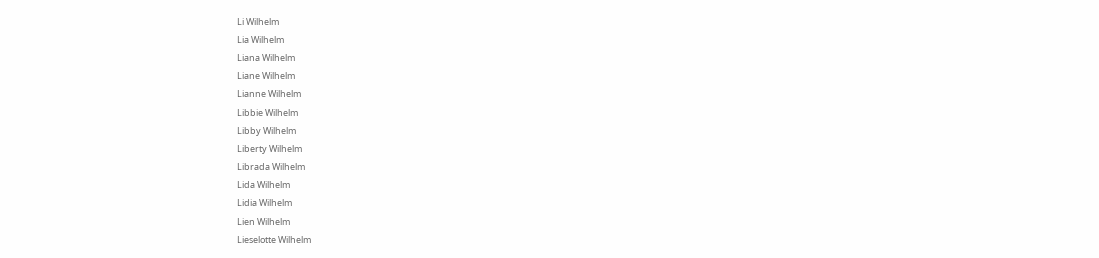Li Wilhelm
Lia Wilhelm
Liana Wilhelm
Liane Wilhelm
Lianne Wilhelm
Libbie Wilhelm
Libby Wilhelm
Liberty Wilhelm
Librada Wilhelm
Lida Wilhelm
Lidia Wilhelm
Lien Wilhelm
Lieselotte Wilhelm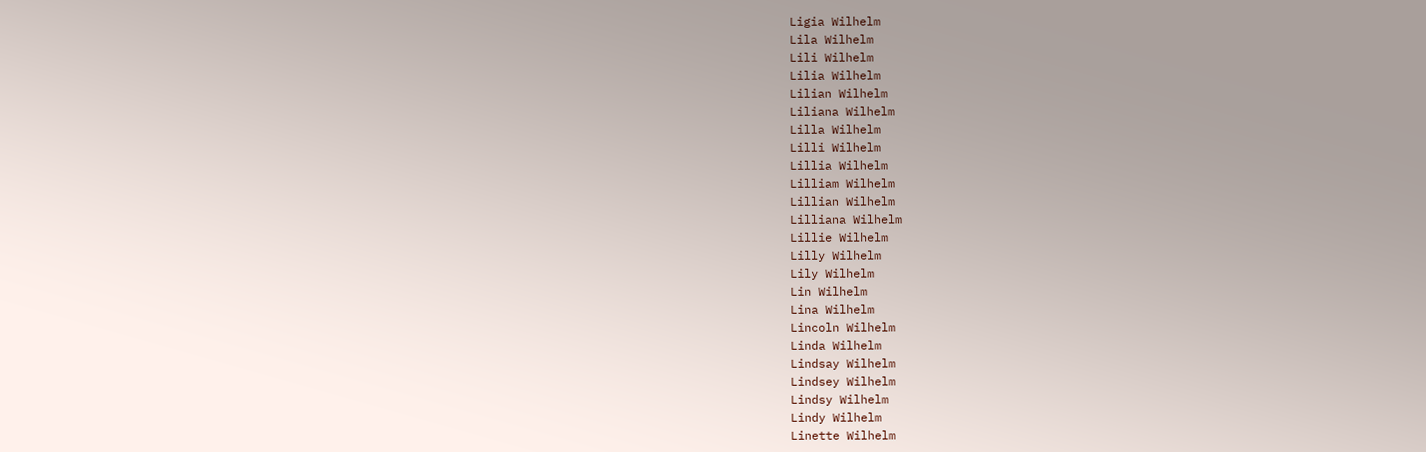Ligia Wilhelm
Lila Wilhelm
Lili Wilhelm
Lilia Wilhelm
Lilian Wilhelm
Liliana Wilhelm
Lilla Wilhelm
Lilli Wilhelm
Lillia Wilhelm
Lilliam Wilhelm
Lillian Wilhelm
Lilliana Wilhelm
Lillie Wilhelm
Lilly Wilhelm
Lily Wilhelm
Lin Wilhelm
Lina Wilhelm
Lincoln Wilhelm
Linda Wilhelm
Lindsay Wilhelm
Lindsey Wilhelm
Lindsy Wilhelm
Lindy Wilhelm
Linette Wilhelm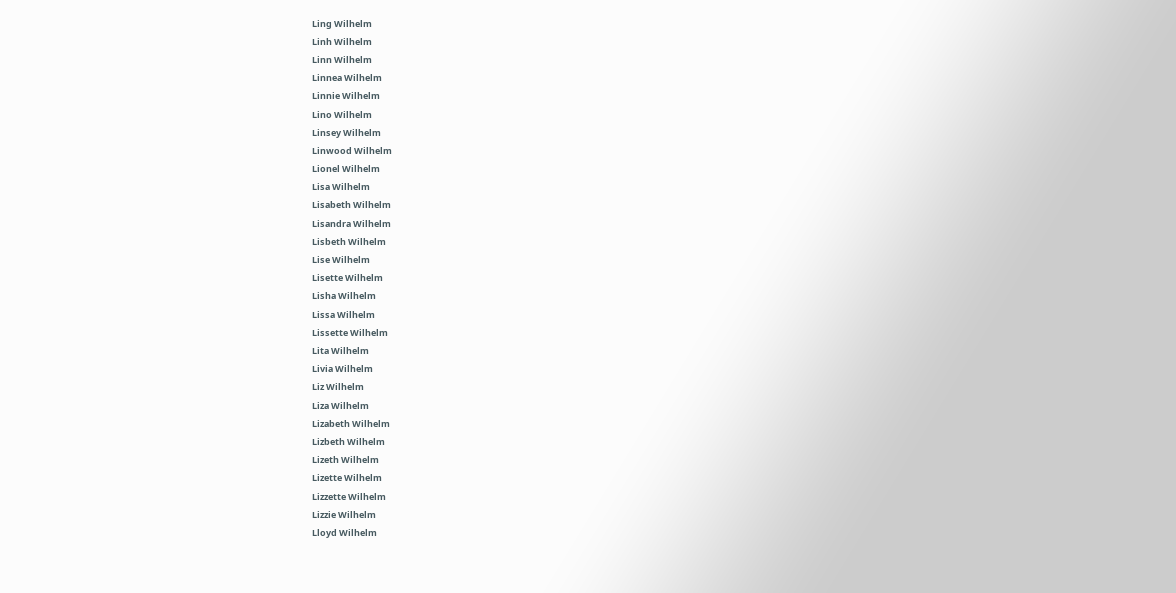Ling Wilhelm
Linh Wilhelm
Linn Wilhelm
Linnea Wilhelm
Linnie Wilhelm
Lino Wilhelm
Linsey Wilhelm
Linwood Wilhelm
Lionel Wilhelm
Lisa Wilhelm
Lisabeth Wilhelm
Lisandra Wilhelm
Lisbeth Wilhelm
Lise Wilhelm
Lisette Wilhelm
Lisha Wilhelm
Lissa Wilhelm
Lissette Wilhelm
Lita Wilhelm
Livia Wilhelm
Liz Wilhelm
Liza Wilhelm
Lizabeth Wilhelm
Lizbeth Wilhelm
Lizeth Wilhelm
Lizette Wilhelm
Lizzette Wilhelm
Lizzie Wilhelm
Lloyd Wilhelm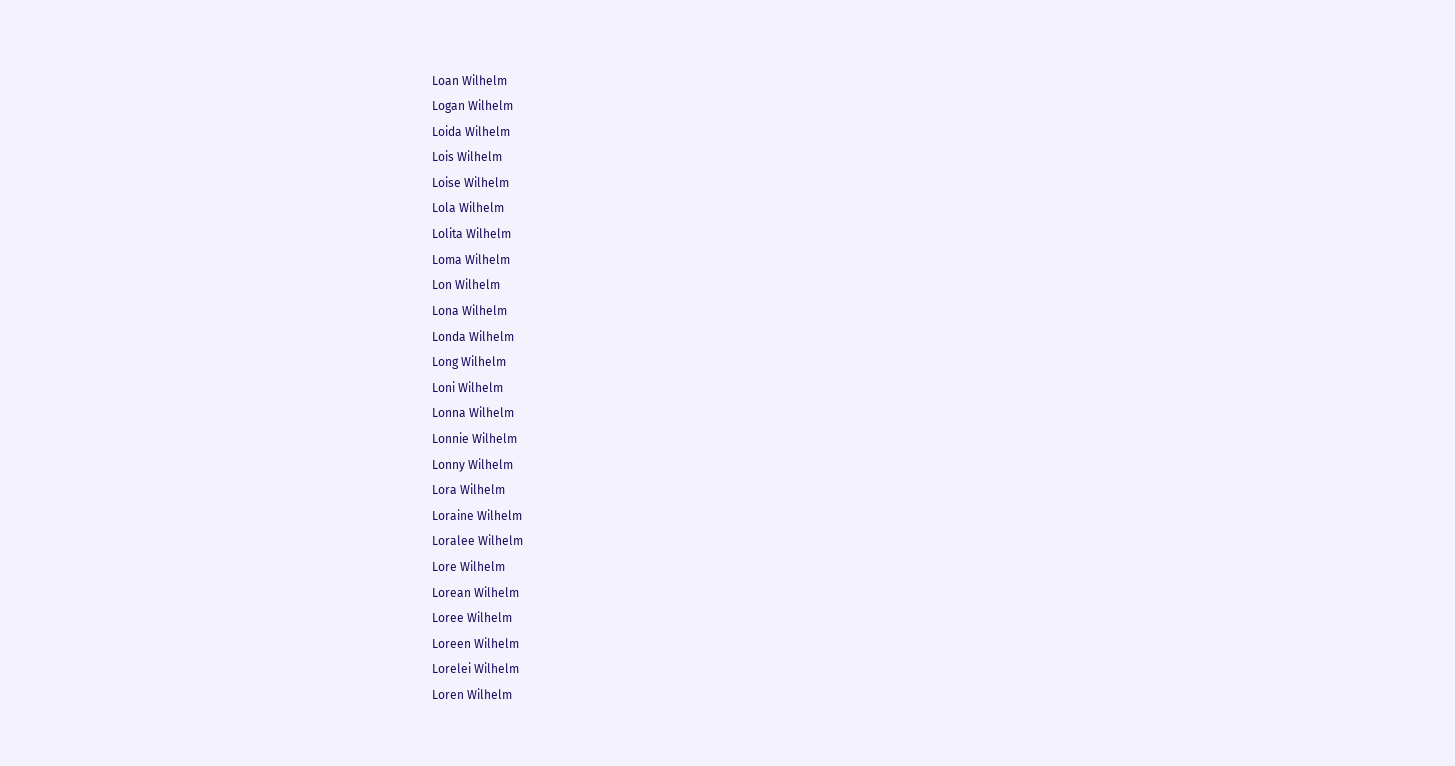Loan Wilhelm
Logan Wilhelm
Loida Wilhelm
Lois Wilhelm
Loise Wilhelm
Lola Wilhelm
Lolita Wilhelm
Loma Wilhelm
Lon Wilhelm
Lona Wilhelm
Londa Wilhelm
Long Wilhelm
Loni Wilhelm
Lonna Wilhelm
Lonnie Wilhelm
Lonny Wilhelm
Lora Wilhelm
Loraine Wilhelm
Loralee Wilhelm
Lore Wilhelm
Lorean Wilhelm
Loree Wilhelm
Loreen Wilhelm
Lorelei Wilhelm
Loren Wilhelm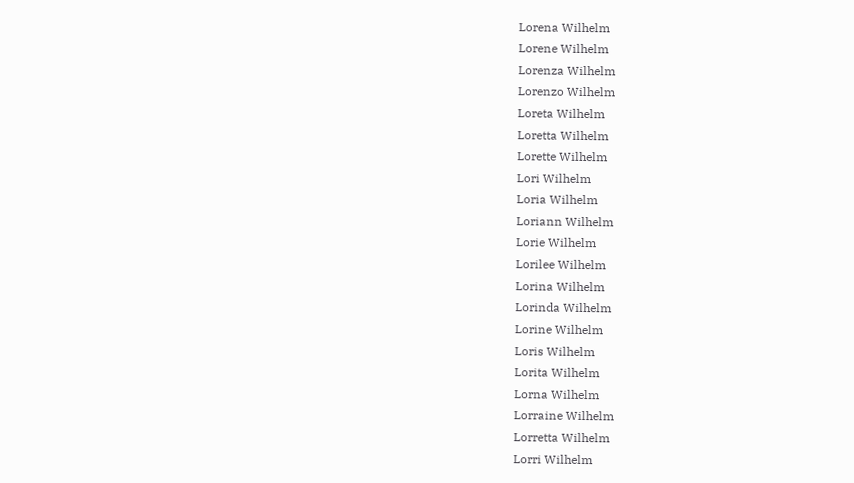Lorena Wilhelm
Lorene Wilhelm
Lorenza Wilhelm
Lorenzo Wilhelm
Loreta Wilhelm
Loretta Wilhelm
Lorette Wilhelm
Lori Wilhelm
Loria Wilhelm
Loriann Wilhelm
Lorie Wilhelm
Lorilee Wilhelm
Lorina Wilhelm
Lorinda Wilhelm
Lorine Wilhelm
Loris Wilhelm
Lorita Wilhelm
Lorna Wilhelm
Lorraine Wilhelm
Lorretta Wilhelm
Lorri Wilhelm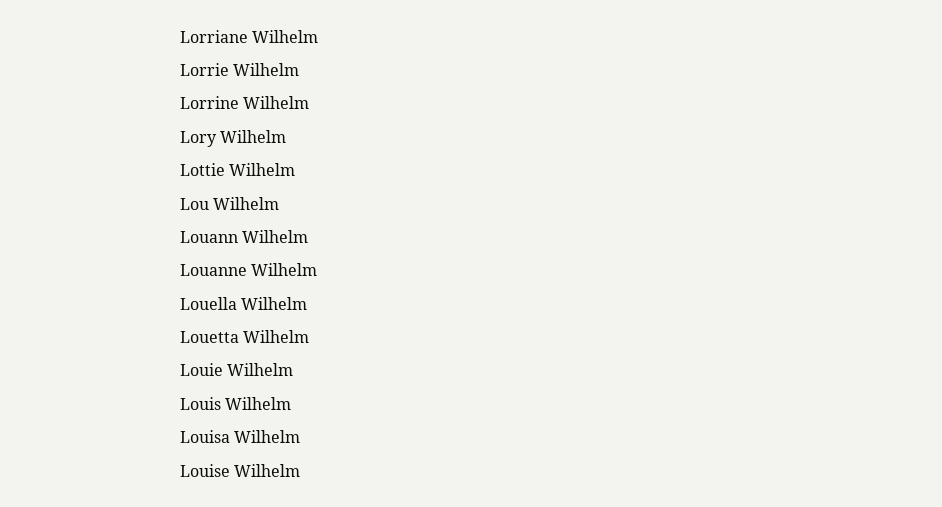Lorriane Wilhelm
Lorrie Wilhelm
Lorrine Wilhelm
Lory Wilhelm
Lottie Wilhelm
Lou Wilhelm
Louann Wilhelm
Louanne Wilhelm
Louella Wilhelm
Louetta Wilhelm
Louie Wilhelm
Louis Wilhelm
Louisa Wilhelm
Louise Wilhelm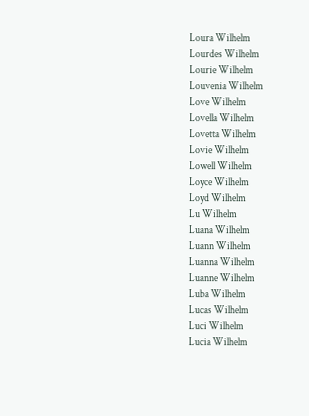Loura Wilhelm
Lourdes Wilhelm
Lourie Wilhelm
Louvenia Wilhelm
Love Wilhelm
Lovella Wilhelm
Lovetta Wilhelm
Lovie Wilhelm
Lowell Wilhelm
Loyce Wilhelm
Loyd Wilhelm
Lu Wilhelm
Luana Wilhelm
Luann Wilhelm
Luanna Wilhelm
Luanne Wilhelm
Luba Wilhelm
Lucas Wilhelm
Luci Wilhelm
Lucia Wilhelm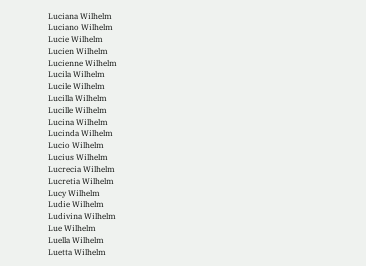Luciana Wilhelm
Luciano Wilhelm
Lucie Wilhelm
Lucien Wilhelm
Lucienne Wilhelm
Lucila Wilhelm
Lucile Wilhelm
Lucilla Wilhelm
Lucille Wilhelm
Lucina Wilhelm
Lucinda Wilhelm
Lucio Wilhelm
Lucius Wilhelm
Lucrecia Wilhelm
Lucretia Wilhelm
Lucy Wilhelm
Ludie Wilhelm
Ludivina Wilhelm
Lue Wilhelm
Luella Wilhelm
Luetta Wilhelm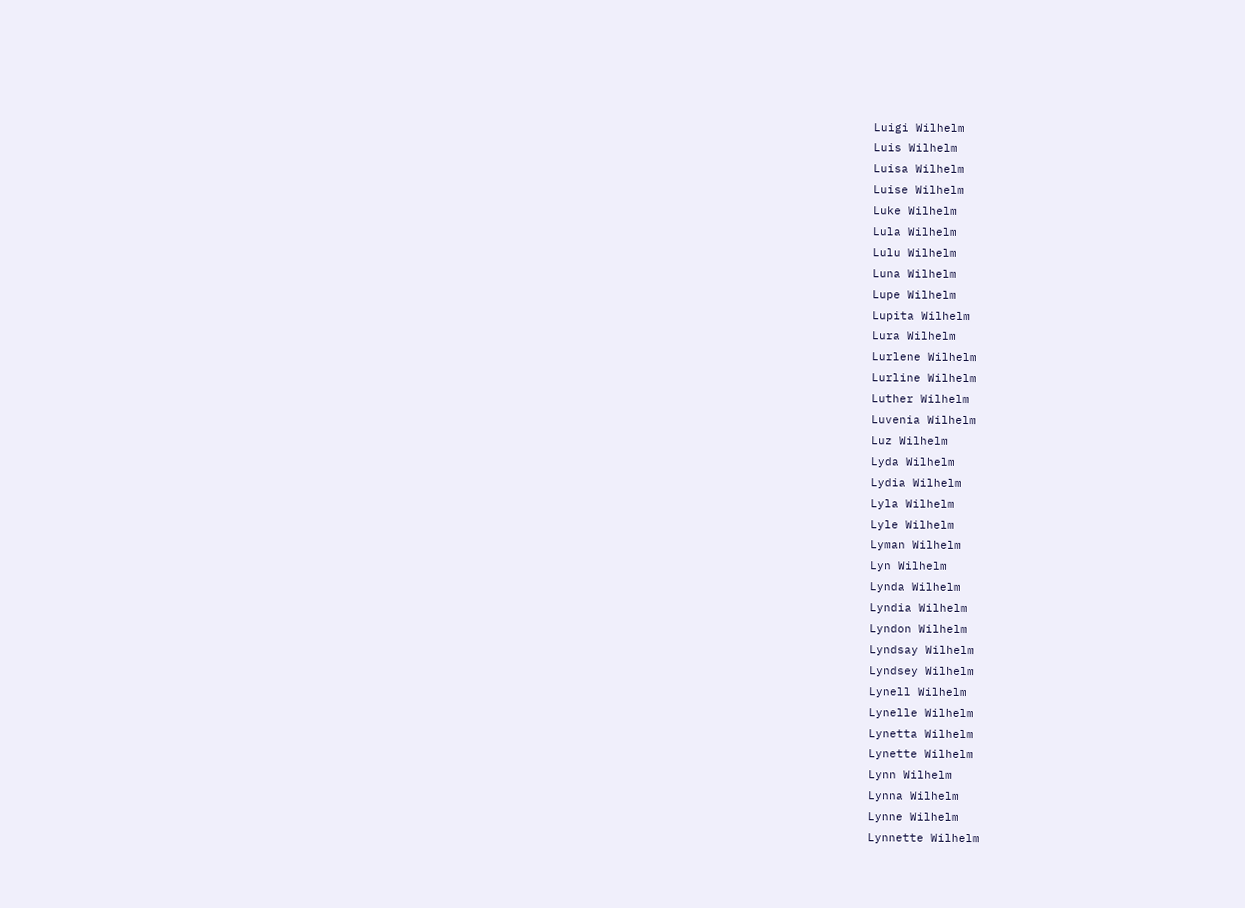Luigi Wilhelm
Luis Wilhelm
Luisa Wilhelm
Luise Wilhelm
Luke Wilhelm
Lula Wilhelm
Lulu Wilhelm
Luna Wilhelm
Lupe Wilhelm
Lupita Wilhelm
Lura Wilhelm
Lurlene Wilhelm
Lurline Wilhelm
Luther Wilhelm
Luvenia Wilhelm
Luz Wilhelm
Lyda Wilhelm
Lydia Wilhelm
Lyla Wilhelm
Lyle Wilhelm
Lyman Wilhelm
Lyn Wilhelm
Lynda Wilhelm
Lyndia Wilhelm
Lyndon Wilhelm
Lyndsay Wilhelm
Lyndsey Wilhelm
Lynell Wilhelm
Lynelle Wilhelm
Lynetta Wilhelm
Lynette Wilhelm
Lynn Wilhelm
Lynna Wilhelm
Lynne Wilhelm
Lynnette Wilhelm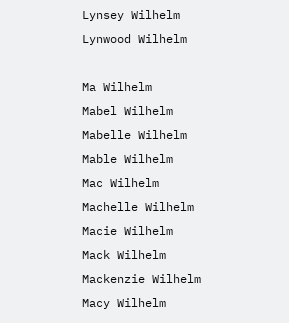Lynsey Wilhelm
Lynwood Wilhelm

Ma Wilhelm
Mabel Wilhelm
Mabelle Wilhelm
Mable Wilhelm
Mac Wilhelm
Machelle Wilhelm
Macie Wilhelm
Mack Wilhelm
Mackenzie Wilhelm
Macy Wilhelm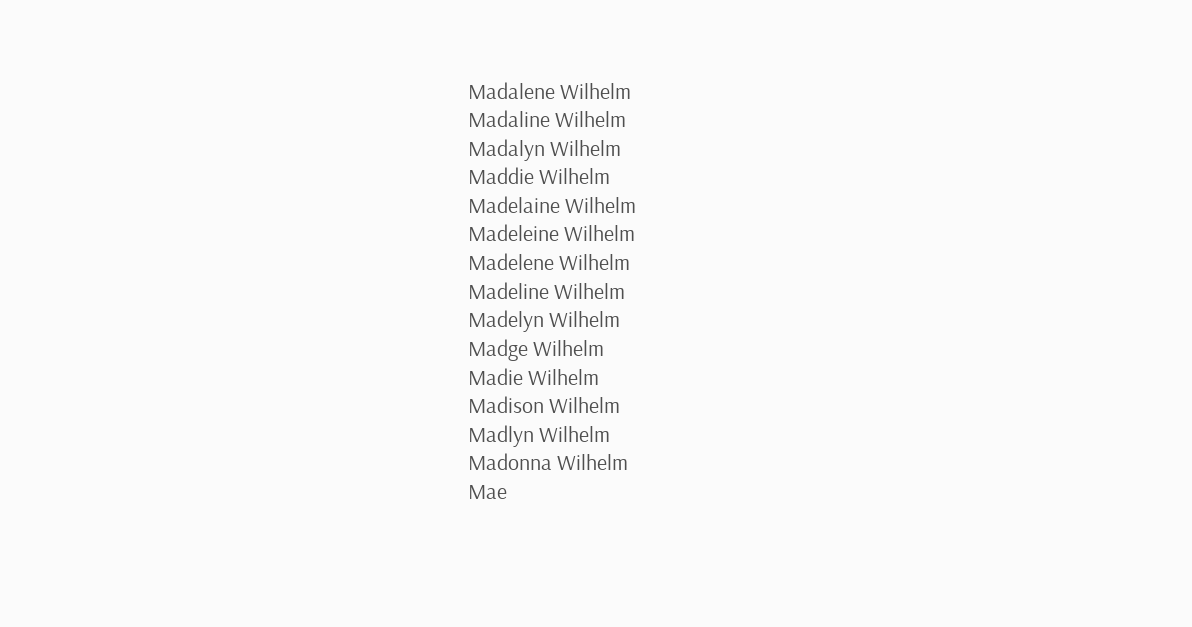Madalene Wilhelm
Madaline Wilhelm
Madalyn Wilhelm
Maddie Wilhelm
Madelaine Wilhelm
Madeleine Wilhelm
Madelene Wilhelm
Madeline Wilhelm
Madelyn Wilhelm
Madge Wilhelm
Madie Wilhelm
Madison Wilhelm
Madlyn Wilhelm
Madonna Wilhelm
Mae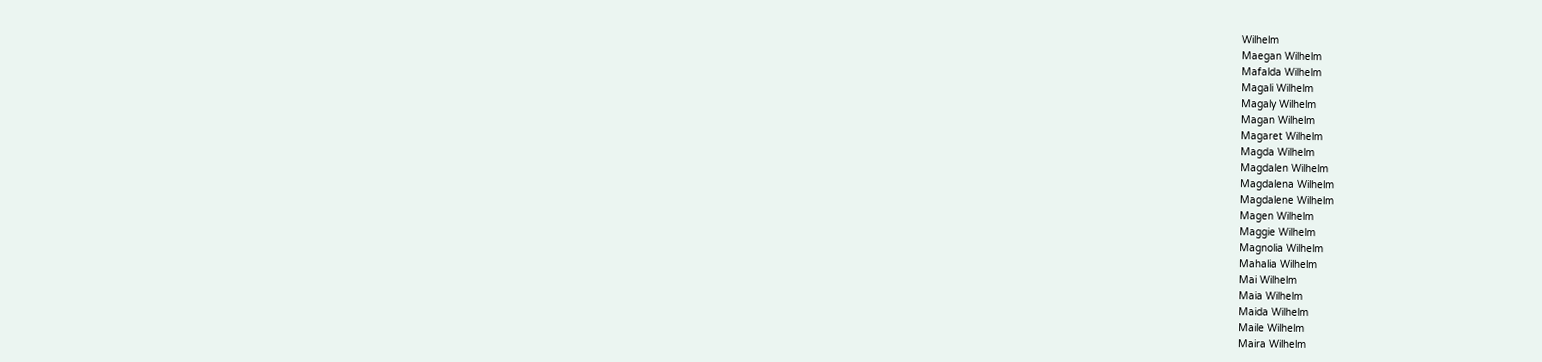Wilhelm
Maegan Wilhelm
Mafalda Wilhelm
Magali Wilhelm
Magaly Wilhelm
Magan Wilhelm
Magaret Wilhelm
Magda Wilhelm
Magdalen Wilhelm
Magdalena Wilhelm
Magdalene Wilhelm
Magen Wilhelm
Maggie Wilhelm
Magnolia Wilhelm
Mahalia Wilhelm
Mai Wilhelm
Maia Wilhelm
Maida Wilhelm
Maile Wilhelm
Maira Wilhelm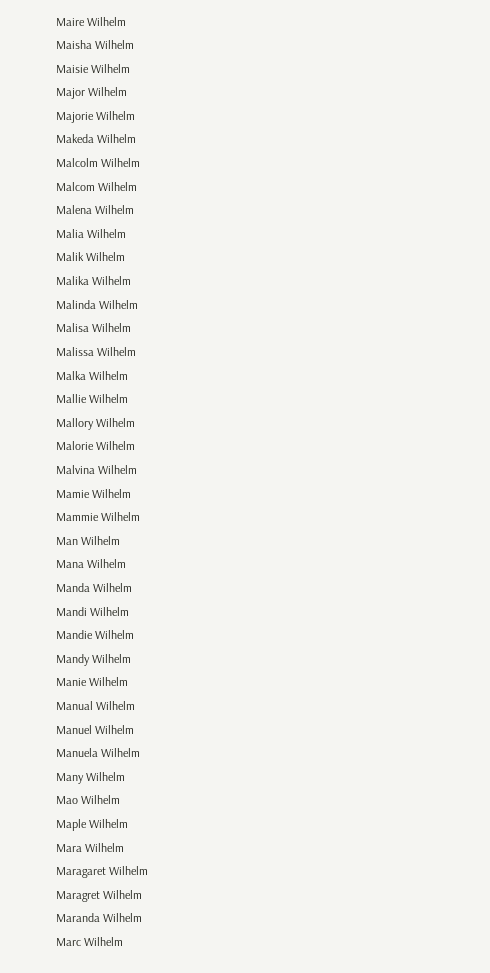Maire Wilhelm
Maisha Wilhelm
Maisie Wilhelm
Major Wilhelm
Majorie Wilhelm
Makeda Wilhelm
Malcolm Wilhelm
Malcom Wilhelm
Malena Wilhelm
Malia Wilhelm
Malik Wilhelm
Malika Wilhelm
Malinda Wilhelm
Malisa Wilhelm
Malissa Wilhelm
Malka Wilhelm
Mallie Wilhelm
Mallory Wilhelm
Malorie Wilhelm
Malvina Wilhelm
Mamie Wilhelm
Mammie Wilhelm
Man Wilhelm
Mana Wilhelm
Manda Wilhelm
Mandi Wilhelm
Mandie Wilhelm
Mandy Wilhelm
Manie Wilhelm
Manual Wilhelm
Manuel Wilhelm
Manuela Wilhelm
Many Wilhelm
Mao Wilhelm
Maple Wilhelm
Mara Wilhelm
Maragaret Wilhelm
Maragret Wilhelm
Maranda Wilhelm
Marc Wilhelm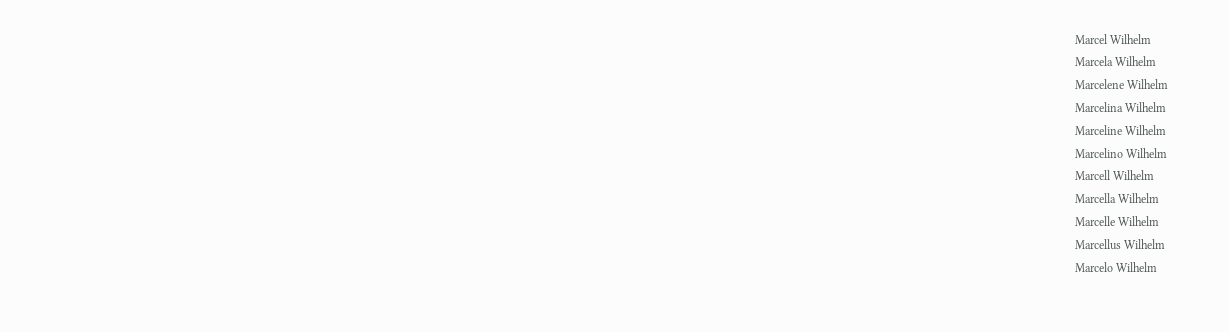Marcel Wilhelm
Marcela Wilhelm
Marcelene Wilhelm
Marcelina Wilhelm
Marceline Wilhelm
Marcelino Wilhelm
Marcell Wilhelm
Marcella Wilhelm
Marcelle Wilhelm
Marcellus Wilhelm
Marcelo Wilhelm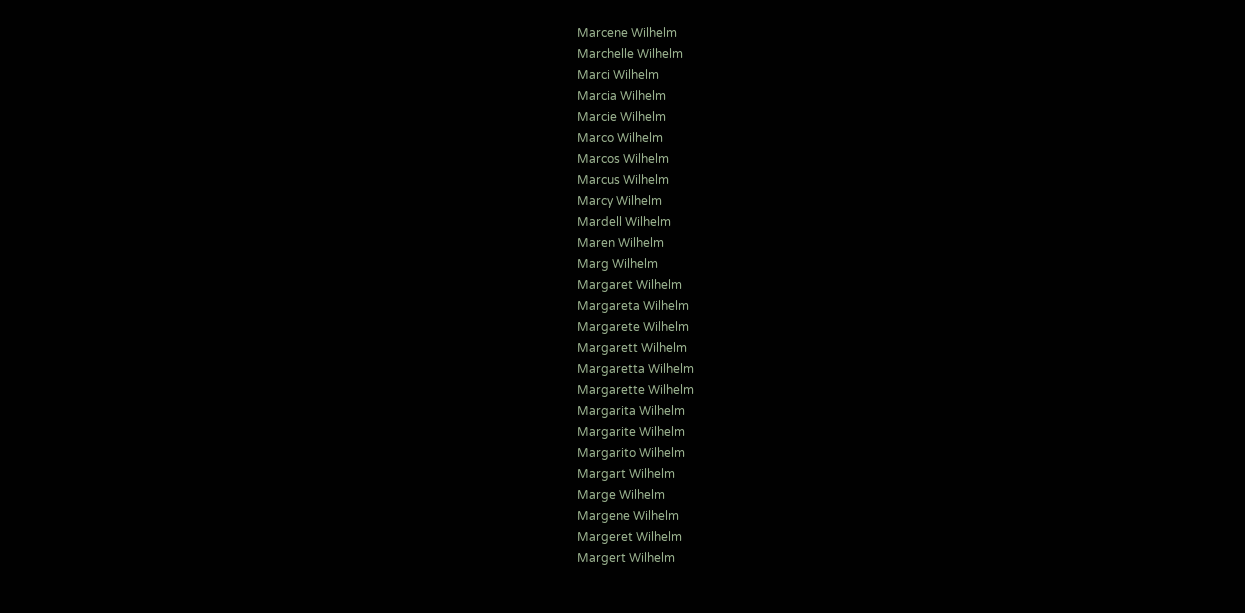Marcene Wilhelm
Marchelle Wilhelm
Marci Wilhelm
Marcia Wilhelm
Marcie Wilhelm
Marco Wilhelm
Marcos Wilhelm
Marcus Wilhelm
Marcy Wilhelm
Mardell Wilhelm
Maren Wilhelm
Marg Wilhelm
Margaret Wilhelm
Margareta Wilhelm
Margarete Wilhelm
Margarett Wilhelm
Margaretta Wilhelm
Margarette Wilhelm
Margarita Wilhelm
Margarite Wilhelm
Margarito Wilhelm
Margart Wilhelm
Marge Wilhelm
Margene Wilhelm
Margeret Wilhelm
Margert Wilhelm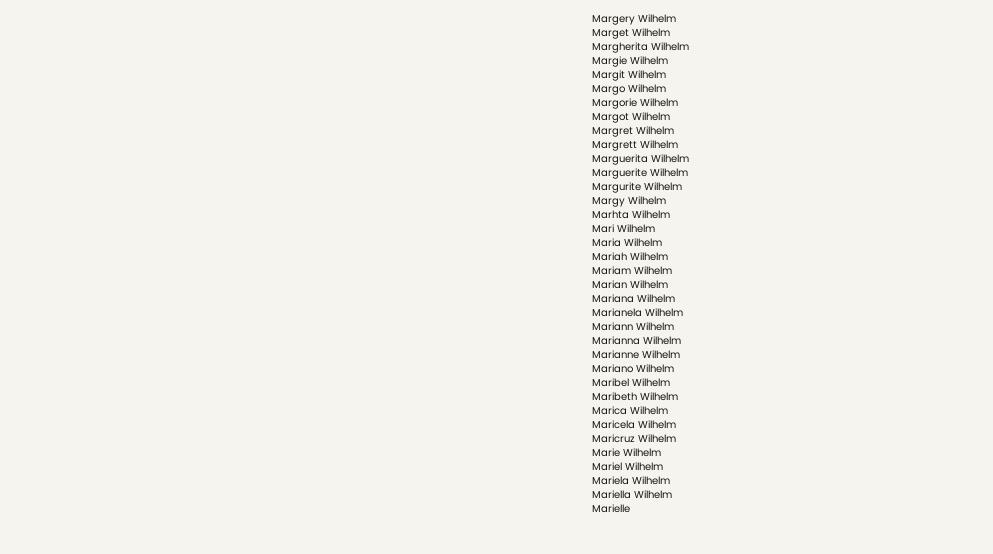Margery Wilhelm
Marget Wilhelm
Margherita Wilhelm
Margie Wilhelm
Margit Wilhelm
Margo Wilhelm
Margorie Wilhelm
Margot Wilhelm
Margret Wilhelm
Margrett Wilhelm
Marguerita Wilhelm
Marguerite Wilhelm
Margurite Wilhelm
Margy Wilhelm
Marhta Wilhelm
Mari Wilhelm
Maria Wilhelm
Mariah Wilhelm
Mariam Wilhelm
Marian Wilhelm
Mariana Wilhelm
Marianela Wilhelm
Mariann Wilhelm
Marianna Wilhelm
Marianne Wilhelm
Mariano Wilhelm
Maribel Wilhelm
Maribeth Wilhelm
Marica Wilhelm
Maricela Wilhelm
Maricruz Wilhelm
Marie Wilhelm
Mariel Wilhelm
Mariela Wilhelm
Mariella Wilhelm
Marielle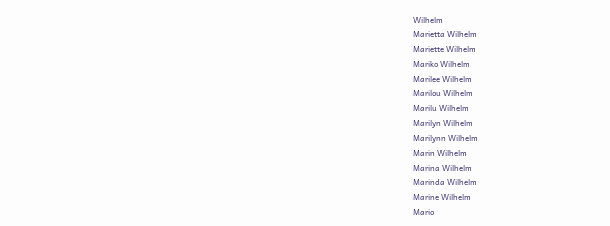Wilhelm
Marietta Wilhelm
Mariette Wilhelm
Mariko Wilhelm
Marilee Wilhelm
Marilou Wilhelm
Marilu Wilhelm
Marilyn Wilhelm
Marilynn Wilhelm
Marin Wilhelm
Marina Wilhelm
Marinda Wilhelm
Marine Wilhelm
Mario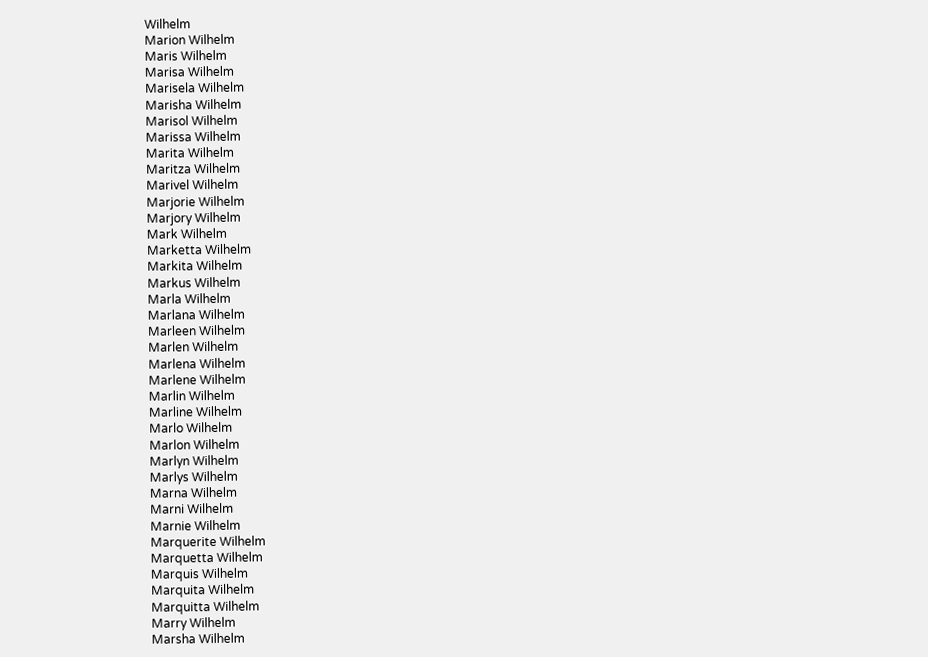Wilhelm
Marion Wilhelm
Maris Wilhelm
Marisa Wilhelm
Marisela Wilhelm
Marisha Wilhelm
Marisol Wilhelm
Marissa Wilhelm
Marita Wilhelm
Maritza Wilhelm
Marivel Wilhelm
Marjorie Wilhelm
Marjory Wilhelm
Mark Wilhelm
Marketta Wilhelm
Markita Wilhelm
Markus Wilhelm
Marla Wilhelm
Marlana Wilhelm
Marleen Wilhelm
Marlen Wilhelm
Marlena Wilhelm
Marlene Wilhelm
Marlin Wilhelm
Marline Wilhelm
Marlo Wilhelm
Marlon Wilhelm
Marlyn Wilhelm
Marlys Wilhelm
Marna Wilhelm
Marni Wilhelm
Marnie Wilhelm
Marquerite Wilhelm
Marquetta Wilhelm
Marquis Wilhelm
Marquita Wilhelm
Marquitta Wilhelm
Marry Wilhelm
Marsha Wilhelm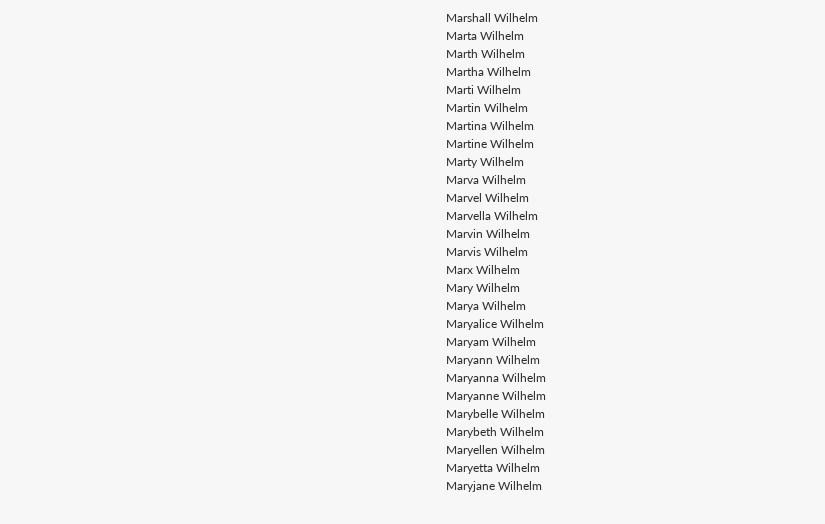Marshall Wilhelm
Marta Wilhelm
Marth Wilhelm
Martha Wilhelm
Marti Wilhelm
Martin Wilhelm
Martina Wilhelm
Martine Wilhelm
Marty Wilhelm
Marva Wilhelm
Marvel Wilhelm
Marvella Wilhelm
Marvin Wilhelm
Marvis Wilhelm
Marx Wilhelm
Mary Wilhelm
Marya Wilhelm
Maryalice Wilhelm
Maryam Wilhelm
Maryann Wilhelm
Maryanna Wilhelm
Maryanne Wilhelm
Marybelle Wilhelm
Marybeth Wilhelm
Maryellen Wilhelm
Maryetta Wilhelm
Maryjane Wilhelm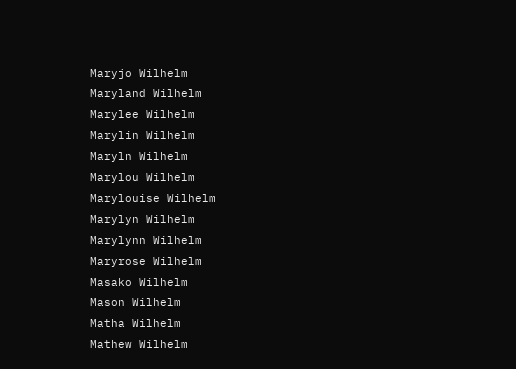Maryjo Wilhelm
Maryland Wilhelm
Marylee Wilhelm
Marylin Wilhelm
Maryln Wilhelm
Marylou Wilhelm
Marylouise Wilhelm
Marylyn Wilhelm
Marylynn Wilhelm
Maryrose Wilhelm
Masako Wilhelm
Mason Wilhelm
Matha Wilhelm
Mathew Wilhelm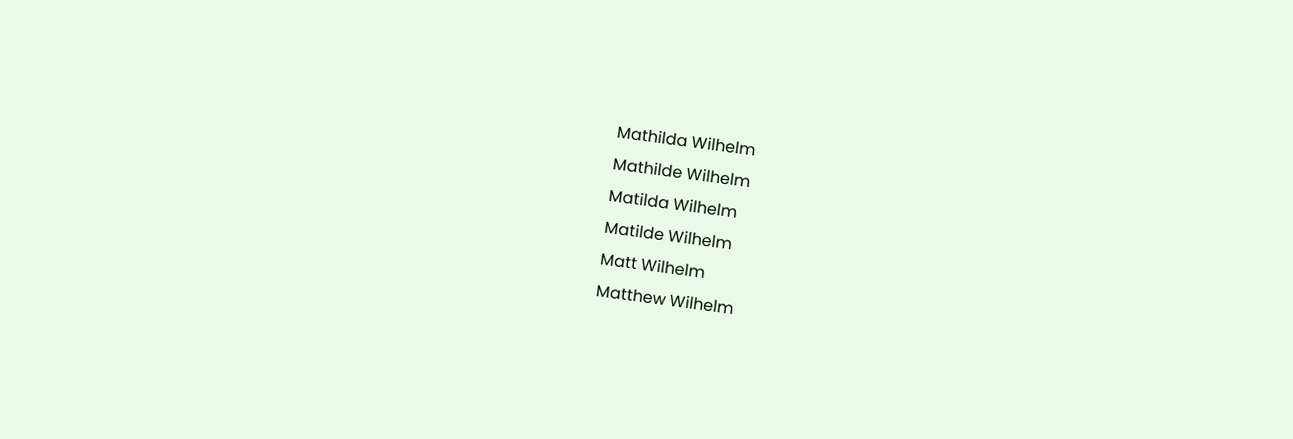Mathilda Wilhelm
Mathilde Wilhelm
Matilda Wilhelm
Matilde Wilhelm
Matt Wilhelm
Matthew Wilhelm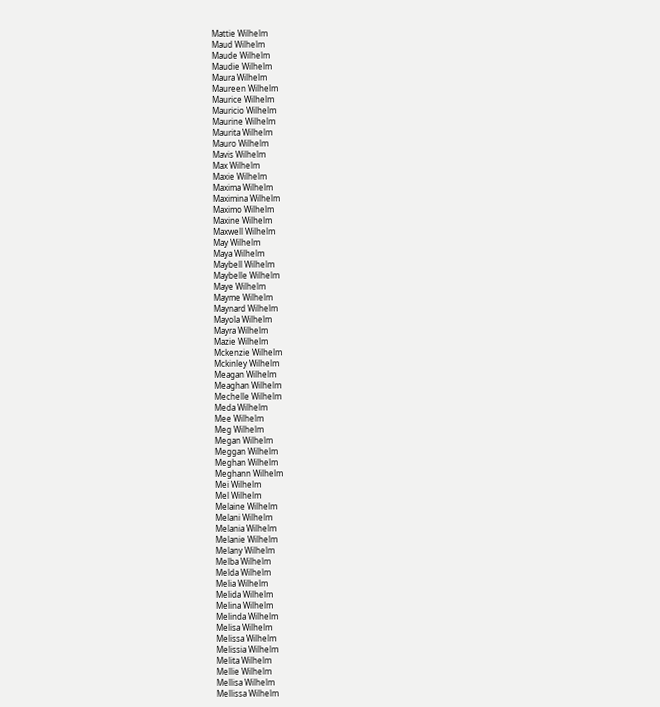Mattie Wilhelm
Maud Wilhelm
Maude Wilhelm
Maudie Wilhelm
Maura Wilhelm
Maureen Wilhelm
Maurice Wilhelm
Mauricio Wilhelm
Maurine Wilhelm
Maurita Wilhelm
Mauro Wilhelm
Mavis Wilhelm
Max Wilhelm
Maxie Wilhelm
Maxima Wilhelm
Maximina Wilhelm
Maximo Wilhelm
Maxine Wilhelm
Maxwell Wilhelm
May Wilhelm
Maya Wilhelm
Maybell Wilhelm
Maybelle Wilhelm
Maye Wilhelm
Mayme Wilhelm
Maynard Wilhelm
Mayola Wilhelm
Mayra Wilhelm
Mazie Wilhelm
Mckenzie Wilhelm
Mckinley Wilhelm
Meagan Wilhelm
Meaghan Wilhelm
Mechelle Wilhelm
Meda Wilhelm
Mee Wilhelm
Meg Wilhelm
Megan Wilhelm
Meggan Wilhelm
Meghan Wilhelm
Meghann Wilhelm
Mei Wilhelm
Mel Wilhelm
Melaine Wilhelm
Melani Wilhelm
Melania Wilhelm
Melanie Wilhelm
Melany Wilhelm
Melba Wilhelm
Melda Wilhelm
Melia Wilhelm
Melida Wilhelm
Melina Wilhelm
Melinda Wilhelm
Melisa Wilhelm
Melissa Wilhelm
Melissia Wilhelm
Melita Wilhelm
Mellie Wilhelm
Mellisa Wilhelm
Mellissa Wilhelm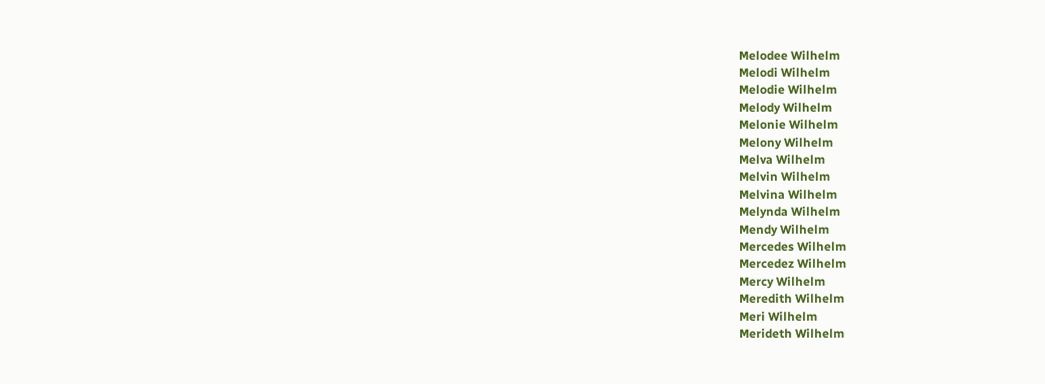Melodee Wilhelm
Melodi Wilhelm
Melodie Wilhelm
Melody Wilhelm
Melonie Wilhelm
Melony Wilhelm
Melva Wilhelm
Melvin Wilhelm
Melvina Wilhelm
Melynda Wilhelm
Mendy Wilhelm
Mercedes Wilhelm
Mercedez Wilhelm
Mercy Wilhelm
Meredith Wilhelm
Meri Wilhelm
Merideth Wilhelm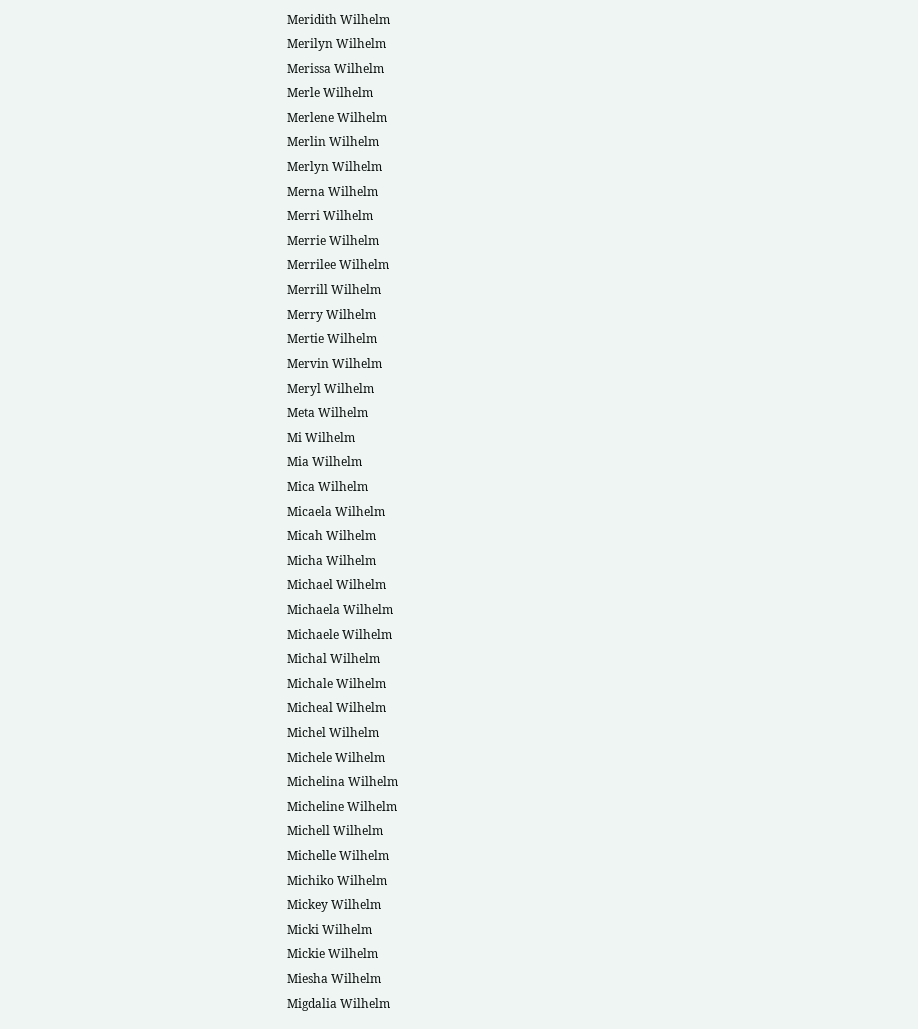Meridith Wilhelm
Merilyn Wilhelm
Merissa Wilhelm
Merle Wilhelm
Merlene Wilhelm
Merlin Wilhelm
Merlyn Wilhelm
Merna Wilhelm
Merri Wilhelm
Merrie Wilhelm
Merrilee Wilhelm
Merrill Wilhelm
Merry Wilhelm
Mertie Wilhelm
Mervin Wilhelm
Meryl Wilhelm
Meta Wilhelm
Mi Wilhelm
Mia Wilhelm
Mica Wilhelm
Micaela Wilhelm
Micah Wilhelm
Micha Wilhelm
Michael Wilhelm
Michaela Wilhelm
Michaele Wilhelm
Michal Wilhelm
Michale Wilhelm
Micheal Wilhelm
Michel Wilhelm
Michele Wilhelm
Michelina Wilhelm
Micheline Wilhelm
Michell Wilhelm
Michelle Wilhelm
Michiko Wilhelm
Mickey Wilhelm
Micki Wilhelm
Mickie Wilhelm
Miesha Wilhelm
Migdalia Wilhelm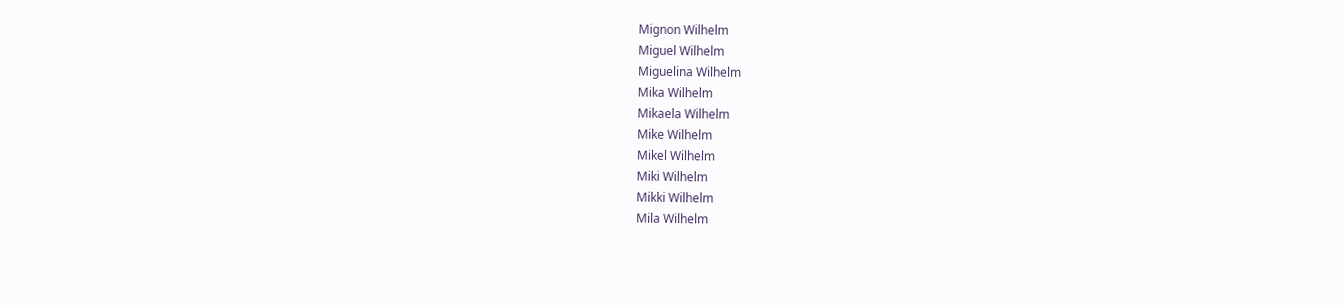Mignon Wilhelm
Miguel Wilhelm
Miguelina Wilhelm
Mika Wilhelm
Mikaela Wilhelm
Mike Wilhelm
Mikel Wilhelm
Miki Wilhelm
Mikki Wilhelm
Mila Wilhelm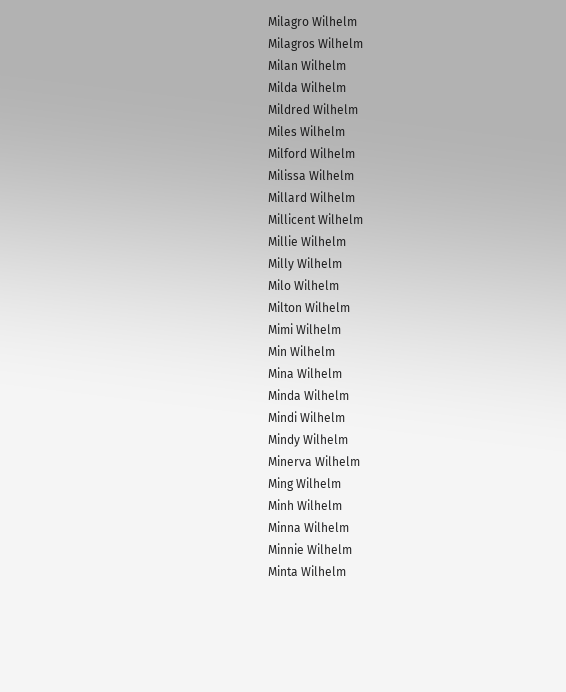Milagro Wilhelm
Milagros Wilhelm
Milan Wilhelm
Milda Wilhelm
Mildred Wilhelm
Miles Wilhelm
Milford Wilhelm
Milissa Wilhelm
Millard Wilhelm
Millicent Wilhelm
Millie Wilhelm
Milly Wilhelm
Milo Wilhelm
Milton Wilhelm
Mimi Wilhelm
Min Wilhelm
Mina Wilhelm
Minda Wilhelm
Mindi Wilhelm
Mindy Wilhelm
Minerva Wilhelm
Ming Wilhelm
Minh Wilhelm
Minna Wilhelm
Minnie Wilhelm
Minta Wilhelm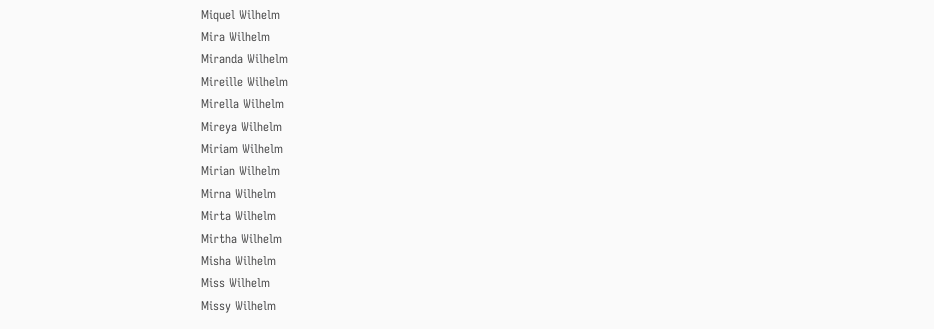Miquel Wilhelm
Mira Wilhelm
Miranda Wilhelm
Mireille Wilhelm
Mirella Wilhelm
Mireya Wilhelm
Miriam Wilhelm
Mirian Wilhelm
Mirna Wilhelm
Mirta Wilhelm
Mirtha Wilhelm
Misha Wilhelm
Miss Wilhelm
Missy Wilhelm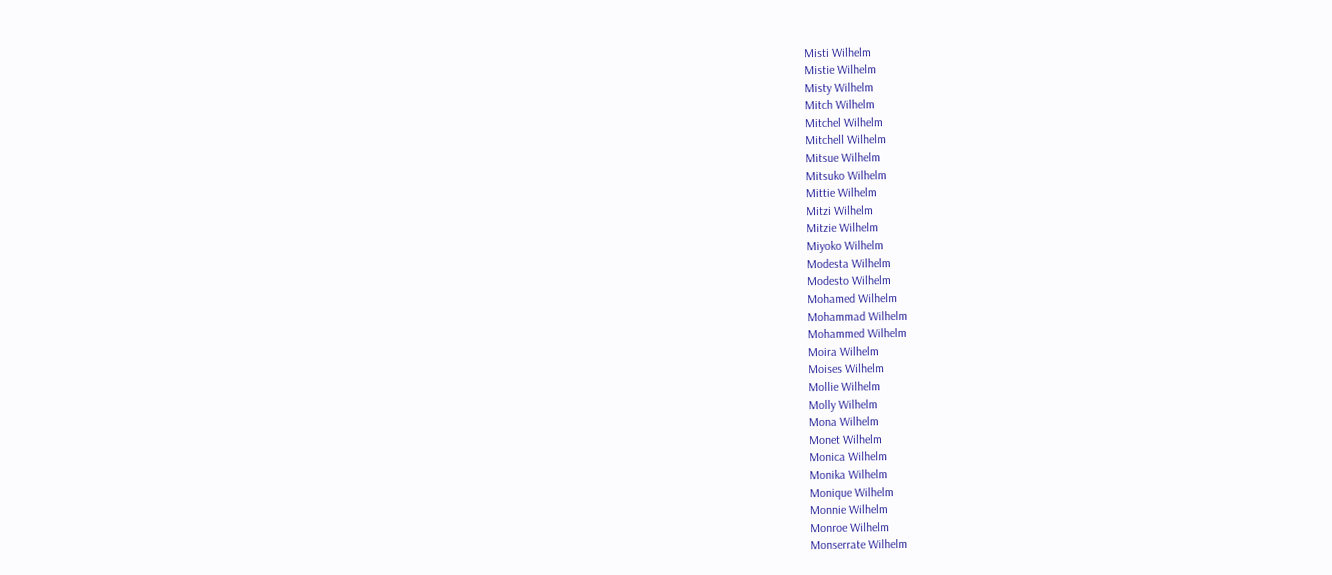Misti Wilhelm
Mistie Wilhelm
Misty Wilhelm
Mitch Wilhelm
Mitchel Wilhelm
Mitchell Wilhelm
Mitsue Wilhelm
Mitsuko Wilhelm
Mittie Wilhelm
Mitzi Wilhelm
Mitzie Wilhelm
Miyoko Wilhelm
Modesta Wilhelm
Modesto Wilhelm
Mohamed Wilhelm
Mohammad Wilhelm
Mohammed Wilhelm
Moira Wilhelm
Moises Wilhelm
Mollie Wilhelm
Molly Wilhelm
Mona Wilhelm
Monet Wilhelm
Monica Wilhelm
Monika Wilhelm
Monique Wilhelm
Monnie Wilhelm
Monroe Wilhelm
Monserrate Wilhelm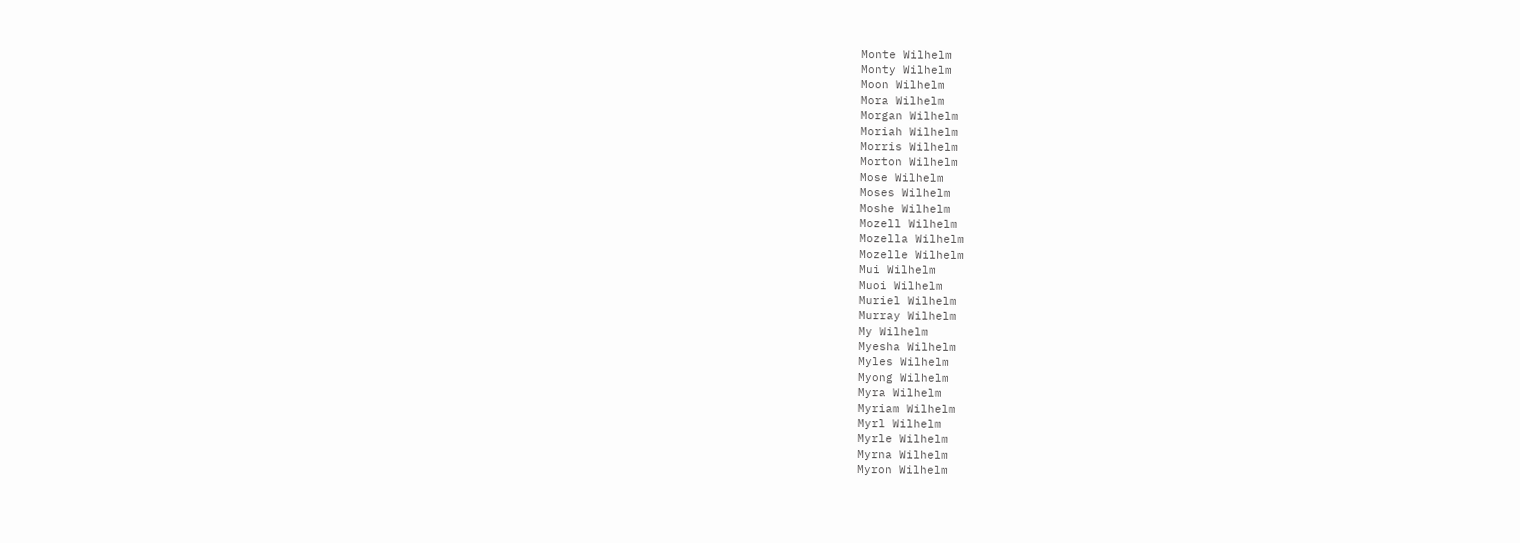Monte Wilhelm
Monty Wilhelm
Moon Wilhelm
Mora Wilhelm
Morgan Wilhelm
Moriah Wilhelm
Morris Wilhelm
Morton Wilhelm
Mose Wilhelm
Moses Wilhelm
Moshe Wilhelm
Mozell Wilhelm
Mozella Wilhelm
Mozelle Wilhelm
Mui Wilhelm
Muoi Wilhelm
Muriel Wilhelm
Murray Wilhelm
My Wilhelm
Myesha Wilhelm
Myles Wilhelm
Myong Wilhelm
Myra Wilhelm
Myriam Wilhelm
Myrl Wilhelm
Myrle Wilhelm
Myrna Wilhelm
Myron Wilhelm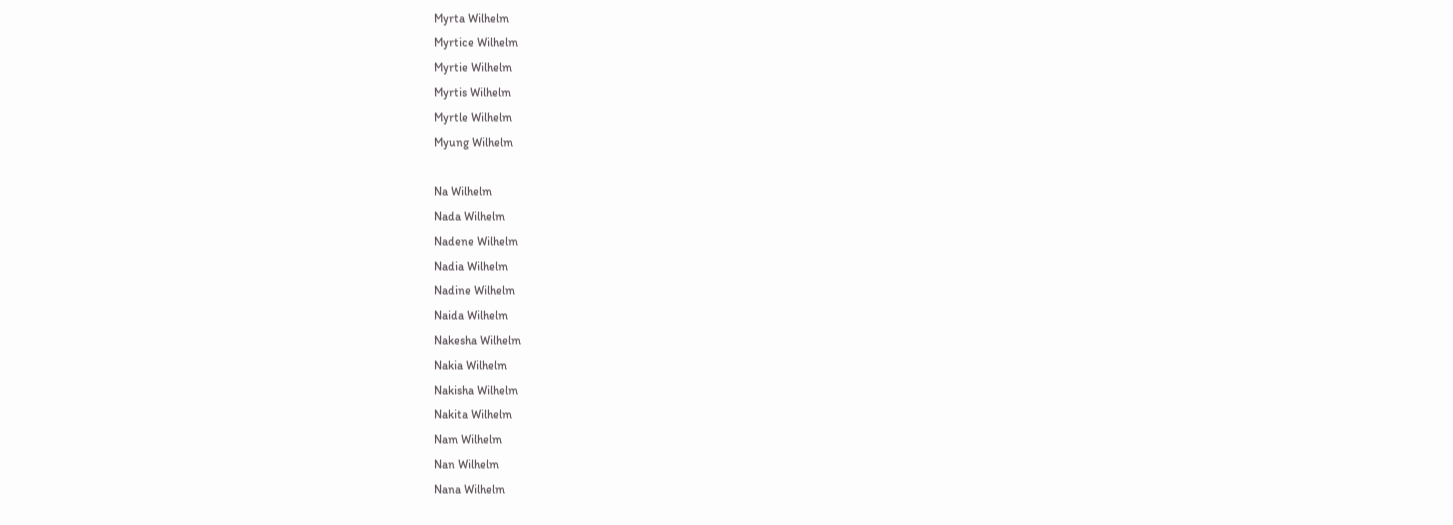Myrta Wilhelm
Myrtice Wilhelm
Myrtie Wilhelm
Myrtis Wilhelm
Myrtle Wilhelm
Myung Wilhelm

Na Wilhelm
Nada Wilhelm
Nadene Wilhelm
Nadia Wilhelm
Nadine Wilhelm
Naida Wilhelm
Nakesha Wilhelm
Nakia Wilhelm
Nakisha Wilhelm
Nakita Wilhelm
Nam Wilhelm
Nan Wilhelm
Nana Wilhelm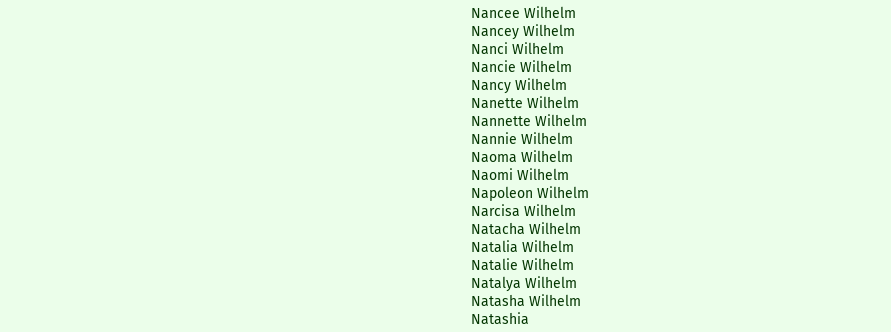Nancee Wilhelm
Nancey Wilhelm
Nanci Wilhelm
Nancie Wilhelm
Nancy Wilhelm
Nanette Wilhelm
Nannette Wilhelm
Nannie Wilhelm
Naoma Wilhelm
Naomi Wilhelm
Napoleon Wilhelm
Narcisa Wilhelm
Natacha Wilhelm
Natalia Wilhelm
Natalie Wilhelm
Natalya Wilhelm
Natasha Wilhelm
Natashia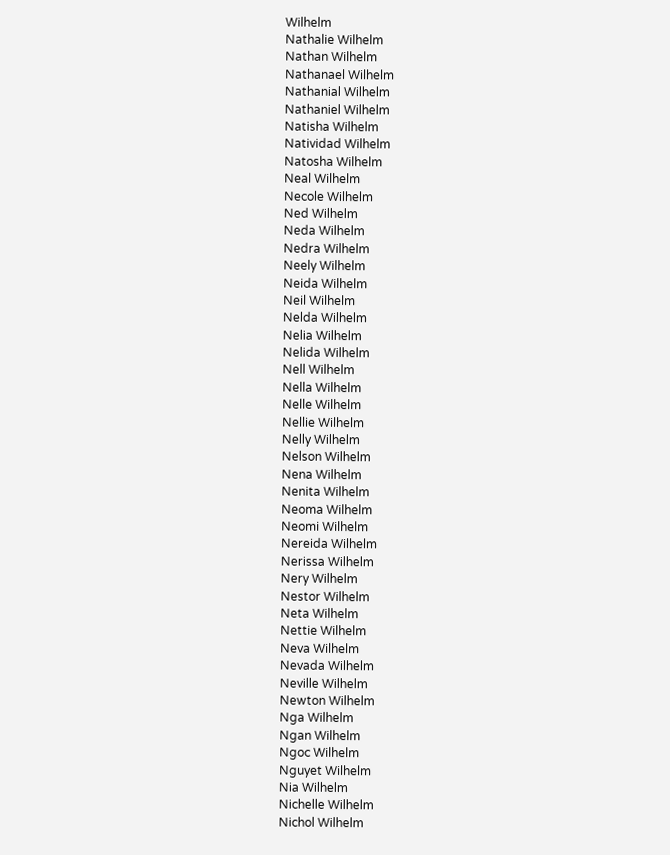Wilhelm
Nathalie Wilhelm
Nathan Wilhelm
Nathanael Wilhelm
Nathanial Wilhelm
Nathaniel Wilhelm
Natisha Wilhelm
Natividad Wilhelm
Natosha Wilhelm
Neal Wilhelm
Necole Wilhelm
Ned Wilhelm
Neda Wilhelm
Nedra Wilhelm
Neely Wilhelm
Neida Wilhelm
Neil Wilhelm
Nelda Wilhelm
Nelia Wilhelm
Nelida Wilhelm
Nell Wilhelm
Nella Wilhelm
Nelle Wilhelm
Nellie Wilhelm
Nelly Wilhelm
Nelson Wilhelm
Nena Wilhelm
Nenita Wilhelm
Neoma Wilhelm
Neomi Wilhelm
Nereida Wilhelm
Nerissa Wilhelm
Nery Wilhelm
Nestor Wilhelm
Neta Wilhelm
Nettie Wilhelm
Neva Wilhelm
Nevada Wilhelm
Neville Wilhelm
Newton Wilhelm
Nga Wilhelm
Ngan Wilhelm
Ngoc Wilhelm
Nguyet Wilhelm
Nia Wilhelm
Nichelle Wilhelm
Nichol Wilhelm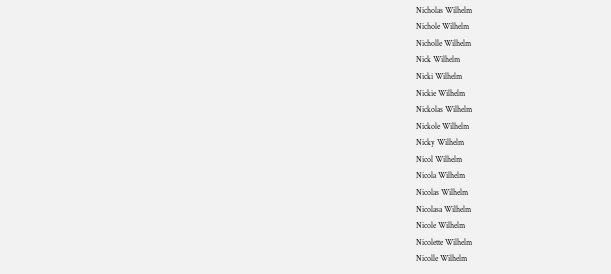Nicholas Wilhelm
Nichole Wilhelm
Nicholle Wilhelm
Nick Wilhelm
Nicki Wilhelm
Nickie Wilhelm
Nickolas Wilhelm
Nickole Wilhelm
Nicky Wilhelm
Nicol Wilhelm
Nicola Wilhelm
Nicolas Wilhelm
Nicolasa Wilhelm
Nicole Wilhelm
Nicolette Wilhelm
Nicolle Wilhelm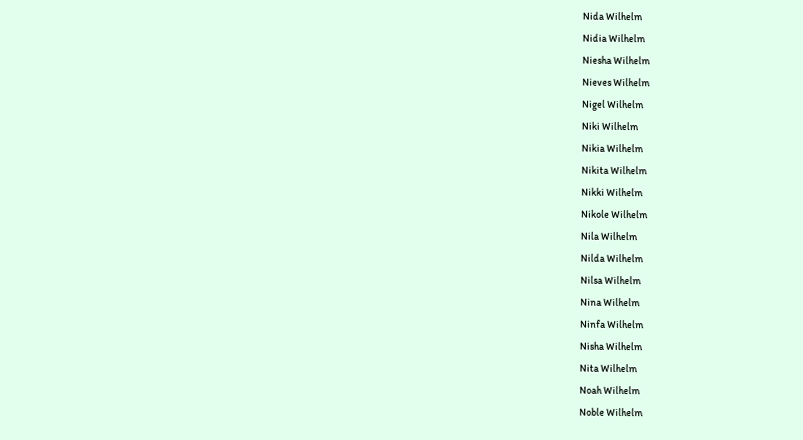Nida Wilhelm
Nidia Wilhelm
Niesha Wilhelm
Nieves Wilhelm
Nigel Wilhelm
Niki Wilhelm
Nikia Wilhelm
Nikita Wilhelm
Nikki Wilhelm
Nikole Wilhelm
Nila Wilhelm
Nilda Wilhelm
Nilsa Wilhelm
Nina Wilhelm
Ninfa Wilhelm
Nisha Wilhelm
Nita Wilhelm
Noah Wilhelm
Noble Wilhelm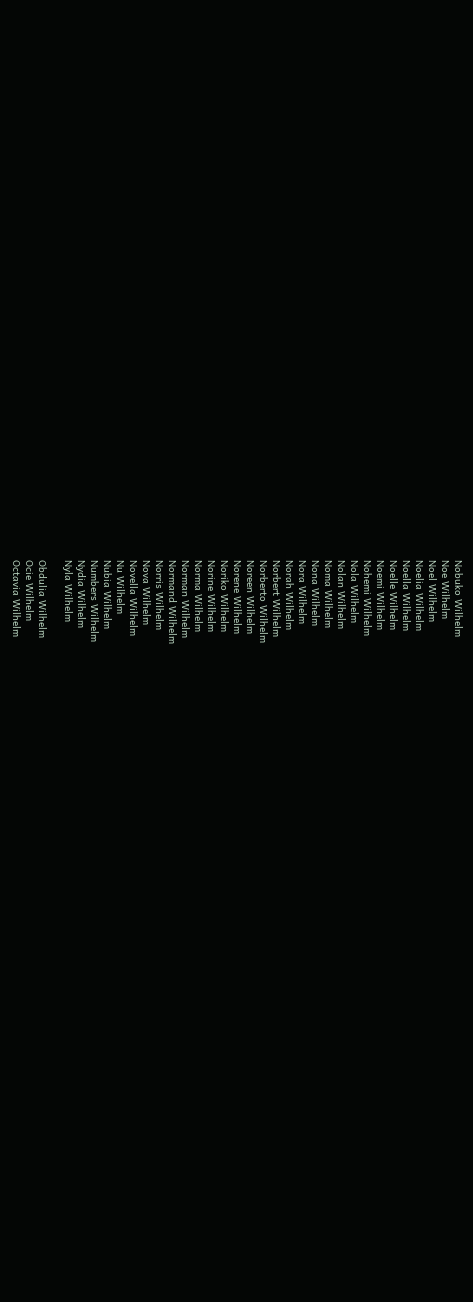Nobuko Wilhelm
Noe Wilhelm
Noel Wilhelm
Noelia Wilhelm
Noella Wilhelm
Noelle Wilhelm
Noemi Wilhelm
Nohemi Wilhelm
Nola Wilhelm
Nolan Wilhelm
Noma Wilhelm
Nona Wilhelm
Nora Wilhelm
Norah Wilhelm
Norbert Wilhelm
Norberto Wilhelm
Noreen Wilhelm
Norene Wilhelm
Noriko Wilhelm
Norine Wilhelm
Norma Wilhelm
Norman Wilhelm
Normand Wilhelm
Norris Wilhelm
Nova Wilhelm
Novella Wilhelm
Nu Wilhelm
Nubia Wilhelm
Numbers Wilhelm
Nydia Wilhelm
Nyla Wilhelm

Obdulia Wilhelm
Ocie Wilhelm
Octavia Wilhelm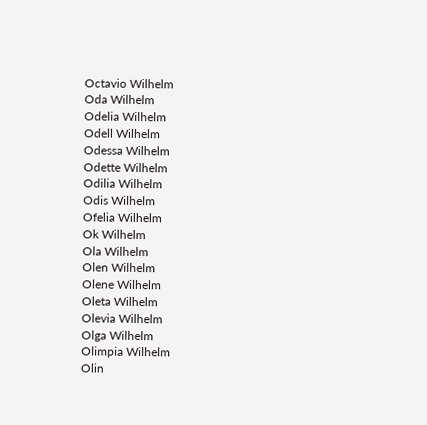Octavio Wilhelm
Oda Wilhelm
Odelia Wilhelm
Odell Wilhelm
Odessa Wilhelm
Odette Wilhelm
Odilia Wilhelm
Odis Wilhelm
Ofelia Wilhelm
Ok Wilhelm
Ola Wilhelm
Olen Wilhelm
Olene Wilhelm
Oleta Wilhelm
Olevia Wilhelm
Olga Wilhelm
Olimpia Wilhelm
Olin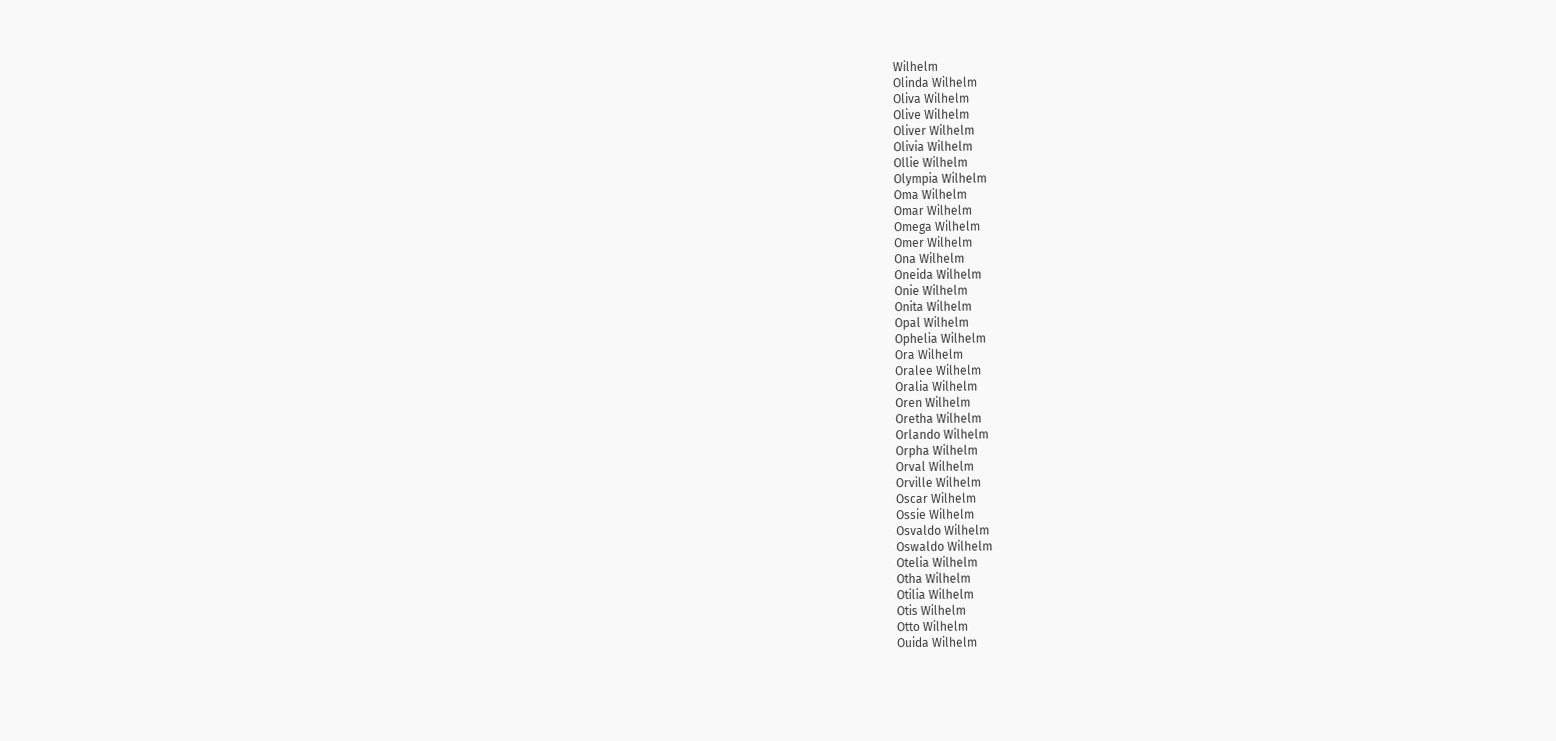Wilhelm
Olinda Wilhelm
Oliva Wilhelm
Olive Wilhelm
Oliver Wilhelm
Olivia Wilhelm
Ollie Wilhelm
Olympia Wilhelm
Oma Wilhelm
Omar Wilhelm
Omega Wilhelm
Omer Wilhelm
Ona Wilhelm
Oneida Wilhelm
Onie Wilhelm
Onita Wilhelm
Opal Wilhelm
Ophelia Wilhelm
Ora Wilhelm
Oralee Wilhelm
Oralia Wilhelm
Oren Wilhelm
Oretha Wilhelm
Orlando Wilhelm
Orpha Wilhelm
Orval Wilhelm
Orville Wilhelm
Oscar Wilhelm
Ossie Wilhelm
Osvaldo Wilhelm
Oswaldo Wilhelm
Otelia Wilhelm
Otha Wilhelm
Otilia Wilhelm
Otis Wilhelm
Otto Wilhelm
Ouida Wilhelm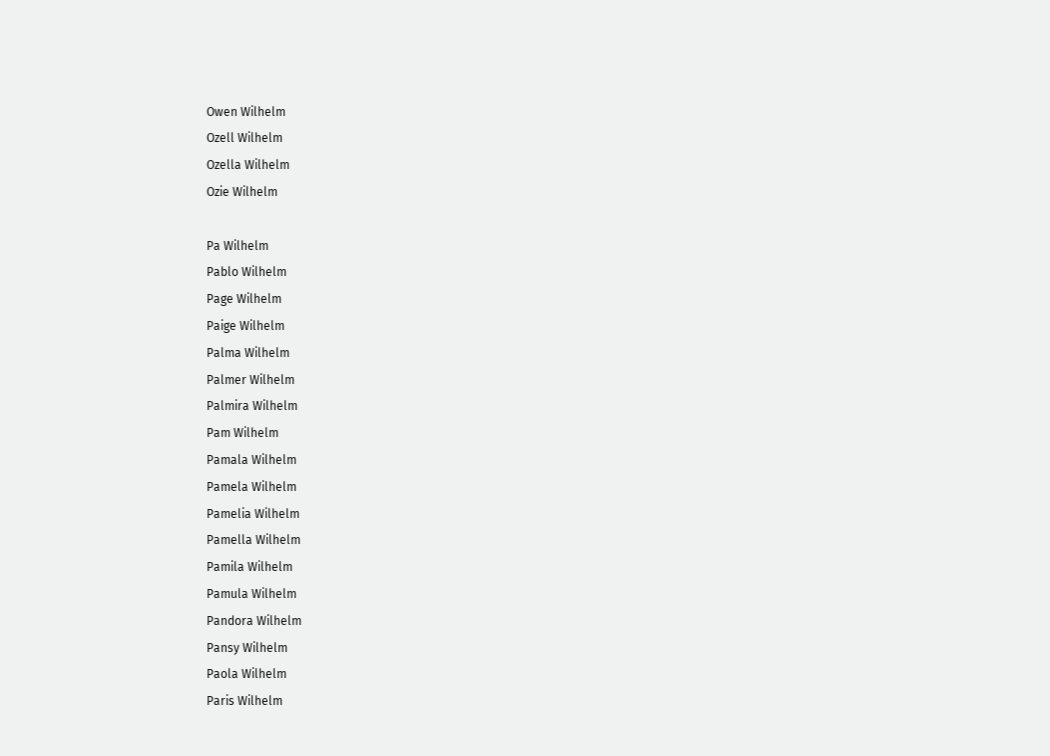Owen Wilhelm
Ozell Wilhelm
Ozella Wilhelm
Ozie Wilhelm

Pa Wilhelm
Pablo Wilhelm
Page Wilhelm
Paige Wilhelm
Palma Wilhelm
Palmer Wilhelm
Palmira Wilhelm
Pam Wilhelm
Pamala Wilhelm
Pamela Wilhelm
Pamelia Wilhelm
Pamella Wilhelm
Pamila Wilhelm
Pamula Wilhelm
Pandora Wilhelm
Pansy Wilhelm
Paola Wilhelm
Paris Wilhelm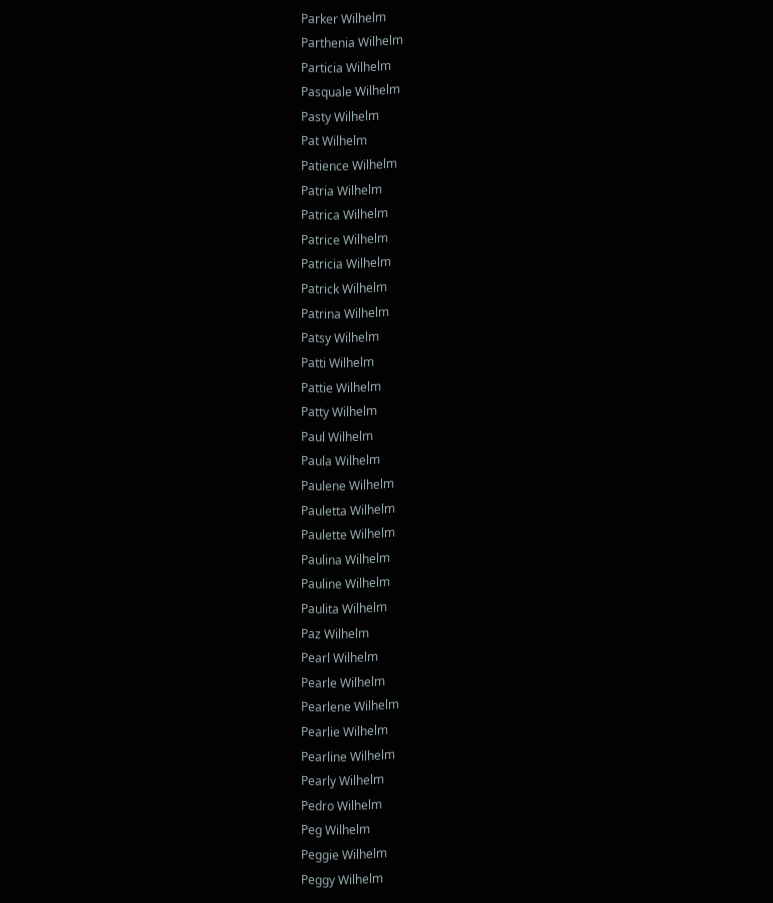Parker Wilhelm
Parthenia Wilhelm
Particia Wilhelm
Pasquale Wilhelm
Pasty Wilhelm
Pat Wilhelm
Patience Wilhelm
Patria Wilhelm
Patrica Wilhelm
Patrice Wilhelm
Patricia Wilhelm
Patrick Wilhelm
Patrina Wilhelm
Patsy Wilhelm
Patti Wilhelm
Pattie Wilhelm
Patty Wilhelm
Paul Wilhelm
Paula Wilhelm
Paulene Wilhelm
Pauletta Wilhelm
Paulette Wilhelm
Paulina Wilhelm
Pauline Wilhelm
Paulita Wilhelm
Paz Wilhelm
Pearl Wilhelm
Pearle Wilhelm
Pearlene Wilhelm
Pearlie Wilhelm
Pearline Wilhelm
Pearly Wilhelm
Pedro Wilhelm
Peg Wilhelm
Peggie Wilhelm
Peggy Wilhelm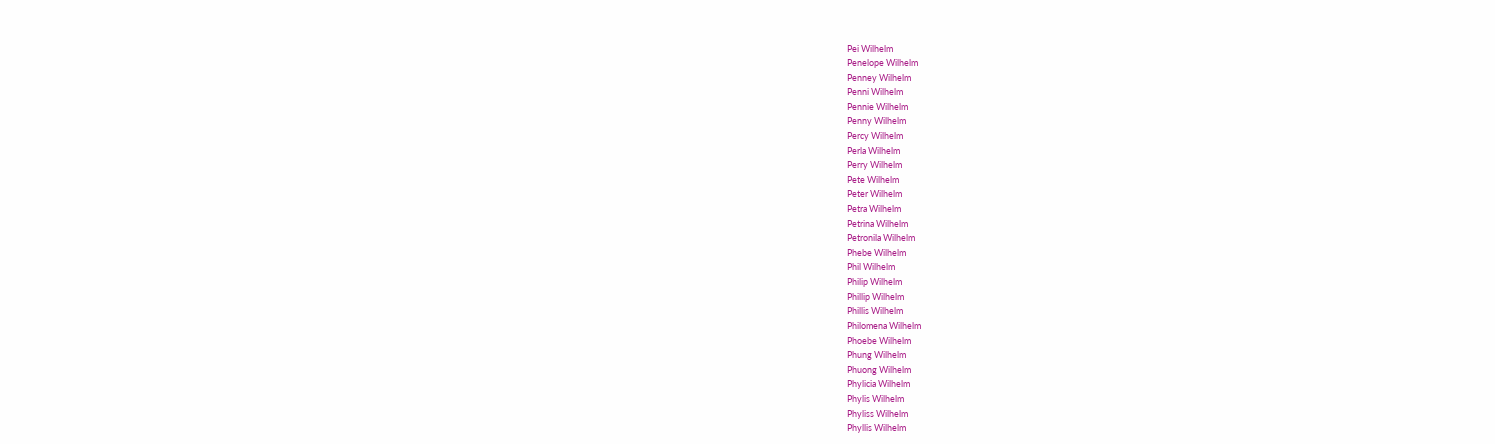Pei Wilhelm
Penelope Wilhelm
Penney Wilhelm
Penni Wilhelm
Pennie Wilhelm
Penny Wilhelm
Percy Wilhelm
Perla Wilhelm
Perry Wilhelm
Pete Wilhelm
Peter Wilhelm
Petra Wilhelm
Petrina Wilhelm
Petronila Wilhelm
Phebe Wilhelm
Phil Wilhelm
Philip Wilhelm
Phillip Wilhelm
Phillis Wilhelm
Philomena Wilhelm
Phoebe Wilhelm
Phung Wilhelm
Phuong Wilhelm
Phylicia Wilhelm
Phylis Wilhelm
Phyliss Wilhelm
Phyllis Wilhelm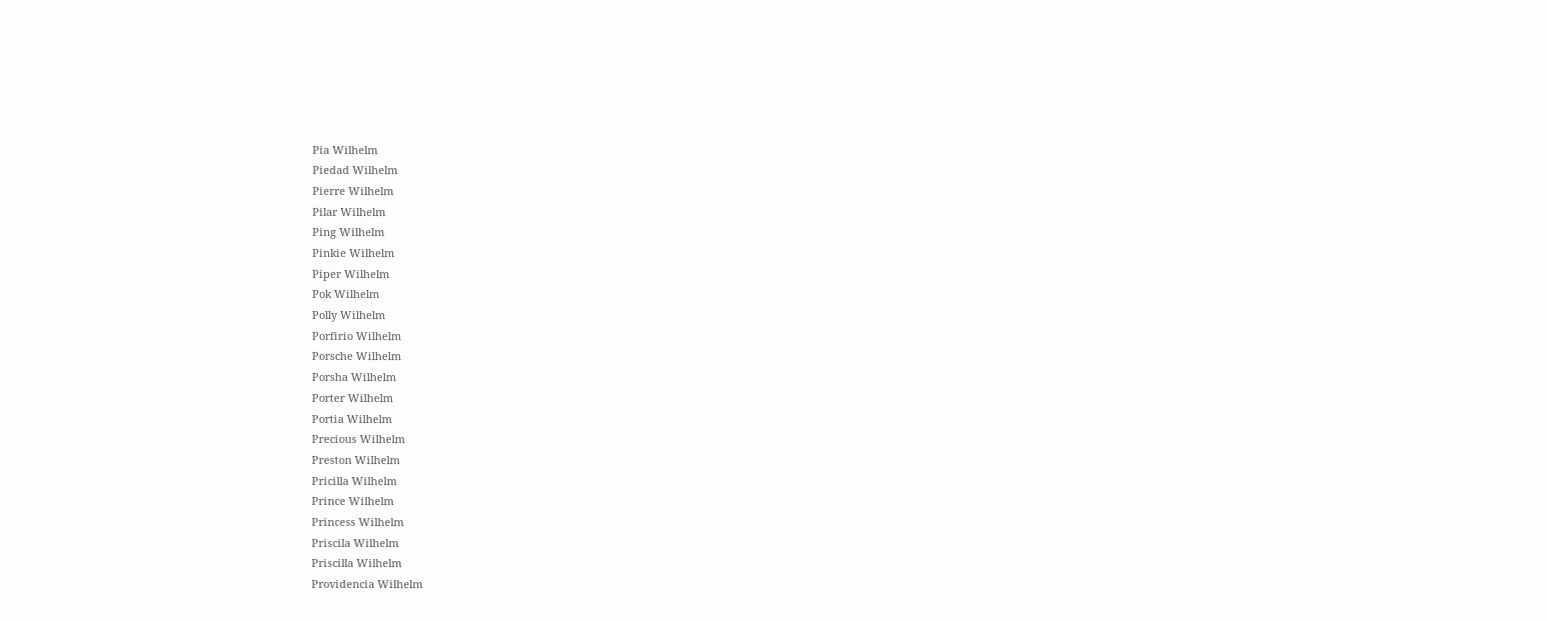Pia Wilhelm
Piedad Wilhelm
Pierre Wilhelm
Pilar Wilhelm
Ping Wilhelm
Pinkie Wilhelm
Piper Wilhelm
Pok Wilhelm
Polly Wilhelm
Porfirio Wilhelm
Porsche Wilhelm
Porsha Wilhelm
Porter Wilhelm
Portia Wilhelm
Precious Wilhelm
Preston Wilhelm
Pricilla Wilhelm
Prince Wilhelm
Princess Wilhelm
Priscila Wilhelm
Priscilla Wilhelm
Providencia Wilhelm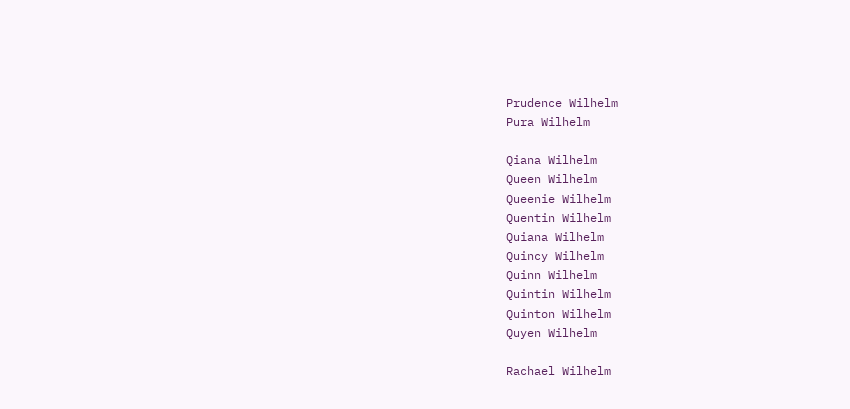Prudence Wilhelm
Pura Wilhelm

Qiana Wilhelm
Queen Wilhelm
Queenie Wilhelm
Quentin Wilhelm
Quiana Wilhelm
Quincy Wilhelm
Quinn Wilhelm
Quintin Wilhelm
Quinton Wilhelm
Quyen Wilhelm

Rachael Wilhelm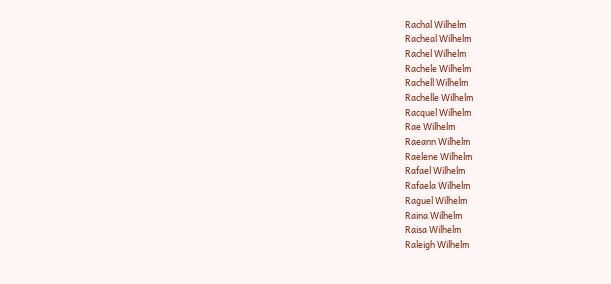Rachal Wilhelm
Racheal Wilhelm
Rachel Wilhelm
Rachele Wilhelm
Rachell Wilhelm
Rachelle Wilhelm
Racquel Wilhelm
Rae Wilhelm
Raeann Wilhelm
Raelene Wilhelm
Rafael Wilhelm
Rafaela Wilhelm
Raguel Wilhelm
Raina Wilhelm
Raisa Wilhelm
Raleigh Wilhelm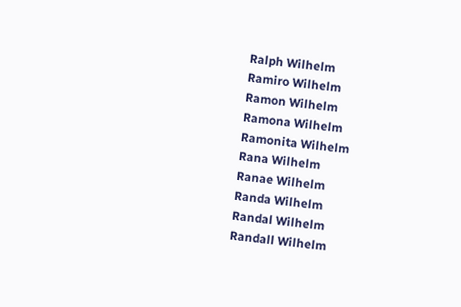Ralph Wilhelm
Ramiro Wilhelm
Ramon Wilhelm
Ramona Wilhelm
Ramonita Wilhelm
Rana Wilhelm
Ranae Wilhelm
Randa Wilhelm
Randal Wilhelm
Randall Wilhelm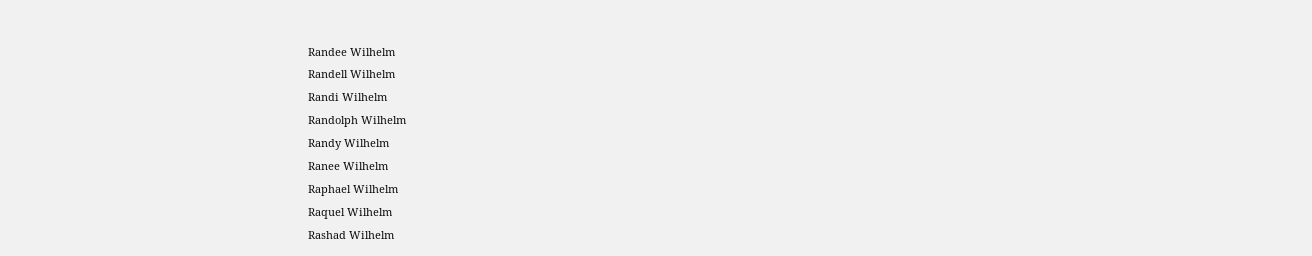Randee Wilhelm
Randell Wilhelm
Randi Wilhelm
Randolph Wilhelm
Randy Wilhelm
Ranee Wilhelm
Raphael Wilhelm
Raquel Wilhelm
Rashad Wilhelm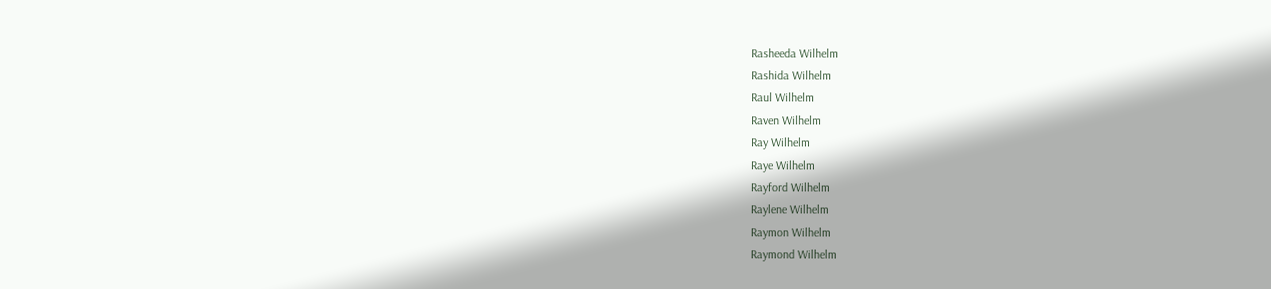Rasheeda Wilhelm
Rashida Wilhelm
Raul Wilhelm
Raven Wilhelm
Ray Wilhelm
Raye Wilhelm
Rayford Wilhelm
Raylene Wilhelm
Raymon Wilhelm
Raymond Wilhelm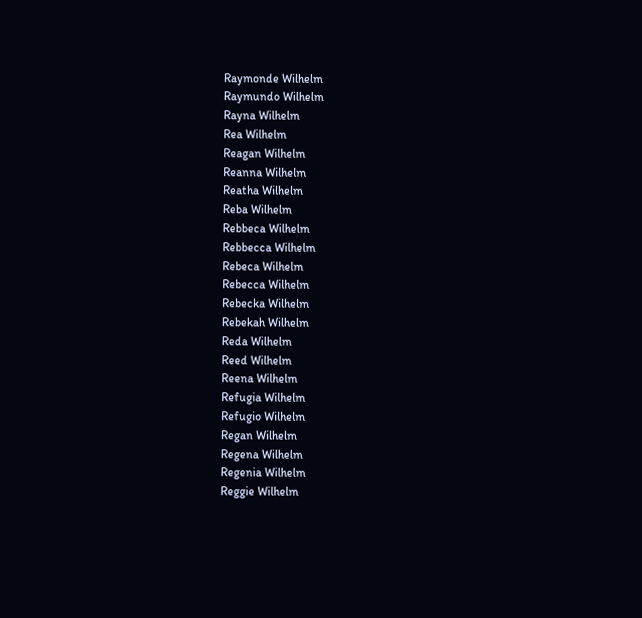Raymonde Wilhelm
Raymundo Wilhelm
Rayna Wilhelm
Rea Wilhelm
Reagan Wilhelm
Reanna Wilhelm
Reatha Wilhelm
Reba Wilhelm
Rebbeca Wilhelm
Rebbecca Wilhelm
Rebeca Wilhelm
Rebecca Wilhelm
Rebecka Wilhelm
Rebekah Wilhelm
Reda Wilhelm
Reed Wilhelm
Reena Wilhelm
Refugia Wilhelm
Refugio Wilhelm
Regan Wilhelm
Regena Wilhelm
Regenia Wilhelm
Reggie Wilhelm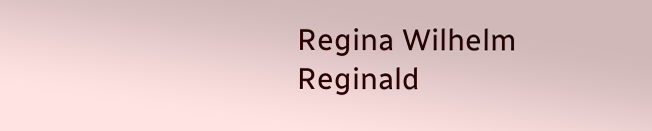Regina Wilhelm
Reginald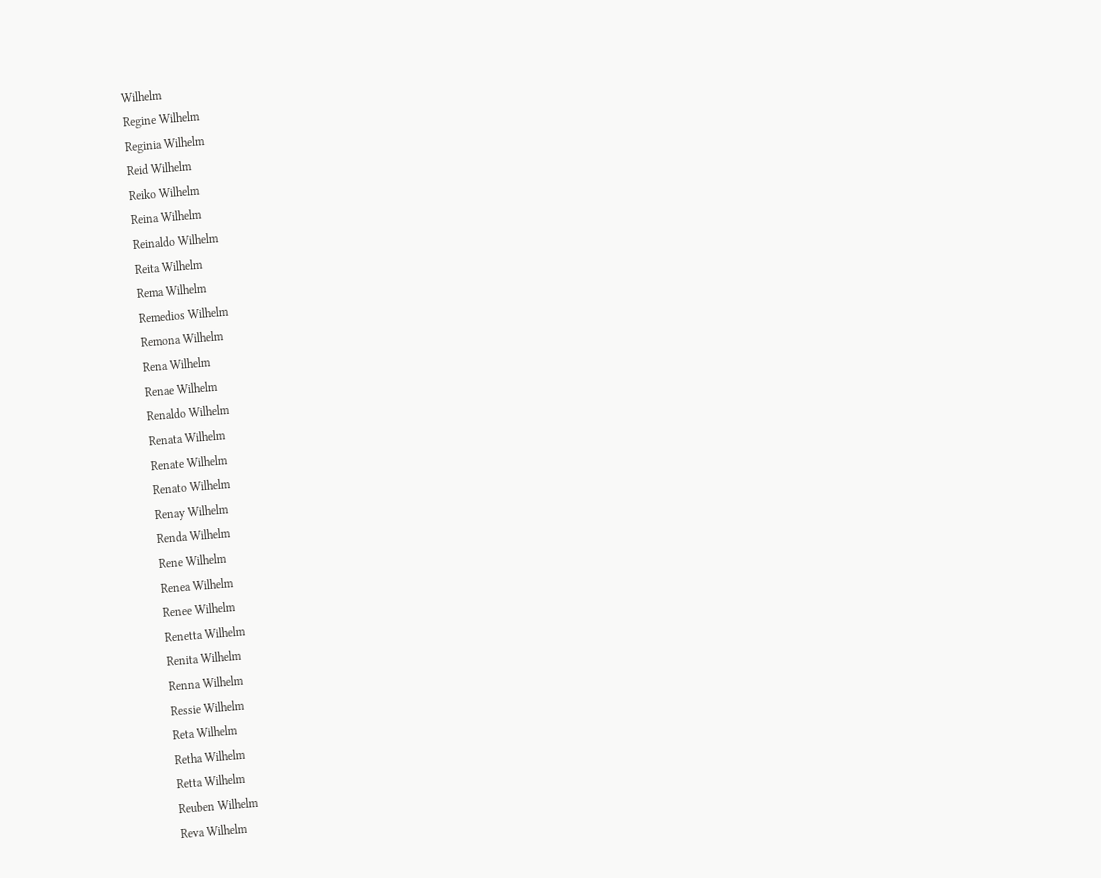Wilhelm
Regine Wilhelm
Reginia Wilhelm
Reid Wilhelm
Reiko Wilhelm
Reina Wilhelm
Reinaldo Wilhelm
Reita Wilhelm
Rema Wilhelm
Remedios Wilhelm
Remona Wilhelm
Rena Wilhelm
Renae Wilhelm
Renaldo Wilhelm
Renata Wilhelm
Renate Wilhelm
Renato Wilhelm
Renay Wilhelm
Renda Wilhelm
Rene Wilhelm
Renea Wilhelm
Renee Wilhelm
Renetta Wilhelm
Renita Wilhelm
Renna Wilhelm
Ressie Wilhelm
Reta Wilhelm
Retha Wilhelm
Retta Wilhelm
Reuben Wilhelm
Reva Wilhelm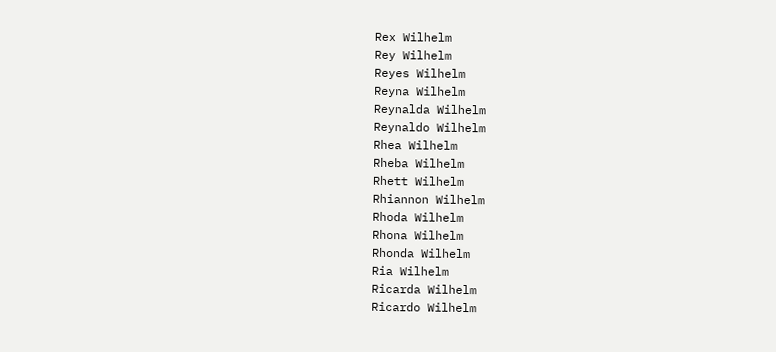Rex Wilhelm
Rey Wilhelm
Reyes Wilhelm
Reyna Wilhelm
Reynalda Wilhelm
Reynaldo Wilhelm
Rhea Wilhelm
Rheba Wilhelm
Rhett Wilhelm
Rhiannon Wilhelm
Rhoda Wilhelm
Rhona Wilhelm
Rhonda Wilhelm
Ria Wilhelm
Ricarda Wilhelm
Ricardo Wilhelm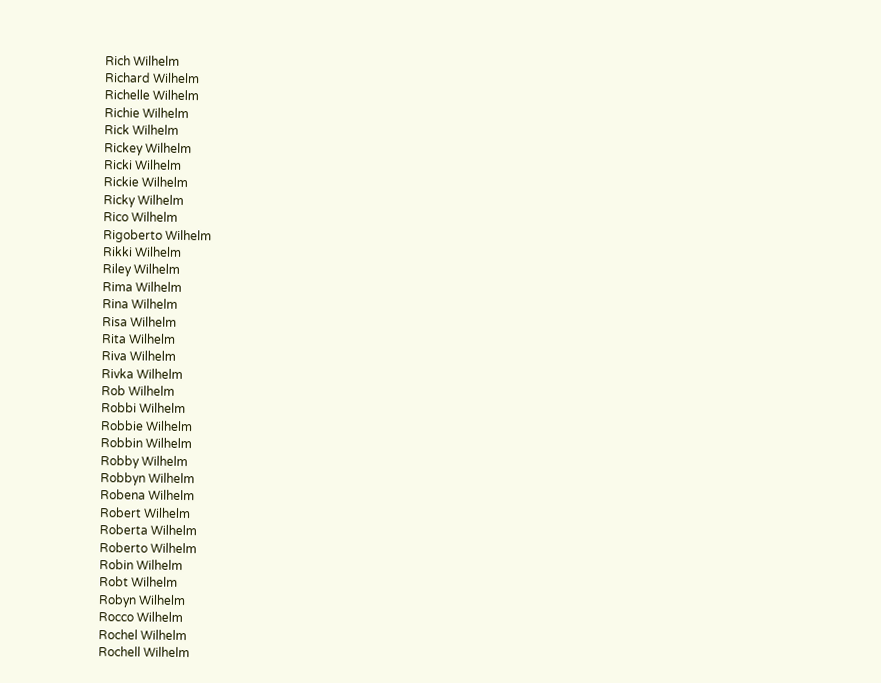Rich Wilhelm
Richard Wilhelm
Richelle Wilhelm
Richie Wilhelm
Rick Wilhelm
Rickey Wilhelm
Ricki Wilhelm
Rickie Wilhelm
Ricky Wilhelm
Rico Wilhelm
Rigoberto Wilhelm
Rikki Wilhelm
Riley Wilhelm
Rima Wilhelm
Rina Wilhelm
Risa Wilhelm
Rita Wilhelm
Riva Wilhelm
Rivka Wilhelm
Rob Wilhelm
Robbi Wilhelm
Robbie Wilhelm
Robbin Wilhelm
Robby Wilhelm
Robbyn Wilhelm
Robena Wilhelm
Robert Wilhelm
Roberta Wilhelm
Roberto Wilhelm
Robin Wilhelm
Robt Wilhelm
Robyn Wilhelm
Rocco Wilhelm
Rochel Wilhelm
Rochell Wilhelm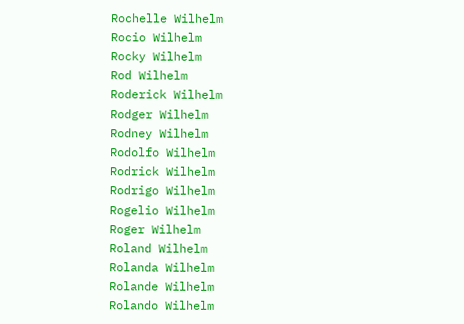Rochelle Wilhelm
Rocio Wilhelm
Rocky Wilhelm
Rod Wilhelm
Roderick Wilhelm
Rodger Wilhelm
Rodney Wilhelm
Rodolfo Wilhelm
Rodrick Wilhelm
Rodrigo Wilhelm
Rogelio Wilhelm
Roger Wilhelm
Roland Wilhelm
Rolanda Wilhelm
Rolande Wilhelm
Rolando Wilhelm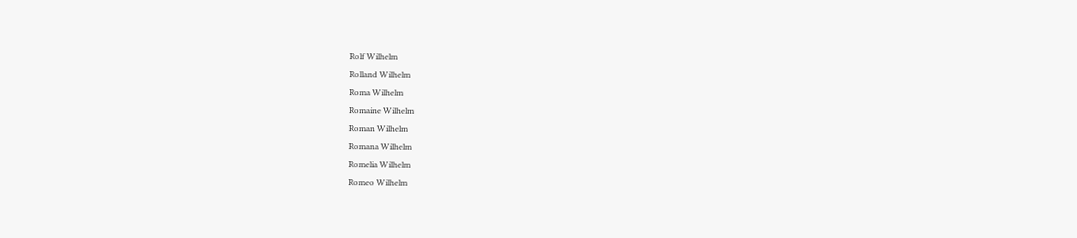Rolf Wilhelm
Rolland Wilhelm
Roma Wilhelm
Romaine Wilhelm
Roman Wilhelm
Romana Wilhelm
Romelia Wilhelm
Romeo Wilhelm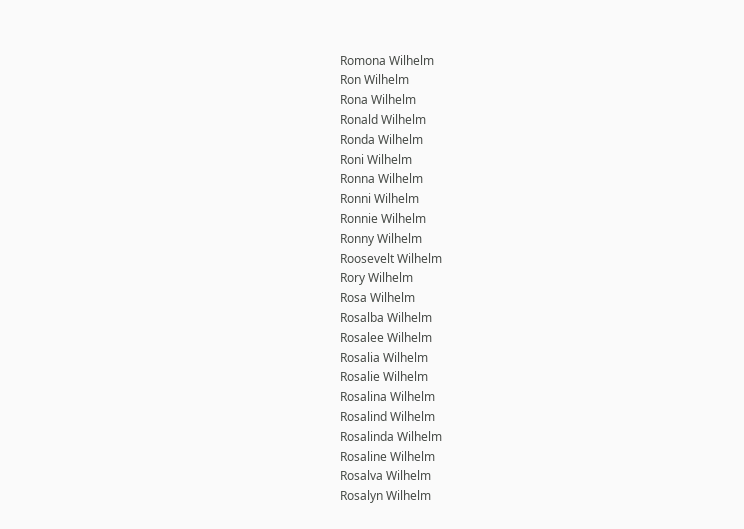Romona Wilhelm
Ron Wilhelm
Rona Wilhelm
Ronald Wilhelm
Ronda Wilhelm
Roni Wilhelm
Ronna Wilhelm
Ronni Wilhelm
Ronnie Wilhelm
Ronny Wilhelm
Roosevelt Wilhelm
Rory Wilhelm
Rosa Wilhelm
Rosalba Wilhelm
Rosalee Wilhelm
Rosalia Wilhelm
Rosalie Wilhelm
Rosalina Wilhelm
Rosalind Wilhelm
Rosalinda Wilhelm
Rosaline Wilhelm
Rosalva Wilhelm
Rosalyn Wilhelm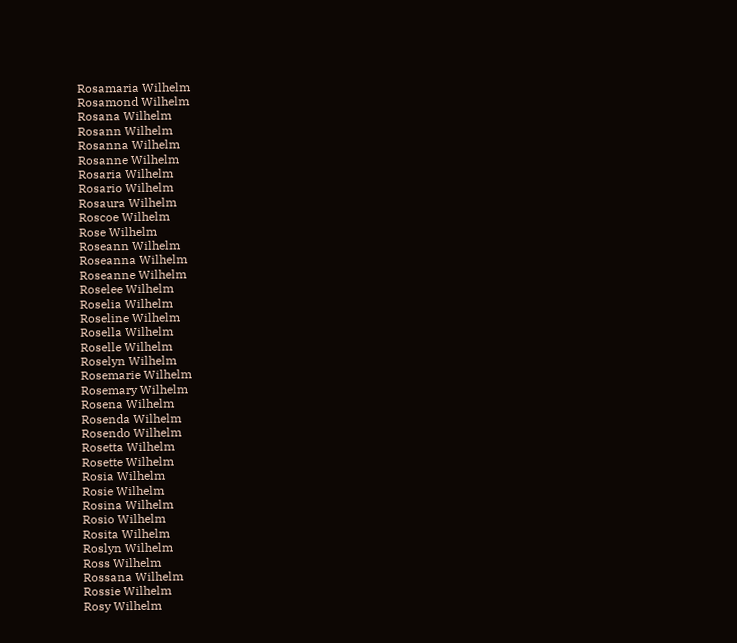Rosamaria Wilhelm
Rosamond Wilhelm
Rosana Wilhelm
Rosann Wilhelm
Rosanna Wilhelm
Rosanne Wilhelm
Rosaria Wilhelm
Rosario Wilhelm
Rosaura Wilhelm
Roscoe Wilhelm
Rose Wilhelm
Roseann Wilhelm
Roseanna Wilhelm
Roseanne Wilhelm
Roselee Wilhelm
Roselia Wilhelm
Roseline Wilhelm
Rosella Wilhelm
Roselle Wilhelm
Roselyn Wilhelm
Rosemarie Wilhelm
Rosemary Wilhelm
Rosena Wilhelm
Rosenda Wilhelm
Rosendo Wilhelm
Rosetta Wilhelm
Rosette Wilhelm
Rosia Wilhelm
Rosie Wilhelm
Rosina Wilhelm
Rosio Wilhelm
Rosita Wilhelm
Roslyn Wilhelm
Ross Wilhelm
Rossana Wilhelm
Rossie Wilhelm
Rosy Wilhelm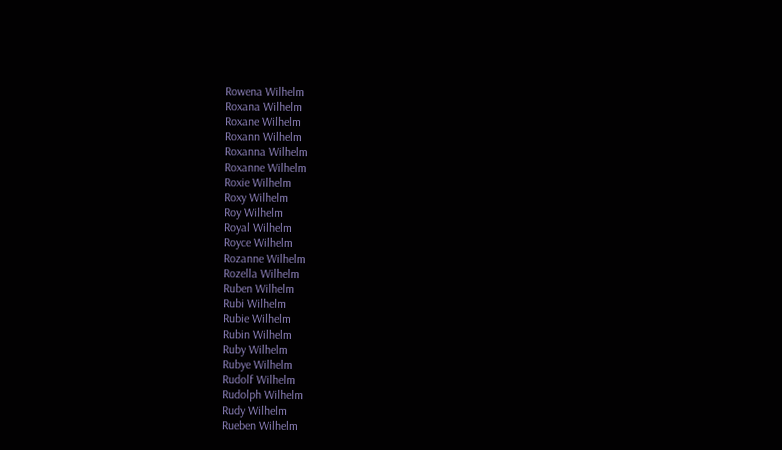Rowena Wilhelm
Roxana Wilhelm
Roxane Wilhelm
Roxann Wilhelm
Roxanna Wilhelm
Roxanne Wilhelm
Roxie Wilhelm
Roxy Wilhelm
Roy Wilhelm
Royal Wilhelm
Royce Wilhelm
Rozanne Wilhelm
Rozella Wilhelm
Ruben Wilhelm
Rubi Wilhelm
Rubie Wilhelm
Rubin Wilhelm
Ruby Wilhelm
Rubye Wilhelm
Rudolf Wilhelm
Rudolph Wilhelm
Rudy Wilhelm
Rueben Wilhelm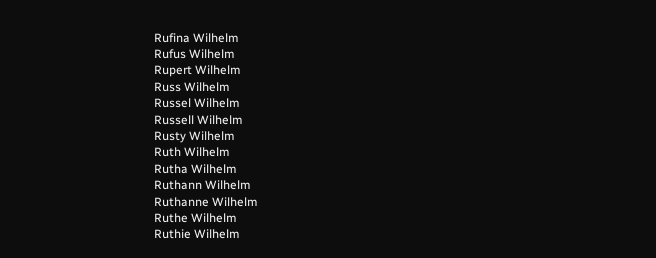Rufina Wilhelm
Rufus Wilhelm
Rupert Wilhelm
Russ Wilhelm
Russel Wilhelm
Russell Wilhelm
Rusty Wilhelm
Ruth Wilhelm
Rutha Wilhelm
Ruthann Wilhelm
Ruthanne Wilhelm
Ruthe Wilhelm
Ruthie Wilhelm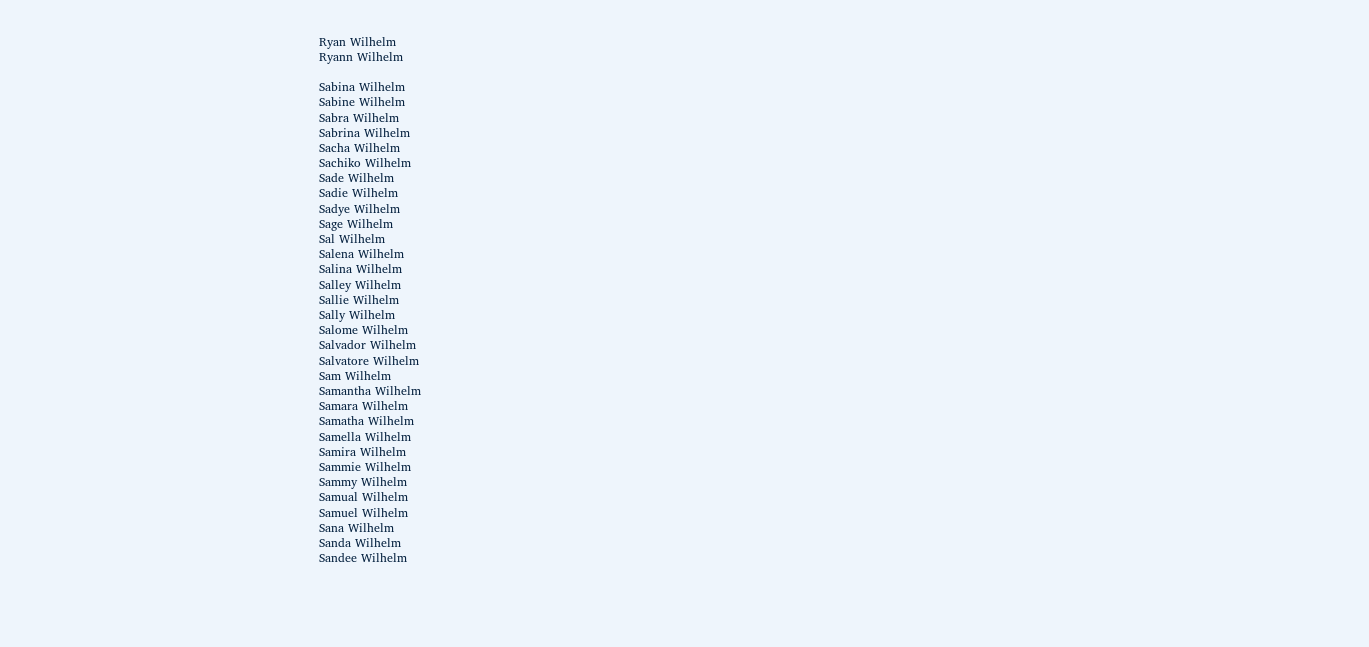Ryan Wilhelm
Ryann Wilhelm

Sabina Wilhelm
Sabine Wilhelm
Sabra Wilhelm
Sabrina Wilhelm
Sacha Wilhelm
Sachiko Wilhelm
Sade Wilhelm
Sadie Wilhelm
Sadye Wilhelm
Sage Wilhelm
Sal Wilhelm
Salena Wilhelm
Salina Wilhelm
Salley Wilhelm
Sallie Wilhelm
Sally Wilhelm
Salome Wilhelm
Salvador Wilhelm
Salvatore Wilhelm
Sam Wilhelm
Samantha Wilhelm
Samara Wilhelm
Samatha Wilhelm
Samella Wilhelm
Samira Wilhelm
Sammie Wilhelm
Sammy Wilhelm
Samual Wilhelm
Samuel Wilhelm
Sana Wilhelm
Sanda Wilhelm
Sandee Wilhelm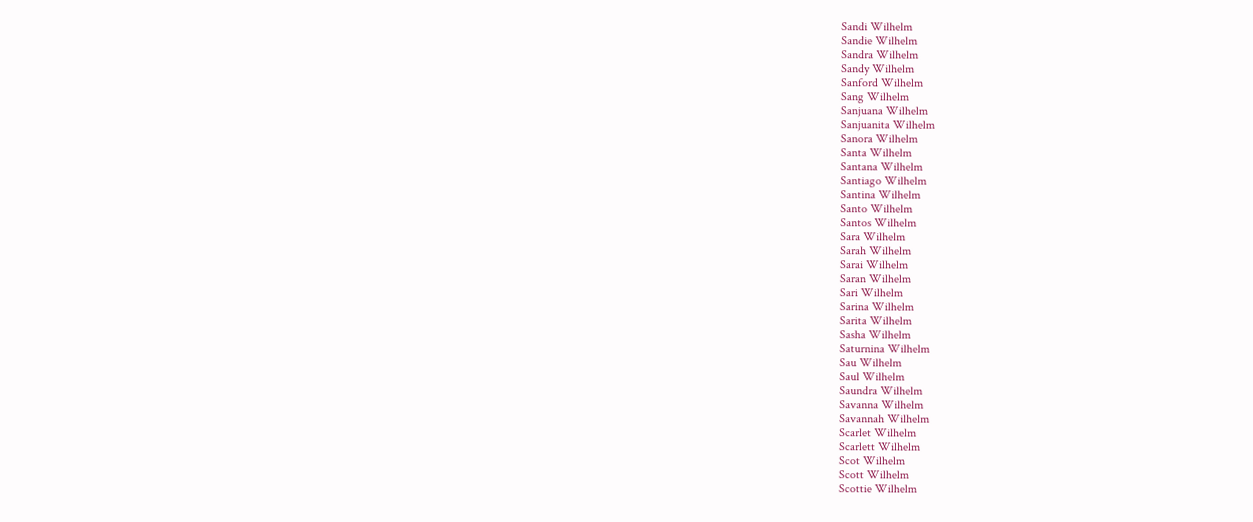Sandi Wilhelm
Sandie Wilhelm
Sandra Wilhelm
Sandy Wilhelm
Sanford Wilhelm
Sang Wilhelm
Sanjuana Wilhelm
Sanjuanita Wilhelm
Sanora Wilhelm
Santa Wilhelm
Santana Wilhelm
Santiago Wilhelm
Santina Wilhelm
Santo Wilhelm
Santos Wilhelm
Sara Wilhelm
Sarah Wilhelm
Sarai Wilhelm
Saran Wilhelm
Sari Wilhelm
Sarina Wilhelm
Sarita Wilhelm
Sasha Wilhelm
Saturnina Wilhelm
Sau Wilhelm
Saul Wilhelm
Saundra Wilhelm
Savanna Wilhelm
Savannah Wilhelm
Scarlet Wilhelm
Scarlett Wilhelm
Scot Wilhelm
Scott Wilhelm
Scottie Wilhelm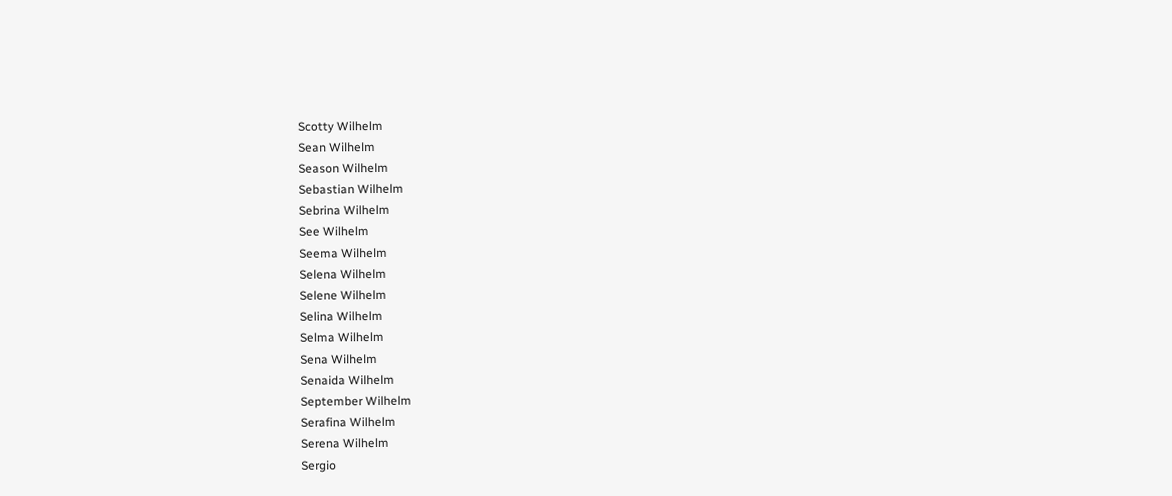Scotty Wilhelm
Sean Wilhelm
Season Wilhelm
Sebastian Wilhelm
Sebrina Wilhelm
See Wilhelm
Seema Wilhelm
Selena Wilhelm
Selene Wilhelm
Selina Wilhelm
Selma Wilhelm
Sena Wilhelm
Senaida Wilhelm
September Wilhelm
Serafina Wilhelm
Serena Wilhelm
Sergio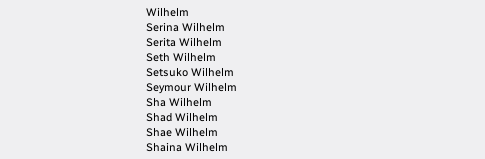Wilhelm
Serina Wilhelm
Serita Wilhelm
Seth Wilhelm
Setsuko Wilhelm
Seymour Wilhelm
Sha Wilhelm
Shad Wilhelm
Shae Wilhelm
Shaina Wilhelm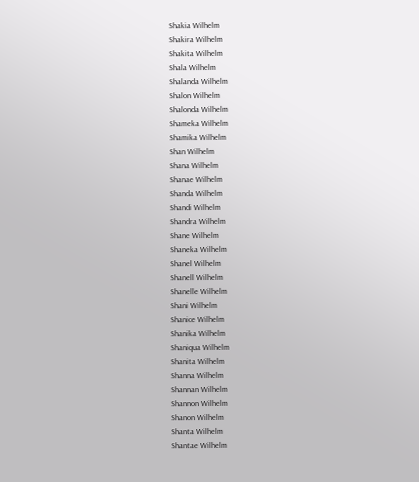Shakia Wilhelm
Shakira Wilhelm
Shakita Wilhelm
Shala Wilhelm
Shalanda Wilhelm
Shalon Wilhelm
Shalonda Wilhelm
Shameka Wilhelm
Shamika Wilhelm
Shan Wilhelm
Shana Wilhelm
Shanae Wilhelm
Shanda Wilhelm
Shandi Wilhelm
Shandra Wilhelm
Shane Wilhelm
Shaneka Wilhelm
Shanel Wilhelm
Shanell Wilhelm
Shanelle Wilhelm
Shani Wilhelm
Shanice Wilhelm
Shanika Wilhelm
Shaniqua Wilhelm
Shanita Wilhelm
Shanna Wilhelm
Shannan Wilhelm
Shannon Wilhelm
Shanon Wilhelm
Shanta Wilhelm
Shantae Wilhelm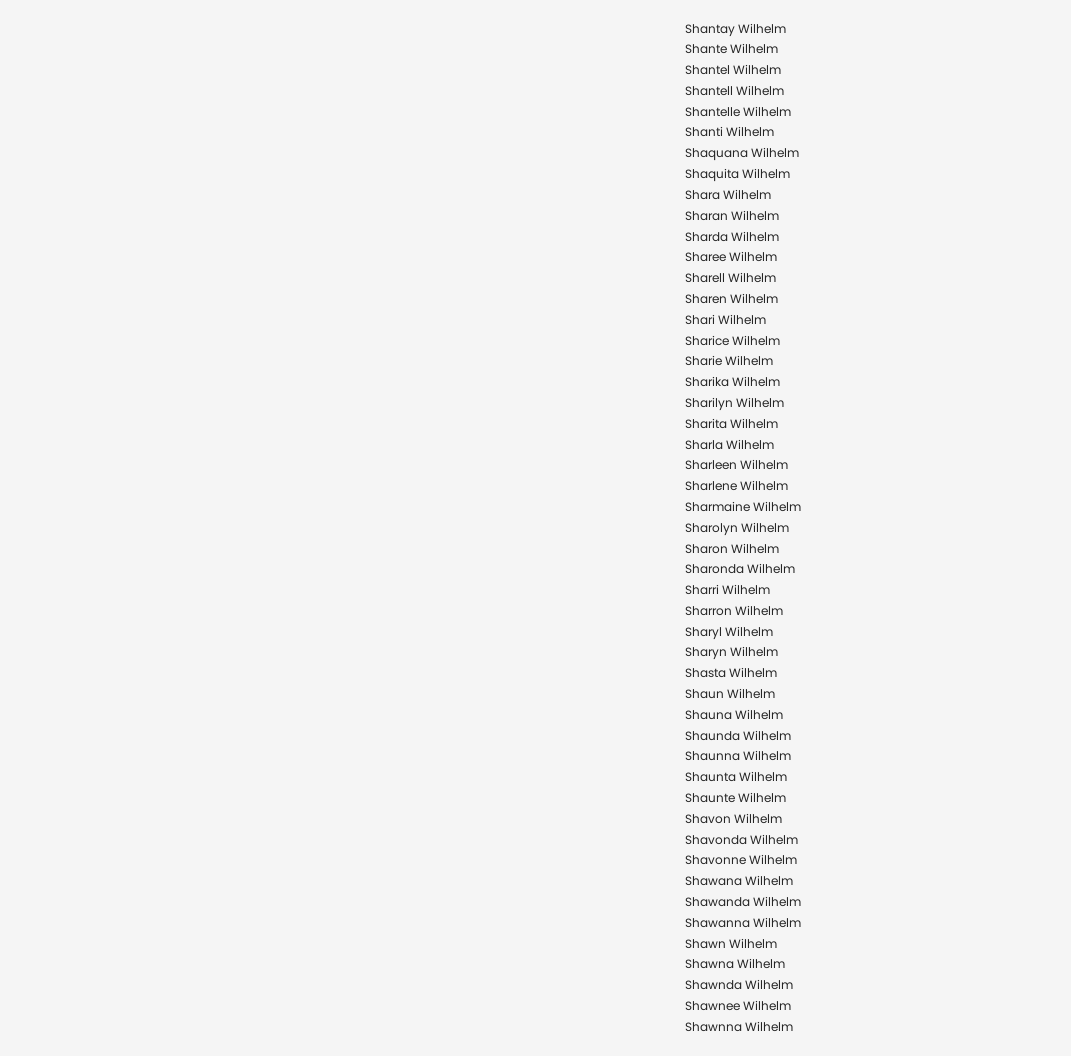Shantay Wilhelm
Shante Wilhelm
Shantel Wilhelm
Shantell Wilhelm
Shantelle Wilhelm
Shanti Wilhelm
Shaquana Wilhelm
Shaquita Wilhelm
Shara Wilhelm
Sharan Wilhelm
Sharda Wilhelm
Sharee Wilhelm
Sharell Wilhelm
Sharen Wilhelm
Shari Wilhelm
Sharice Wilhelm
Sharie Wilhelm
Sharika Wilhelm
Sharilyn Wilhelm
Sharita Wilhelm
Sharla Wilhelm
Sharleen Wilhelm
Sharlene Wilhelm
Sharmaine Wilhelm
Sharolyn Wilhelm
Sharon Wilhelm
Sharonda Wilhelm
Sharri Wilhelm
Sharron Wilhelm
Sharyl Wilhelm
Sharyn Wilhelm
Shasta Wilhelm
Shaun Wilhelm
Shauna Wilhelm
Shaunda Wilhelm
Shaunna Wilhelm
Shaunta Wilhelm
Shaunte Wilhelm
Shavon Wilhelm
Shavonda Wilhelm
Shavonne Wilhelm
Shawana Wilhelm
Shawanda Wilhelm
Shawanna Wilhelm
Shawn Wilhelm
Shawna Wilhelm
Shawnda Wilhelm
Shawnee Wilhelm
Shawnna Wilhelm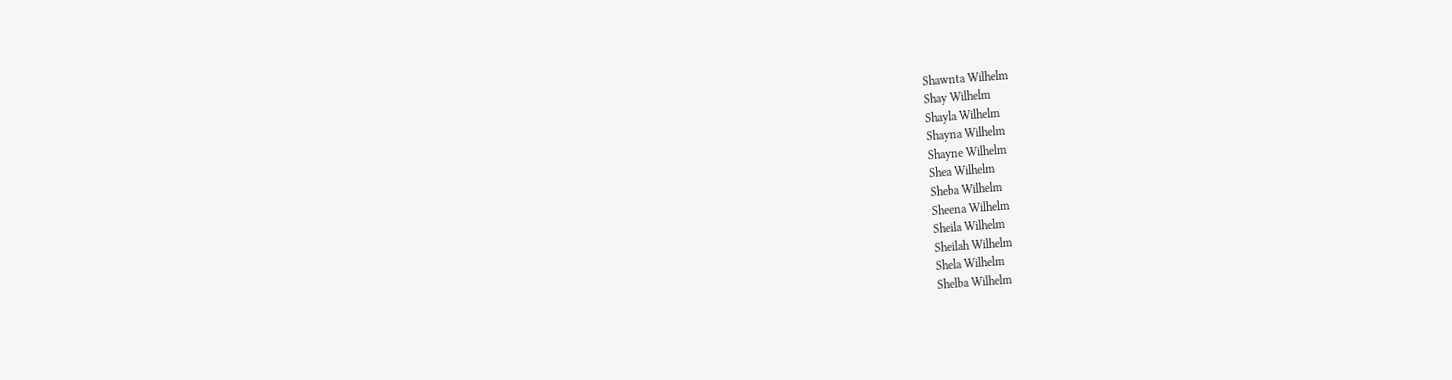Shawnta Wilhelm
Shay Wilhelm
Shayla Wilhelm
Shayna Wilhelm
Shayne Wilhelm
Shea Wilhelm
Sheba Wilhelm
Sheena Wilhelm
Sheila Wilhelm
Sheilah Wilhelm
Shela Wilhelm
Shelba Wilhelm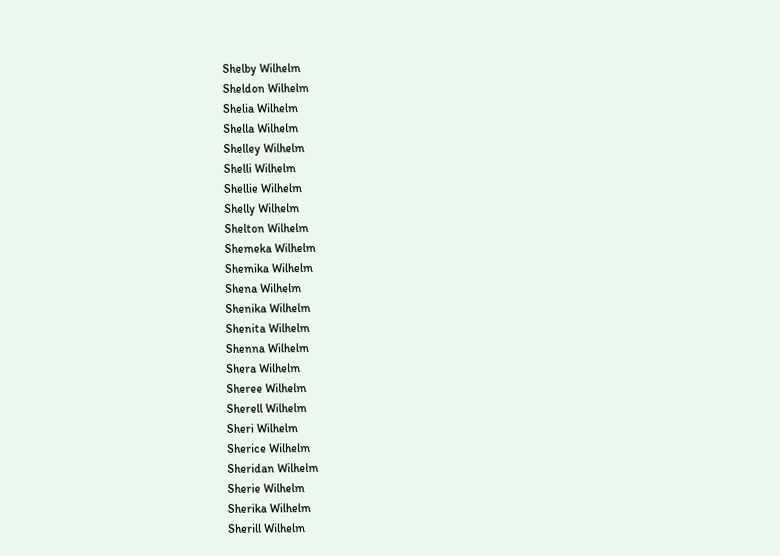Shelby Wilhelm
Sheldon Wilhelm
Shelia Wilhelm
Shella Wilhelm
Shelley Wilhelm
Shelli Wilhelm
Shellie Wilhelm
Shelly Wilhelm
Shelton Wilhelm
Shemeka Wilhelm
Shemika Wilhelm
Shena Wilhelm
Shenika Wilhelm
Shenita Wilhelm
Shenna Wilhelm
Shera Wilhelm
Sheree Wilhelm
Sherell Wilhelm
Sheri Wilhelm
Sherice Wilhelm
Sheridan Wilhelm
Sherie Wilhelm
Sherika Wilhelm
Sherill Wilhelm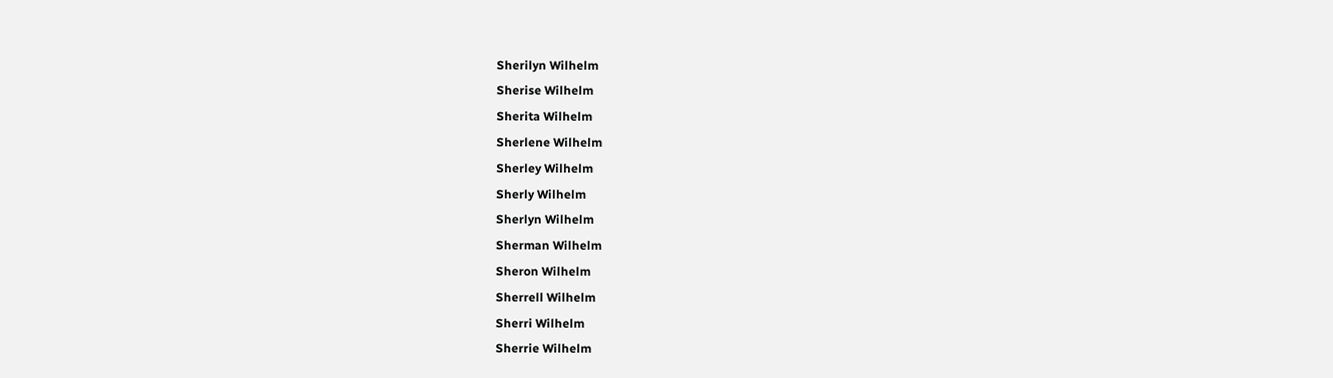Sherilyn Wilhelm
Sherise Wilhelm
Sherita Wilhelm
Sherlene Wilhelm
Sherley Wilhelm
Sherly Wilhelm
Sherlyn Wilhelm
Sherman Wilhelm
Sheron Wilhelm
Sherrell Wilhelm
Sherri Wilhelm
Sherrie Wilhelm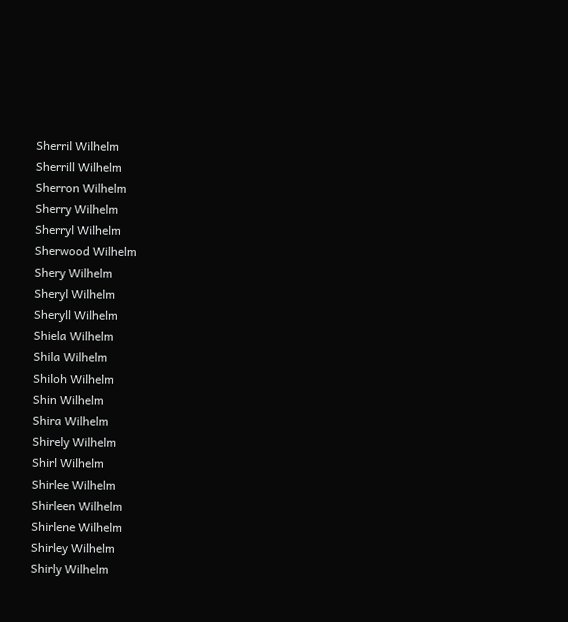Sherril Wilhelm
Sherrill Wilhelm
Sherron Wilhelm
Sherry Wilhelm
Sherryl Wilhelm
Sherwood Wilhelm
Shery Wilhelm
Sheryl Wilhelm
Sheryll Wilhelm
Shiela Wilhelm
Shila Wilhelm
Shiloh Wilhelm
Shin Wilhelm
Shira Wilhelm
Shirely Wilhelm
Shirl Wilhelm
Shirlee Wilhelm
Shirleen Wilhelm
Shirlene Wilhelm
Shirley Wilhelm
Shirly Wilhelm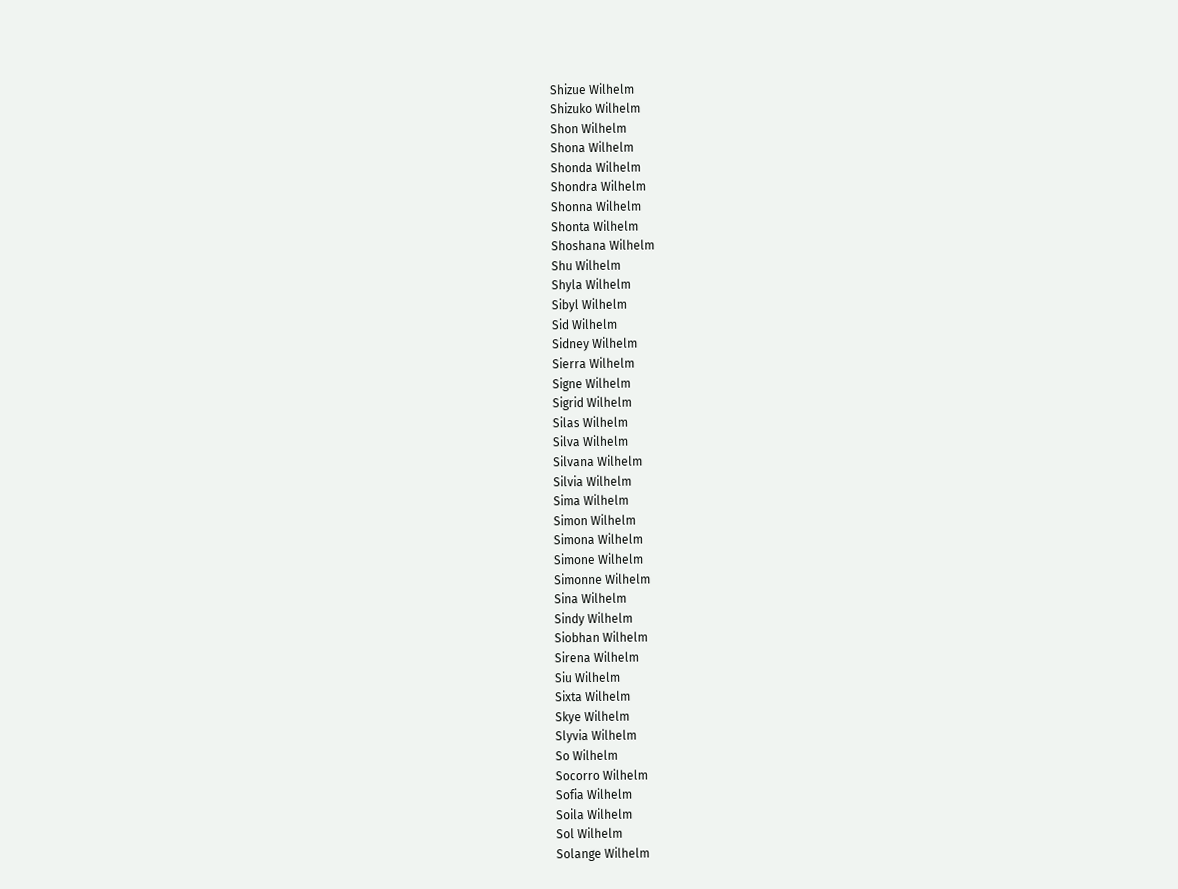Shizue Wilhelm
Shizuko Wilhelm
Shon Wilhelm
Shona Wilhelm
Shonda Wilhelm
Shondra Wilhelm
Shonna Wilhelm
Shonta Wilhelm
Shoshana Wilhelm
Shu Wilhelm
Shyla Wilhelm
Sibyl Wilhelm
Sid Wilhelm
Sidney Wilhelm
Sierra Wilhelm
Signe Wilhelm
Sigrid Wilhelm
Silas Wilhelm
Silva Wilhelm
Silvana Wilhelm
Silvia Wilhelm
Sima Wilhelm
Simon Wilhelm
Simona Wilhelm
Simone Wilhelm
Simonne Wilhelm
Sina Wilhelm
Sindy Wilhelm
Siobhan Wilhelm
Sirena Wilhelm
Siu Wilhelm
Sixta Wilhelm
Skye Wilhelm
Slyvia Wilhelm
So Wilhelm
Socorro Wilhelm
Sofia Wilhelm
Soila Wilhelm
Sol Wilhelm
Solange Wilhelm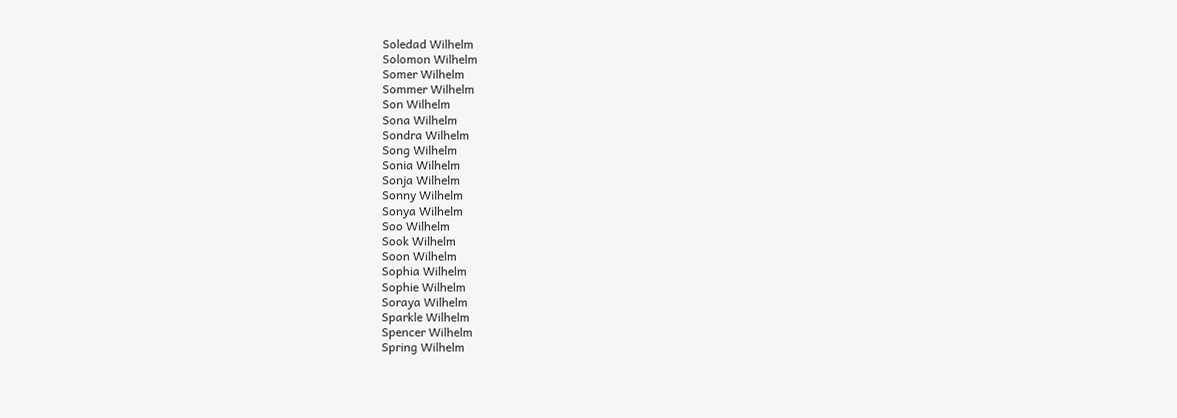Soledad Wilhelm
Solomon Wilhelm
Somer Wilhelm
Sommer Wilhelm
Son Wilhelm
Sona Wilhelm
Sondra Wilhelm
Song Wilhelm
Sonia Wilhelm
Sonja Wilhelm
Sonny Wilhelm
Sonya Wilhelm
Soo Wilhelm
Sook Wilhelm
Soon Wilhelm
Sophia Wilhelm
Sophie Wilhelm
Soraya Wilhelm
Sparkle Wilhelm
Spencer Wilhelm
Spring Wilhelm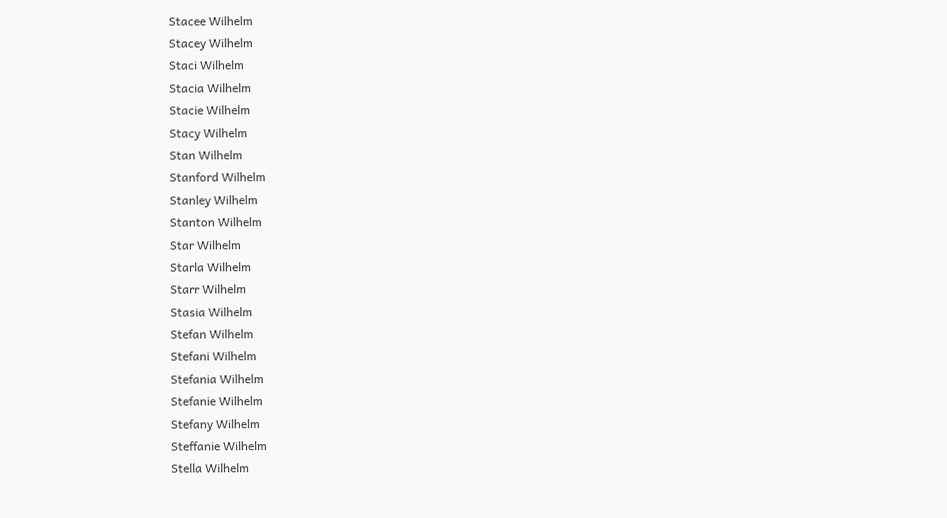Stacee Wilhelm
Stacey Wilhelm
Staci Wilhelm
Stacia Wilhelm
Stacie Wilhelm
Stacy Wilhelm
Stan Wilhelm
Stanford Wilhelm
Stanley Wilhelm
Stanton Wilhelm
Star Wilhelm
Starla Wilhelm
Starr Wilhelm
Stasia Wilhelm
Stefan Wilhelm
Stefani Wilhelm
Stefania Wilhelm
Stefanie Wilhelm
Stefany Wilhelm
Steffanie Wilhelm
Stella Wilhelm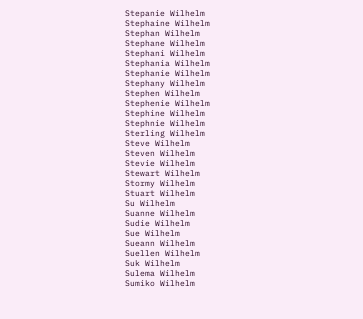Stepanie Wilhelm
Stephaine Wilhelm
Stephan Wilhelm
Stephane Wilhelm
Stephani Wilhelm
Stephania Wilhelm
Stephanie Wilhelm
Stephany Wilhelm
Stephen Wilhelm
Stephenie Wilhelm
Stephine Wilhelm
Stephnie Wilhelm
Sterling Wilhelm
Steve Wilhelm
Steven Wilhelm
Stevie Wilhelm
Stewart Wilhelm
Stormy Wilhelm
Stuart Wilhelm
Su Wilhelm
Suanne Wilhelm
Sudie Wilhelm
Sue Wilhelm
Sueann Wilhelm
Suellen Wilhelm
Suk Wilhelm
Sulema Wilhelm
Sumiko Wilhelm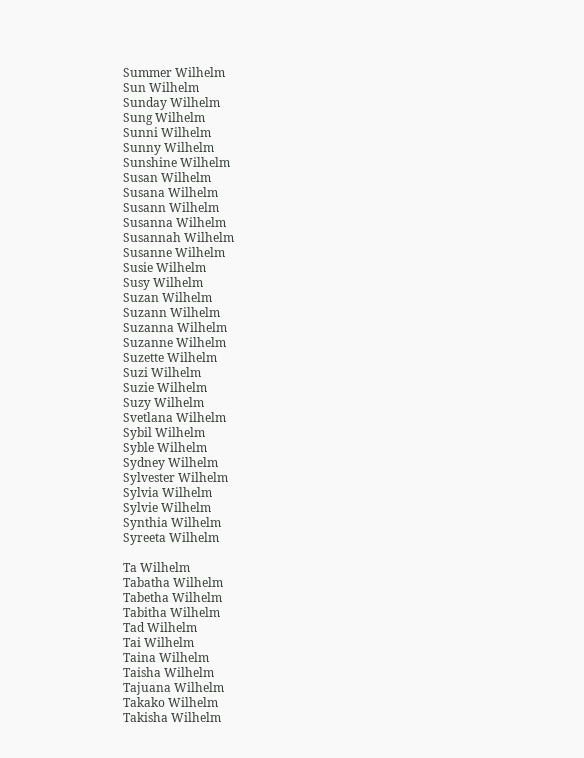Summer Wilhelm
Sun Wilhelm
Sunday Wilhelm
Sung Wilhelm
Sunni Wilhelm
Sunny Wilhelm
Sunshine Wilhelm
Susan Wilhelm
Susana Wilhelm
Susann Wilhelm
Susanna Wilhelm
Susannah Wilhelm
Susanne Wilhelm
Susie Wilhelm
Susy Wilhelm
Suzan Wilhelm
Suzann Wilhelm
Suzanna Wilhelm
Suzanne Wilhelm
Suzette Wilhelm
Suzi Wilhelm
Suzie Wilhelm
Suzy Wilhelm
Svetlana Wilhelm
Sybil Wilhelm
Syble Wilhelm
Sydney Wilhelm
Sylvester Wilhelm
Sylvia Wilhelm
Sylvie Wilhelm
Synthia Wilhelm
Syreeta Wilhelm

Ta Wilhelm
Tabatha Wilhelm
Tabetha Wilhelm
Tabitha Wilhelm
Tad Wilhelm
Tai Wilhelm
Taina Wilhelm
Taisha Wilhelm
Tajuana Wilhelm
Takako Wilhelm
Takisha Wilhelm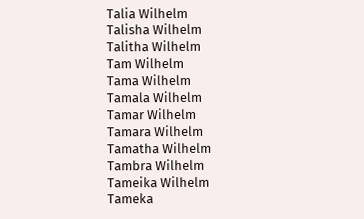Talia Wilhelm
Talisha Wilhelm
Talitha Wilhelm
Tam Wilhelm
Tama Wilhelm
Tamala Wilhelm
Tamar Wilhelm
Tamara Wilhelm
Tamatha Wilhelm
Tambra Wilhelm
Tameika Wilhelm
Tameka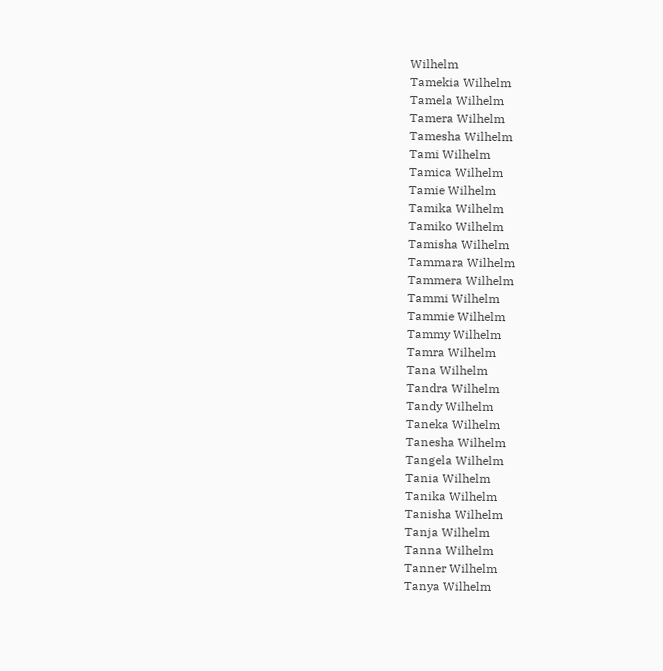Wilhelm
Tamekia Wilhelm
Tamela Wilhelm
Tamera Wilhelm
Tamesha Wilhelm
Tami Wilhelm
Tamica Wilhelm
Tamie Wilhelm
Tamika Wilhelm
Tamiko Wilhelm
Tamisha Wilhelm
Tammara Wilhelm
Tammera Wilhelm
Tammi Wilhelm
Tammie Wilhelm
Tammy Wilhelm
Tamra Wilhelm
Tana Wilhelm
Tandra Wilhelm
Tandy Wilhelm
Taneka Wilhelm
Tanesha Wilhelm
Tangela Wilhelm
Tania Wilhelm
Tanika Wilhelm
Tanisha Wilhelm
Tanja Wilhelm
Tanna Wilhelm
Tanner Wilhelm
Tanya Wilhelm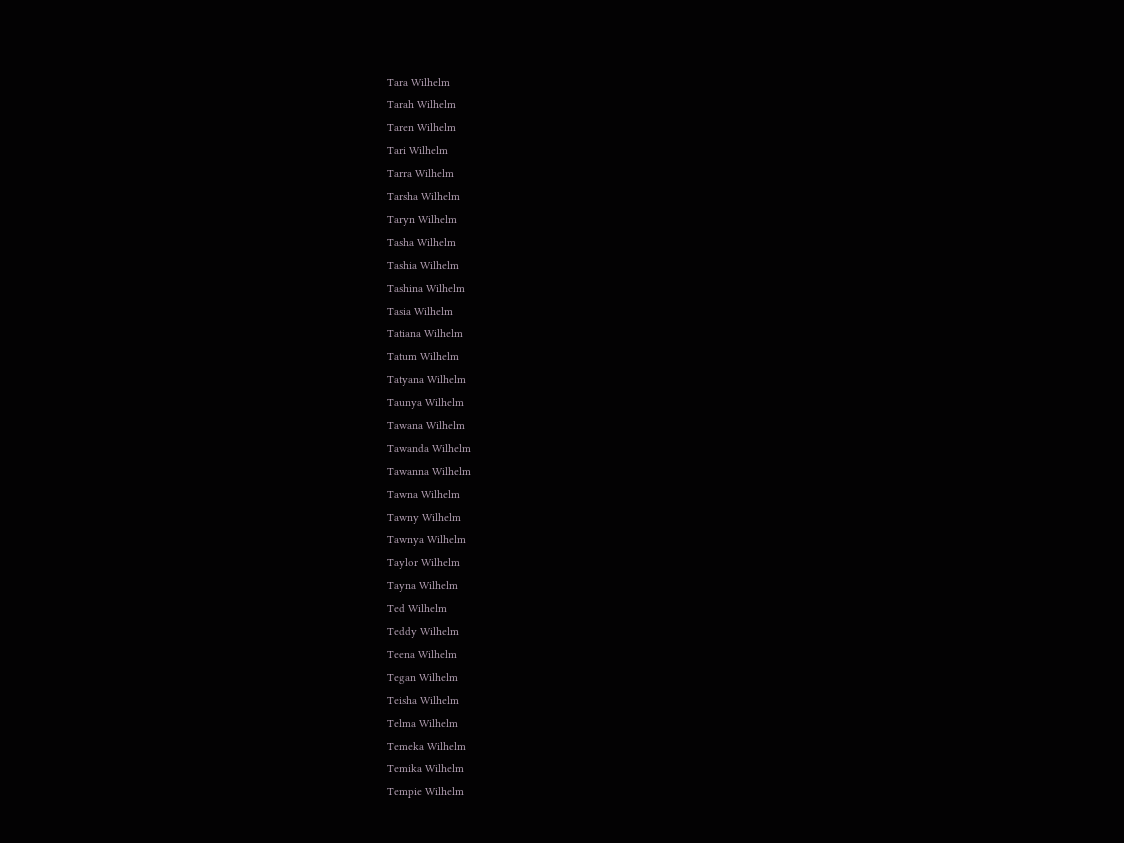Tara Wilhelm
Tarah Wilhelm
Taren Wilhelm
Tari Wilhelm
Tarra Wilhelm
Tarsha Wilhelm
Taryn Wilhelm
Tasha Wilhelm
Tashia Wilhelm
Tashina Wilhelm
Tasia Wilhelm
Tatiana Wilhelm
Tatum Wilhelm
Tatyana Wilhelm
Taunya Wilhelm
Tawana Wilhelm
Tawanda Wilhelm
Tawanna Wilhelm
Tawna Wilhelm
Tawny Wilhelm
Tawnya Wilhelm
Taylor Wilhelm
Tayna Wilhelm
Ted Wilhelm
Teddy Wilhelm
Teena Wilhelm
Tegan Wilhelm
Teisha Wilhelm
Telma Wilhelm
Temeka Wilhelm
Temika Wilhelm
Tempie Wilhelm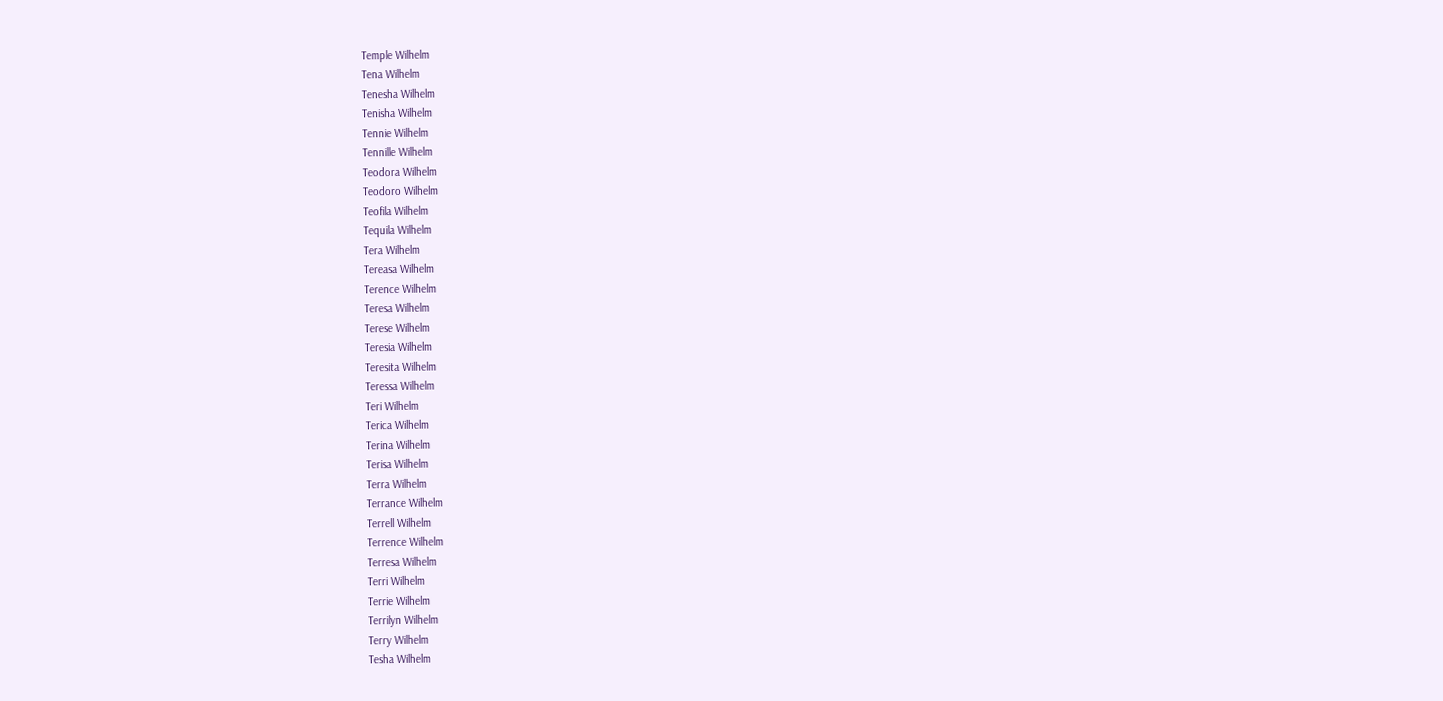Temple Wilhelm
Tena Wilhelm
Tenesha Wilhelm
Tenisha Wilhelm
Tennie Wilhelm
Tennille Wilhelm
Teodora Wilhelm
Teodoro Wilhelm
Teofila Wilhelm
Tequila Wilhelm
Tera Wilhelm
Tereasa Wilhelm
Terence Wilhelm
Teresa Wilhelm
Terese Wilhelm
Teresia Wilhelm
Teresita Wilhelm
Teressa Wilhelm
Teri Wilhelm
Terica Wilhelm
Terina Wilhelm
Terisa Wilhelm
Terra Wilhelm
Terrance Wilhelm
Terrell Wilhelm
Terrence Wilhelm
Terresa Wilhelm
Terri Wilhelm
Terrie Wilhelm
Terrilyn Wilhelm
Terry Wilhelm
Tesha Wilhelm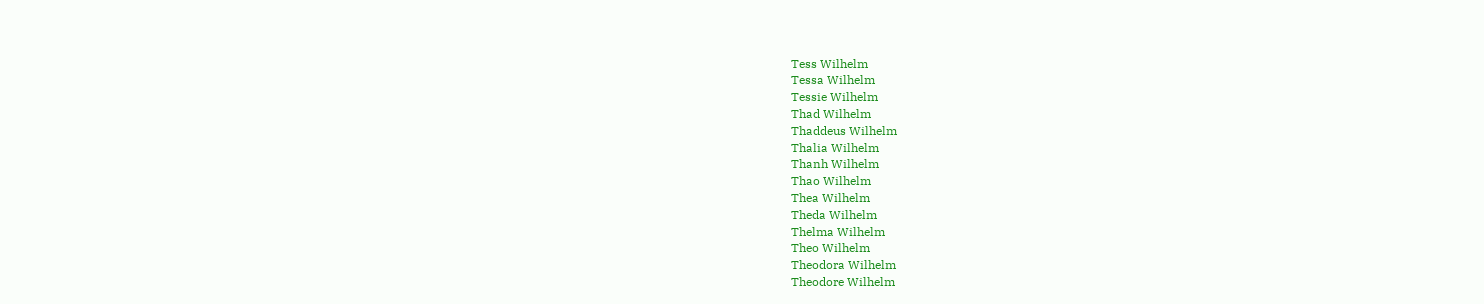Tess Wilhelm
Tessa Wilhelm
Tessie Wilhelm
Thad Wilhelm
Thaddeus Wilhelm
Thalia Wilhelm
Thanh Wilhelm
Thao Wilhelm
Thea Wilhelm
Theda Wilhelm
Thelma Wilhelm
Theo Wilhelm
Theodora Wilhelm
Theodore Wilhelm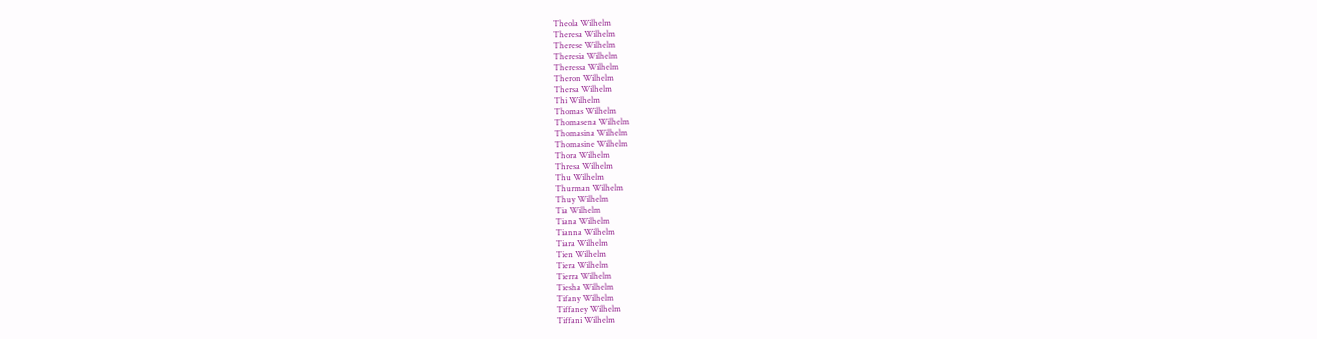Theola Wilhelm
Theresa Wilhelm
Therese Wilhelm
Theresia Wilhelm
Theressa Wilhelm
Theron Wilhelm
Thersa Wilhelm
Thi Wilhelm
Thomas Wilhelm
Thomasena Wilhelm
Thomasina Wilhelm
Thomasine Wilhelm
Thora Wilhelm
Thresa Wilhelm
Thu Wilhelm
Thurman Wilhelm
Thuy Wilhelm
Tia Wilhelm
Tiana Wilhelm
Tianna Wilhelm
Tiara Wilhelm
Tien Wilhelm
Tiera Wilhelm
Tierra Wilhelm
Tiesha Wilhelm
Tifany Wilhelm
Tiffaney Wilhelm
Tiffani Wilhelm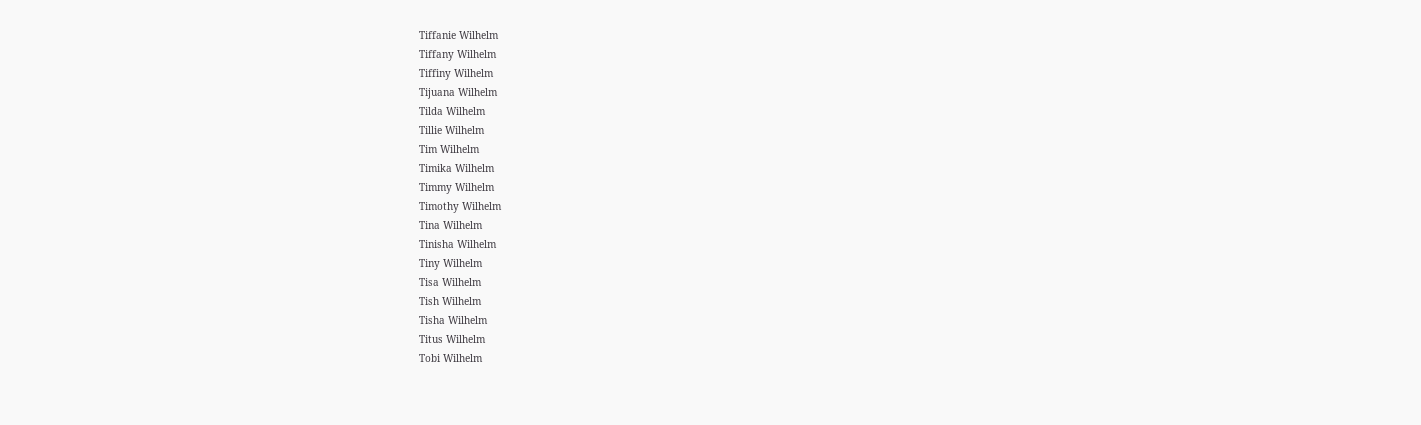Tiffanie Wilhelm
Tiffany Wilhelm
Tiffiny Wilhelm
Tijuana Wilhelm
Tilda Wilhelm
Tillie Wilhelm
Tim Wilhelm
Timika Wilhelm
Timmy Wilhelm
Timothy Wilhelm
Tina Wilhelm
Tinisha Wilhelm
Tiny Wilhelm
Tisa Wilhelm
Tish Wilhelm
Tisha Wilhelm
Titus Wilhelm
Tobi Wilhelm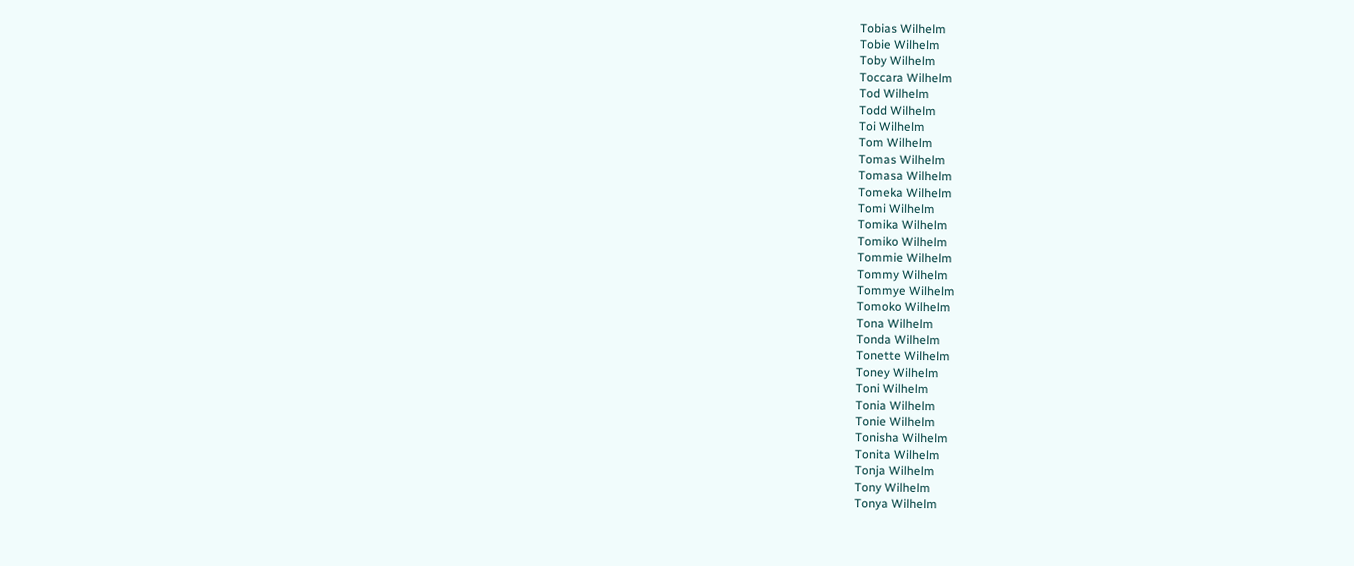Tobias Wilhelm
Tobie Wilhelm
Toby Wilhelm
Toccara Wilhelm
Tod Wilhelm
Todd Wilhelm
Toi Wilhelm
Tom Wilhelm
Tomas Wilhelm
Tomasa Wilhelm
Tomeka Wilhelm
Tomi Wilhelm
Tomika Wilhelm
Tomiko Wilhelm
Tommie Wilhelm
Tommy Wilhelm
Tommye Wilhelm
Tomoko Wilhelm
Tona Wilhelm
Tonda Wilhelm
Tonette Wilhelm
Toney Wilhelm
Toni Wilhelm
Tonia Wilhelm
Tonie Wilhelm
Tonisha Wilhelm
Tonita Wilhelm
Tonja Wilhelm
Tony Wilhelm
Tonya Wilhelm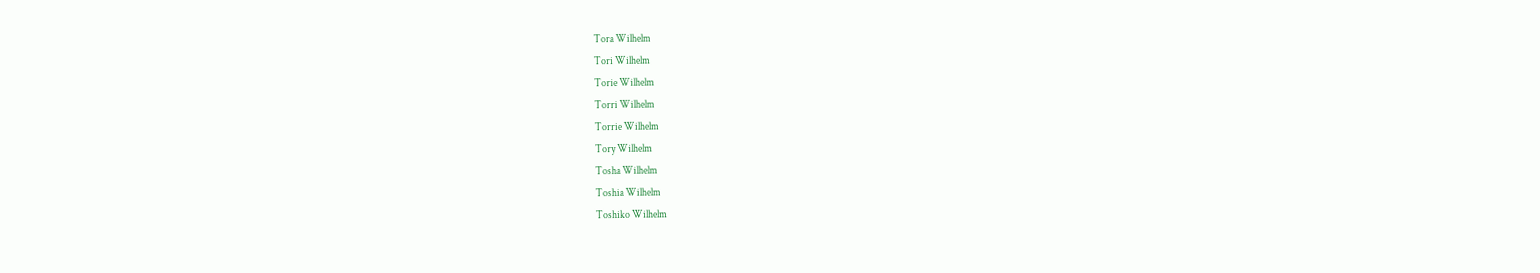Tora Wilhelm
Tori Wilhelm
Torie Wilhelm
Torri Wilhelm
Torrie Wilhelm
Tory Wilhelm
Tosha Wilhelm
Toshia Wilhelm
Toshiko Wilhelm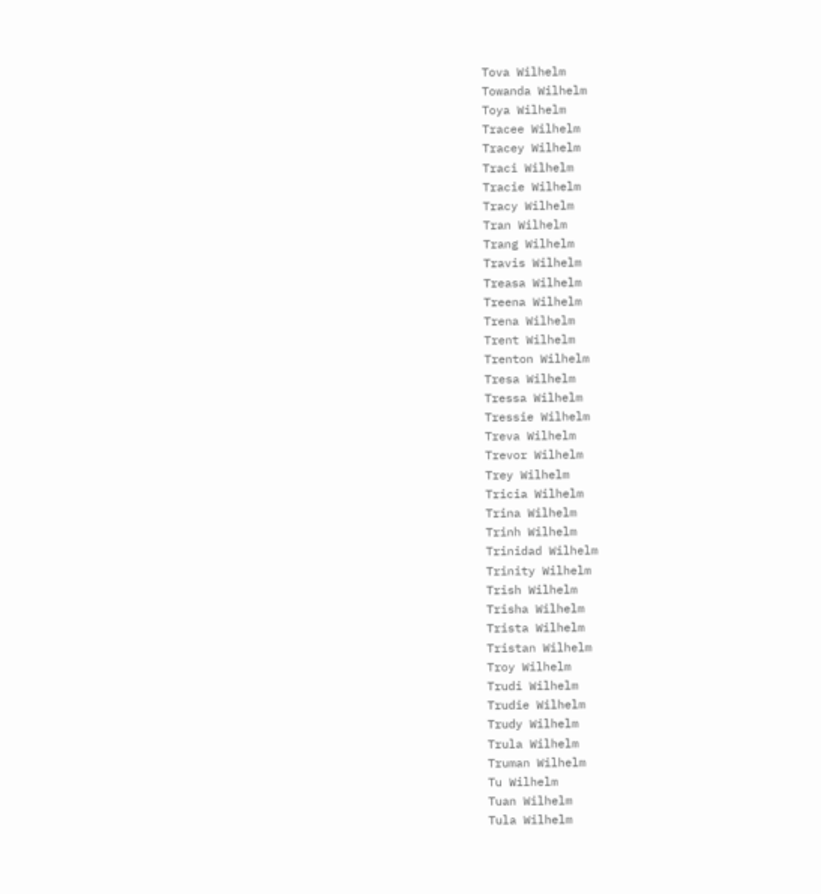Tova Wilhelm
Towanda Wilhelm
Toya Wilhelm
Tracee Wilhelm
Tracey Wilhelm
Traci Wilhelm
Tracie Wilhelm
Tracy Wilhelm
Tran Wilhelm
Trang Wilhelm
Travis Wilhelm
Treasa Wilhelm
Treena Wilhelm
Trena Wilhelm
Trent Wilhelm
Trenton Wilhelm
Tresa Wilhelm
Tressa Wilhelm
Tressie Wilhelm
Treva Wilhelm
Trevor Wilhelm
Trey Wilhelm
Tricia Wilhelm
Trina Wilhelm
Trinh Wilhelm
Trinidad Wilhelm
Trinity Wilhelm
Trish Wilhelm
Trisha Wilhelm
Trista Wilhelm
Tristan Wilhelm
Troy Wilhelm
Trudi Wilhelm
Trudie Wilhelm
Trudy Wilhelm
Trula Wilhelm
Truman Wilhelm
Tu Wilhelm
Tuan Wilhelm
Tula Wilhelm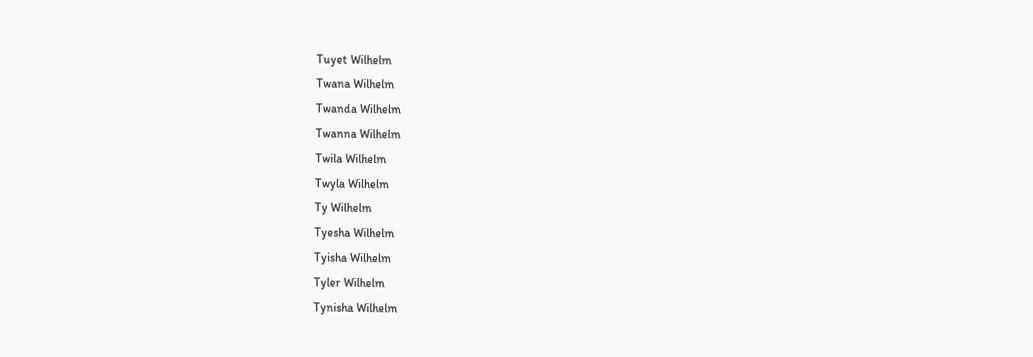Tuyet Wilhelm
Twana Wilhelm
Twanda Wilhelm
Twanna Wilhelm
Twila Wilhelm
Twyla Wilhelm
Ty Wilhelm
Tyesha Wilhelm
Tyisha Wilhelm
Tyler Wilhelm
Tynisha Wilhelm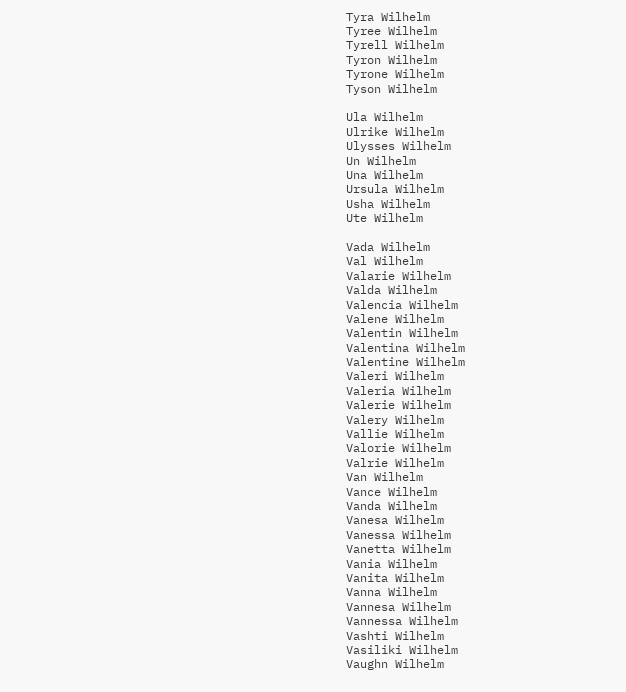Tyra Wilhelm
Tyree Wilhelm
Tyrell Wilhelm
Tyron Wilhelm
Tyrone Wilhelm
Tyson Wilhelm

Ula Wilhelm
Ulrike Wilhelm
Ulysses Wilhelm
Un Wilhelm
Una Wilhelm
Ursula Wilhelm
Usha Wilhelm
Ute Wilhelm

Vada Wilhelm
Val Wilhelm
Valarie Wilhelm
Valda Wilhelm
Valencia Wilhelm
Valene Wilhelm
Valentin Wilhelm
Valentina Wilhelm
Valentine Wilhelm
Valeri Wilhelm
Valeria Wilhelm
Valerie Wilhelm
Valery Wilhelm
Vallie Wilhelm
Valorie Wilhelm
Valrie Wilhelm
Van Wilhelm
Vance Wilhelm
Vanda Wilhelm
Vanesa Wilhelm
Vanessa Wilhelm
Vanetta Wilhelm
Vania Wilhelm
Vanita Wilhelm
Vanna Wilhelm
Vannesa Wilhelm
Vannessa Wilhelm
Vashti Wilhelm
Vasiliki Wilhelm
Vaughn Wilhelm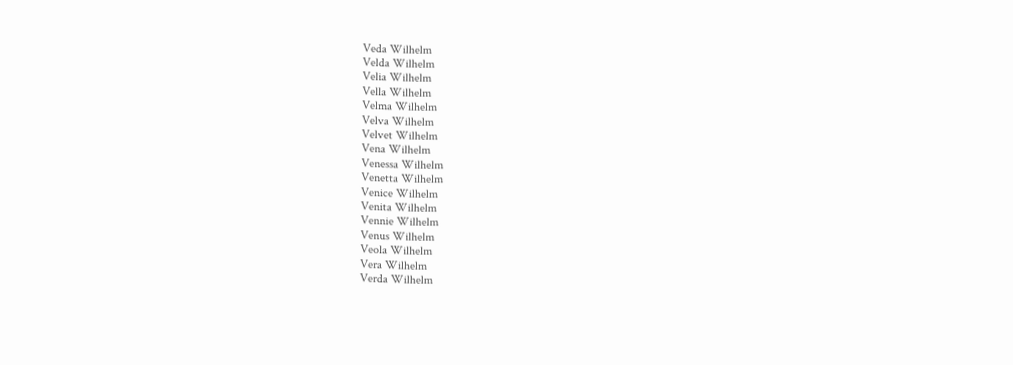Veda Wilhelm
Velda Wilhelm
Velia Wilhelm
Vella Wilhelm
Velma Wilhelm
Velva Wilhelm
Velvet Wilhelm
Vena Wilhelm
Venessa Wilhelm
Venetta Wilhelm
Venice Wilhelm
Venita Wilhelm
Vennie Wilhelm
Venus Wilhelm
Veola Wilhelm
Vera Wilhelm
Verda Wilhelm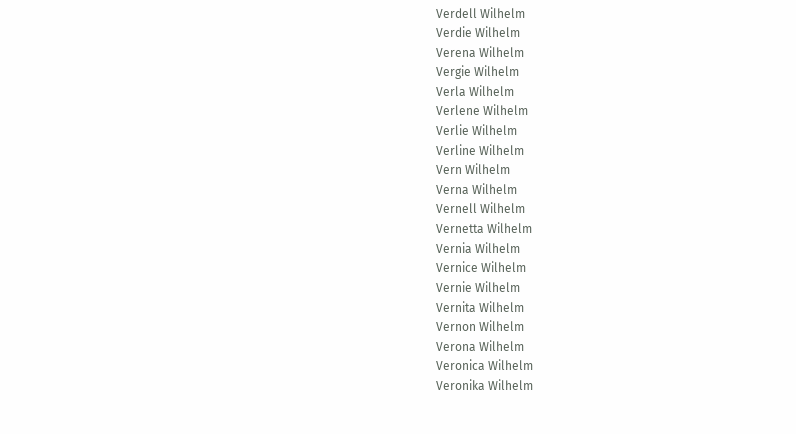Verdell Wilhelm
Verdie Wilhelm
Verena Wilhelm
Vergie Wilhelm
Verla Wilhelm
Verlene Wilhelm
Verlie Wilhelm
Verline Wilhelm
Vern Wilhelm
Verna Wilhelm
Vernell Wilhelm
Vernetta Wilhelm
Vernia Wilhelm
Vernice Wilhelm
Vernie Wilhelm
Vernita Wilhelm
Vernon Wilhelm
Verona Wilhelm
Veronica Wilhelm
Veronika Wilhelm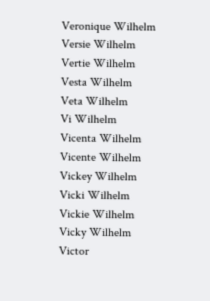Veronique Wilhelm
Versie Wilhelm
Vertie Wilhelm
Vesta Wilhelm
Veta Wilhelm
Vi Wilhelm
Vicenta Wilhelm
Vicente Wilhelm
Vickey Wilhelm
Vicki Wilhelm
Vickie Wilhelm
Vicky Wilhelm
Victor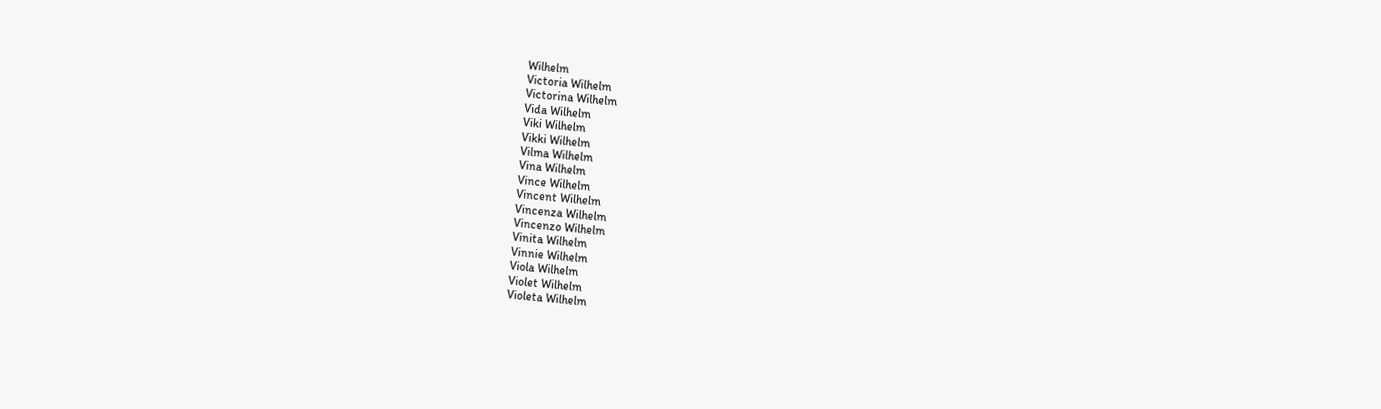Wilhelm
Victoria Wilhelm
Victorina Wilhelm
Vida Wilhelm
Viki Wilhelm
Vikki Wilhelm
Vilma Wilhelm
Vina Wilhelm
Vince Wilhelm
Vincent Wilhelm
Vincenza Wilhelm
Vincenzo Wilhelm
Vinita Wilhelm
Vinnie Wilhelm
Viola Wilhelm
Violet Wilhelm
Violeta Wilhelm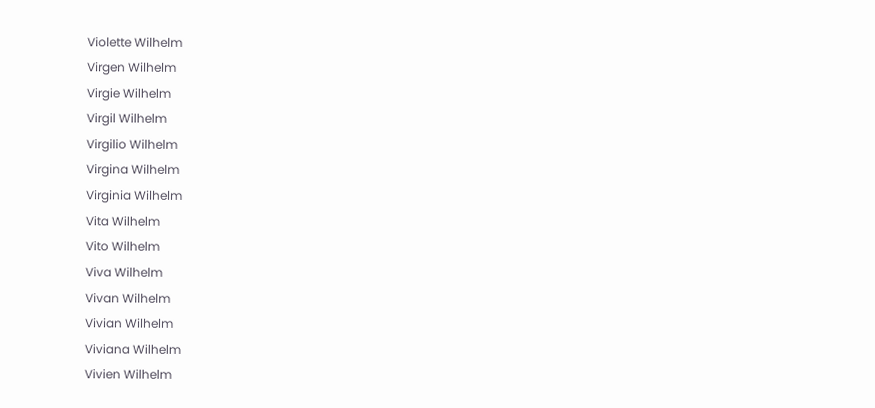Violette Wilhelm
Virgen Wilhelm
Virgie Wilhelm
Virgil Wilhelm
Virgilio Wilhelm
Virgina Wilhelm
Virginia Wilhelm
Vita Wilhelm
Vito Wilhelm
Viva Wilhelm
Vivan Wilhelm
Vivian Wilhelm
Viviana Wilhelm
Vivien Wilhelm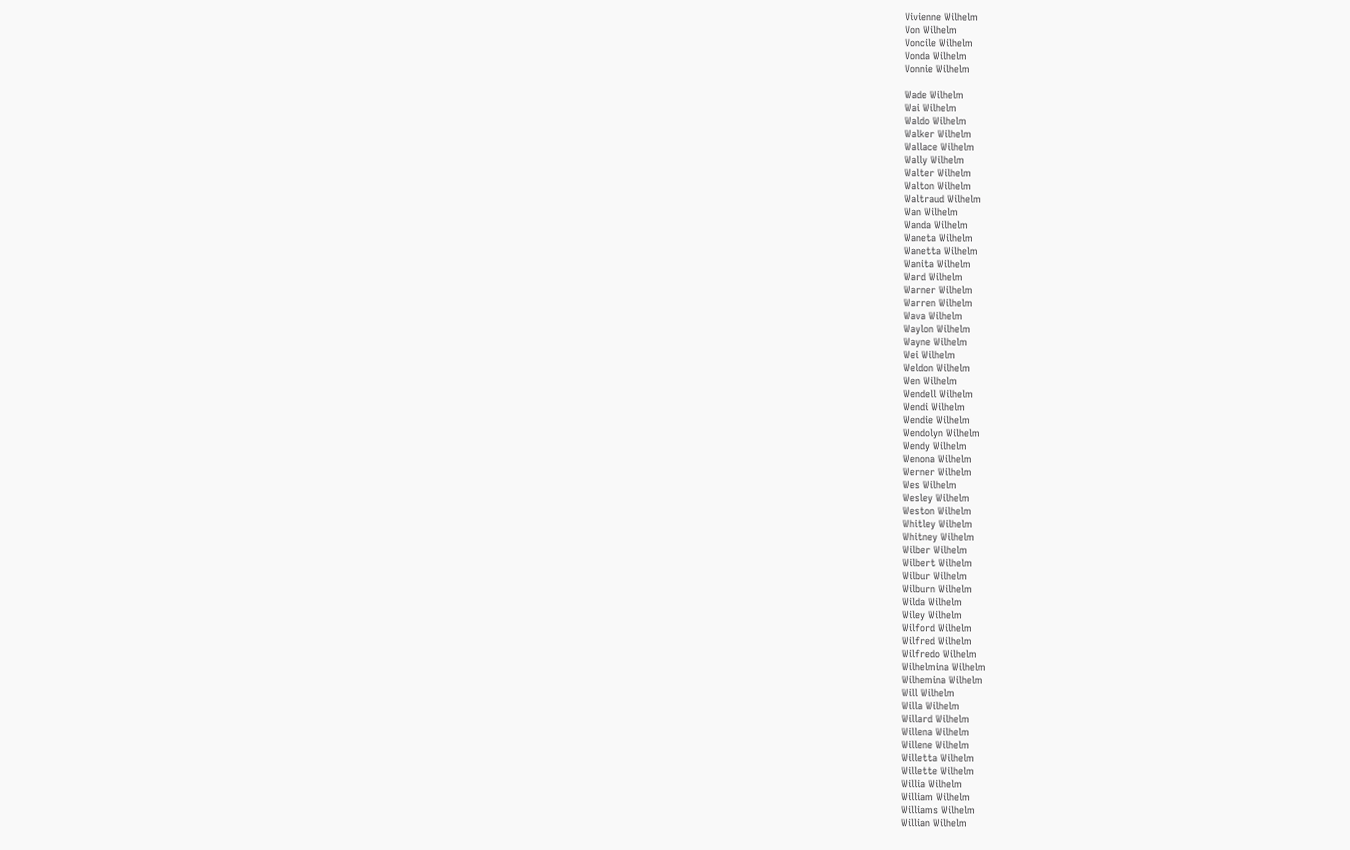Vivienne Wilhelm
Von Wilhelm
Voncile Wilhelm
Vonda Wilhelm
Vonnie Wilhelm

Wade Wilhelm
Wai Wilhelm
Waldo Wilhelm
Walker Wilhelm
Wallace Wilhelm
Wally Wilhelm
Walter Wilhelm
Walton Wilhelm
Waltraud Wilhelm
Wan Wilhelm
Wanda Wilhelm
Waneta Wilhelm
Wanetta Wilhelm
Wanita Wilhelm
Ward Wilhelm
Warner Wilhelm
Warren Wilhelm
Wava Wilhelm
Waylon Wilhelm
Wayne Wilhelm
Wei Wilhelm
Weldon Wilhelm
Wen Wilhelm
Wendell Wilhelm
Wendi Wilhelm
Wendie Wilhelm
Wendolyn Wilhelm
Wendy Wilhelm
Wenona Wilhelm
Werner Wilhelm
Wes Wilhelm
Wesley Wilhelm
Weston Wilhelm
Whitley Wilhelm
Whitney Wilhelm
Wilber Wilhelm
Wilbert Wilhelm
Wilbur Wilhelm
Wilburn Wilhelm
Wilda Wilhelm
Wiley Wilhelm
Wilford Wilhelm
Wilfred Wilhelm
Wilfredo Wilhelm
Wilhelmina Wilhelm
Wilhemina Wilhelm
Will Wilhelm
Willa Wilhelm
Willard Wilhelm
Willena Wilhelm
Willene Wilhelm
Willetta Wilhelm
Willette Wilhelm
Willia Wilhelm
William Wilhelm
Williams Wilhelm
Willian Wilhelm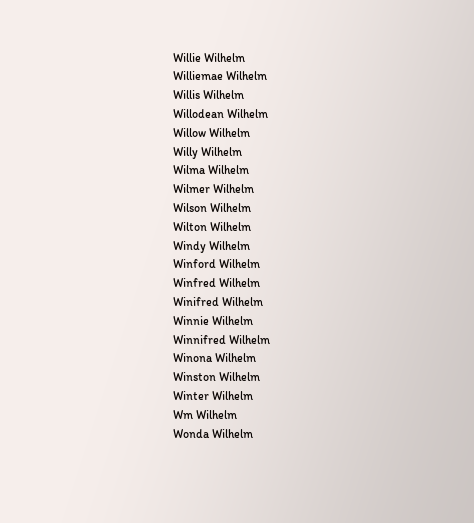Willie Wilhelm
Williemae Wilhelm
Willis Wilhelm
Willodean Wilhelm
Willow Wilhelm
Willy Wilhelm
Wilma Wilhelm
Wilmer Wilhelm
Wilson Wilhelm
Wilton Wilhelm
Windy Wilhelm
Winford Wilhelm
Winfred Wilhelm
Winifred Wilhelm
Winnie Wilhelm
Winnifred Wilhelm
Winona Wilhelm
Winston Wilhelm
Winter Wilhelm
Wm Wilhelm
Wonda Wilhelm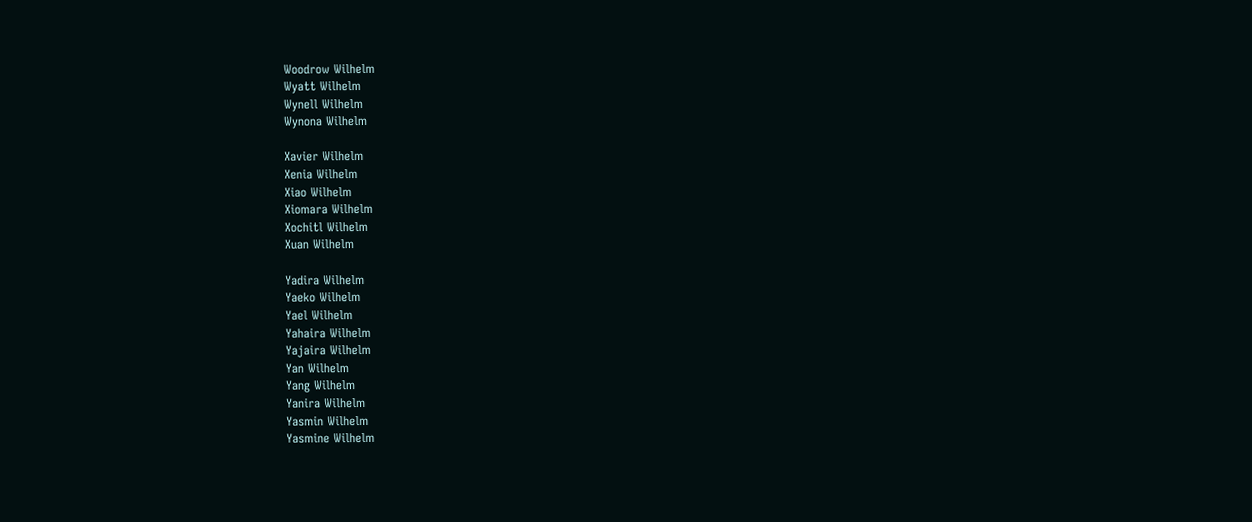Woodrow Wilhelm
Wyatt Wilhelm
Wynell Wilhelm
Wynona Wilhelm

Xavier Wilhelm
Xenia Wilhelm
Xiao Wilhelm
Xiomara Wilhelm
Xochitl Wilhelm
Xuan Wilhelm

Yadira Wilhelm
Yaeko Wilhelm
Yael Wilhelm
Yahaira Wilhelm
Yajaira Wilhelm
Yan Wilhelm
Yang Wilhelm
Yanira Wilhelm
Yasmin Wilhelm
Yasmine Wilhelm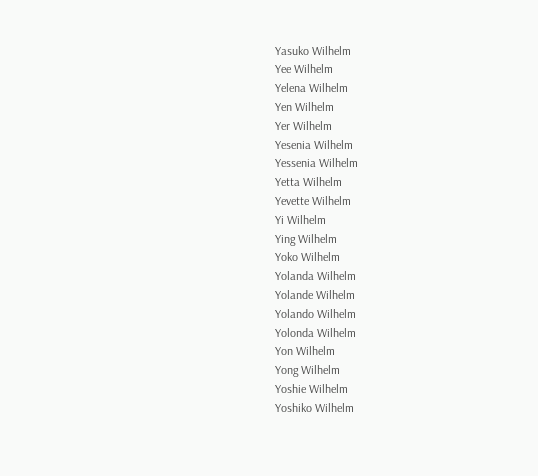Yasuko Wilhelm
Yee Wilhelm
Yelena Wilhelm
Yen Wilhelm
Yer Wilhelm
Yesenia Wilhelm
Yessenia Wilhelm
Yetta Wilhelm
Yevette Wilhelm
Yi Wilhelm
Ying Wilhelm
Yoko Wilhelm
Yolanda Wilhelm
Yolande Wilhelm
Yolando Wilhelm
Yolonda Wilhelm
Yon Wilhelm
Yong Wilhelm
Yoshie Wilhelm
Yoshiko Wilhelm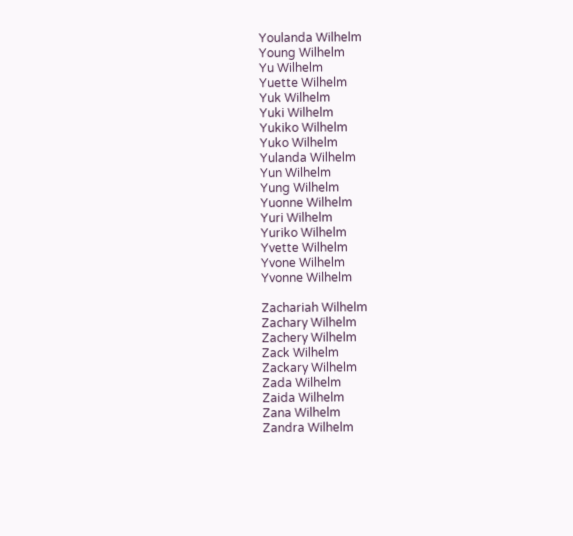Youlanda Wilhelm
Young Wilhelm
Yu Wilhelm
Yuette Wilhelm
Yuk Wilhelm
Yuki Wilhelm
Yukiko Wilhelm
Yuko Wilhelm
Yulanda Wilhelm
Yun Wilhelm
Yung Wilhelm
Yuonne Wilhelm
Yuri Wilhelm
Yuriko Wilhelm
Yvette Wilhelm
Yvone Wilhelm
Yvonne Wilhelm

Zachariah Wilhelm
Zachary Wilhelm
Zachery Wilhelm
Zack Wilhelm
Zackary Wilhelm
Zada Wilhelm
Zaida Wilhelm
Zana Wilhelm
Zandra Wilhelm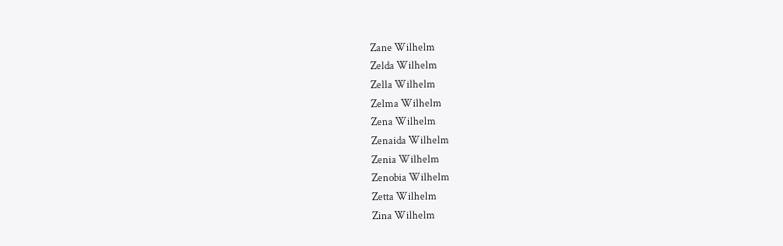Zane Wilhelm
Zelda Wilhelm
Zella Wilhelm
Zelma Wilhelm
Zena Wilhelm
Zenaida Wilhelm
Zenia Wilhelm
Zenobia Wilhelm
Zetta Wilhelm
Zina Wilhelm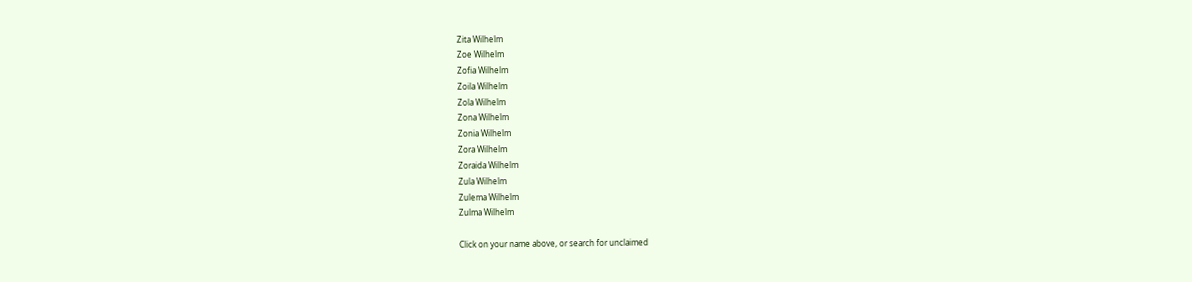Zita Wilhelm
Zoe Wilhelm
Zofia Wilhelm
Zoila Wilhelm
Zola Wilhelm
Zona Wilhelm
Zonia Wilhelm
Zora Wilhelm
Zoraida Wilhelm
Zula Wilhelm
Zulema Wilhelm
Zulma Wilhelm

Click on your name above, or search for unclaimed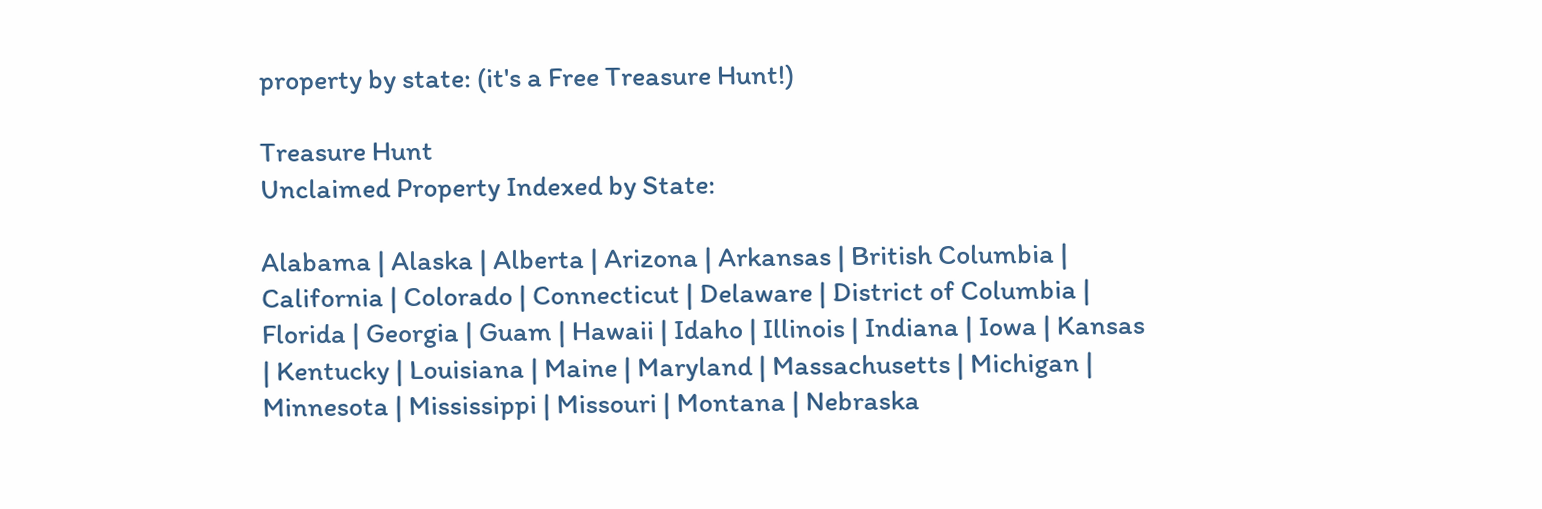property by state: (it's a Free Treasure Hunt!)

Treasure Hunt
Unclaimed Property Indexed by State:

Alabama | Alaska | Alberta | Arizona | Arkansas | British Columbia | California | Colorado | Connecticut | Delaware | District of Columbia | Florida | Georgia | Guam | Hawaii | Idaho | Illinois | Indiana | Iowa | Kansas | Kentucky | Louisiana | Maine | Maryland | Massachusetts | Michigan | Minnesota | Mississippi | Missouri | Montana | Nebraska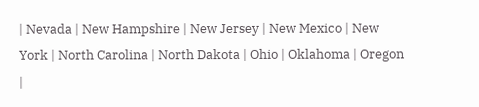| Nevada | New Hampshire | New Jersey | New Mexico | New York | North Carolina | North Dakota | Ohio | Oklahoma | Oregon |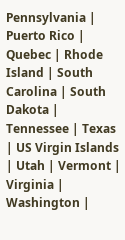Pennsylvania | Puerto Rico | Quebec | Rhode Island | South Carolina | South Dakota | Tennessee | Texas | US Virgin Islands | Utah | Vermont | Virginia | Washington |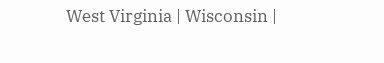West Virginia | Wisconsin |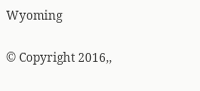Wyoming

© Copyright 2016,,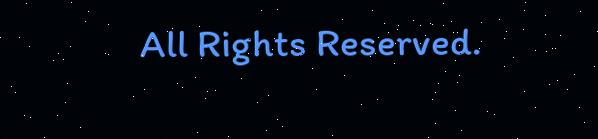All Rights Reserved.